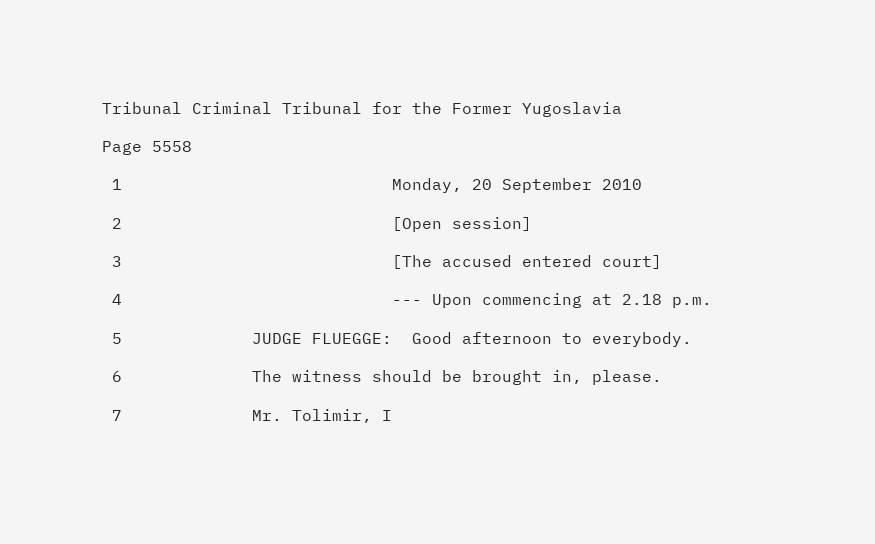Tribunal Criminal Tribunal for the Former Yugoslavia

Page 5558

 1                           Monday, 20 September 2010

 2                           [Open session]

 3                           [The accused entered court]

 4                           --- Upon commencing at 2.18 p.m.

 5             JUDGE FLUEGGE:  Good afternoon to everybody.

 6             The witness should be brought in, please.

 7             Mr. Tolimir, I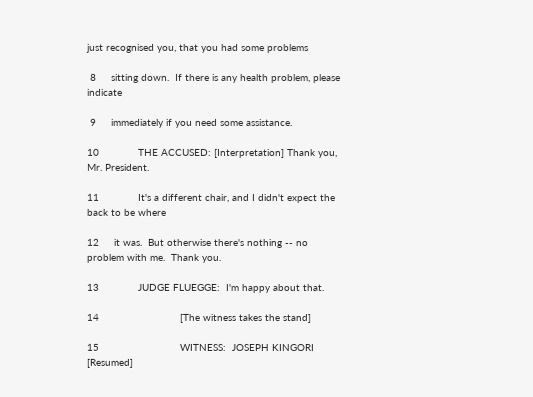just recognised you, that you had some problems

 8     sitting down.  If there is any health problem, please indicate

 9     immediately if you need some assistance.

10             THE ACCUSED: [Interpretation] Thank you, Mr. President.

11             It's a different chair, and I didn't expect the back to be where

12     it was.  But otherwise there's nothing -- no problem with me.  Thank you.

13             JUDGE FLUEGGE:  I'm happy about that.

14                           [The witness takes the stand]

15                           WITNESS:  JOSEPH KINGORI [Resumed]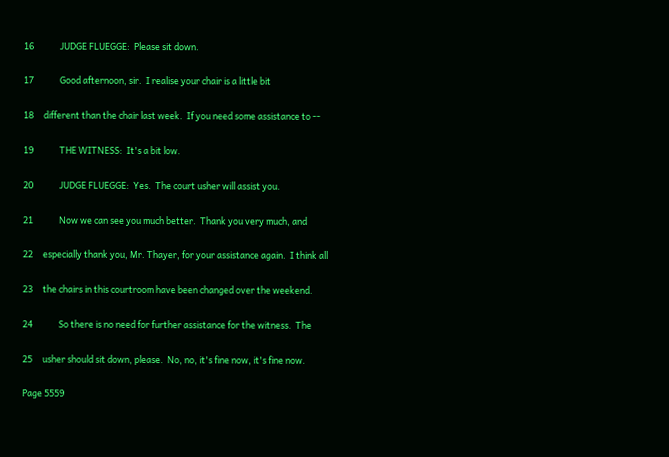16             JUDGE FLUEGGE:  Please sit down.

17             Good afternoon, sir.  I realise your chair is a little bit

18     different than the chair last week.  If you need some assistance to --

19             THE WITNESS:  It's a bit low.

20             JUDGE FLUEGGE:  Yes.  The court usher will assist you.

21             Now we can see you much better.  Thank you very much, and

22     especially thank you, Mr. Thayer, for your assistance again.  I think all

23     the chairs in this courtroom have been changed over the weekend.

24             So there is no need for further assistance for the witness.  The

25     usher should sit down, please.  No, no, it's fine now, it's fine now.

Page 5559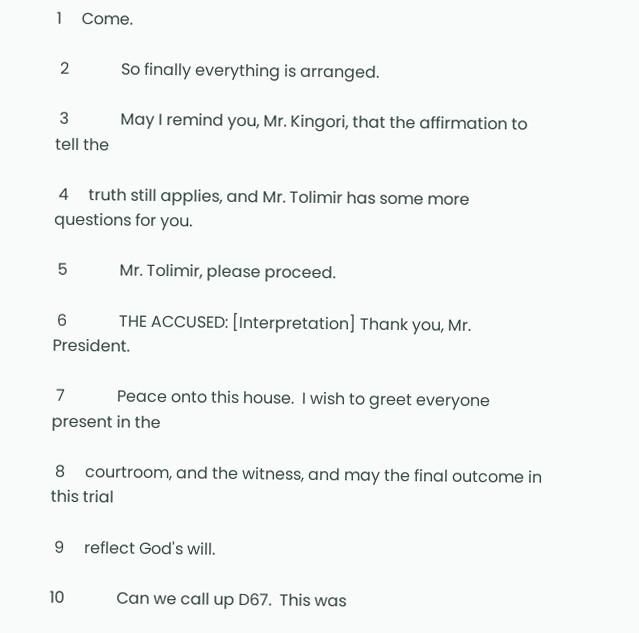1     Come.

 2             So finally everything is arranged.

 3             May I remind you, Mr. Kingori, that the affirmation to tell the

 4     truth still applies, and Mr. Tolimir has some more questions for you.

 5             Mr. Tolimir, please proceed.

 6             THE ACCUSED: [Interpretation] Thank you, Mr. President.

 7             Peace onto this house.  I wish to greet everyone present in the

 8     courtroom, and the witness, and may the final outcome in this trial

 9     reflect God's will.

10             Can we call up D67.  This was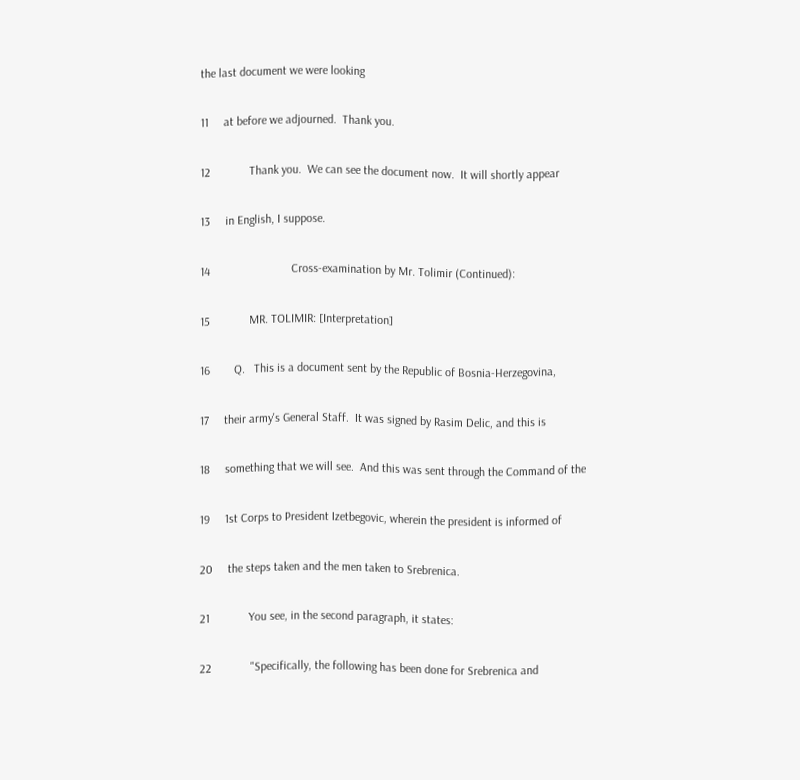the last document we were looking

11     at before we adjourned.  Thank you.

12             Thank you.  We can see the document now.  It will shortly appear

13     in English, I suppose.

14                           Cross-examination by Mr. Tolimir (Continued):

15             MR. TOLIMIR: [Interpretation]

16        Q.   This is a document sent by the Republic of Bosnia-Herzegovina,

17     their army's General Staff.  It was signed by Rasim Delic, and this is

18     something that we will see.  And this was sent through the Command of the

19     1st Corps to President Izetbegovic, wherein the president is informed of

20     the steps taken and the men taken to Srebrenica.

21             You see, in the second paragraph, it states:

22             "Specifically, the following has been done for Srebrenica and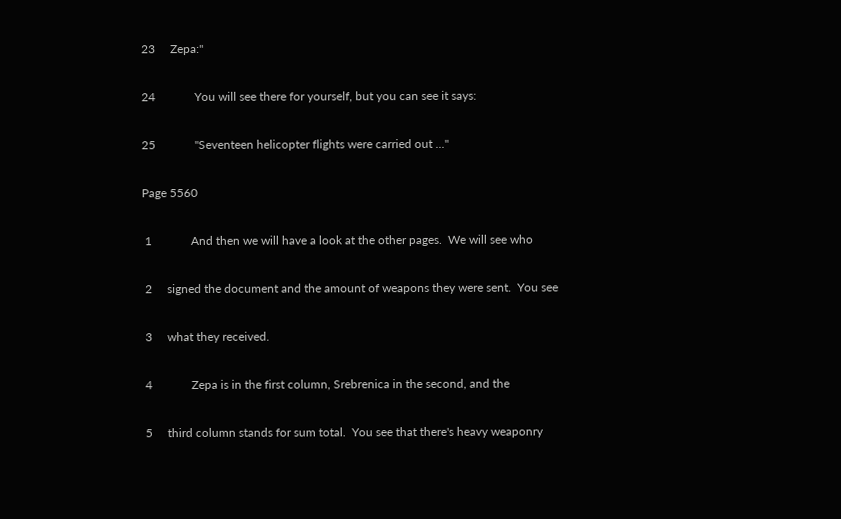23     Zepa:"

24             You will see there for yourself, but you can see it says:

25             "Seventeen helicopter flights were carried out ..."

Page 5560

 1             And then we will have a look at the other pages.  We will see who

 2     signed the document and the amount of weapons they were sent.  You see

 3     what they received.

 4             Zepa is in the first column, Srebrenica in the second, and the

 5     third column stands for sum total.  You see that there's heavy weaponry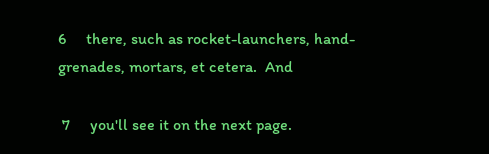6     there, such as rocket-launchers, hand-grenades, mortars, et cetera.  And

 7     you'll see it on the next page.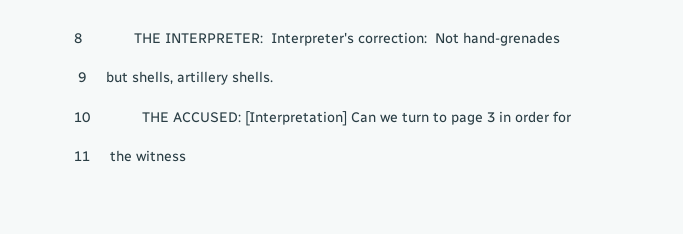8             THE INTERPRETER:  Interpreter's correction:  Not hand-grenades

 9     but shells, artillery shells.

10             THE ACCUSED: [Interpretation] Can we turn to page 3 in order for

11     the witness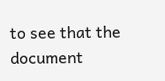to see that the document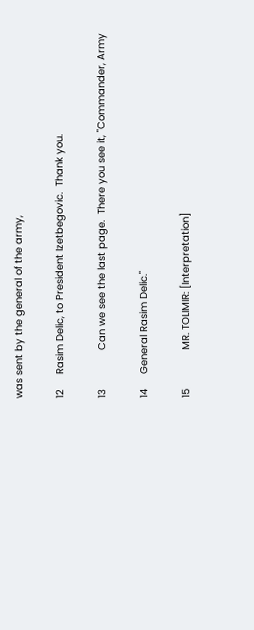was sent by the general of the army,

12     Rasim Delic, to President Izetbegovic.  Thank you.

13             Can we see the last page.  There you see it, "Commander, Army

14     General Rasim Delic."

15             MR. TOLIMIR: [Interpretation]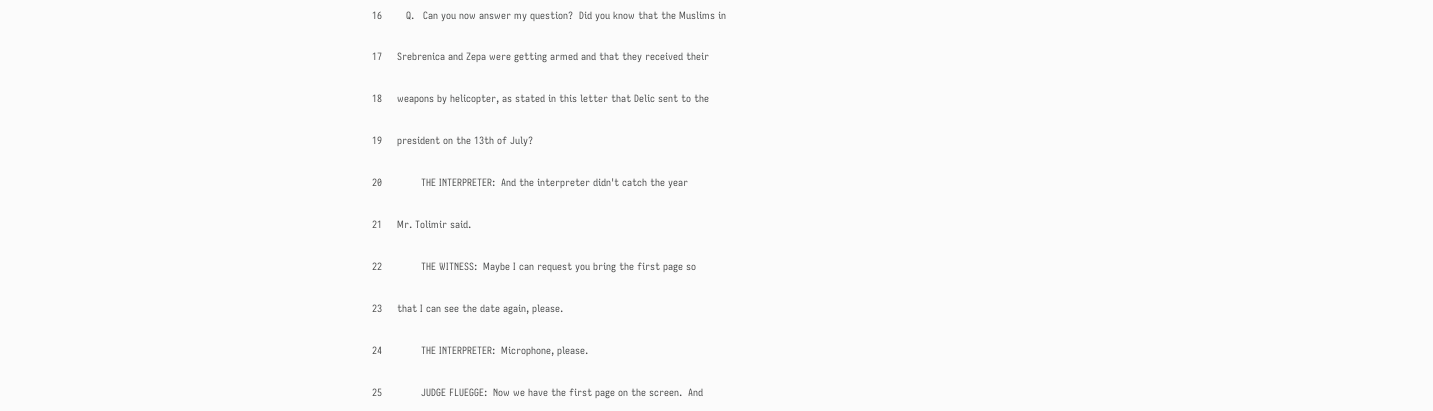16        Q.   Can you now answer my question?  Did you know that the Muslims in

17     Srebrenica and Zepa were getting armed and that they received their

18     weapons by helicopter, as stated in this letter that Delic sent to the

19     president on the 13th of July?

20             THE INTERPRETER:  And the interpreter didn't catch the year

21     Mr. Tolimir said.

22             THE WITNESS:  Maybe I can request you bring the first page so

23     that I can see the date again, please.

24             THE INTERPRETER:  Microphone, please.

25             JUDGE FLUEGGE:  Now we have the first page on the screen.  And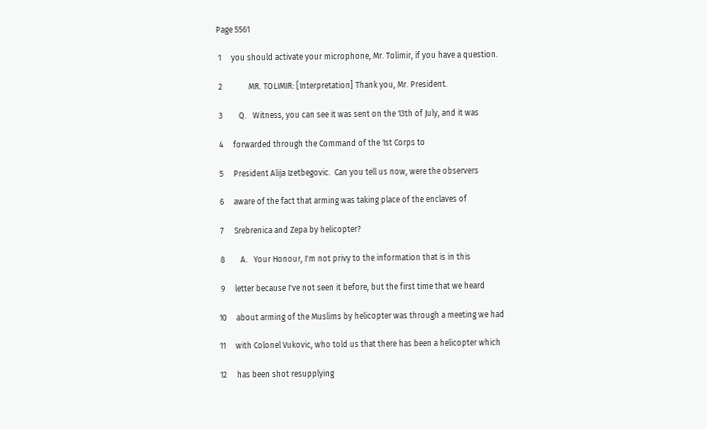Page 5561

 1     you should activate your microphone, Mr. Tolimir, if you have a question.

 2             MR. TOLIMIR: [Interpretation] Thank you, Mr. President.

 3        Q.   Witness, you can see it was sent on the 13th of July, and it was

 4     forwarded through the Command of the 1st Corps to

 5     President Alija Izetbegovic.  Can you tell us now, were the observers

 6     aware of the fact that arming was taking place of the enclaves of

 7     Srebrenica and Zepa by helicopter?

 8        A.   Your Honour, I'm not privy to the information that is in this

 9     letter because I've not seen it before, but the first time that we heard

10     about arming of the Muslims by helicopter was through a meeting we had

11     with Colonel Vukovic, who told us that there has been a helicopter which

12     has been shot resupplying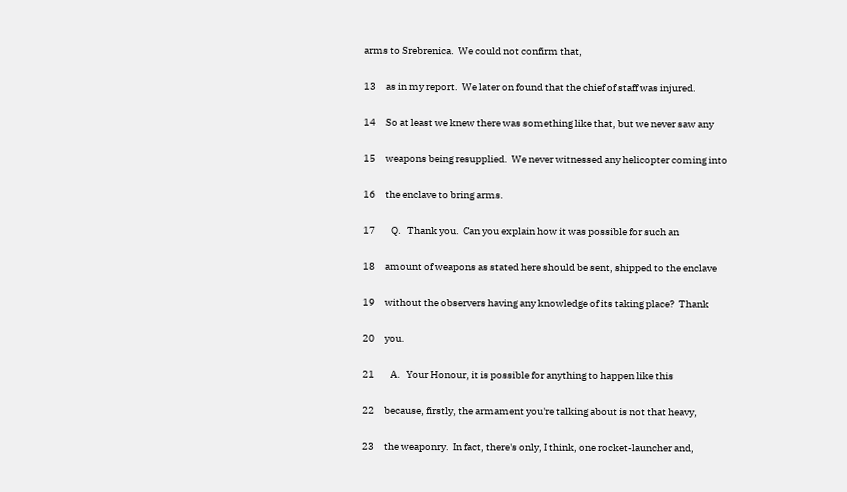arms to Srebrenica.  We could not confirm that,

13     as in my report.  We later on found that the chief of staff was injured.

14     So at least we knew there was something like that, but we never saw any

15     weapons being resupplied.  We never witnessed any helicopter coming into

16     the enclave to bring arms.

17        Q.   Thank you.  Can you explain how it was possible for such an

18     amount of weapons as stated here should be sent, shipped to the enclave

19     without the observers having any knowledge of its taking place?  Thank

20     you.

21        A.   Your Honour, it is possible for anything to happen like this

22     because, firstly, the armament you're talking about is not that heavy,

23     the weaponry.  In fact, there's only, I think, one rocket-launcher and,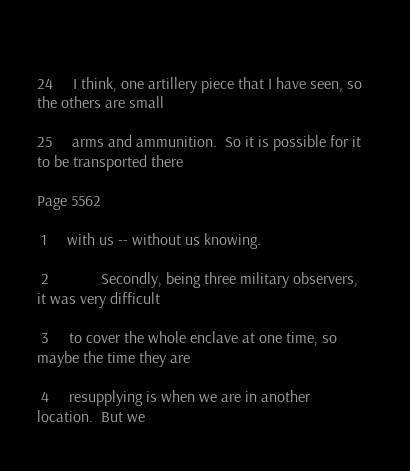24     I think, one artillery piece that I have seen, so the others are small

25     arms and ammunition.  So it is possible for it to be transported there

Page 5562

 1     with us -- without us knowing.

 2             Secondly, being three military observers, it was very difficult

 3     to cover the whole enclave at one time, so maybe the time they are

 4     resupplying is when we are in another location.  But we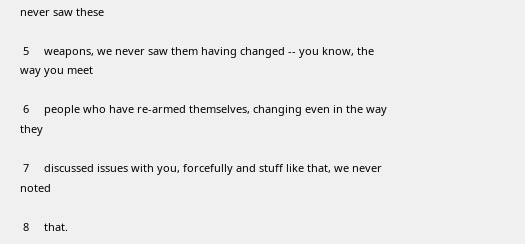never saw these

 5     weapons, we never saw them having changed -- you know, the way you meet

 6     people who have re-armed themselves, changing even in the way they

 7     discussed issues with you, forcefully and stuff like that, we never noted

 8     that.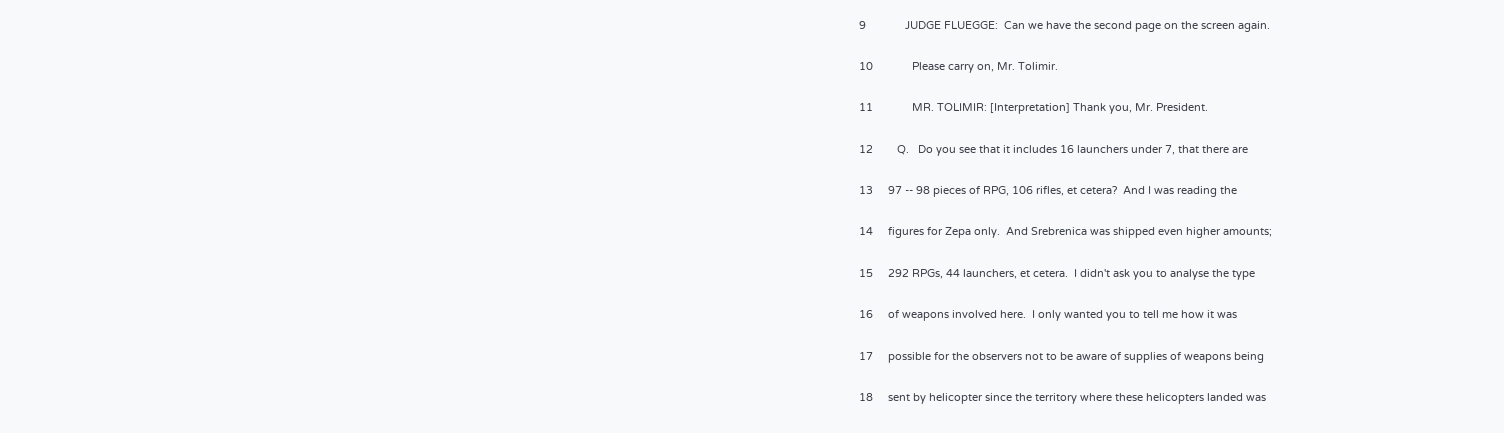9             JUDGE FLUEGGE:  Can we have the second page on the screen again.

10             Please carry on, Mr. Tolimir.

11             MR. TOLIMIR: [Interpretation] Thank you, Mr. President.

12        Q.   Do you see that it includes 16 launchers under 7, that there are

13     97 -- 98 pieces of RPG, 106 rifles, et cetera?  And I was reading the

14     figures for Zepa only.  And Srebrenica was shipped even higher amounts;

15     292 RPGs, 44 launchers, et cetera.  I didn't ask you to analyse the type

16     of weapons involved here.  I only wanted you to tell me how it was

17     possible for the observers not to be aware of supplies of weapons being

18     sent by helicopter since the territory where these helicopters landed was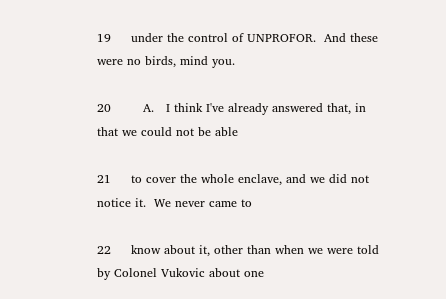19     under the control of UNPROFOR.  And these were no birds, mind you.

20        A.   I think I've already answered that, in that we could not be able

21     to cover the whole enclave, and we did not notice it.  We never came to

22     know about it, other than when we were told by Colonel Vukovic about one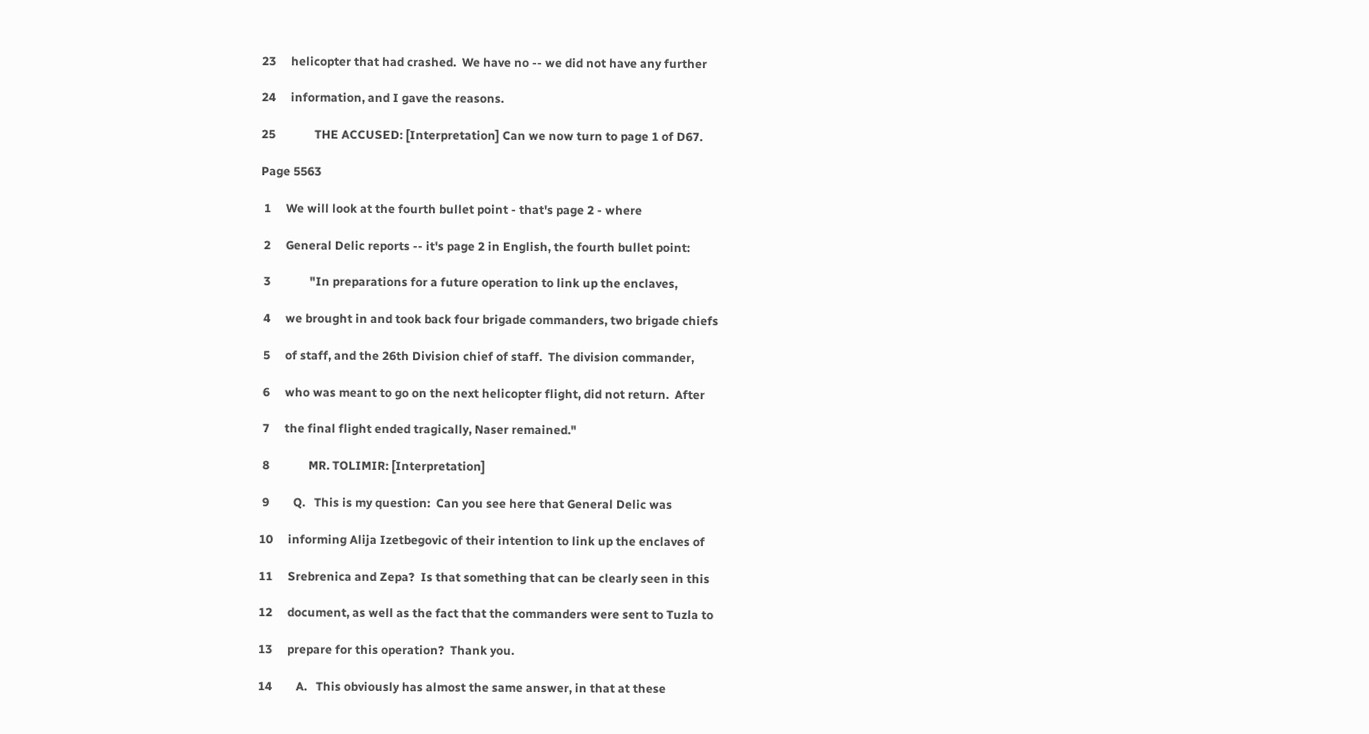23     helicopter that had crashed.  We have no -- we did not have any further

24     information, and I gave the reasons.

25             THE ACCUSED: [Interpretation] Can we now turn to page 1 of D67.

Page 5563

 1     We will look at the fourth bullet point - that's page 2 - where

 2     General Delic reports -- it's page 2 in English, the fourth bullet point:

 3             "In preparations for a future operation to link up the enclaves,

 4     we brought in and took back four brigade commanders, two brigade chiefs

 5     of staff, and the 26th Division chief of staff.  The division commander,

 6     who was meant to go on the next helicopter flight, did not return.  After

 7     the final flight ended tragically, Naser remained."

 8             MR. TOLIMIR: [Interpretation]

 9        Q.   This is my question:  Can you see here that General Delic was

10     informing Alija Izetbegovic of their intention to link up the enclaves of

11     Srebrenica and Zepa?  Is that something that can be clearly seen in this

12     document, as well as the fact that the commanders were sent to Tuzla to

13     prepare for this operation?  Thank you.

14        A.   This obviously has almost the same answer, in that at these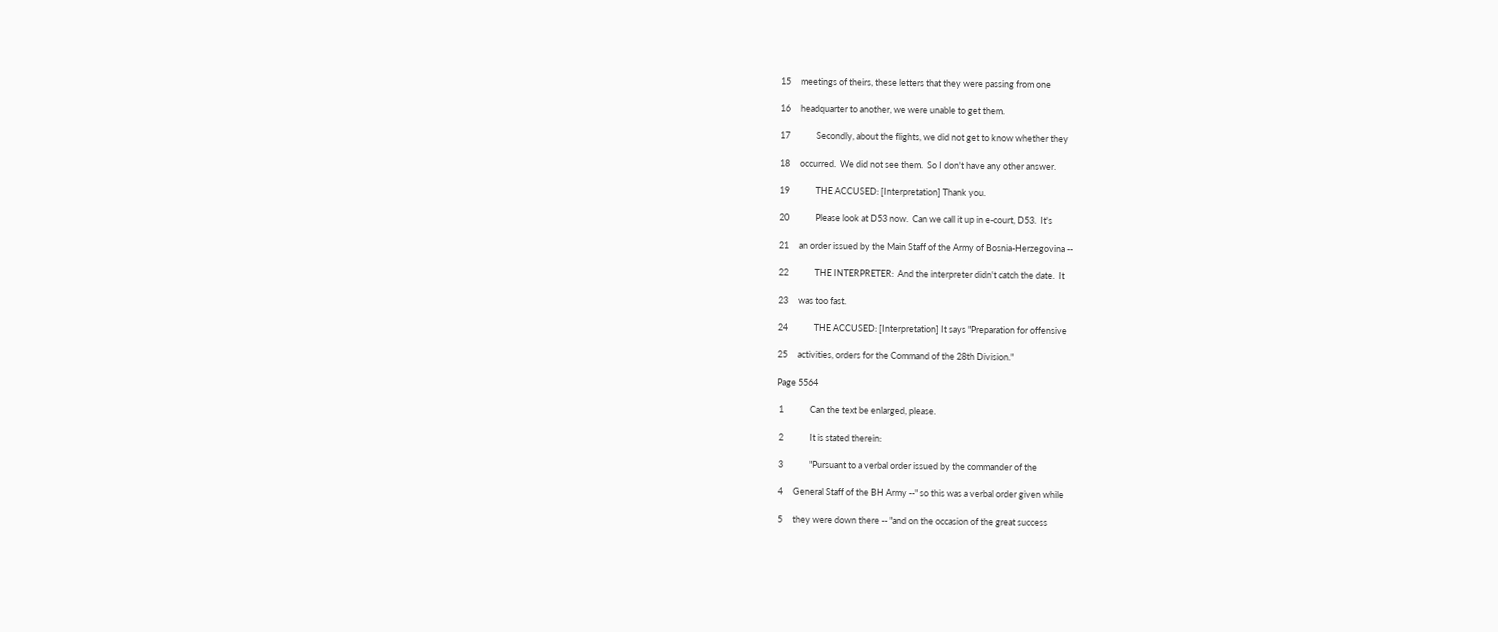15     meetings of theirs, these letters that they were passing from one

16     headquarter to another, we were unable to get them.

17             Secondly, about the flights, we did not get to know whether they

18     occurred.  We did not see them.  So I don't have any other answer.

19             THE ACCUSED: [Interpretation] Thank you.

20             Please look at D53 now.  Can we call it up in e-court, D53.  It's

21     an order issued by the Main Staff of the Army of Bosnia-Herzegovina --

22             THE INTERPRETER:  And the interpreter didn't catch the date.  It

23     was too fast.

24             THE ACCUSED: [Interpretation] It says "Preparation for offensive

25     activities, orders for the Command of the 28th Division."

Page 5564

 1             Can the text be enlarged, please.

 2             It is stated therein:

 3             "Pursuant to a verbal order issued by the commander of the

 4     General Staff of the BH Army --" so this was a verbal order given while

 5     they were down there -- "and on the occasion of the great success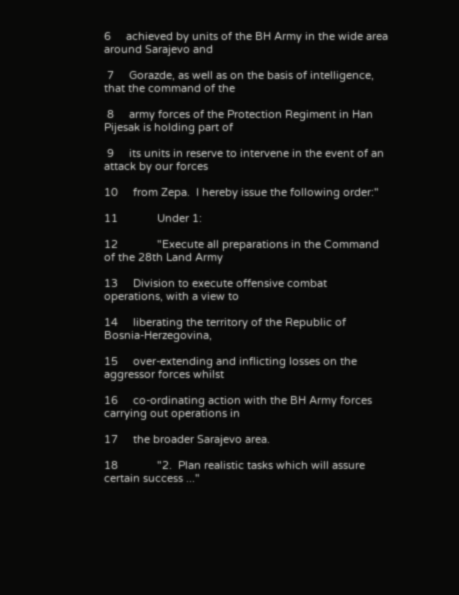6     achieved by units of the BH Army in the wide area around Sarajevo and

 7     Gorazde, as well as on the basis of intelligence, that the command of the

 8     army forces of the Protection Regiment in Han Pijesak is holding part of

 9     its units in reserve to intervene in the event of an attack by our forces

10     from Zepa.  I hereby issue the following order:"

11             Under 1:

12             "Execute all preparations in the Command of the 28th Land Army

13     Division to execute offensive combat operations, with a view to

14     liberating the territory of the Republic of Bosnia-Herzegovina,

15     over-extending and inflicting losses on the aggressor forces whilst

16     co-ordinating action with the BH Army forces carrying out operations in

17     the broader Sarajevo area.

18             "2.  Plan realistic tasks which will assure certain success ..."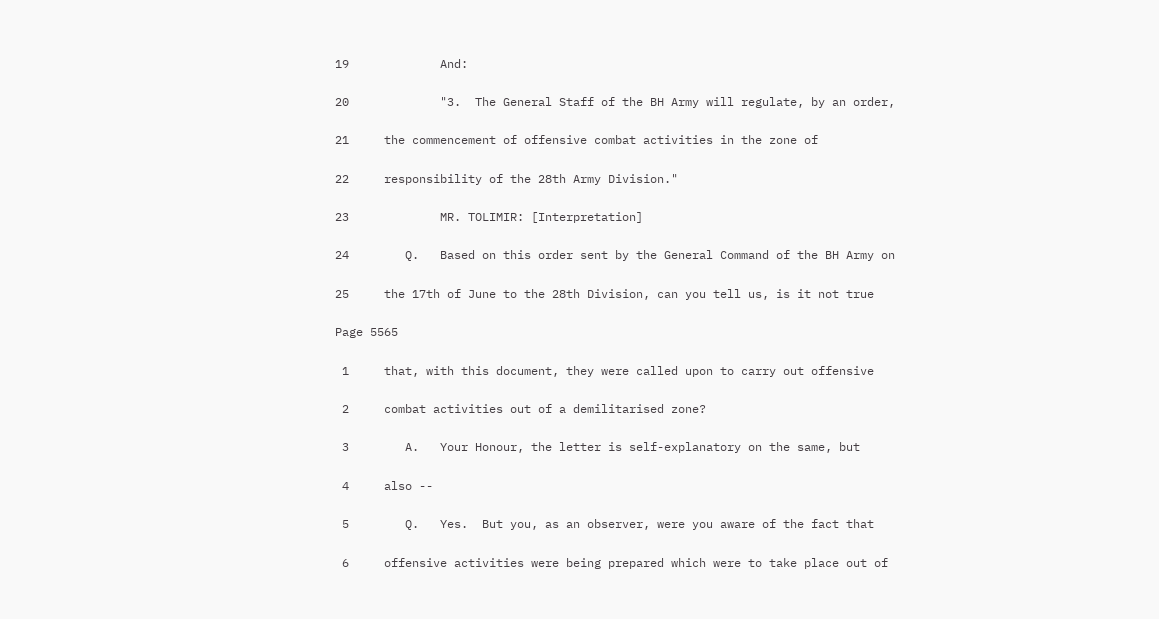19             And:

20             "3.  The General Staff of the BH Army will regulate, by an order,

21     the commencement of offensive combat activities in the zone of

22     responsibility of the 28th Army Division."

23             MR. TOLIMIR: [Interpretation]

24        Q.   Based on this order sent by the General Command of the BH Army on

25     the 17th of June to the 28th Division, can you tell us, is it not true

Page 5565

 1     that, with this document, they were called upon to carry out offensive

 2     combat activities out of a demilitarised zone?

 3        A.   Your Honour, the letter is self-explanatory on the same, but

 4     also --

 5        Q.   Yes.  But you, as an observer, were you aware of the fact that

 6     offensive activities were being prepared which were to take place out of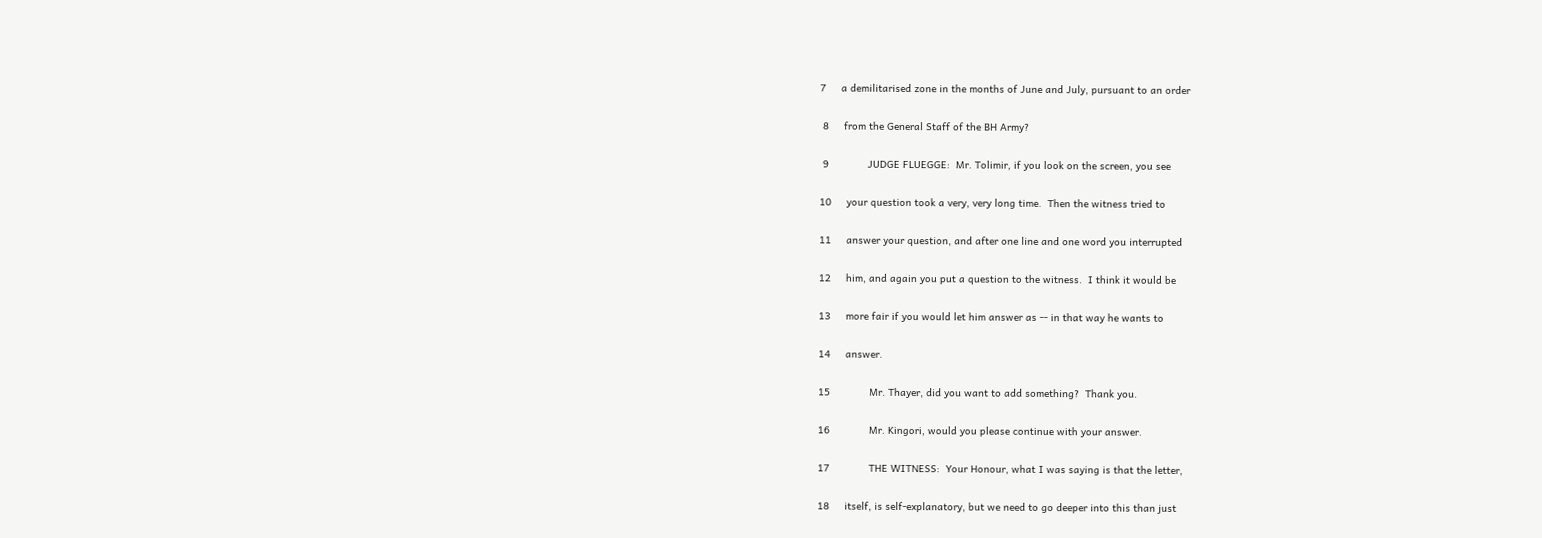7     a demilitarised zone in the months of June and July, pursuant to an order

 8     from the General Staff of the BH Army?

 9             JUDGE FLUEGGE:  Mr. Tolimir, if you look on the screen, you see

10     your question took a very, very long time.  Then the witness tried to

11     answer your question, and after one line and one word you interrupted

12     him, and again you put a question to the witness.  I think it would be

13     more fair if you would let him answer as -- in that way he wants to

14     answer.

15             Mr. Thayer, did you want to add something?  Thank you.

16             Mr. Kingori, would you please continue with your answer.

17             THE WITNESS:  Your Honour, what I was saying is that the letter,

18     itself, is self-explanatory, but we need to go deeper into this than just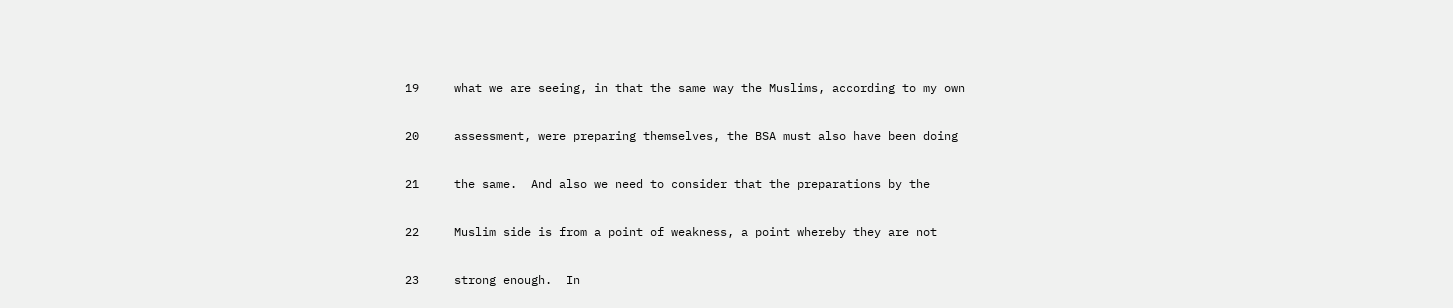19     what we are seeing, in that the same way the Muslims, according to my own

20     assessment, were preparing themselves, the BSA must also have been doing

21     the same.  And also we need to consider that the preparations by the

22     Muslim side is from a point of weakness, a point whereby they are not

23     strong enough.  In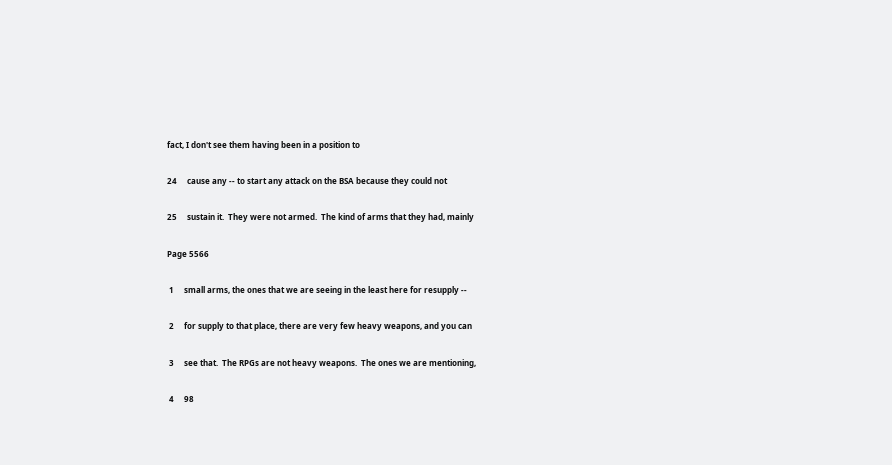fact, I don't see them having been in a position to

24     cause any -- to start any attack on the BSA because they could not

25     sustain it.  They were not armed.  The kind of arms that they had, mainly

Page 5566

 1     small arms, the ones that we are seeing in the least here for resupply --

 2     for supply to that place, there are very few heavy weapons, and you can

 3     see that.  The RPGs are not heavy weapons.  The ones we are mentioning,

 4     98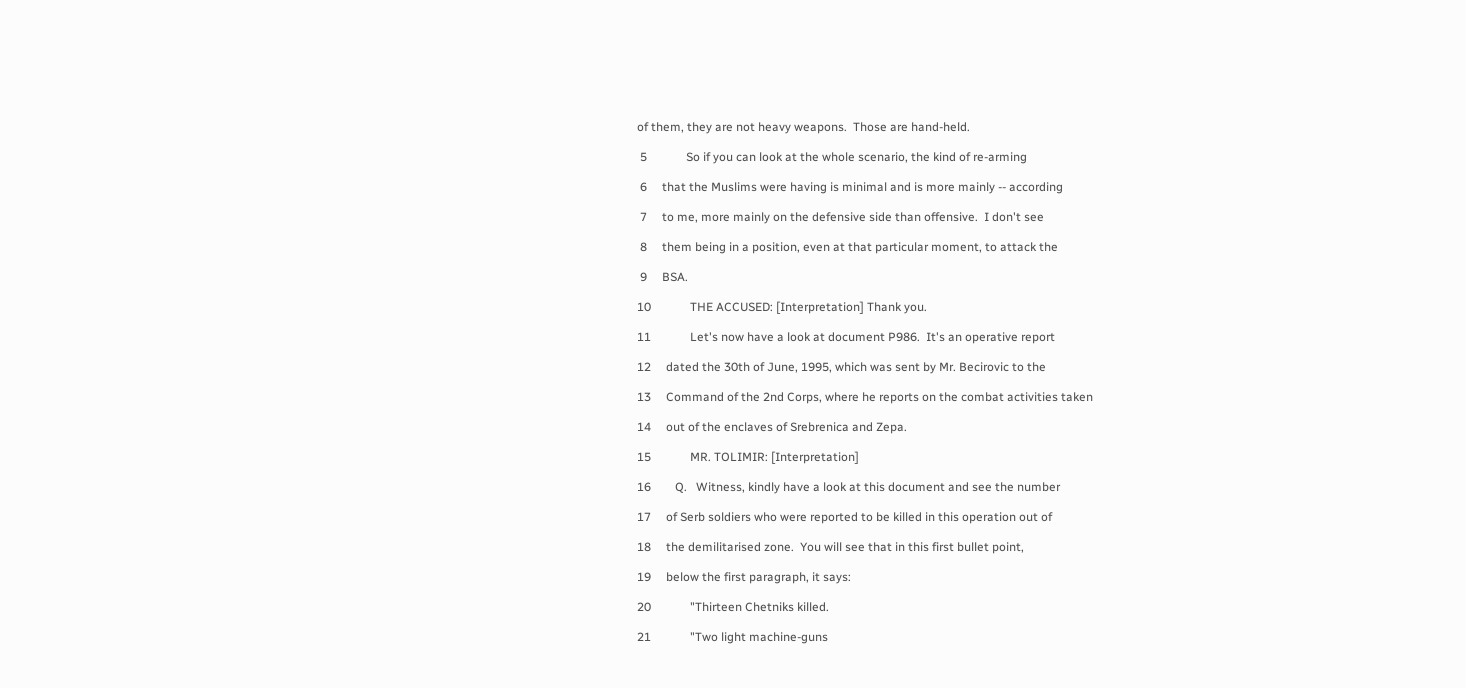of them, they are not heavy weapons.  Those are hand-held.

 5             So if you can look at the whole scenario, the kind of re-arming

 6     that the Muslims were having is minimal and is more mainly -- according

 7     to me, more mainly on the defensive side than offensive.  I don't see

 8     them being in a position, even at that particular moment, to attack the

 9     BSA.

10             THE ACCUSED: [Interpretation] Thank you.

11             Let's now have a look at document P986.  It's an operative report

12     dated the 30th of June, 1995, which was sent by Mr. Becirovic to the

13     Command of the 2nd Corps, where he reports on the combat activities taken

14     out of the enclaves of Srebrenica and Zepa.

15             MR. TOLIMIR: [Interpretation]

16        Q.   Witness, kindly have a look at this document and see the number

17     of Serb soldiers who were reported to be killed in this operation out of

18     the demilitarised zone.  You will see that in this first bullet point,

19     below the first paragraph, it says:

20             "Thirteen Chetniks killed.

21             "Two light machine-guns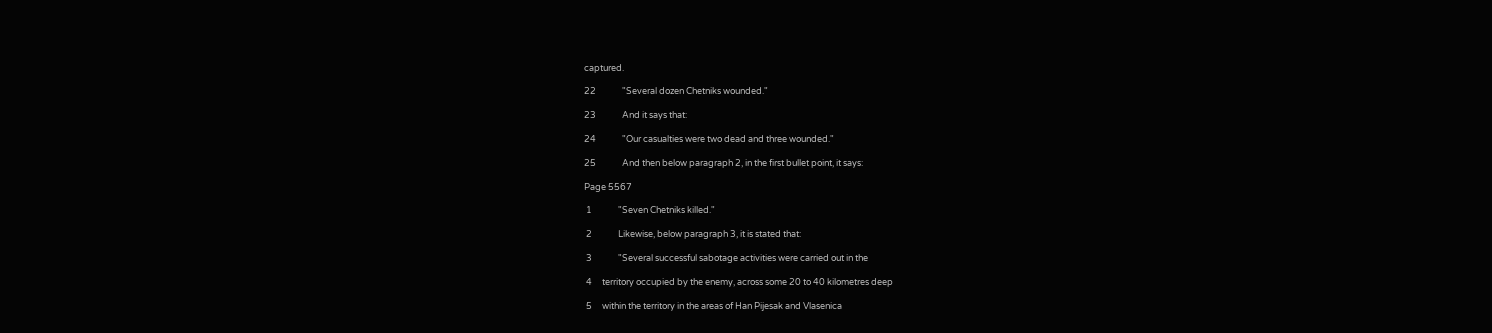captured.

22             "Several dozen Chetniks wounded."

23             And it says that:

24             "Our casualties were two dead and three wounded."

25             And then below paragraph 2, in the first bullet point, it says:

Page 5567

 1             "Seven Chetniks killed."

 2             Likewise, below paragraph 3, it is stated that:

 3             "Several successful sabotage activities were carried out in the

 4     territory occupied by the enemy, across some 20 to 40 kilometres deep

 5     within the territory in the areas of Han Pijesak and Vlasenica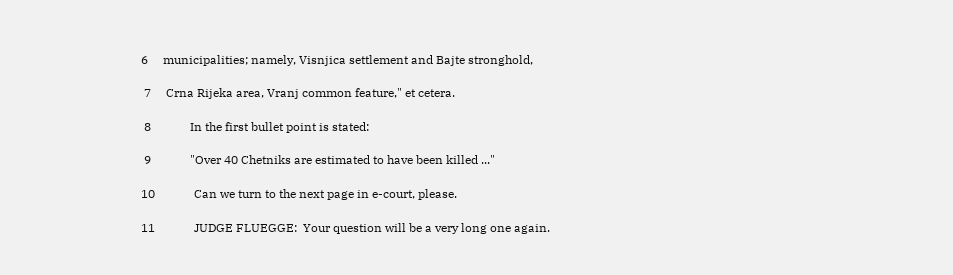6     municipalities; namely, Visnjica settlement and Bajte stronghold,

 7     Crna Rijeka area, Vranj common feature," et cetera.

 8             In the first bullet point is stated:

 9             "Over 40 Chetniks are estimated to have been killed ..."

10             Can we turn to the next page in e-court, please.

11             JUDGE FLUEGGE:  Your question will be a very long one again.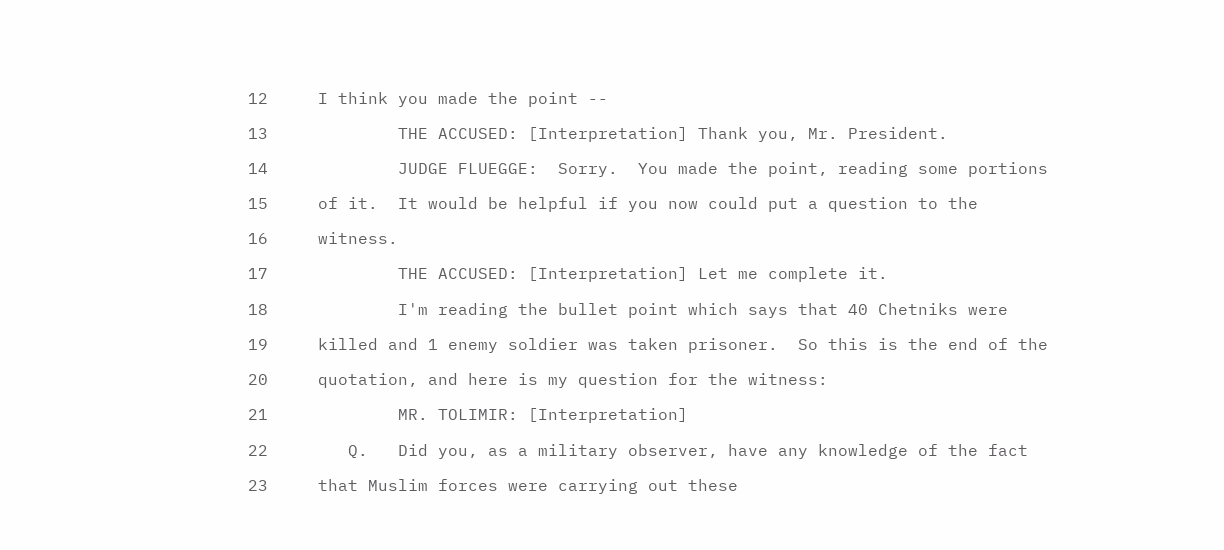12     I think you made the point --

13             THE ACCUSED: [Interpretation] Thank you, Mr. President.

14             JUDGE FLUEGGE:  Sorry.  You made the point, reading some portions

15     of it.  It would be helpful if you now could put a question to the

16     witness.

17             THE ACCUSED: [Interpretation] Let me complete it.

18             I'm reading the bullet point which says that 40 Chetniks were

19     killed and 1 enemy soldier was taken prisoner.  So this is the end of the

20     quotation, and here is my question for the witness:

21             MR. TOLIMIR: [Interpretation]

22        Q.   Did you, as a military observer, have any knowledge of the fact

23     that Muslim forces were carrying out these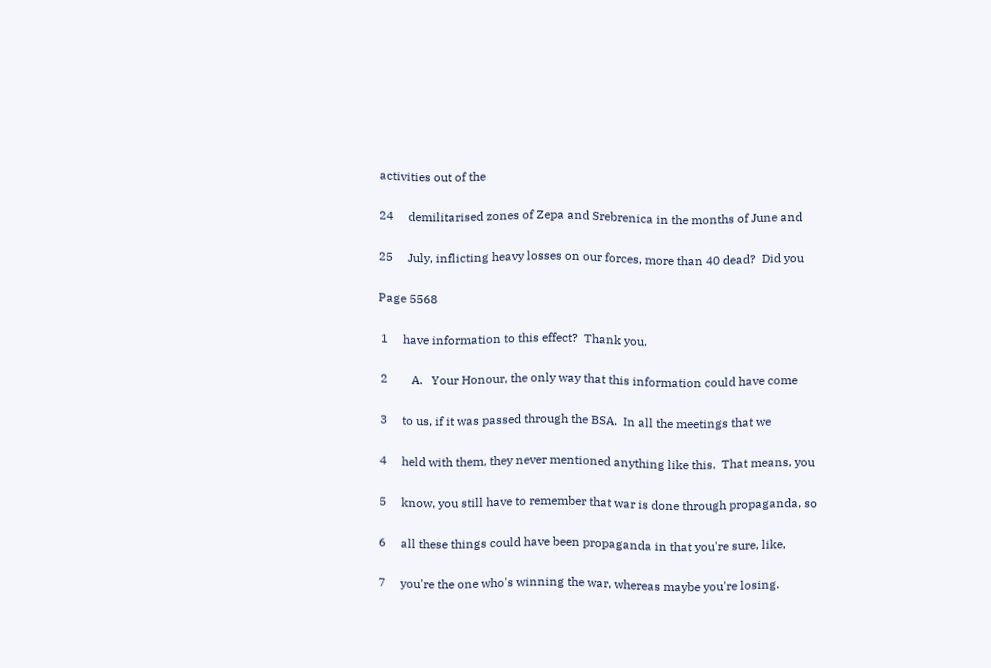activities out of the

24     demilitarised zones of Zepa and Srebrenica in the months of June and

25     July, inflicting heavy losses on our forces, more than 40 dead?  Did you

Page 5568

 1     have information to this effect?  Thank you.

 2        A.   Your Honour, the only way that this information could have come

 3     to us, if it was passed through the BSA.  In all the meetings that we

 4     held with them, they never mentioned anything like this.  That means, you

 5     know, you still have to remember that war is done through propaganda, so

 6     all these things could have been propaganda in that you're sure, like,

 7     you're the one who's winning the war, whereas maybe you're losing.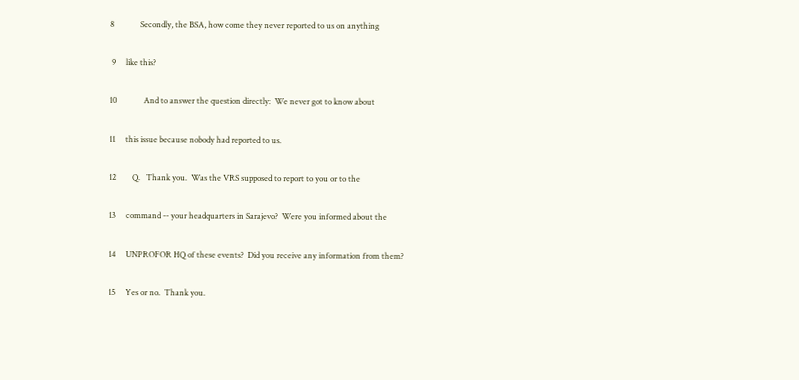8             Secondly, the BSA, how come they never reported to us on anything

 9     like this?

10             And to answer the question directly:  We never got to know about

11     this issue because nobody had reported to us.

12        Q.   Thank you.  Was the VRS supposed to report to you or to the

13     command -- your headquarters in Sarajevo?  Were you informed about the

14     UNPROFOR HQ of these events?  Did you receive any information from them?

15     Yes or no.  Thank you.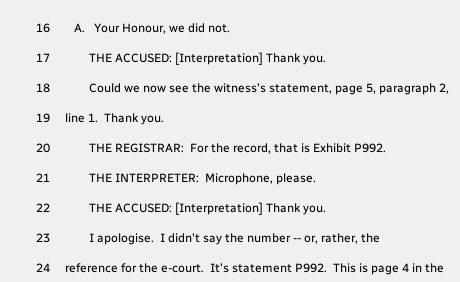16        A.   Your Honour, we did not.

17             THE ACCUSED: [Interpretation] Thank you.

18             Could we now see the witness's statement, page 5, paragraph 2,

19     line 1.  Thank you.

20             THE REGISTRAR:  For the record, that is Exhibit P992.

21             THE INTERPRETER:  Microphone, please.

22             THE ACCUSED: [Interpretation] Thank you.

23             I apologise.  I didn't say the number -- or, rather, the

24     reference for the e-court.  It's statement P992.  This is page 4 in the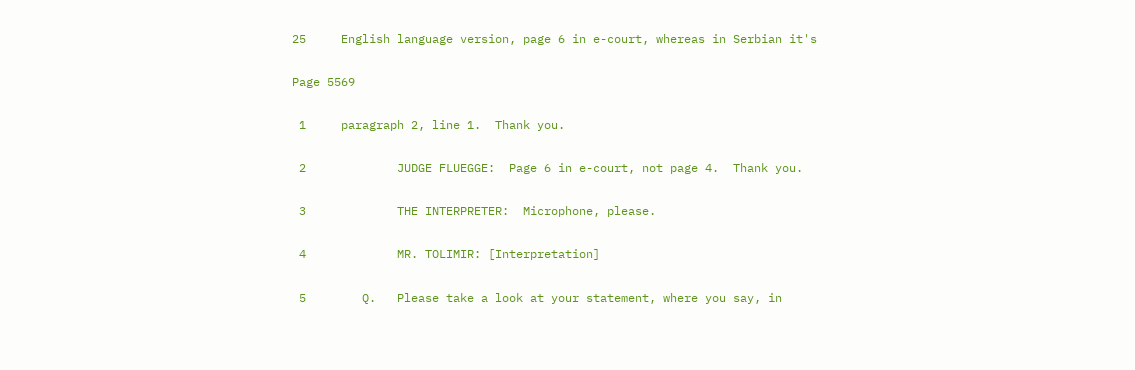25     English language version, page 6 in e-court, whereas in Serbian it's

Page 5569

 1     paragraph 2, line 1.  Thank you.

 2             JUDGE FLUEGGE:  Page 6 in e-court, not page 4.  Thank you.

 3             THE INTERPRETER:  Microphone, please.

 4             MR. TOLIMIR: [Interpretation]

 5        Q.   Please take a look at your statement, where you say, in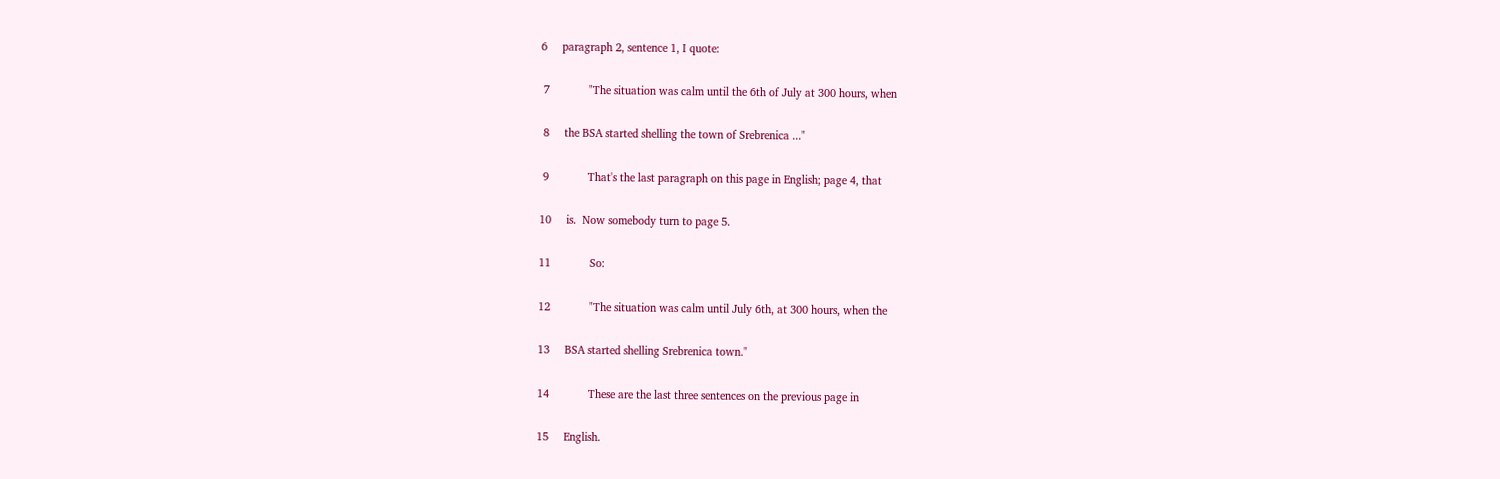6     paragraph 2, sentence 1, I quote:

 7             "The situation was calm until the 6th of July at 300 hours, when

 8     the BSA started shelling the town of Srebrenica ..."

 9             That's the last paragraph on this page in English; page 4, that

10     is.  Now somebody turn to page 5.

11             So:

12             "The situation was calm until July 6th, at 300 hours, when the

13     BSA started shelling Srebrenica town."

14             These are the last three sentences on the previous page in

15     English.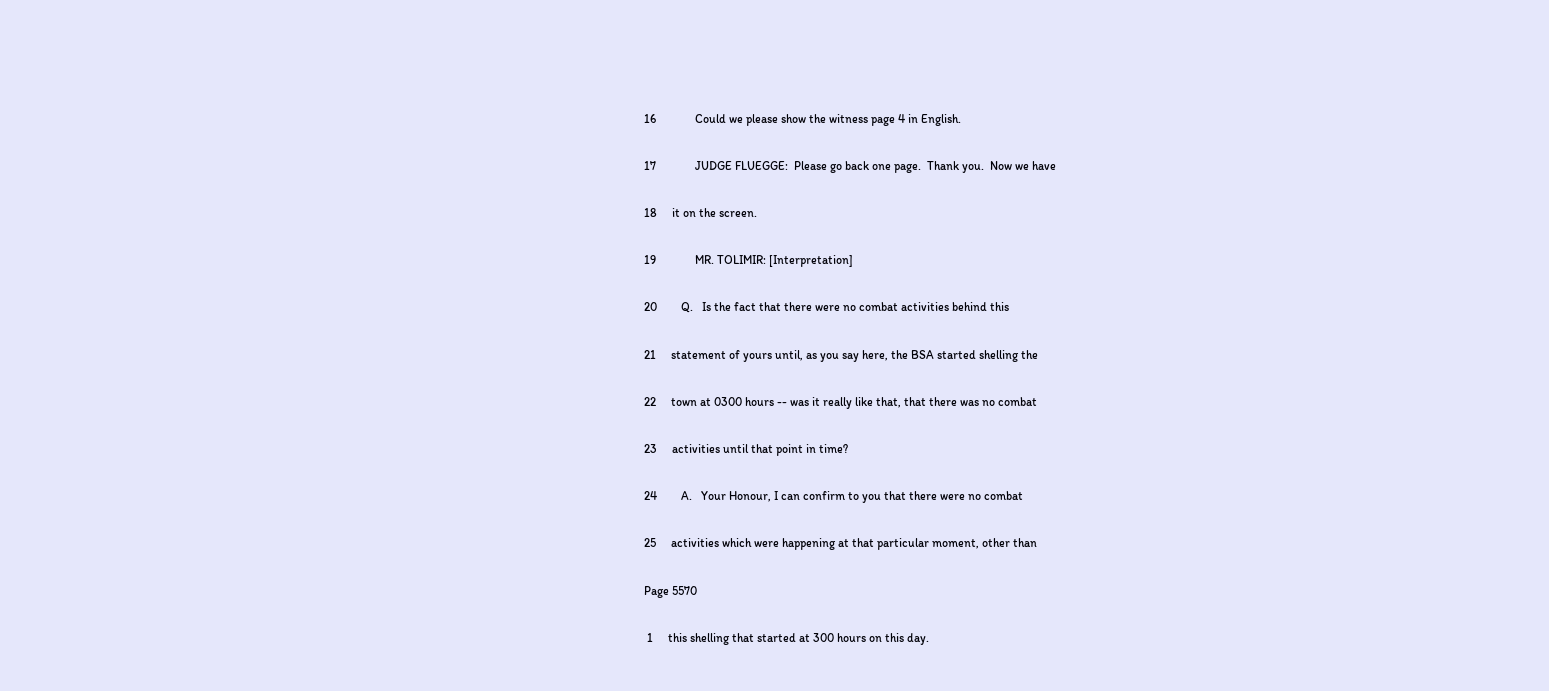16             Could we please show the witness page 4 in English.

17             JUDGE FLUEGGE:  Please go back one page.  Thank you.  Now we have

18     it on the screen.

19             MR. TOLIMIR: [Interpretation]

20        Q.   Is the fact that there were no combat activities behind this

21     statement of yours until, as you say here, the BSA started shelling the

22     town at 0300 hours -- was it really like that, that there was no combat

23     activities until that point in time?

24        A.   Your Honour, I can confirm to you that there were no combat

25     activities which were happening at that particular moment, other than

Page 5570

 1     this shelling that started at 300 hours on this day.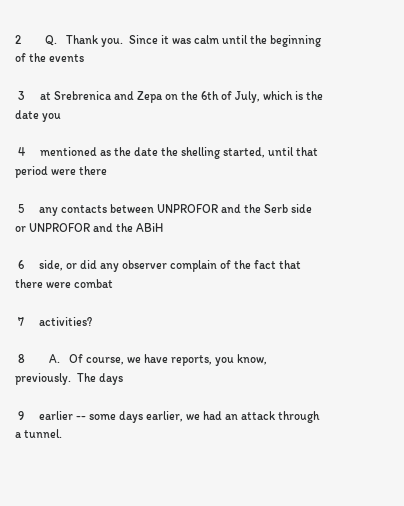2        Q.   Thank you.  Since it was calm until the beginning of the events

 3     at Srebrenica and Zepa on the 6th of July, which is the date you

 4     mentioned as the date the shelling started, until that period were there

 5     any contacts between UNPROFOR and the Serb side or UNPROFOR and the ABiH

 6     side, or did any observer complain of the fact that there were combat

 7     activities?

 8        A.   Of course, we have reports, you know, previously.  The days

 9     earlier -- some days earlier, we had an attack through a tunnel.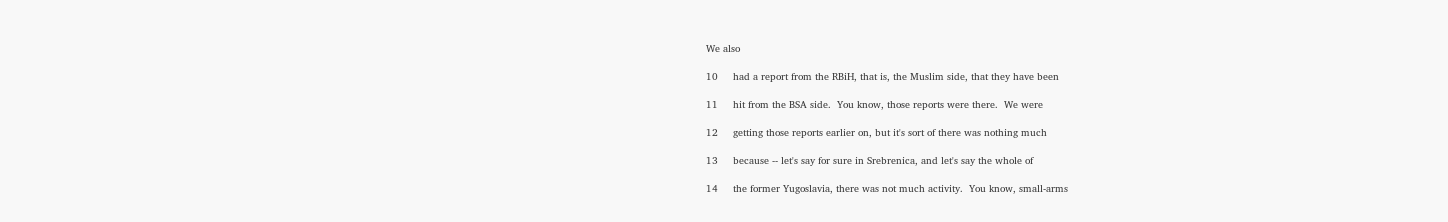We also

10     had a report from the RBiH, that is, the Muslim side, that they have been

11     hit from the BSA side.  You know, those reports were there.  We were

12     getting those reports earlier on, but it's sort of there was nothing much

13     because -- let's say for sure in Srebrenica, and let's say the whole of

14     the former Yugoslavia, there was not much activity.  You know, small-arms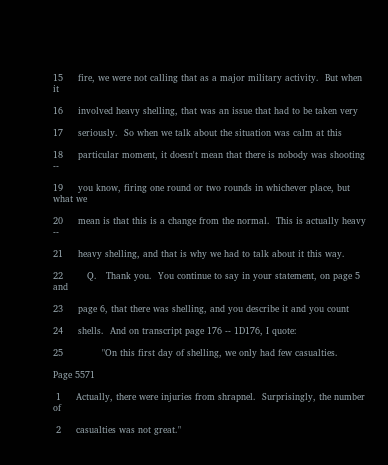15     fire, we were not calling that as a major military activity.  But when it

16     involved heavy shelling, that was an issue that had to be taken very

17     seriously.  So when we talk about the situation was calm at this

18     particular moment, it doesn't mean that there is nobody was shooting --

19     you know, firing one round or two rounds in whichever place, but what we

20     mean is that this is a change from the normal.  This is actually heavy --

21     heavy shelling, and that is why we had to talk about it this way.

22        Q.   Thank you.  You continue to say in your statement, on page 5 and

23     page 6, that there was shelling, and you describe it and you count

24     shells.  And on transcript page 176 -- 1D176, I quote:

25             "On this first day of shelling, we only had few casualties.

Page 5571

 1     Actually, there were injuries from shrapnel.  Surprisingly, the number of

 2     casualties was not great."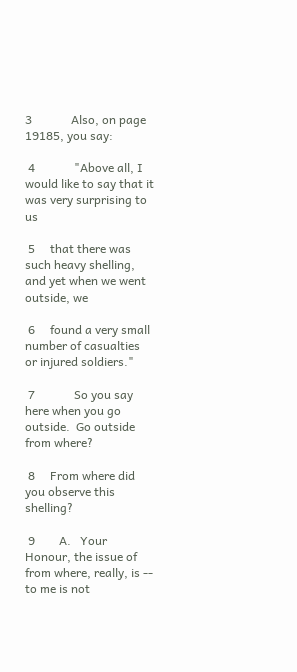3             Also, on page 19185, you say:

 4             "Above all, I would like to say that it was very surprising to us

 5     that there was such heavy shelling, and yet when we went outside, we

 6     found a very small number of casualties or injured soldiers."

 7             So you say here when you go outside.  Go outside from where?

 8     From where did you observe this shelling?

 9        A.   Your Honour, the issue of from where, really, is -- to me is not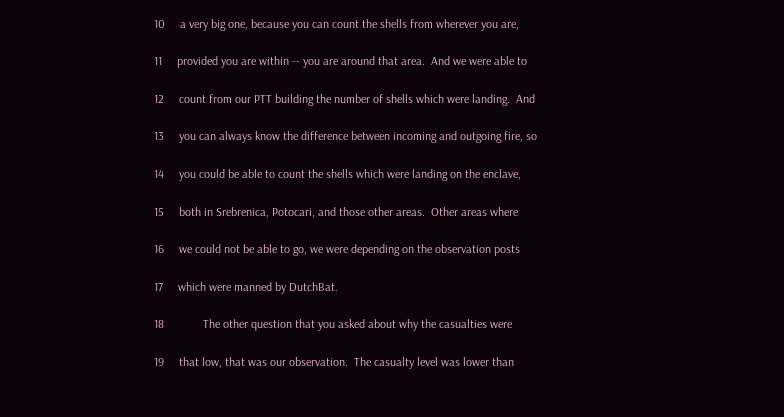10     a very big one, because you can count the shells from wherever you are,

11     provided you are within -- you are around that area.  And we were able to

12     count from our PTT building the number of shells which were landing.  And

13     you can always know the difference between incoming and outgoing fire, so

14     you could be able to count the shells which were landing on the enclave,

15     both in Srebrenica, Potocari, and those other areas.  Other areas where

16     we could not be able to go, we were depending on the observation posts

17     which were manned by DutchBat.

18             The other question that you asked about why the casualties were

19     that low, that was our observation.  The casualty level was lower than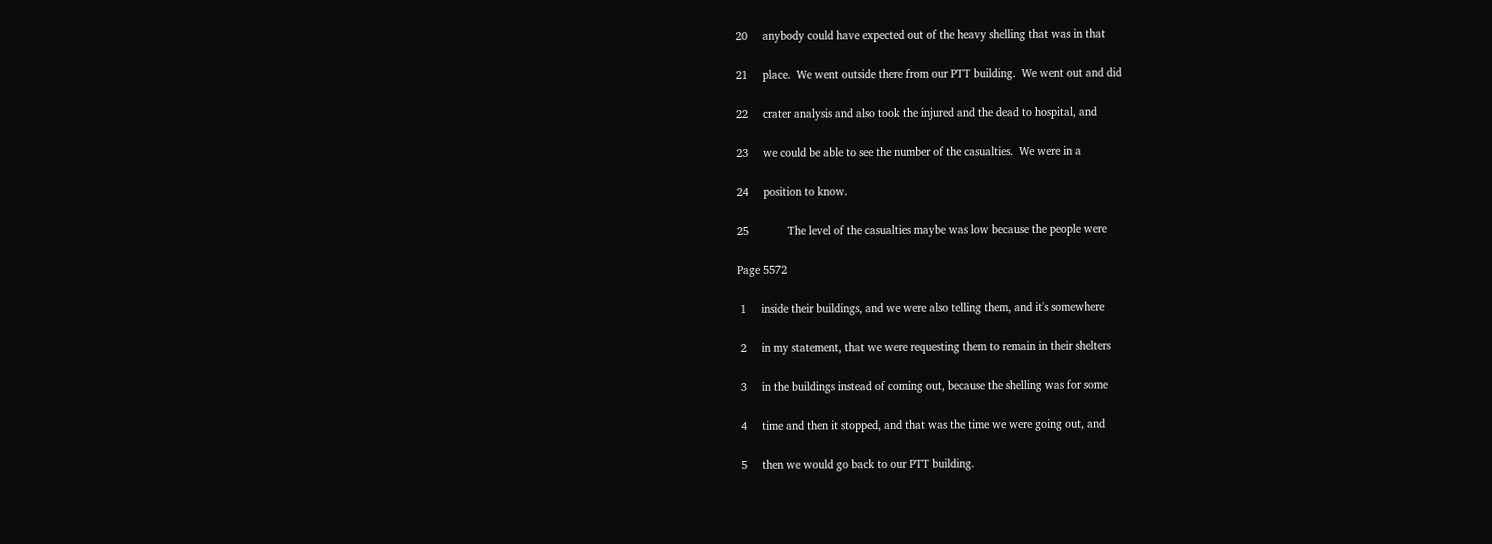20     anybody could have expected out of the heavy shelling that was in that

21     place.  We went outside there from our PTT building.  We went out and did

22     crater analysis and also took the injured and the dead to hospital, and

23     we could be able to see the number of the casualties.  We were in a

24     position to know.

25             The level of the casualties maybe was low because the people were

Page 5572

 1     inside their buildings, and we were also telling them, and it's somewhere

 2     in my statement, that we were requesting them to remain in their shelters

 3     in the buildings instead of coming out, because the shelling was for some

 4     time and then it stopped, and that was the time we were going out, and

 5     then we would go back to our PTT building.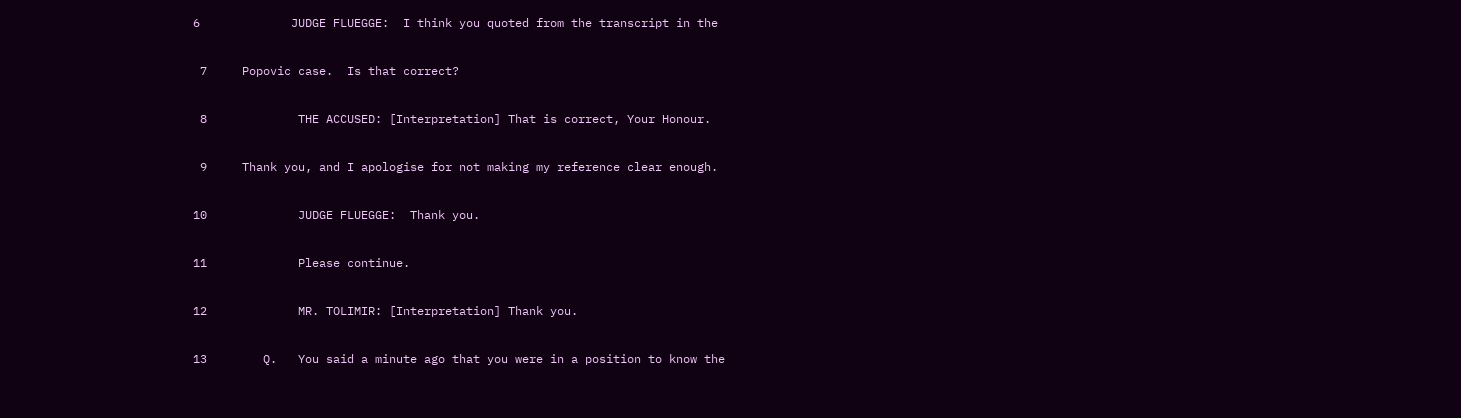6             JUDGE FLUEGGE:  I think you quoted from the transcript in the

 7     Popovic case.  Is that correct?

 8             THE ACCUSED: [Interpretation] That is correct, Your Honour.

 9     Thank you, and I apologise for not making my reference clear enough.

10             JUDGE FLUEGGE:  Thank you.

11             Please continue.

12             MR. TOLIMIR: [Interpretation] Thank you.

13        Q.   You said a minute ago that you were in a position to know the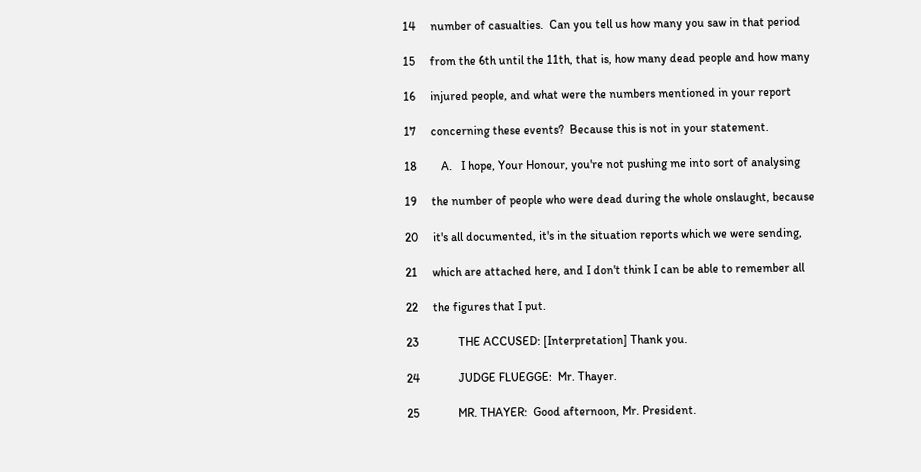14     number of casualties.  Can you tell us how many you saw in that period

15     from the 6th until the 11th, that is, how many dead people and how many

16     injured people, and what were the numbers mentioned in your report

17     concerning these events?  Because this is not in your statement.

18        A.   I hope, Your Honour, you're not pushing me into sort of analysing

19     the number of people who were dead during the whole onslaught, because

20     it's all documented, it's in the situation reports which we were sending,

21     which are attached here, and I don't think I can be able to remember all

22     the figures that I put.

23             THE ACCUSED: [Interpretation] Thank you.

24             JUDGE FLUEGGE:  Mr. Thayer.

25             MR. THAYER:  Good afternoon, Mr. President.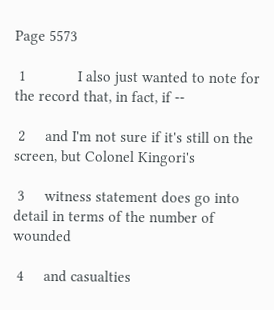Page 5573

 1             I also just wanted to note for the record that, in fact, if --

 2     and I'm not sure if it's still on the screen, but Colonel Kingori's

 3     witness statement does go into detail in terms of the number of wounded

 4     and casualties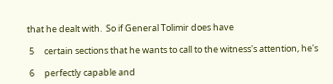that he dealt with.  So if General Tolimir does have

 5     certain sections that he wants to call to the witness's attention, he's

 6     perfectly capable and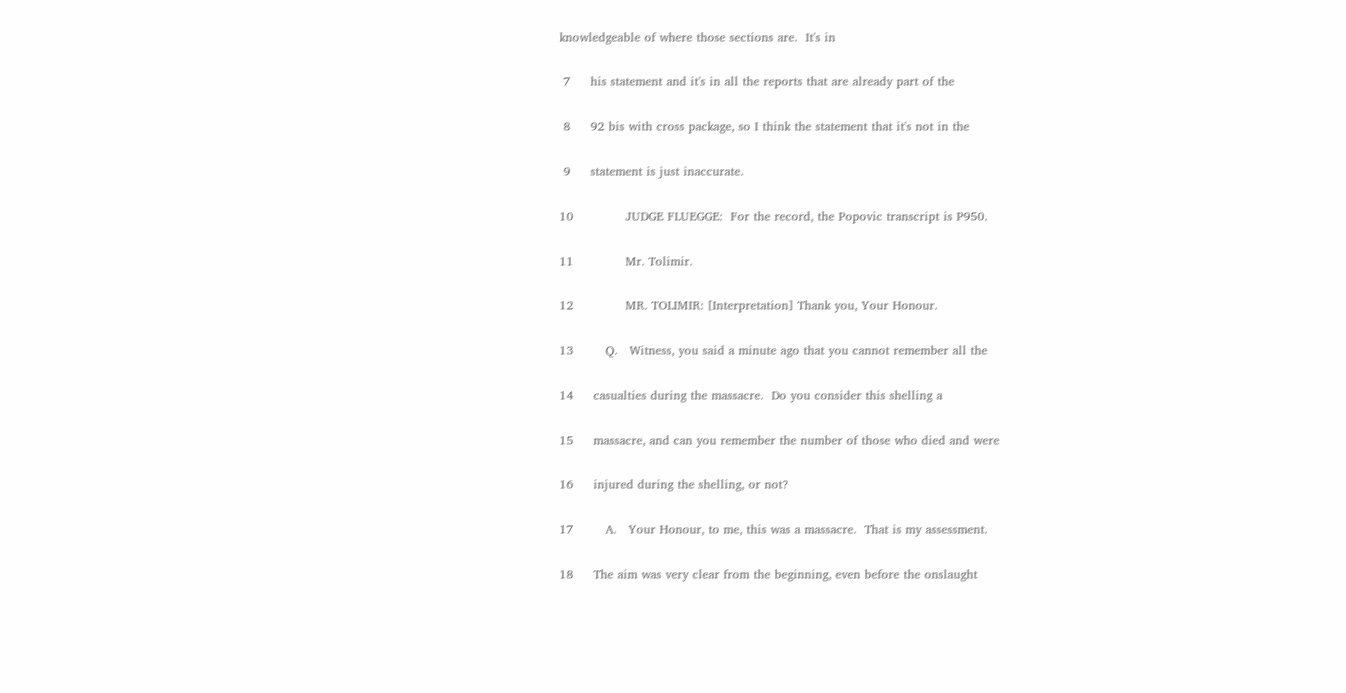knowledgeable of where those sections are.  It's in

 7     his statement and it's in all the reports that are already part of the

 8     92 bis with cross package, so I think the statement that it's not in the

 9     statement is just inaccurate.

10             JUDGE FLUEGGE:  For the record, the Popovic transcript is P950.

11             Mr. Tolimir.

12             MR. TOLIMIR: [Interpretation] Thank you, Your Honour.

13        Q.   Witness, you said a minute ago that you cannot remember all the

14     casualties during the massacre.  Do you consider this shelling a

15     massacre, and can you remember the number of those who died and were

16     injured during the shelling, or not?

17        A.   Your Honour, to me, this was a massacre.  That is my assessment.

18     The aim was very clear from the beginning, even before the onslaught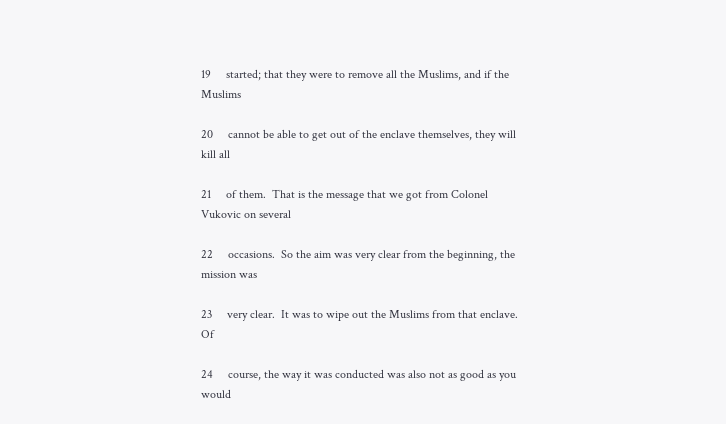19     started; that they were to remove all the Muslims, and if the Muslims

20     cannot be able to get out of the enclave themselves, they will kill all

21     of them.  That is the message that we got from Colonel Vukovic on several

22     occasions.  So the aim was very clear from the beginning, the mission was

23     very clear.  It was to wipe out the Muslims from that enclave.  Of

24     course, the way it was conducted was also not as good as you would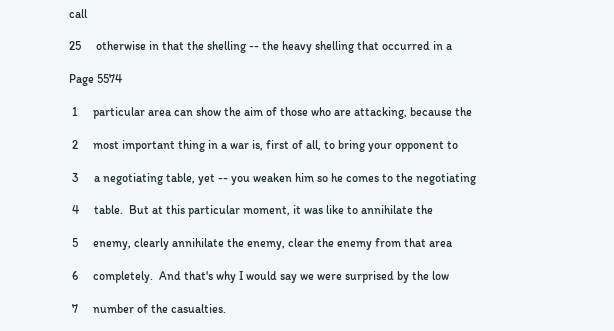call

25     otherwise in that the shelling -- the heavy shelling that occurred in a

Page 5574

 1     particular area can show the aim of those who are attacking, because the

 2     most important thing in a war is, first of all, to bring your opponent to

 3     a negotiating table, yet -- you weaken him so he comes to the negotiating

 4     table.  But at this particular moment, it was like to annihilate the

 5     enemy, clearly annihilate the enemy, clear the enemy from that area

 6     completely.  And that's why I would say we were surprised by the low

 7     number of the casualties.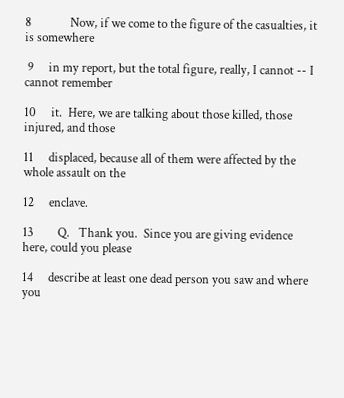8             Now, if we come to the figure of the casualties, it is somewhere

 9     in my report, but the total figure, really, I cannot -- I cannot remember

10     it.  Here, we are talking about those killed, those injured, and those

11     displaced, because all of them were affected by the whole assault on the

12     enclave.

13        Q.   Thank you.  Since you are giving evidence here, could you please

14     describe at least one dead person you saw and where you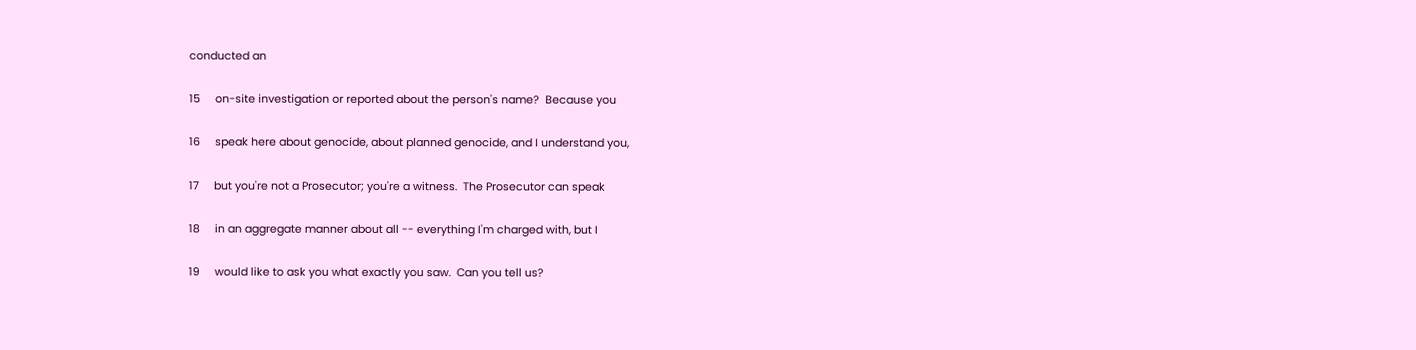conducted an

15     on-site investigation or reported about the person's name?  Because you

16     speak here about genocide, about planned genocide, and I understand you,

17     but you're not a Prosecutor; you're a witness.  The Prosecutor can speak

18     in an aggregate manner about all -- everything I'm charged with, but I

19     would like to ask you what exactly you saw.  Can you tell us?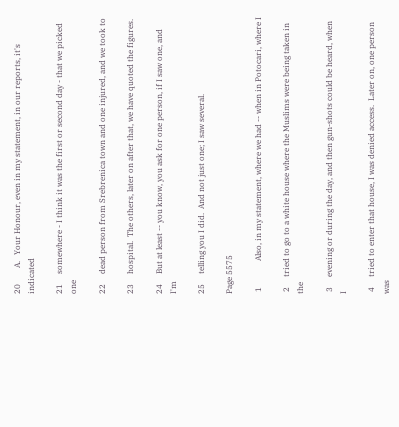20        A.   Your Honour, even in my statement, in our reports, it's indicated

21     somewhere - I think it was the first or second day - that we picked one

22     dead person from Srebrenica town and one injured, and we took to

23     hospital.  The others, later on after that, we have quoted the figures.

24     But at least -- you know, you ask for one person, if I saw one, and I'm

25     telling you I did.  And not just one; I saw several.

Page 5575

 1             Also, in my statement, where we had -- when in Potocari, where I

 2     tried to go to a white house where the Muslims were being taken in the

 3     evening or during the day, and then gun-shots could be heard, when I

 4     tried to enter that house, I was denied access.  Later on, one person was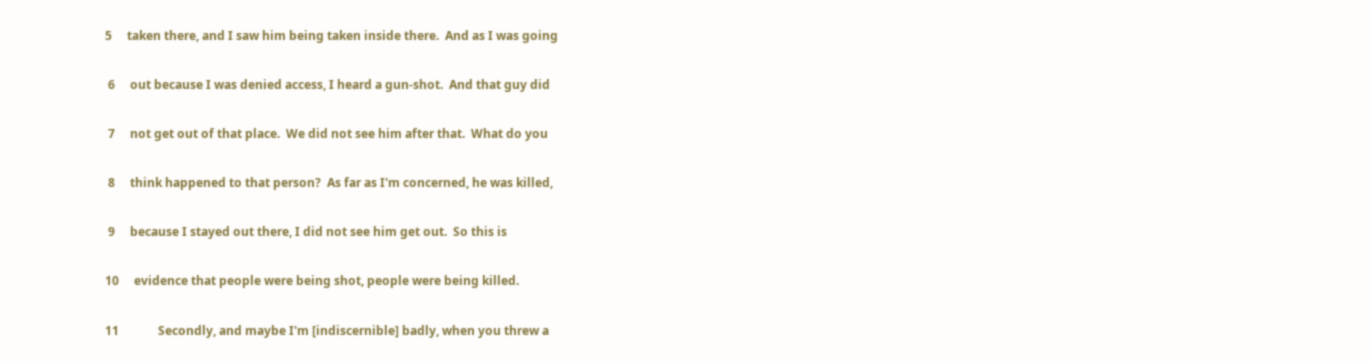5     taken there, and I saw him being taken inside there.  And as I was going

 6     out because I was denied access, I heard a gun-shot.  And that guy did

 7     not get out of that place.  We did not see him after that.  What do you

 8     think happened to that person?  As far as I'm concerned, he was killed,

 9     because I stayed out there, I did not see him get out.  So this is

10     evidence that people were being shot, people were being killed.

11             Secondly, and maybe I'm [indiscernible] badly, when you threw a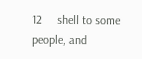12     shell to some people, and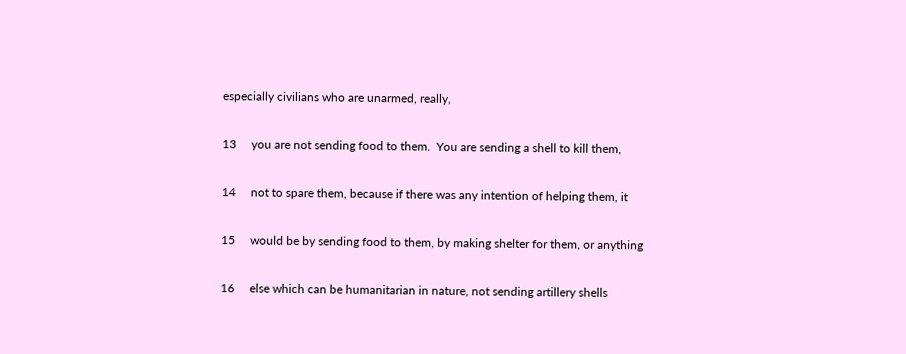especially civilians who are unarmed, really,

13     you are not sending food to them.  You are sending a shell to kill them,

14     not to spare them, because if there was any intention of helping them, it

15     would be by sending food to them, by making shelter for them, or anything

16     else which can be humanitarian in nature, not sending artillery shells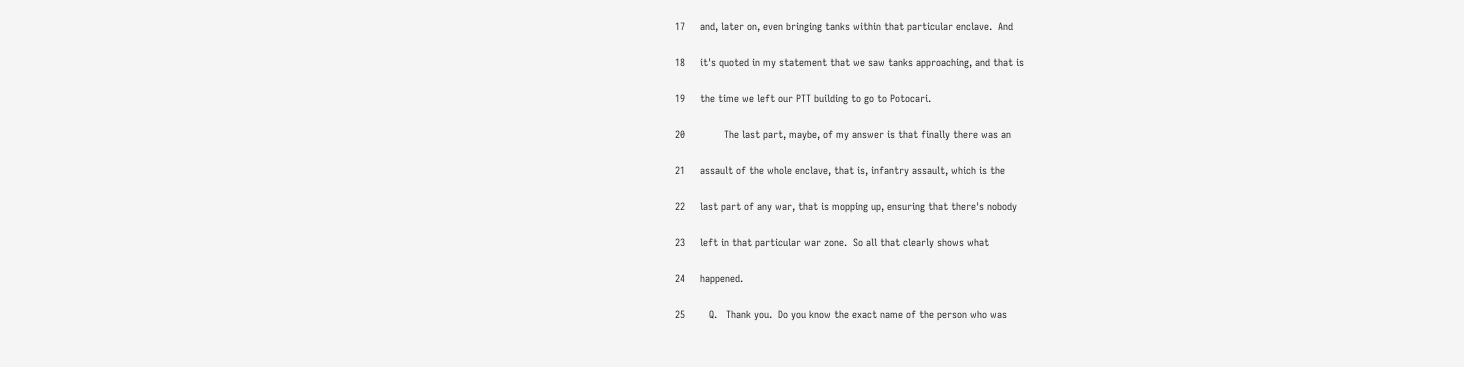17     and, later on, even bringing tanks within that particular enclave.  And

18     it's quoted in my statement that we saw tanks approaching, and that is

19     the time we left our PTT building to go to Potocari.

20             The last part, maybe, of my answer is that finally there was an

21     assault of the whole enclave, that is, infantry assault, which is the

22     last part of any war, that is mopping up, ensuring that there's nobody

23     left in that particular war zone.  So all that clearly shows what

24     happened.

25        Q.   Thank you.  Do you know the exact name of the person who was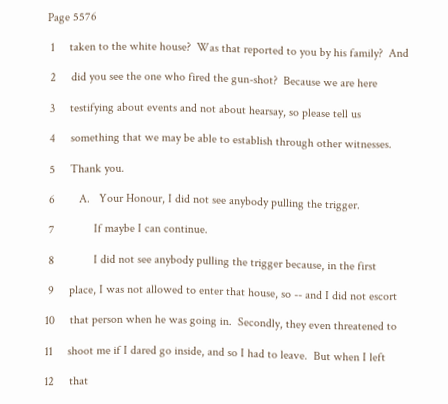Page 5576

 1     taken to the white house?  Was that reported to you by his family?  And

 2     did you see the one who fired the gun-shot?  Because we are here

 3     testifying about events and not about hearsay, so please tell us

 4     something that we may be able to establish through other witnesses.

 5     Thank you.

 6        A.   Your Honour, I did not see anybody pulling the trigger.

 7             If maybe I can continue.

 8             I did not see anybody pulling the trigger because, in the first

 9     place, I was not allowed to enter that house, so -- and I did not escort

10     that person when he was going in.  Secondly, they even threatened to

11     shoot me if I dared go inside, and so I had to leave.  But when I left

12     that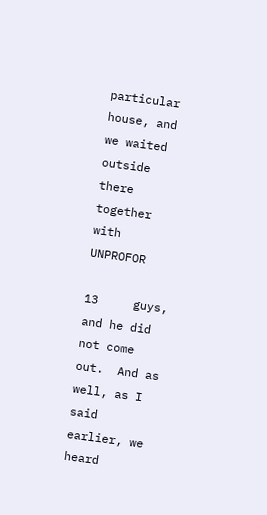particular house, and we waited outside there together with UNPROFOR

13     guys, and he did not come out.  And as well, as I said earlier, we heard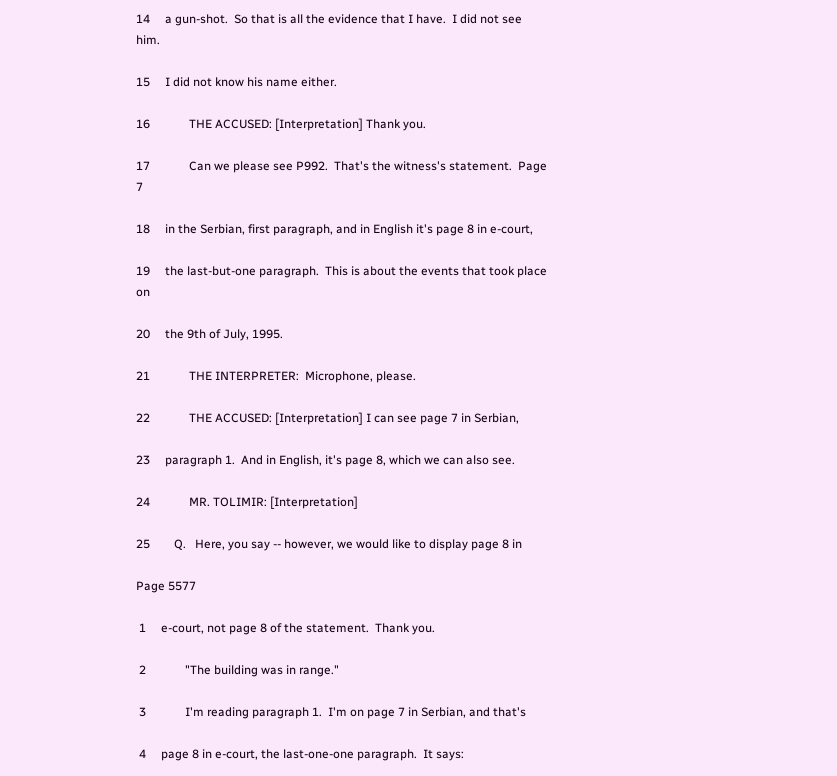14     a gun-shot.  So that is all the evidence that I have.  I did not see him.

15     I did not know his name either.

16             THE ACCUSED: [Interpretation] Thank you.

17             Can we please see P992.  That's the witness's statement.  Page 7

18     in the Serbian, first paragraph, and in English it's page 8 in e-court,

19     the last-but-one paragraph.  This is about the events that took place on

20     the 9th of July, 1995.

21             THE INTERPRETER:  Microphone, please.

22             THE ACCUSED: [Interpretation] I can see page 7 in Serbian,

23     paragraph 1.  And in English, it's page 8, which we can also see.

24             MR. TOLIMIR: [Interpretation]

25        Q.   Here, you say -- however, we would like to display page 8 in

Page 5577

 1     e-court, not page 8 of the statement.  Thank you.

 2             "The building was in range."

 3             I'm reading paragraph 1.  I'm on page 7 in Serbian, and that's

 4     page 8 in e-court, the last-one-one paragraph.  It says: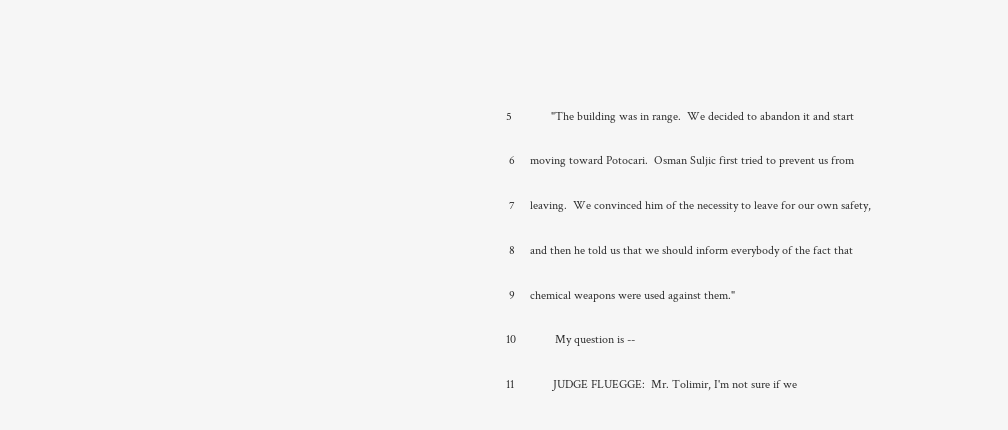5             "The building was in range.  We decided to abandon it and start

 6     moving toward Potocari.  Osman Suljic first tried to prevent us from

 7     leaving.  We convinced him of the necessity to leave for our own safety,

 8     and then he told us that we should inform everybody of the fact that

 9     chemical weapons were used against them."

10             My question is --

11             JUDGE FLUEGGE:  Mr. Tolimir, I'm not sure if we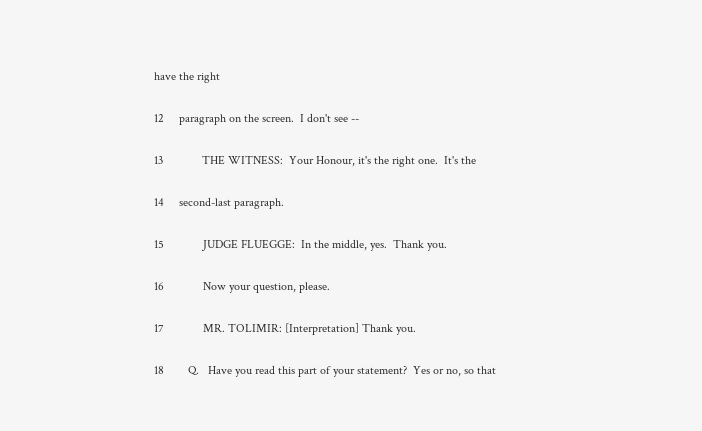have the right

12     paragraph on the screen.  I don't see --

13             THE WITNESS:  Your Honour, it's the right one.  It's the

14     second-last paragraph.

15             JUDGE FLUEGGE:  In the middle, yes.  Thank you.

16             Now your question, please.

17             MR. TOLIMIR: [Interpretation] Thank you.

18        Q.   Have you read this part of your statement?  Yes or no, so that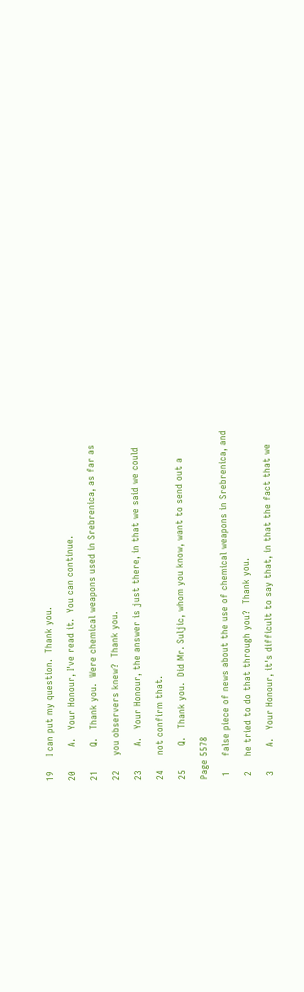19     I can put my question.  Thank you.

20        A.   Your Honour, I've read it.  You can continue.

21        Q.   Thank you.  Were chemical weapons used in Srebrenica, as far as

22     you observers knew?  Thank you.

23        A.   Your Honour, the answer is just there, in that we said we could

24     not confirm that.

25        Q.   Thank you.  Did Mr. Suljic, whom you know, want to send out a

Page 5578

 1     false piece of news about the use of chemical weapons in Srebrenica, and

 2     he tried to do that through you?  Thank you.

 3        A.   Your Honour, it's difficult to say that, in that the fact that we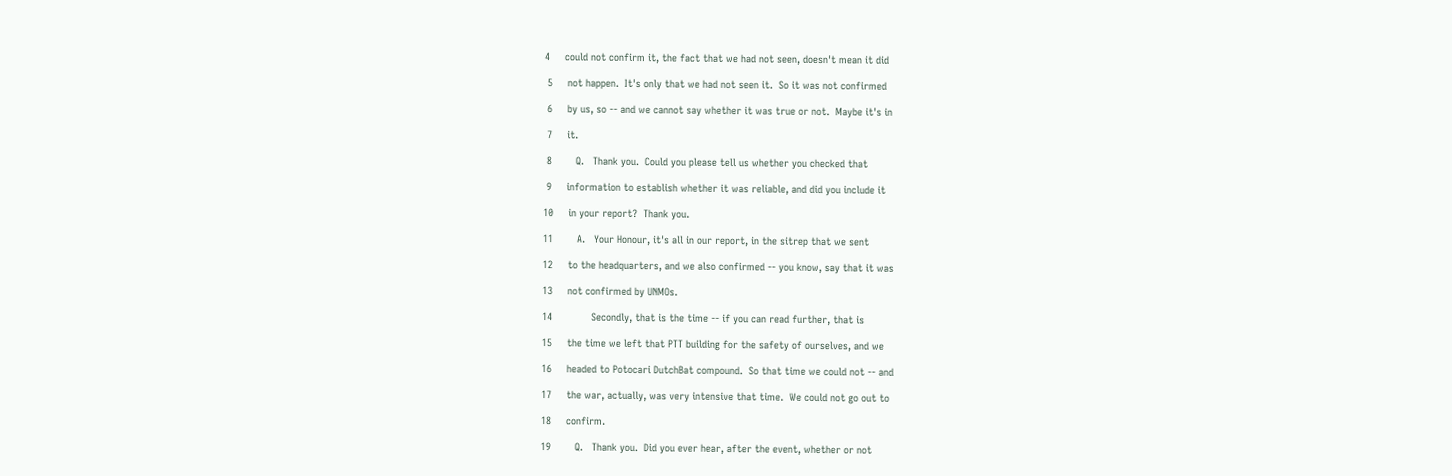4     could not confirm it, the fact that we had not seen, doesn't mean it did

 5     not happen.  It's only that we had not seen it.  So it was not confirmed

 6     by us, so -- and we cannot say whether it was true or not.  Maybe it's in

 7     it.

 8        Q.   Thank you.  Could you please tell us whether you checked that

 9     information to establish whether it was reliable, and did you include it

10     in your report?  Thank you.

11        A.   Your Honour, it's all in our report, in the sitrep that we sent

12     to the headquarters, and we also confirmed -- you know, say that it was

13     not confirmed by UNMOs.

14             Secondly, that is the time -- if you can read further, that is

15     the time we left that PTT building for the safety of ourselves, and we

16     headed to Potocari DutchBat compound.  So that time we could not -- and

17     the war, actually, was very intensive that time.  We could not go out to

18     confirm.

19        Q.   Thank you.  Did you ever hear, after the event, whether or not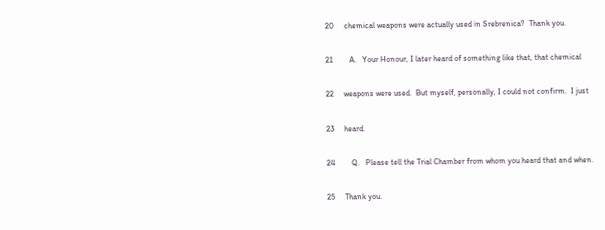20     chemical weapons were actually used in Srebrenica?  Thank you.

21        A.   Your Honour, I later heard of something like that, that chemical

22     weapons were used.  But myself, personally, I could not confirm.  I just

23     heard.

24        Q.   Please tell the Trial Chamber from whom you heard that and when.

25     Thank you.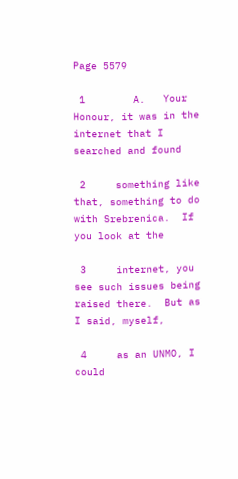Page 5579

 1        A.   Your Honour, it was in the internet that I searched and found

 2     something like that, something to do with Srebrenica.  If you look at the

 3     internet, you see such issues being raised there.  But as I said, myself,

 4     as an UNMO, I could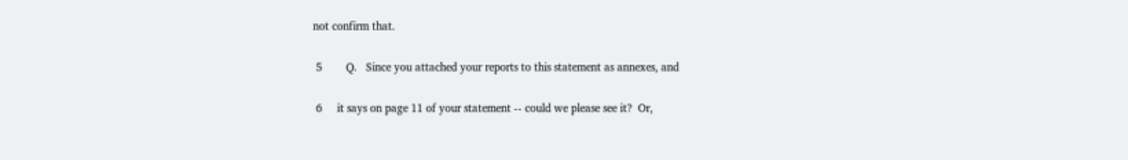not confirm that.

 5        Q.   Since you attached your reports to this statement as annexes, and

 6     it says on page 11 of your statement -- could we please see it?  Or,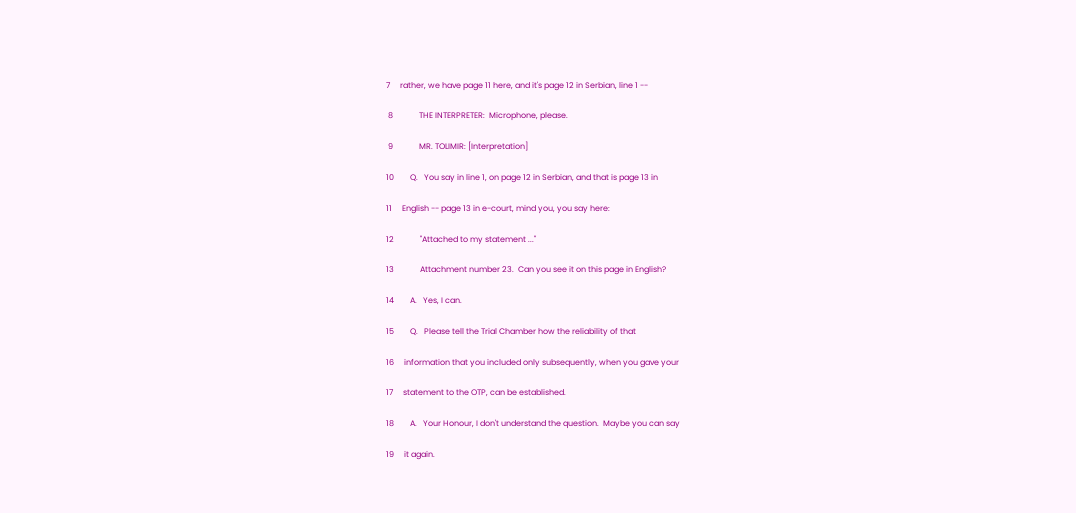7     rather, we have page 11 here, and it's page 12 in Serbian, line 1 --

 8             THE INTERPRETER:  Microphone, please.

 9             MR. TOLIMIR: [Interpretation]

10        Q.   You say in line 1, on page 12 in Serbian, and that is page 13 in

11     English -- page 13 in e-court, mind you, you say here:

12             "Attached to my statement ..."

13             Attachment number 23.  Can you see it on this page in English?

14        A.   Yes, I can.

15        Q.   Please tell the Trial Chamber how the reliability of that

16     information that you included only subsequently, when you gave your

17     statement to the OTP, can be established.

18        A.   Your Honour, I don't understand the question.  Maybe you can say

19     it again.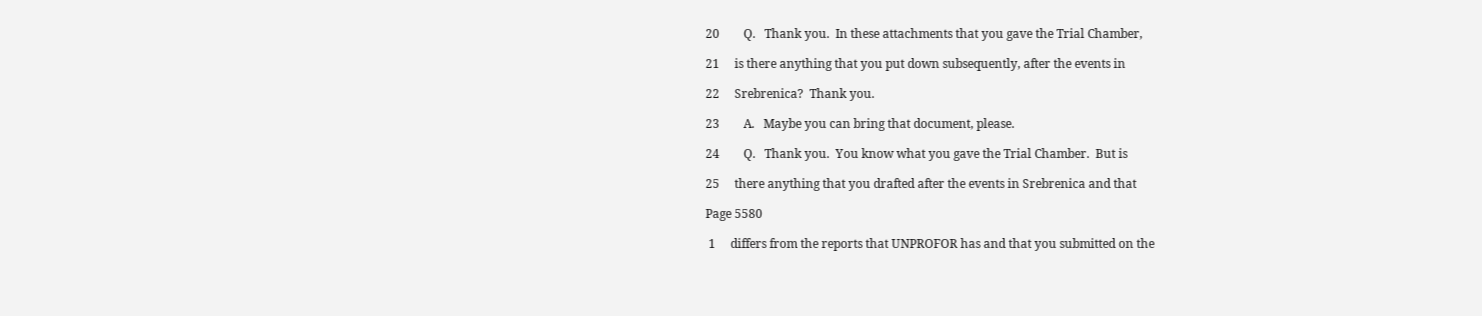20        Q.   Thank you.  In these attachments that you gave the Trial Chamber,

21     is there anything that you put down subsequently, after the events in

22     Srebrenica?  Thank you.

23        A.   Maybe you can bring that document, please.

24        Q.   Thank you.  You know what you gave the Trial Chamber.  But is

25     there anything that you drafted after the events in Srebrenica and that

Page 5580

 1     differs from the reports that UNPROFOR has and that you submitted on the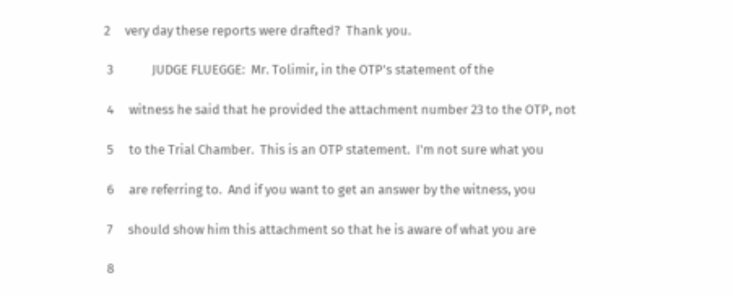2     very day these reports were drafted?  Thank you.

 3             JUDGE FLUEGGE:  Mr. Tolimir, in the OTP's statement of the

 4     witness he said that he provided the attachment number 23 to the OTP, not

 5     to the Trial Chamber.  This is an OTP statement.  I'm not sure what you

 6     are referring to.  And if you want to get an answer by the witness, you

 7     should show him this attachment so that he is aware of what you are

 8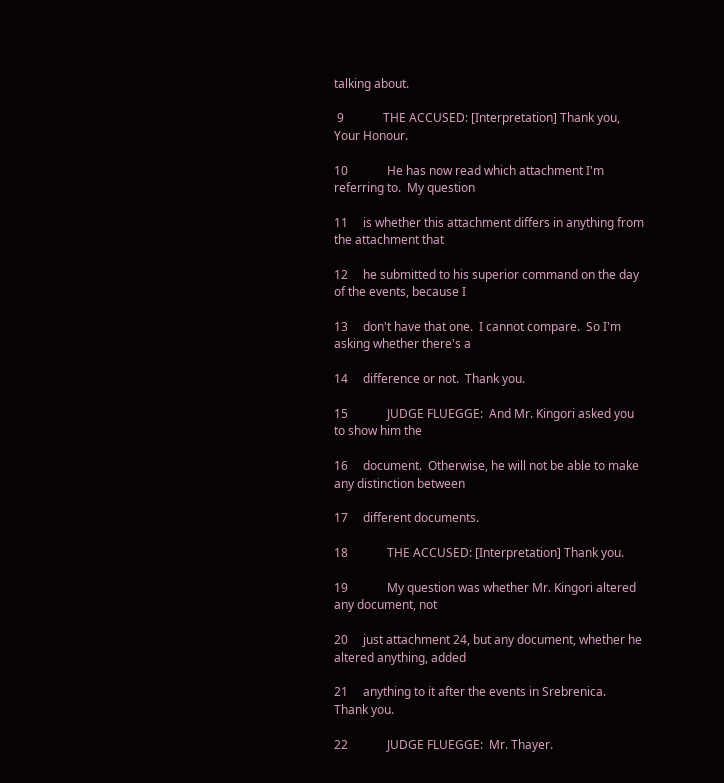talking about.

 9             THE ACCUSED: [Interpretation] Thank you, Your Honour.

10             He has now read which attachment I'm referring to.  My question

11     is whether this attachment differs in anything from the attachment that

12     he submitted to his superior command on the day of the events, because I

13     don't have that one.  I cannot compare.  So I'm asking whether there's a

14     difference or not.  Thank you.

15             JUDGE FLUEGGE:  And Mr. Kingori asked you to show him the

16     document.  Otherwise, he will not be able to make any distinction between

17     different documents.

18             THE ACCUSED: [Interpretation] Thank you.

19             My question was whether Mr. Kingori altered any document, not

20     just attachment 24, but any document, whether he altered anything, added

21     anything to it after the events in Srebrenica.  Thank you.

22             JUDGE FLUEGGE:  Mr. Thayer.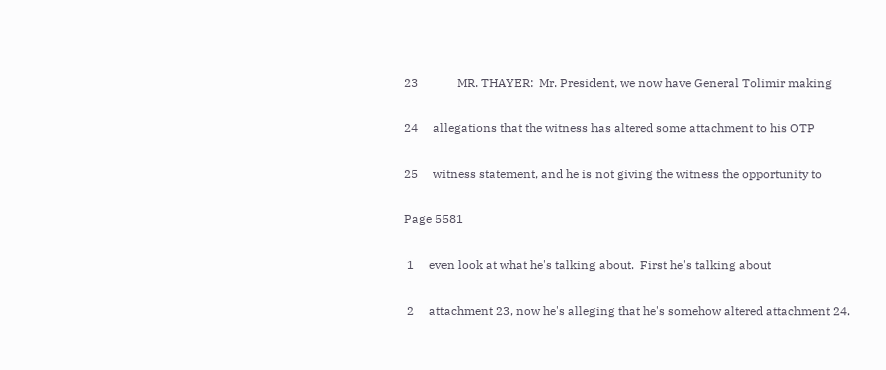23             MR. THAYER:  Mr. President, we now have General Tolimir making

24     allegations that the witness has altered some attachment to his OTP

25     witness statement, and he is not giving the witness the opportunity to

Page 5581

 1     even look at what he's talking about.  First he's talking about

 2     attachment 23, now he's alleging that he's somehow altered attachment 24.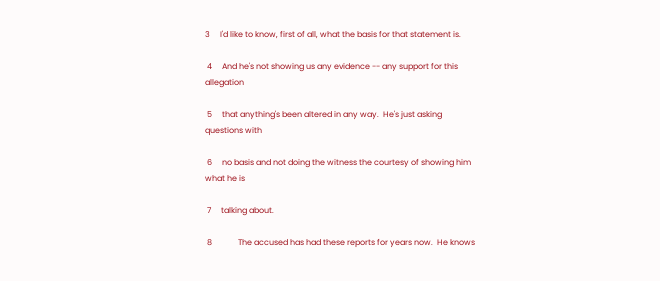3     I'd like to know, first of all, what the basis for that statement is.

 4     And he's not showing us any evidence -- any support for this allegation

 5     that anything's been altered in any way.  He's just asking questions with

 6     no basis and not doing the witness the courtesy of showing him what he is

 7     talking about.

 8             The accused has had these reports for years now.  He knows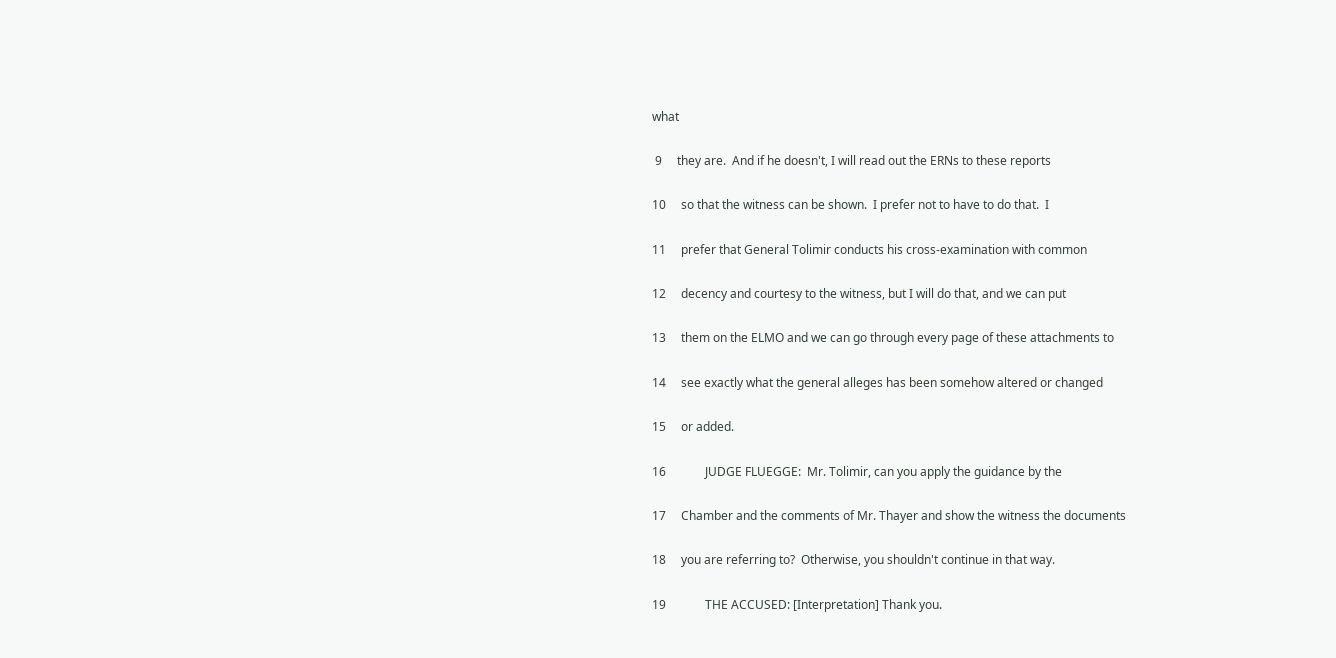what

 9     they are.  And if he doesn't, I will read out the ERNs to these reports

10     so that the witness can be shown.  I prefer not to have to do that.  I

11     prefer that General Tolimir conducts his cross-examination with common

12     decency and courtesy to the witness, but I will do that, and we can put

13     them on the ELMO and we can go through every page of these attachments to

14     see exactly what the general alleges has been somehow altered or changed

15     or added.

16             JUDGE FLUEGGE:  Mr. Tolimir, can you apply the guidance by the

17     Chamber and the comments of Mr. Thayer and show the witness the documents

18     you are referring to?  Otherwise, you shouldn't continue in that way.

19             THE ACCUSED: [Interpretation] Thank you.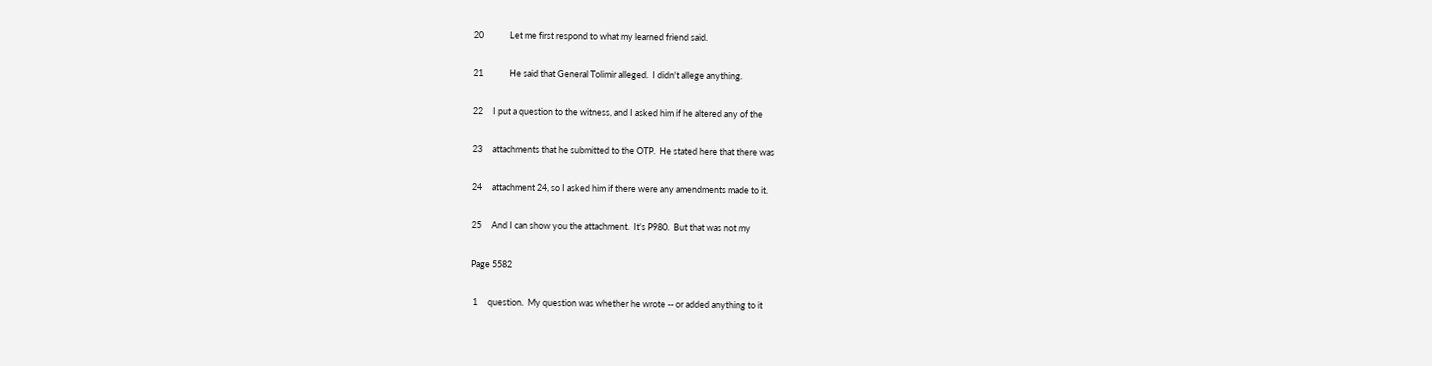20             Let me first respond to what my learned friend said.

21             He said that General Tolimir alleged.  I didn't allege anything.

22     I put a question to the witness, and I asked him if he altered any of the

23     attachments that he submitted to the OTP.  He stated here that there was

24     attachment 24, so I asked him if there were any amendments made to it.

25     And I can show you the attachment.  It's P980.  But that was not my

Page 5582

 1     question.  My question was whether he wrote -- or added anything to it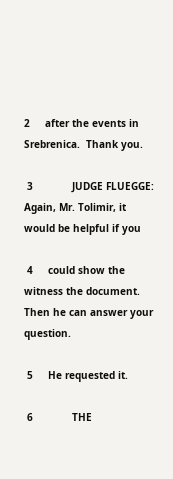2     after the events in Srebrenica.  Thank you.

 3             JUDGE FLUEGGE:  Again, Mr. Tolimir, it would be helpful if you

 4     could show the witness the document.  Then he can answer your question.

 5     He requested it.

 6             THE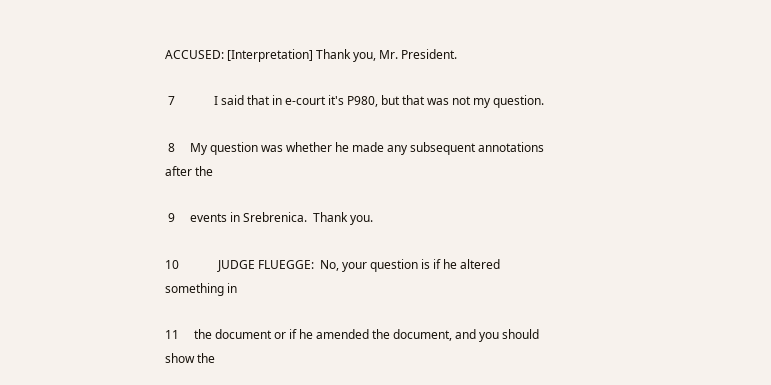ACCUSED: [Interpretation] Thank you, Mr. President.

 7             I said that in e-court it's P980, but that was not my question.

 8     My question was whether he made any subsequent annotations after the

 9     events in Srebrenica.  Thank you.

10             JUDGE FLUEGGE:  No, your question is if he altered something in

11     the document or if he amended the document, and you should show the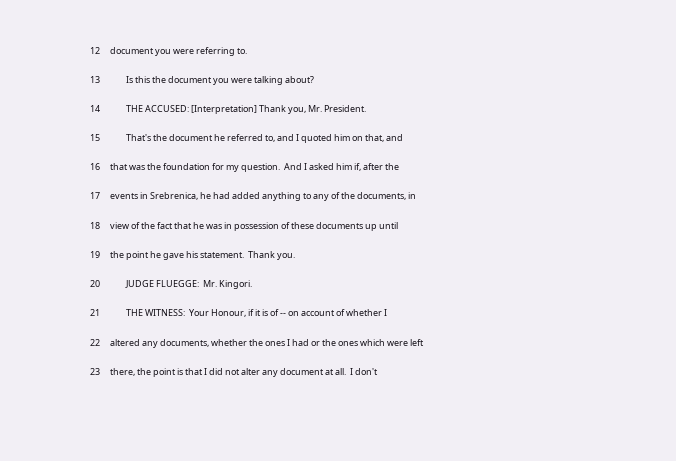12     document you were referring to.

13             Is this the document you were talking about?

14             THE ACCUSED: [Interpretation] Thank you, Mr. President.

15             That's the document he referred to, and I quoted him on that, and

16     that was the foundation for my question.  And I asked him if, after the

17     events in Srebrenica, he had added anything to any of the documents, in

18     view of the fact that he was in possession of these documents up until

19     the point he gave his statement.  Thank you.

20             JUDGE FLUEGGE:  Mr. Kingori.

21             THE WITNESS:  Your Honour, if it is of -- on account of whether I

22     altered any documents, whether the ones I had or the ones which were left

23     there, the point is that I did not alter any document at all.  I don't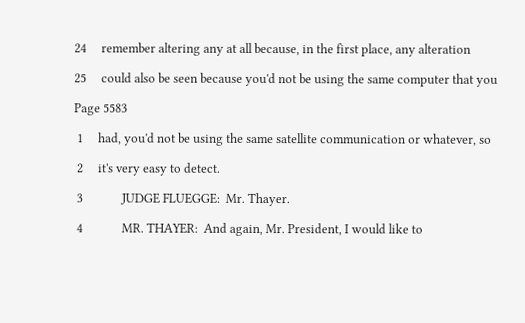24     remember altering any at all because, in the first place, any alteration

25     could also be seen because you'd not be using the same computer that you

Page 5583

 1     had, you'd not be using the same satellite communication or whatever, so

 2     it's very easy to detect.

 3             JUDGE FLUEGGE:  Mr. Thayer.

 4             MR. THAYER:  And again, Mr. President, I would like to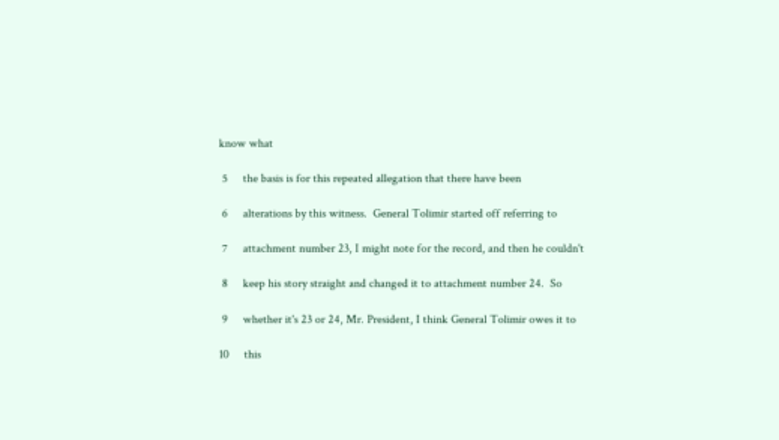know what

 5     the basis is for this repeated allegation that there have been

 6     alterations by this witness.  General Tolimir started off referring to

 7     attachment number 23, I might note for the record, and then he couldn't

 8     keep his story straight and changed it to attachment number 24.  So

 9     whether it's 23 or 24, Mr. President, I think General Tolimir owes it to

10     this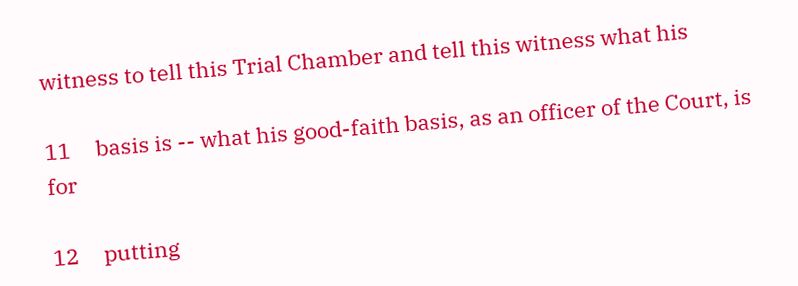witness to tell this Trial Chamber and tell this witness what his

11     basis is -- what his good-faith basis, as an officer of the Court, is for

12     putting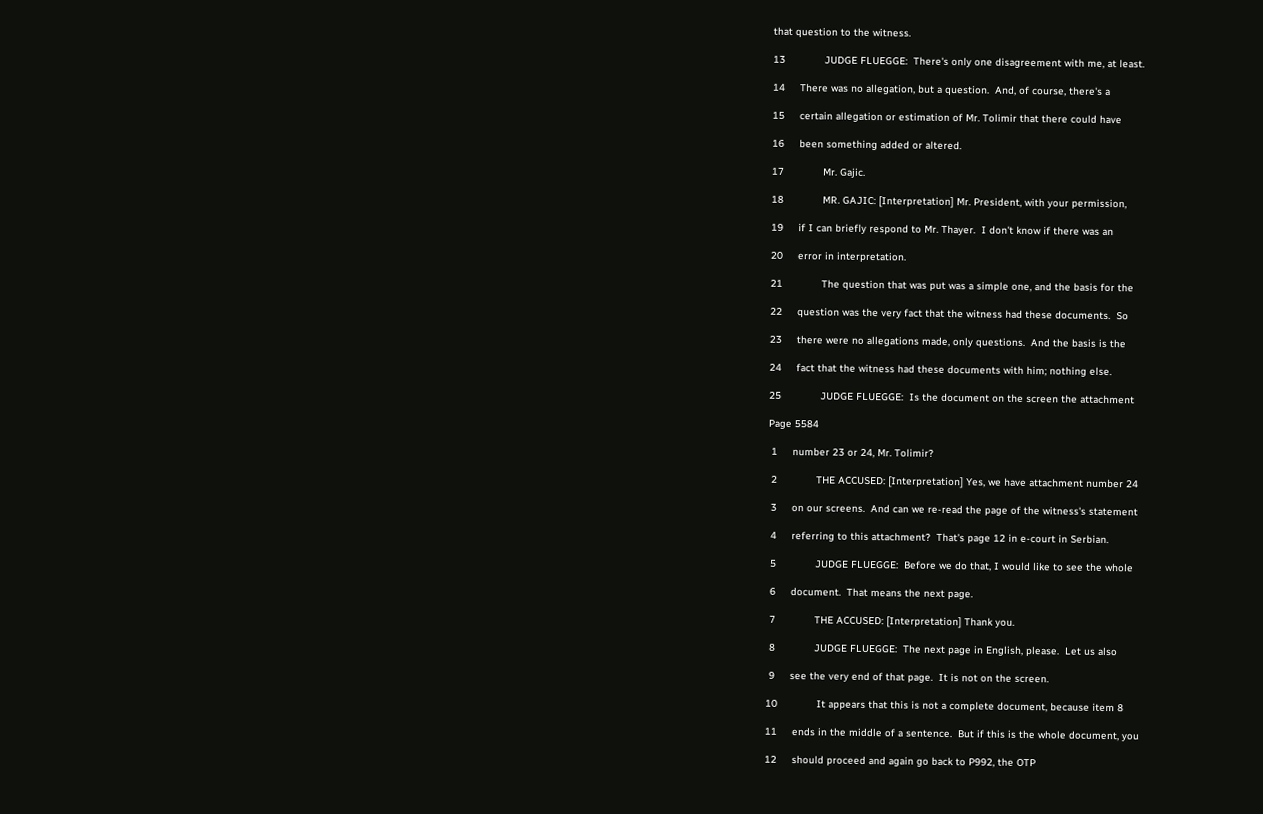that question to the witness.

13             JUDGE FLUEGGE:  There's only one disagreement with me, at least.

14     There was no allegation, but a question.  And, of course, there's a

15     certain allegation or estimation of Mr. Tolimir that there could have

16     been something added or altered.

17             Mr. Gajic.

18             MR. GAJIC: [Interpretation] Mr. President, with your permission,

19     if I can briefly respond to Mr. Thayer.  I don't know if there was an

20     error in interpretation.

21             The question that was put was a simple one, and the basis for the

22     question was the very fact that the witness had these documents.  So

23     there were no allegations made, only questions.  And the basis is the

24     fact that the witness had these documents with him; nothing else.

25             JUDGE FLUEGGE:  Is the document on the screen the attachment

Page 5584

 1     number 23 or 24, Mr. Tolimir?

 2             THE ACCUSED: [Interpretation] Yes, we have attachment number 24

 3     on our screens.  And can we re-read the page of the witness's statement

 4     referring to this attachment?  That's page 12 in e-court in Serbian.

 5             JUDGE FLUEGGE:  Before we do that, I would like to see the whole

 6     document.  That means the next page.

 7             THE ACCUSED: [Interpretation] Thank you.

 8             JUDGE FLUEGGE:  The next page in English, please.  Let us also

 9     see the very end of that page.  It is not on the screen.

10             It appears that this is not a complete document, because item 8

11     ends in the middle of a sentence.  But if this is the whole document, you

12     should proceed and again go back to P992, the OTP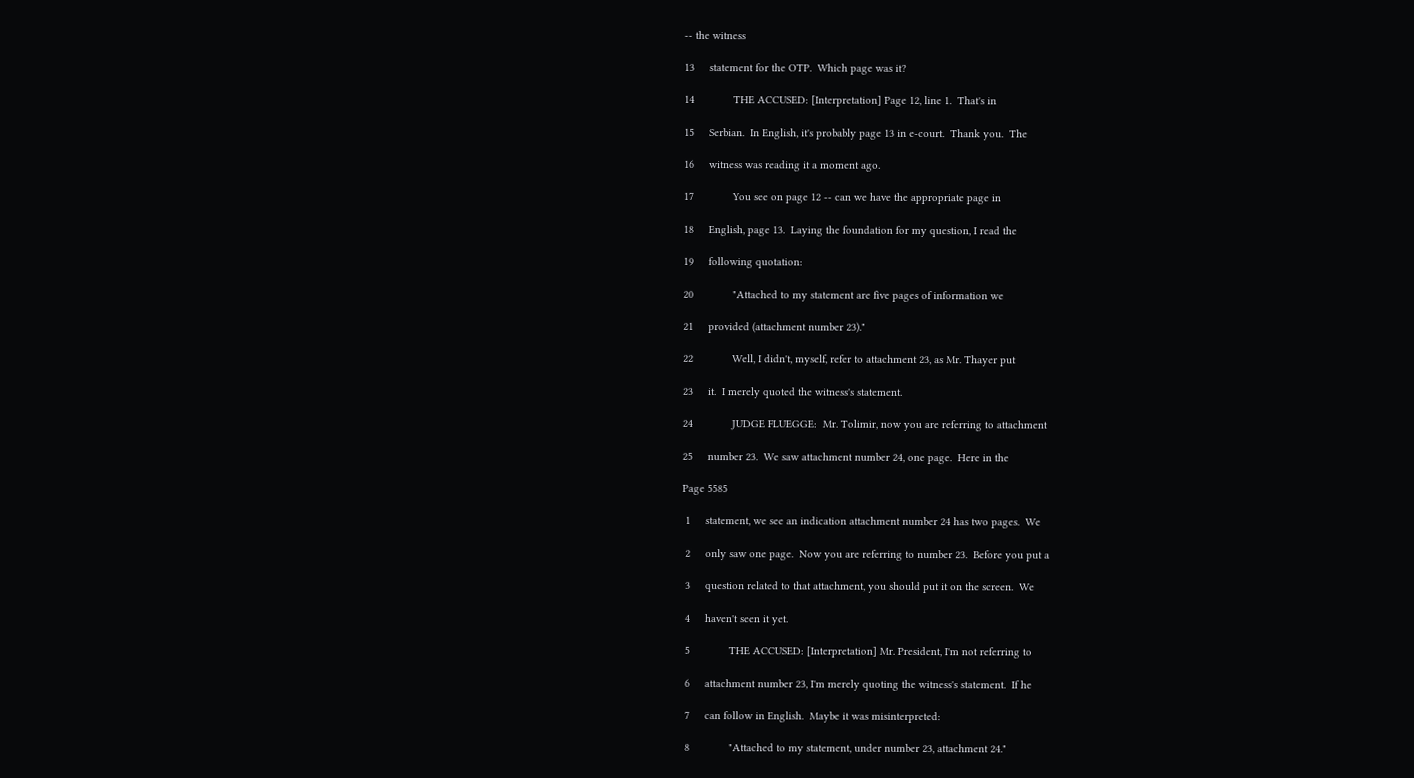-- the witness

13     statement for the OTP.  Which page was it?

14             THE ACCUSED: [Interpretation] Page 12, line 1.  That's in

15     Serbian.  In English, it's probably page 13 in e-court.  Thank you.  The

16     witness was reading it a moment ago.

17             You see on page 12 -- can we have the appropriate page in

18     English, page 13.  Laying the foundation for my question, I read the

19     following quotation:

20             "Attached to my statement are five pages of information we

21     provided (attachment number 23)."

22             Well, I didn't, myself, refer to attachment 23, as Mr. Thayer put

23     it.  I merely quoted the witness's statement.

24             JUDGE FLUEGGE:  Mr. Tolimir, now you are referring to attachment

25     number 23.  We saw attachment number 24, one page.  Here in the

Page 5585

 1     statement, we see an indication attachment number 24 has two pages.  We

 2     only saw one page.  Now you are referring to number 23.  Before you put a

 3     question related to that attachment, you should put it on the screen.  We

 4     haven't seen it yet.

 5             THE ACCUSED: [Interpretation] Mr. President, I'm not referring to

 6     attachment number 23, I'm merely quoting the witness's statement.  If he

 7     can follow in English.  Maybe it was misinterpreted:

 8             "Attached to my statement, under number 23, attachment 24."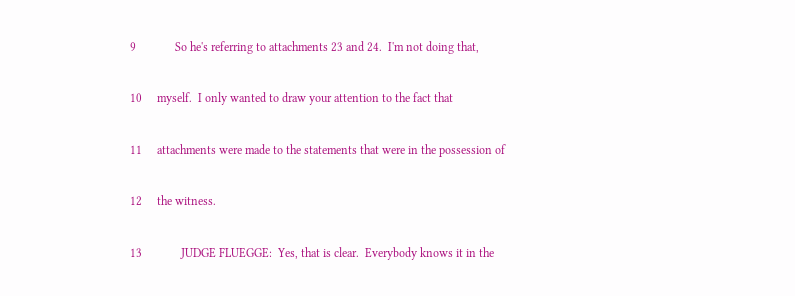9             So he's referring to attachments 23 and 24.  I'm not doing that,

10     myself.  I only wanted to draw your attention to the fact that

11     attachments were made to the statements that were in the possession of

12     the witness.

13             JUDGE FLUEGGE:  Yes, that is clear.  Everybody knows it in the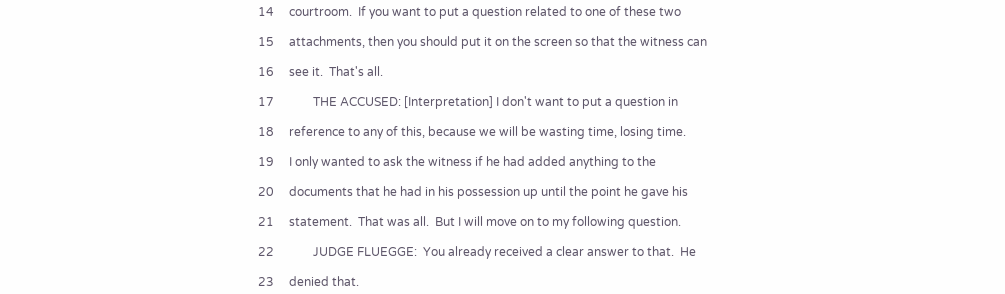14     courtroom.  If you want to put a question related to one of these two

15     attachments, then you should put it on the screen so that the witness can

16     see it.  That's all.

17             THE ACCUSED: [Interpretation] I don't want to put a question in

18     reference to any of this, because we will be wasting time, losing time.

19     I only wanted to ask the witness if he had added anything to the

20     documents that he had in his possession up until the point he gave his

21     statement.  That was all.  But I will move on to my following question.

22             JUDGE FLUEGGE:  You already received a clear answer to that.  He

23     denied that.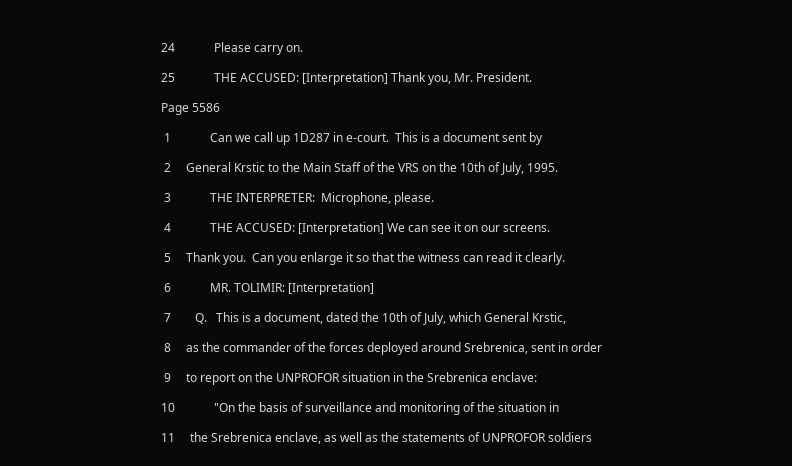24             Please carry on.

25             THE ACCUSED: [Interpretation] Thank you, Mr. President.

Page 5586

 1             Can we call up 1D287 in e-court.  This is a document sent by

 2     General Krstic to the Main Staff of the VRS on the 10th of July, 1995.

 3             THE INTERPRETER:  Microphone, please.

 4             THE ACCUSED: [Interpretation] We can see it on our screens.

 5     Thank you.  Can you enlarge it so that the witness can read it clearly.

 6             MR. TOLIMIR: [Interpretation]

 7        Q.   This is a document, dated the 10th of July, which General Krstic,

 8     as the commander of the forces deployed around Srebrenica, sent in order

 9     to report on the UNPROFOR situation in the Srebrenica enclave:

10             "On the basis of surveillance and monitoring of the situation in

11     the Srebrenica enclave, as well as the statements of UNPROFOR soldiers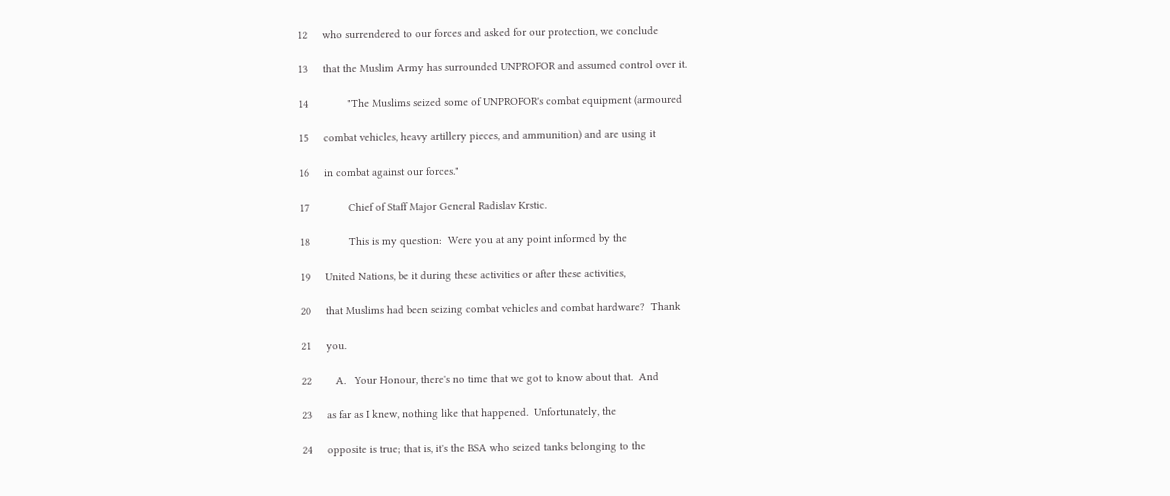12     who surrendered to our forces and asked for our protection, we conclude

13     that the Muslim Army has surrounded UNPROFOR and assumed control over it.

14             "The Muslims seized some of UNPROFOR's combat equipment (armoured

15     combat vehicles, heavy artillery pieces, and ammunition) and are using it

16     in combat against our forces."

17             Chief of Staff Major General Radislav Krstic.

18             This is my question:  Were you at any point informed by the

19     United Nations, be it during these activities or after these activities,

20     that Muslims had been seizing combat vehicles and combat hardware?  Thank

21     you.

22        A.   Your Honour, there's no time that we got to know about that.  And

23     as far as I knew, nothing like that happened.  Unfortunately, the

24     opposite is true; that is, it's the BSA who seized tanks belonging to the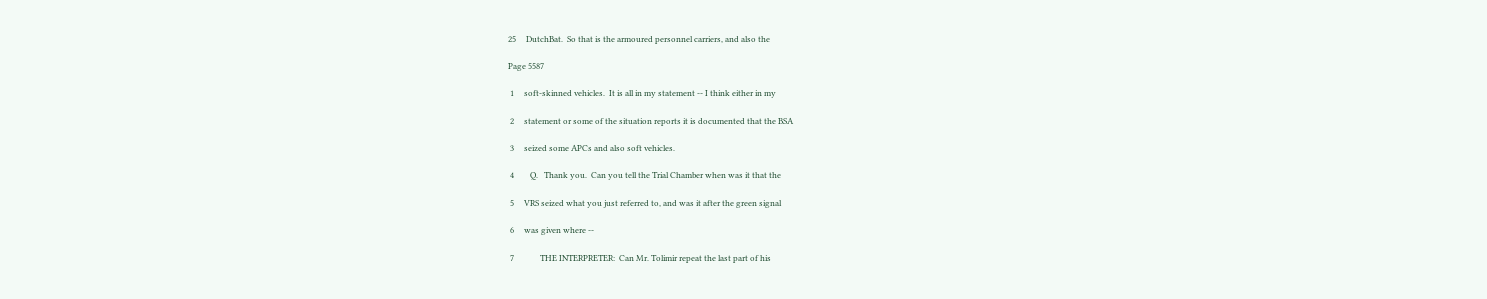25     DutchBat.  So that is the armoured personnel carriers, and also the

Page 5587

 1     soft-skinned vehicles.  It is all in my statement -- I think either in my

 2     statement or some of the situation reports it is documented that the BSA

 3     seized some APCs and also soft vehicles.

 4        Q.   Thank you.  Can you tell the Trial Chamber when was it that the

 5     VRS seized what you just referred to, and was it after the green signal

 6     was given where --

 7             THE INTERPRETER:  Can Mr. Tolimir repeat the last part of his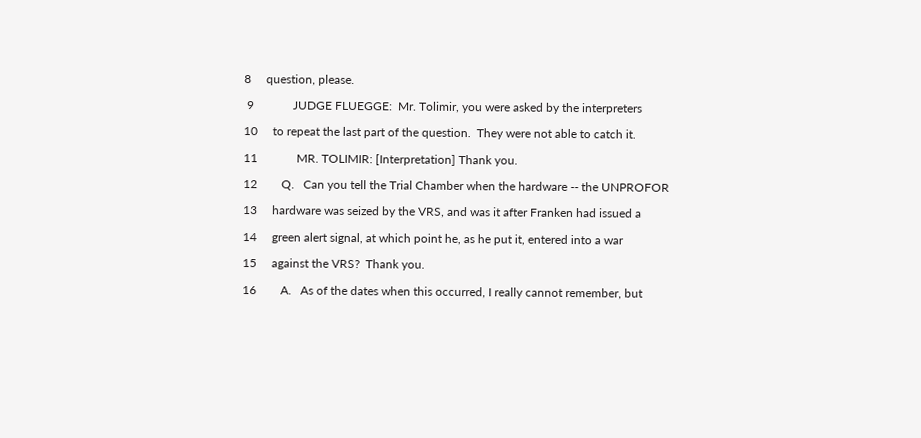8     question, please.

 9             JUDGE FLUEGGE:  Mr. Tolimir, you were asked by the interpreters

10     to repeat the last part of the question.  They were not able to catch it.

11             MR. TOLIMIR: [Interpretation] Thank you.

12        Q.   Can you tell the Trial Chamber when the hardware -- the UNPROFOR

13     hardware was seized by the VRS, and was it after Franken had issued a

14     green alert signal, at which point he, as he put it, entered into a war

15     against the VRS?  Thank you.

16        A.   As of the dates when this occurred, I really cannot remember, but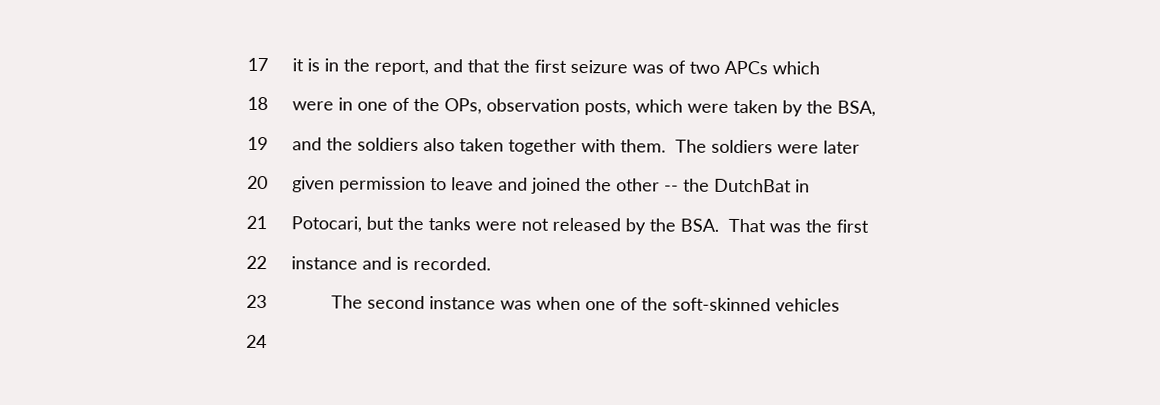17     it is in the report, and that the first seizure was of two APCs which

18     were in one of the OPs, observation posts, which were taken by the BSA,

19     and the soldiers also taken together with them.  The soldiers were later

20     given permission to leave and joined the other -- the DutchBat in

21     Potocari, but the tanks were not released by the BSA.  That was the first

22     instance and is recorded.

23             The second instance was when one of the soft-skinned vehicles

24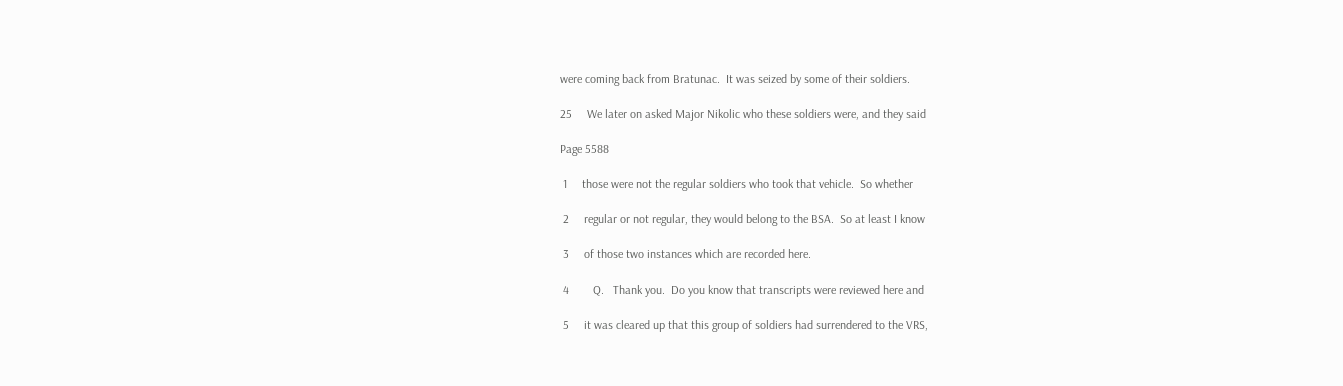were coming back from Bratunac.  It was seized by some of their soldiers.

25     We later on asked Major Nikolic who these soldiers were, and they said

Page 5588

 1     those were not the regular soldiers who took that vehicle.  So whether

 2     regular or not regular, they would belong to the BSA.  So at least I know

 3     of those two instances which are recorded here.

 4        Q.   Thank you.  Do you know that transcripts were reviewed here and

 5     it was cleared up that this group of soldiers had surrendered to the VRS,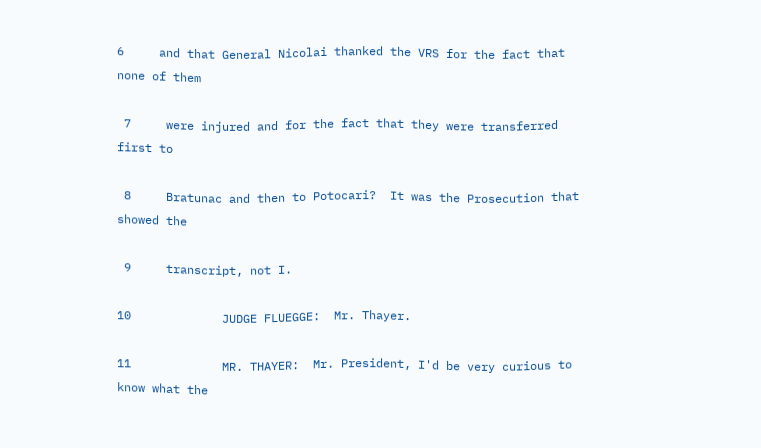6     and that General Nicolai thanked the VRS for the fact that none of them

 7     were injured and for the fact that they were transferred first to

 8     Bratunac and then to Potocari?  It was the Prosecution that showed the

 9     transcript, not I.

10             JUDGE FLUEGGE:  Mr. Thayer.

11             MR. THAYER:  Mr. President, I'd be very curious to know what the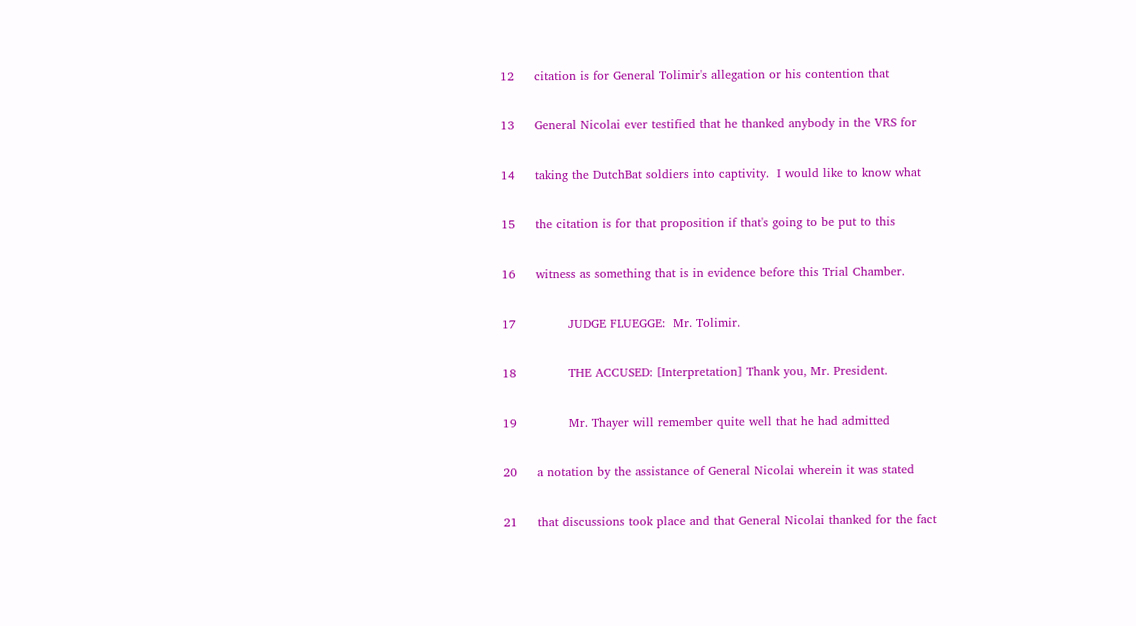12     citation is for General Tolimir's allegation or his contention that

13     General Nicolai ever testified that he thanked anybody in the VRS for

14     taking the DutchBat soldiers into captivity.  I would like to know what

15     the citation is for that proposition if that's going to be put to this

16     witness as something that is in evidence before this Trial Chamber.

17             JUDGE FLUEGGE:  Mr. Tolimir.

18             THE ACCUSED: [Interpretation] Thank you, Mr. President.

19             Mr. Thayer will remember quite well that he had admitted

20     a notation by the assistance of General Nicolai wherein it was stated

21     that discussions took place and that General Nicolai thanked for the fact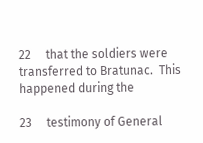22     that the soldiers were transferred to Bratunac.  This happened during the

23     testimony of General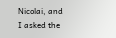Nicolai, and I asked the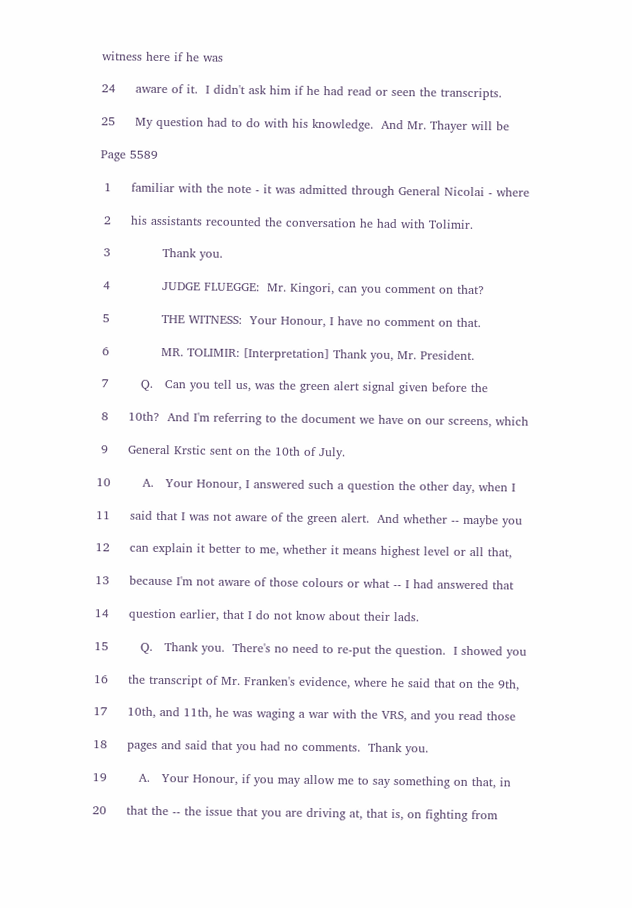witness here if he was

24     aware of it.  I didn't ask him if he had read or seen the transcripts.

25     My question had to do with his knowledge.  And Mr. Thayer will be

Page 5589

 1     familiar with the note - it was admitted through General Nicolai - where

 2     his assistants recounted the conversation he had with Tolimir.

 3             Thank you.

 4             JUDGE FLUEGGE:  Mr. Kingori, can you comment on that?

 5             THE WITNESS:  Your Honour, I have no comment on that.

 6             MR. TOLIMIR: [Interpretation] Thank you, Mr. President.

 7        Q.   Can you tell us, was the green alert signal given before the

 8     10th?  And I'm referring to the document we have on our screens, which

 9     General Krstic sent on the 10th of July.

10        A.   Your Honour, I answered such a question the other day, when I

11     said that I was not aware of the green alert.  And whether -- maybe you

12     can explain it better to me, whether it means highest level or all that,

13     because I'm not aware of those colours or what -- I had answered that

14     question earlier, that I do not know about their lads.

15        Q.   Thank you.  There's no need to re-put the question.  I showed you

16     the transcript of Mr. Franken's evidence, where he said that on the 9th,

17     10th, and 11th, he was waging a war with the VRS, and you read those

18     pages and said that you had no comments.  Thank you.

19        A.   Your Honour, if you may allow me to say something on that, in

20     that the -- the issue that you are driving at, that is, on fighting from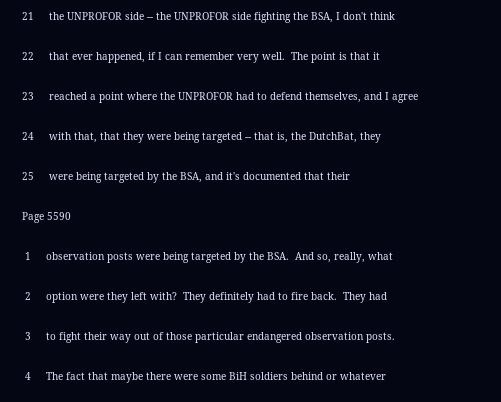21     the UNPROFOR side -- the UNPROFOR side fighting the BSA, I don't think

22     that ever happened, if I can remember very well.  The point is that it

23     reached a point where the UNPROFOR had to defend themselves, and I agree

24     with that, that they were being targeted -- that is, the DutchBat, they

25     were being targeted by the BSA, and it's documented that their

Page 5590

 1     observation posts were being targeted by the BSA.  And so, really, what

 2     option were they left with?  They definitely had to fire back.  They had

 3     to fight their way out of those particular endangered observation posts.

 4     The fact that maybe there were some BiH soldiers behind or whatever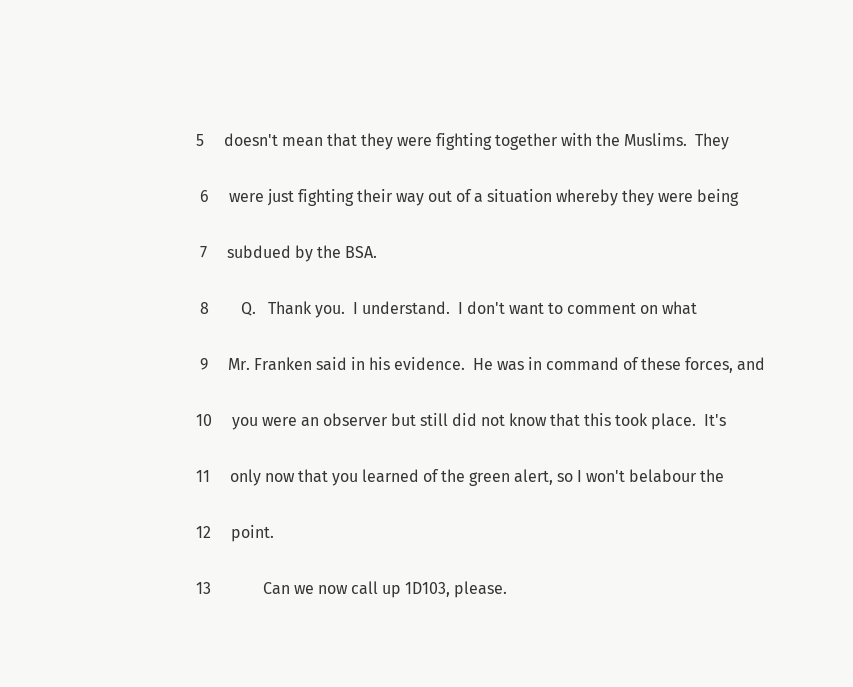5     doesn't mean that they were fighting together with the Muslims.  They

 6     were just fighting their way out of a situation whereby they were being

 7     subdued by the BSA.

 8        Q.   Thank you.  I understand.  I don't want to comment on what

 9     Mr. Franken said in his evidence.  He was in command of these forces, and

10     you were an observer but still did not know that this took place.  It's

11     only now that you learned of the green alert, so I won't belabour the

12     point.

13             Can we now call up 1D103, please.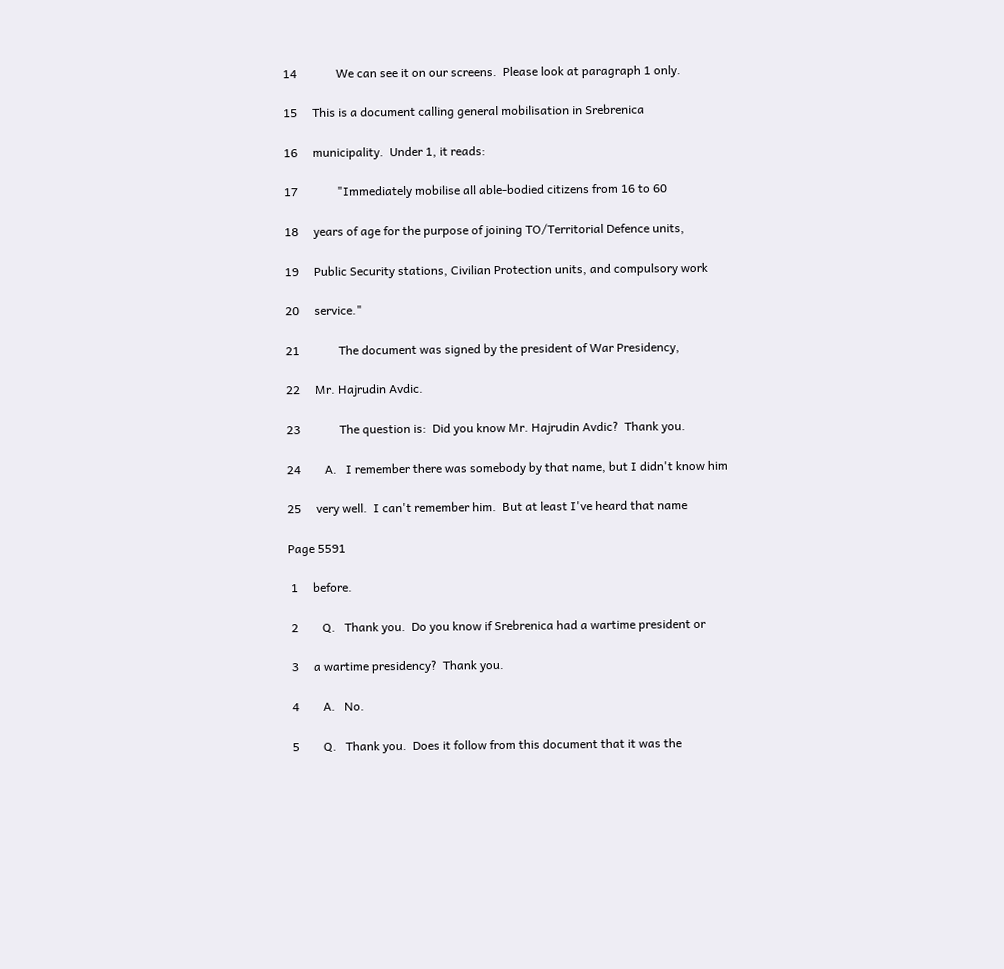14             We can see it on our screens.  Please look at paragraph 1 only.

15     This is a document calling general mobilisation in Srebrenica

16     municipality.  Under 1, it reads:

17             "Immediately mobilise all able-bodied citizens from 16 to 60

18     years of age for the purpose of joining TO/Territorial Defence units,

19     Public Security stations, Civilian Protection units, and compulsory work

20     service."

21             The document was signed by the president of War Presidency,

22     Mr. Hajrudin Avdic.

23             The question is:  Did you know Mr. Hajrudin Avdic?  Thank you.

24        A.   I remember there was somebody by that name, but I didn't know him

25     very well.  I can't remember him.  But at least I've heard that name

Page 5591

 1     before.

 2        Q.   Thank you.  Do you know if Srebrenica had a wartime president or

 3     a wartime presidency?  Thank you.

 4        A.   No.

 5        Q.   Thank you.  Does it follow from this document that it was the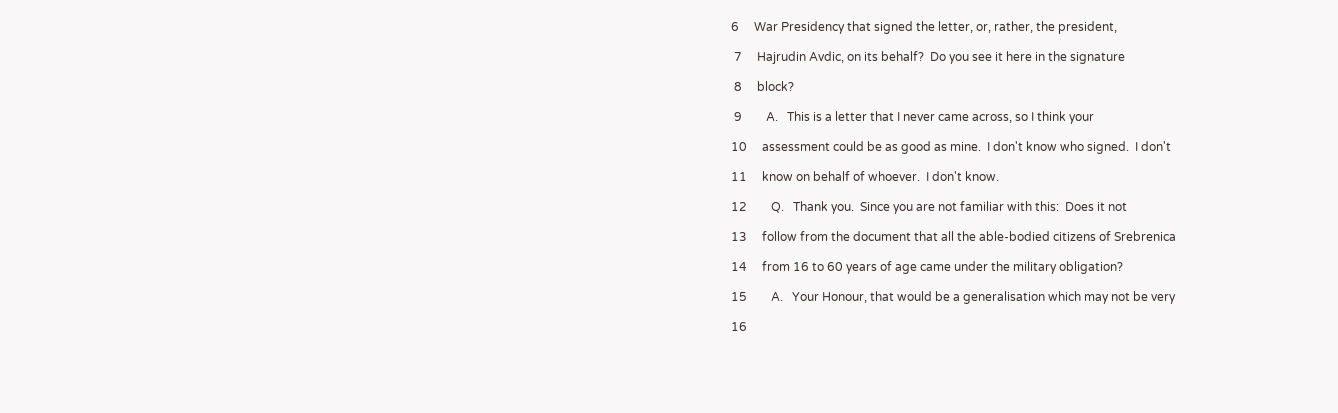6     War Presidency that signed the letter, or, rather, the president,

 7     Hajrudin Avdic, on its behalf?  Do you see it here in the signature

 8     block?

 9        A.   This is a letter that I never came across, so I think your

10     assessment could be as good as mine.  I don't know who signed.  I don't

11     know on behalf of whoever.  I don't know.

12        Q.   Thank you.  Since you are not familiar with this:  Does it not

13     follow from the document that all the able-bodied citizens of Srebrenica

14     from 16 to 60 years of age came under the military obligation?

15        A.   Your Honour, that would be a generalisation which may not be very

16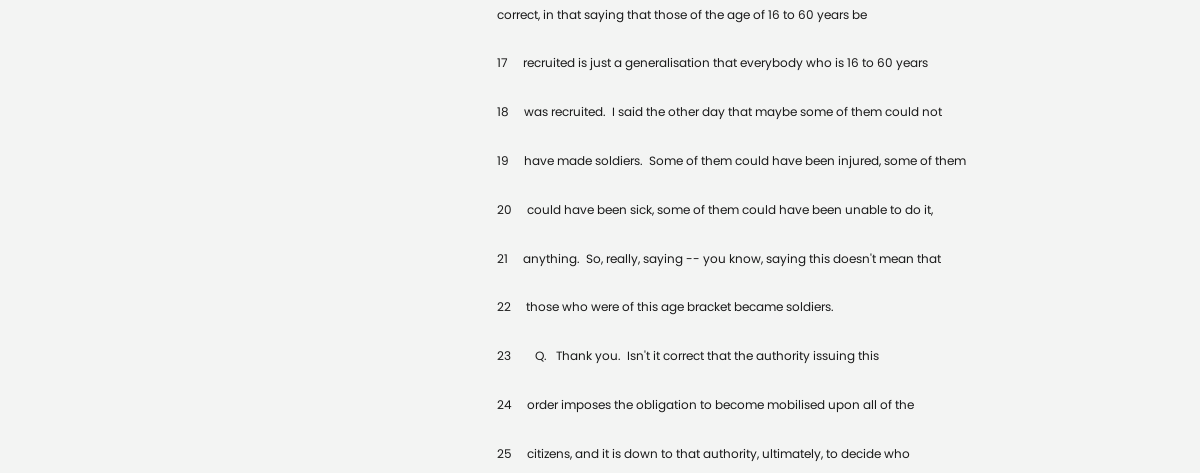correct, in that saying that those of the age of 16 to 60 years be

17     recruited is just a generalisation that everybody who is 16 to 60 years

18     was recruited.  I said the other day that maybe some of them could not

19     have made soldiers.  Some of them could have been injured, some of them

20     could have been sick, some of them could have been unable to do it,

21     anything.  So, really, saying -- you know, saying this doesn't mean that

22     those who were of this age bracket became soldiers.

23        Q.   Thank you.  Isn't it correct that the authority issuing this

24     order imposes the obligation to become mobilised upon all of the

25     citizens, and it is down to that authority, ultimately, to decide who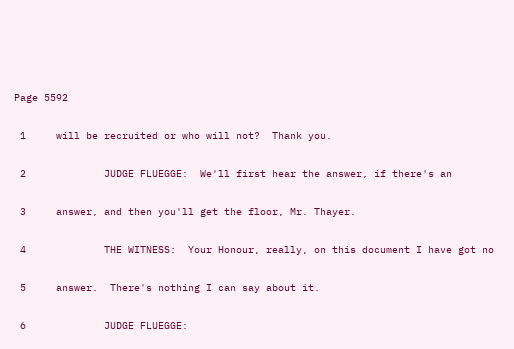Page 5592

 1     will be recruited or who will not?  Thank you.

 2             JUDGE FLUEGGE:  We'll first hear the answer, if there's an

 3     answer, and then you'll get the floor, Mr. Thayer.

 4             THE WITNESS:  Your Honour, really, on this document I have got no

 5     answer.  There's nothing I can say about it.

 6             JUDGE FLUEGGE: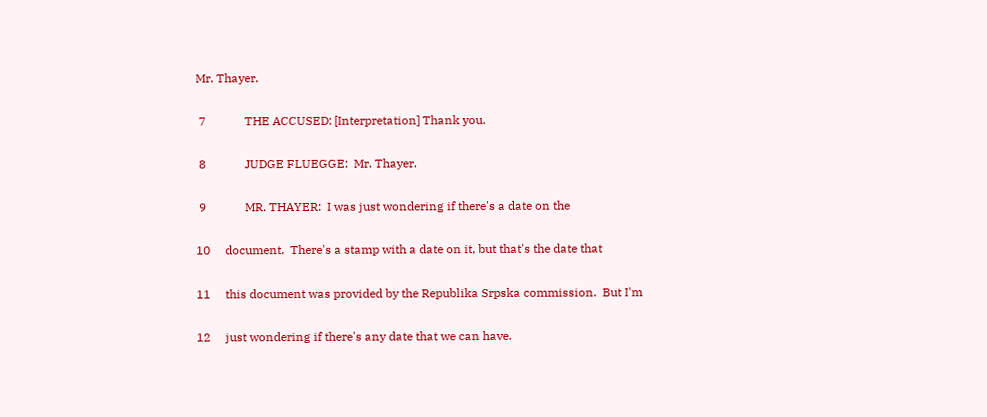Mr. Thayer.

 7             THE ACCUSED: [Interpretation] Thank you.

 8             JUDGE FLUEGGE:  Mr. Thayer.

 9             MR. THAYER:  I was just wondering if there's a date on the

10     document.  There's a stamp with a date on it, but that's the date that

11     this document was provided by the Republika Srpska commission.  But I'm

12     just wondering if there's any date that we can have.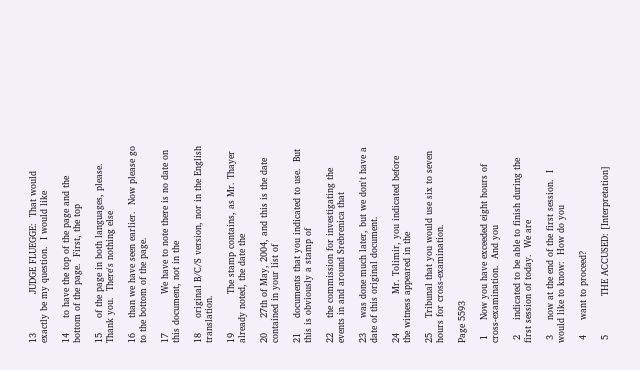13             JUDGE FLUEGGE:  That would exactly be my question.  I would like

14     to have the top of the page and the bottom of the page.  First, the top

15     of the page in both languages, please.  Thank you.  There's nothing else

16     than we have seen earlier.  Now please go to the bottom of the page.

17             We have to note there is no date on this document, not in the

18     original B/C/S version, nor in the English translation.

19             The stamp contains, as Mr. Thayer already noted, the date the

20     27th of May, 2004, and this is the date contained in your list of

21     documents that you indicated to use.  But this is obviously a stamp of

22     the commission for investigating the events in and around Srebrenica that

23     was done much later, but we don't have a date of this original document.

24             Mr. Tolimir, you indicated before the witness appeared in the

25     Tribunal that you would use six to seven hours for cross-examination.

Page 5593

 1     Now you have exceeded eight hours of cross-examination.  And you

 2     indicated to be able to finish during the first session of today.  We are

 3     now at the end of the first session.  I would like to know:  How do you

 4     want to proceed?

 5             THE ACCUSED: [Interpretation]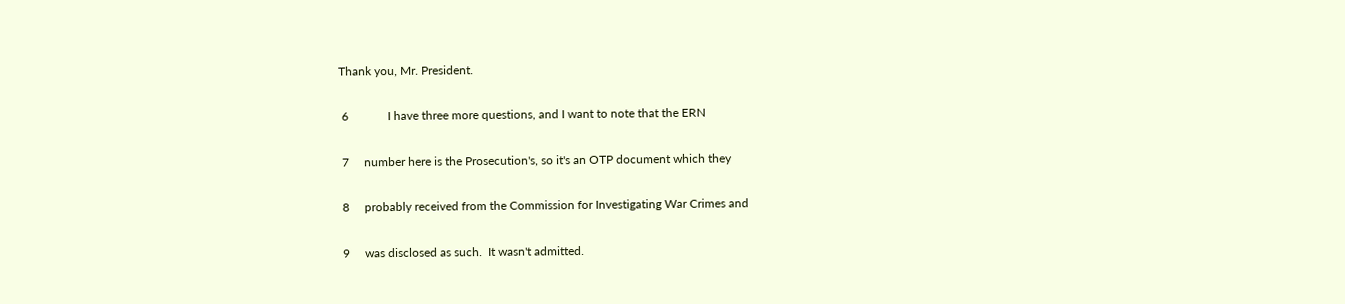Thank you, Mr. President.

 6             I have three more questions, and I want to note that the ERN

 7     number here is the Prosecution's, so it's an OTP document which they

 8     probably received from the Commission for Investigating War Crimes and

 9     was disclosed as such.  It wasn't admitted.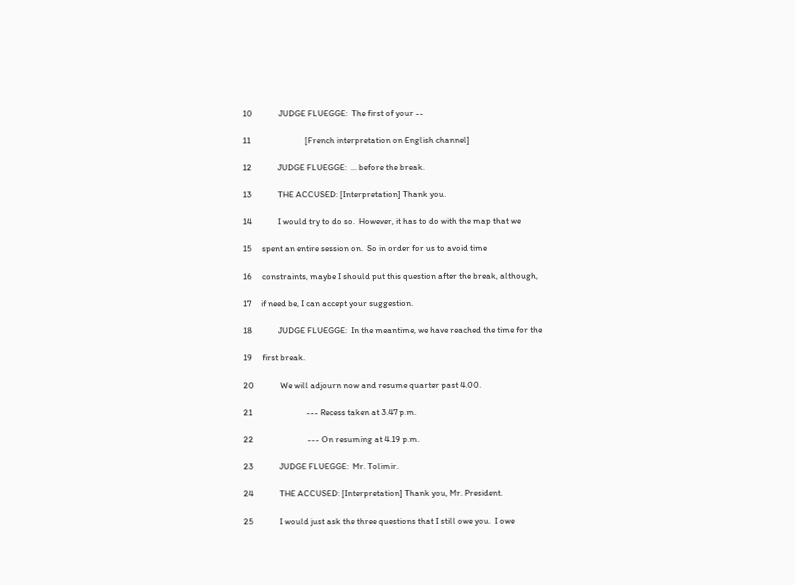10             JUDGE FLUEGGE:  The first of your --

11                           [French interpretation on English channel]

12             JUDGE FLUEGGE:  ... before the break.

13             THE ACCUSED: [Interpretation] Thank you.

14             I would try to do so.  However, it has to do with the map that we

15     spent an entire session on.  So in order for us to avoid time

16     constraints, maybe I should put this question after the break, although,

17     if need be, I can accept your suggestion.

18             JUDGE FLUEGGE:  In the meantime, we have reached the time for the

19     first break.

20             We will adjourn now and resume quarter past 4.00.

21                           --- Recess taken at 3.47 p.m.

22                           --- On resuming at 4.19 p.m.

23             JUDGE FLUEGGE:  Mr. Tolimir.

24             THE ACCUSED: [Interpretation] Thank you, Mr. President.

25             I would just ask the three questions that I still owe you.  I owe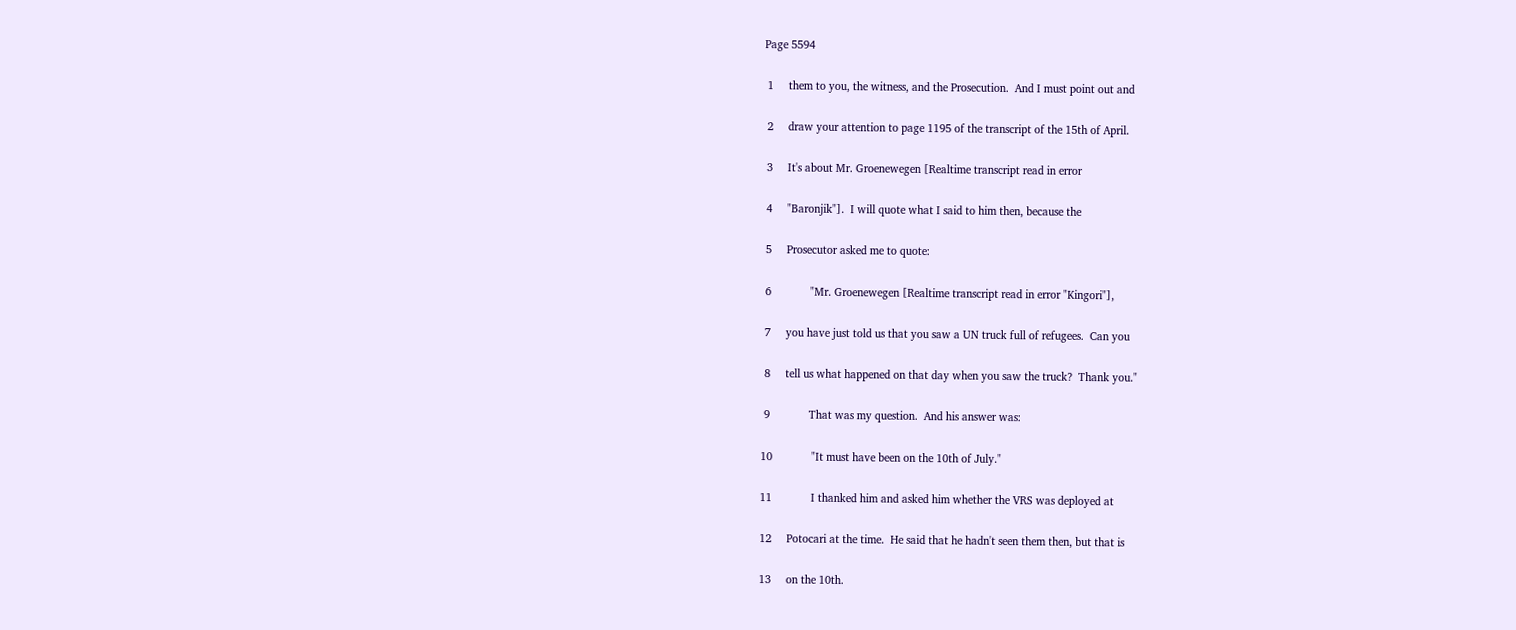Page 5594

 1     them to you, the witness, and the Prosecution.  And I must point out and

 2     draw your attention to page 1195 of the transcript of the 15th of April.

 3     It's about Mr. Groenewegen [Realtime transcript read in error

 4     "Baronjik"].  I will quote what I said to him then, because the

 5     Prosecutor asked me to quote:

 6             "Mr. Groenewegen [Realtime transcript read in error "Kingori"],

 7     you have just told us that you saw a UN truck full of refugees.  Can you

 8     tell us what happened on that day when you saw the truck?  Thank you."

 9             That was my question.  And his answer was:

10             "It must have been on the 10th of July."

11             I thanked him and asked him whether the VRS was deployed at

12     Potocari at the time.  He said that he hadn't seen them then, but that is

13     on the 10th.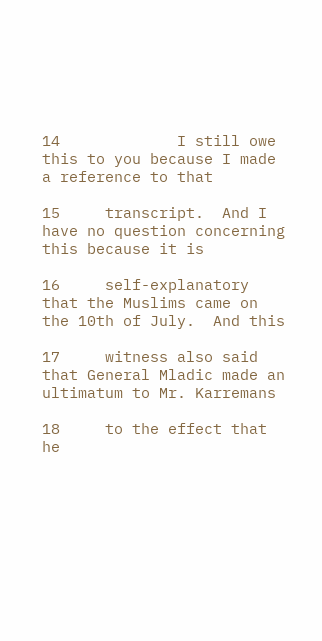14             I still owe this to you because I made a reference to that

15     transcript.  And I have no question concerning this because it is

16     self-explanatory that the Muslims came on the 10th of July.  And this

17     witness also said that General Mladic made an ultimatum to Mr. Karremans

18     to the effect that he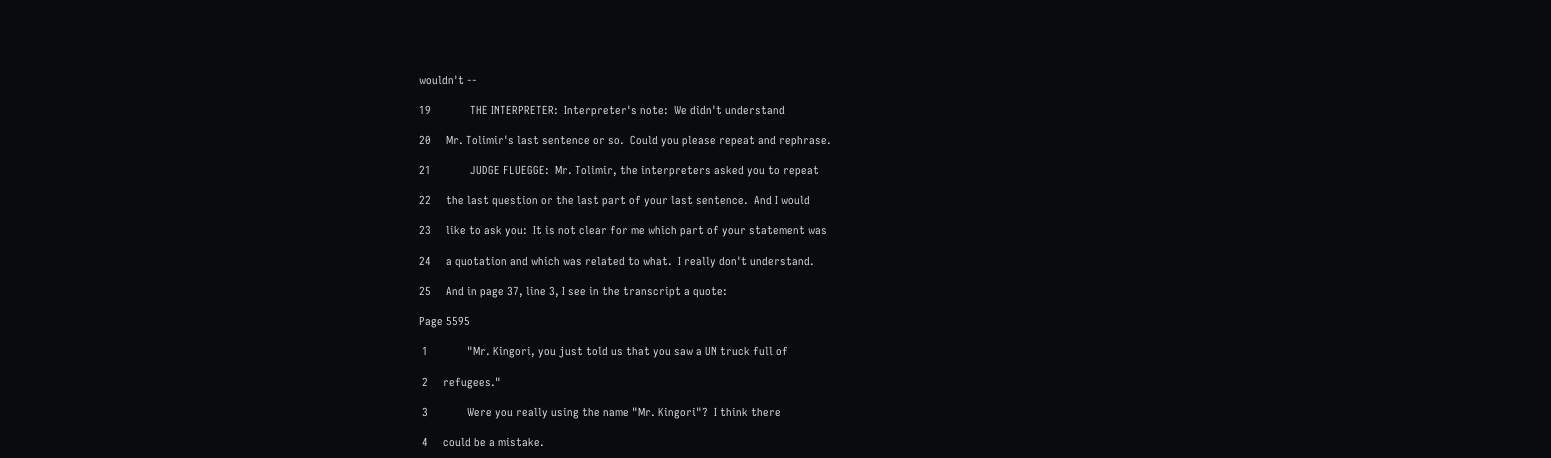wouldn't --

19             THE INTERPRETER:  Interpreter's note:  We didn't understand

20     Mr. Tolimir's last sentence or so.  Could you please repeat and rephrase.

21             JUDGE FLUEGGE:  Mr. Tolimir, the interpreters asked you to repeat

22     the last question or the last part of your last sentence.  And I would

23     like to ask you:  It is not clear for me which part of your statement was

24     a quotation and which was related to what.  I really don't understand.

25     And in page 37, line 3, I see in the transcript a quote:

Page 5595

 1             "Mr. Kingori, you just told us that you saw a UN truck full of

 2     refugees."

 3             Were you really using the name "Mr. Kingori"?  I think there

 4     could be a mistake.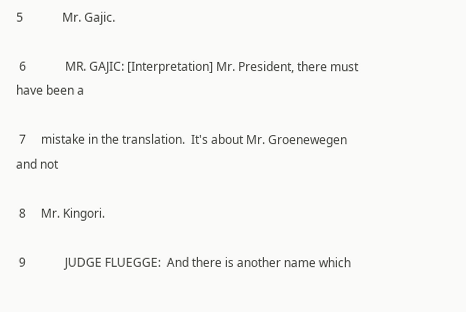5             Mr. Gajic.

 6             MR. GAJIC: [Interpretation] Mr. President, there must have been a

 7     mistake in the translation.  It's about Mr. Groenewegen and not

 8     Mr. Kingori.

 9             JUDGE FLUEGGE:  And there is another name which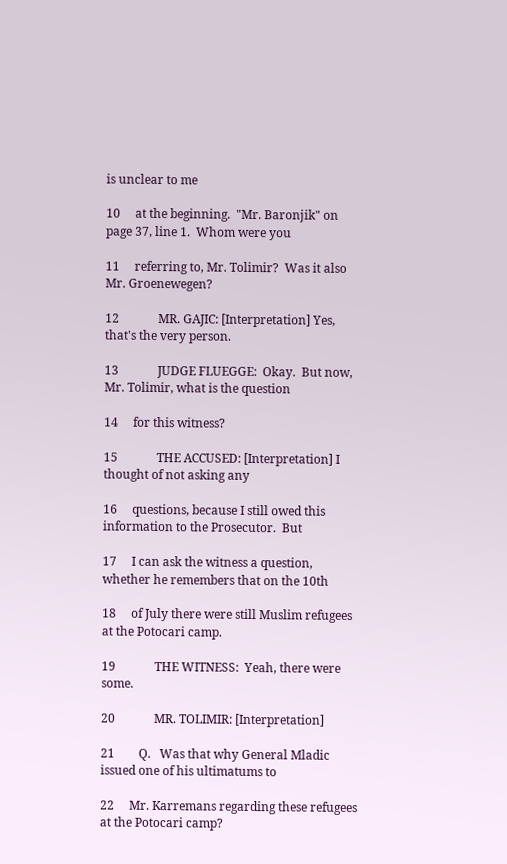is unclear to me

10     at the beginning.  "Mr. Baronjik" on page 37, line 1.  Whom were you

11     referring to, Mr. Tolimir?  Was it also Mr. Groenewegen?

12             MR. GAJIC: [Interpretation] Yes, that's the very person.

13             JUDGE FLUEGGE:  Okay.  But now, Mr. Tolimir, what is the question

14     for this witness?

15             THE ACCUSED: [Interpretation] I thought of not asking any

16     questions, because I still owed this information to the Prosecutor.  But

17     I can ask the witness a question, whether he remembers that on the 10th

18     of July there were still Muslim refugees at the Potocari camp.

19             THE WITNESS:  Yeah, there were some.

20             MR. TOLIMIR: [Interpretation]

21        Q.   Was that why General Mladic issued one of his ultimatums to

22     Mr. Karremans regarding these refugees at the Potocari camp?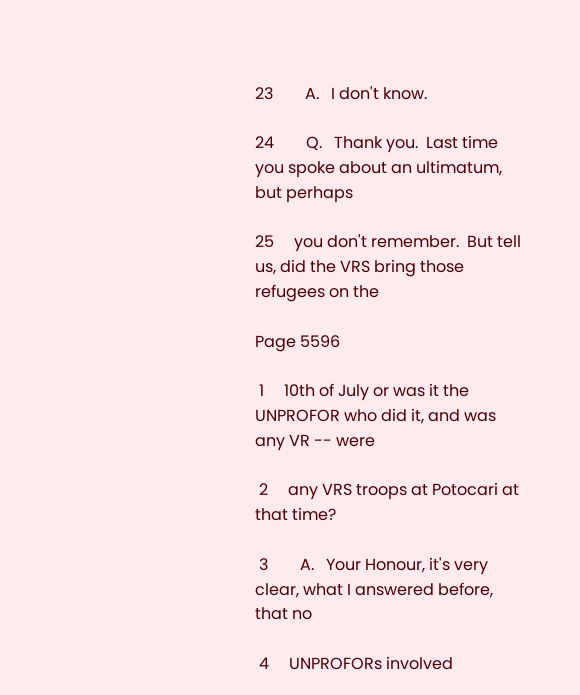23        A.   I don't know.

24        Q.   Thank you.  Last time you spoke about an ultimatum, but perhaps

25     you don't remember.  But tell us, did the VRS bring those refugees on the

Page 5596

 1     10th of July or was it the UNPROFOR who did it, and was any VR -- were

 2     any VRS troops at Potocari at that time?

 3        A.   Your Honour, it's very clear, what I answered before, that no

 4     UNPROFORs involved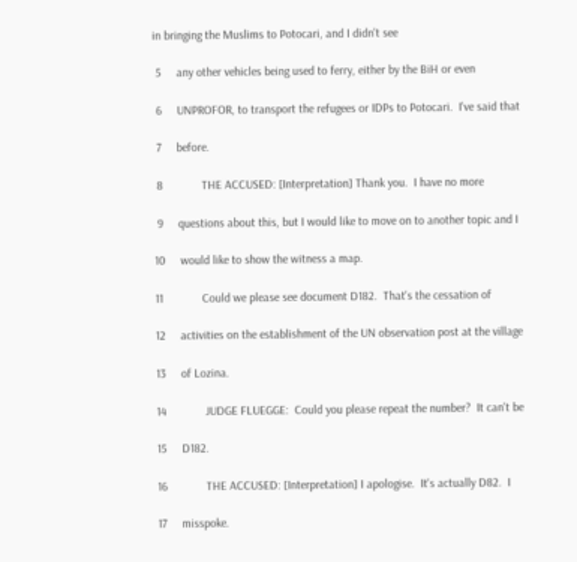in bringing the Muslims to Potocari, and I didn't see

 5     any other vehicles being used to ferry, either by the BiH or even

 6     UNPROFOR, to transport the refugees or IDPs to Potocari.  I've said that

 7     before.

 8             THE ACCUSED: [Interpretation] Thank you.  I have no more

 9     questions about this, but I would like to move on to another topic and I

10     would like to show the witness a map.

11             Could we please see document D182.  That's the cessation of

12     activities on the establishment of the UN observation post at the village

13     of Lozina.

14             JUDGE FLUEGGE:  Could you please repeat the number?  It can't be

15     D182.

16             THE ACCUSED: [Interpretation] I apologise.  It's actually D82.  I

17     misspoke.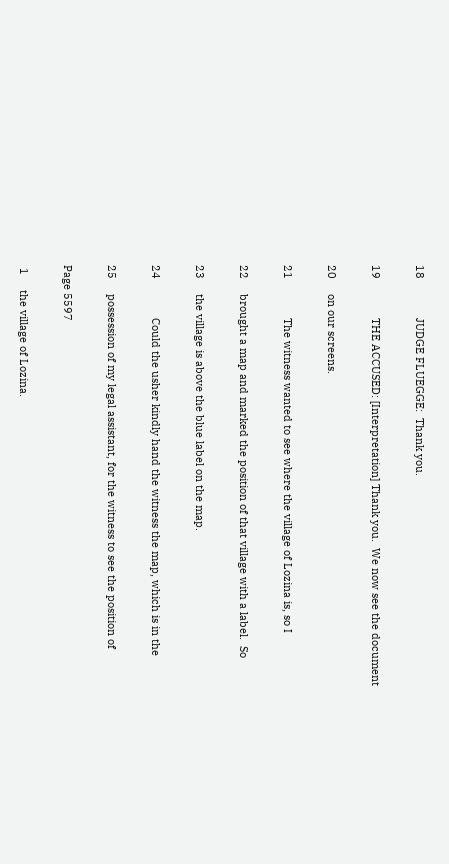18             JUDGE FLUEGGE:  Thank you.

19             THE ACCUSED: [Interpretation] Thank you.  We now see the document

20     on our screens.

21             The witness wanted to see where the village of Lozina is, so I

22     brought a map and marked the position of that village with a label.  So

23     the village is above the blue label on the map.

24             Could the usher kindly hand the witness the map, which is in the

25     possession of my legal assistant, for the witness to see the position of

Page 5597

 1     the village of Lozina.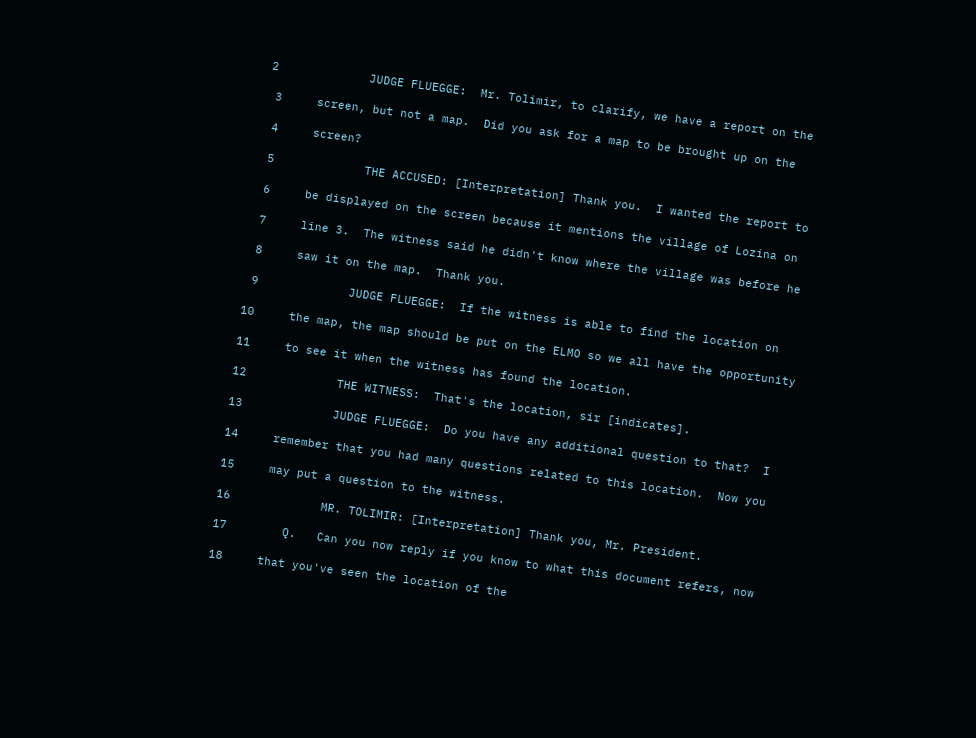2             JUDGE FLUEGGE:  Mr. Tolimir, to clarify, we have a report on the

 3     screen, but not a map.  Did you ask for a map to be brought up on the

 4     screen?

 5             THE ACCUSED: [Interpretation] Thank you.  I wanted the report to

 6     be displayed on the screen because it mentions the village of Lozina on

 7     line 3.  The witness said he didn't know where the village was before he

 8     saw it on the map.  Thank you.

 9             JUDGE FLUEGGE:  If the witness is able to find the location on

10     the map, the map should be put on the ELMO so we all have the opportunity

11     to see it when the witness has found the location.

12             THE WITNESS:  That's the location, sir [indicates].

13             JUDGE FLUEGGE:  Do you have any additional question to that?  I

14     remember that you had many questions related to this location.  Now you

15     may put a question to the witness.

16             MR. TOLIMIR: [Interpretation] Thank you, Mr. President.

17        Q.   Can you now reply if you know to what this document refers, now

18     that you've seen the location of the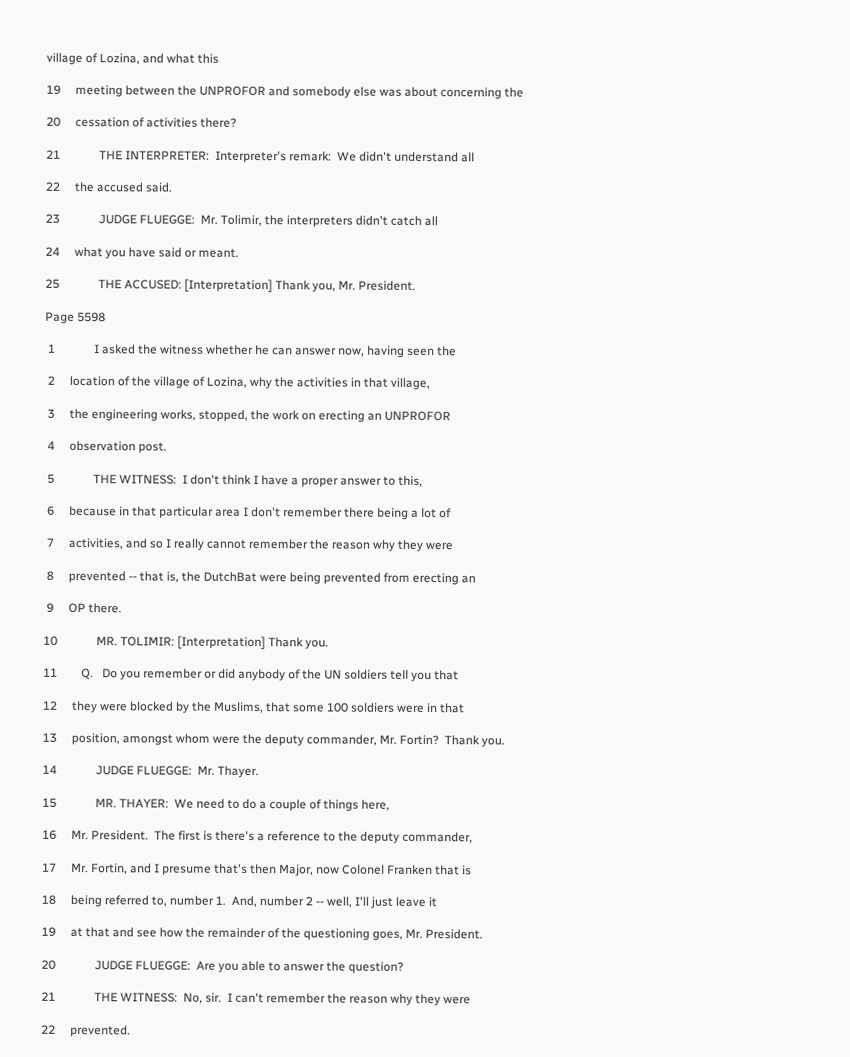village of Lozina, and what this

19     meeting between the UNPROFOR and somebody else was about concerning the

20     cessation of activities there?

21             THE INTERPRETER:  Interpreter's remark:  We didn't understand all

22     the accused said.

23             JUDGE FLUEGGE:  Mr. Tolimir, the interpreters didn't catch all

24     what you have said or meant.

25             THE ACCUSED: [Interpretation] Thank you, Mr. President.

Page 5598

 1             I asked the witness whether he can answer now, having seen the

 2     location of the village of Lozina, why the activities in that village,

 3     the engineering works, stopped, the work on erecting an UNPROFOR

 4     observation post.

 5             THE WITNESS:  I don't think I have a proper answer to this,

 6     because in that particular area I don't remember there being a lot of

 7     activities, and so I really cannot remember the reason why they were

 8     prevented -- that is, the DutchBat were being prevented from erecting an

 9     OP there.

10             MR. TOLIMIR: [Interpretation] Thank you.

11        Q.   Do you remember or did anybody of the UN soldiers tell you that

12     they were blocked by the Muslims, that some 100 soldiers were in that

13     position, amongst whom were the deputy commander, Mr. Fortin?  Thank you.

14             JUDGE FLUEGGE:  Mr. Thayer.

15             MR. THAYER:  We need to do a couple of things here,

16     Mr. President.  The first is there's a reference to the deputy commander,

17     Mr. Fortin, and I presume that's then Major, now Colonel Franken that is

18     being referred to, number 1.  And, number 2 -- well, I'll just leave it

19     at that and see how the remainder of the questioning goes, Mr. President.

20             JUDGE FLUEGGE:  Are you able to answer the question?

21             THE WITNESS:  No, sir.  I can't remember the reason why they were

22     prevented.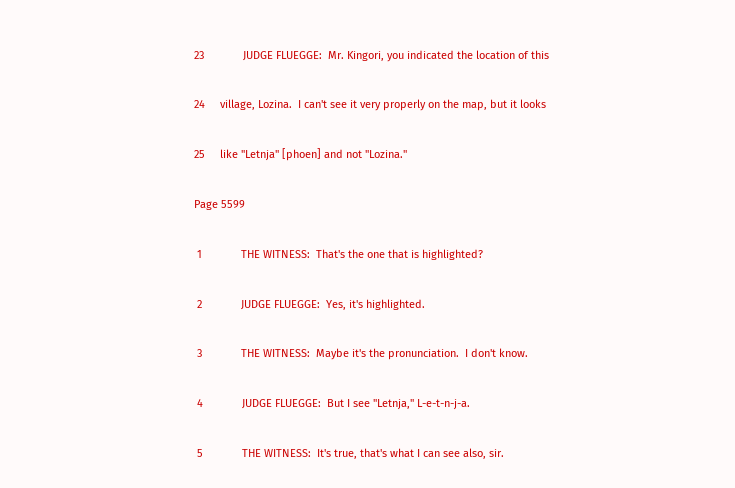23             JUDGE FLUEGGE:  Mr. Kingori, you indicated the location of this

24     village, Lozina.  I can't see it very properly on the map, but it looks

25     like "Letnja" [phoen] and not "Lozina."

Page 5599

 1             THE WITNESS:  That's the one that is highlighted?

 2             JUDGE FLUEGGE:  Yes, it's highlighted.

 3             THE WITNESS:  Maybe it's the pronunciation.  I don't know.

 4             JUDGE FLUEGGE:  But I see "Letnja," L-e-t-n-j-a.

 5             THE WITNESS:  It's true, that's what I can see also, sir.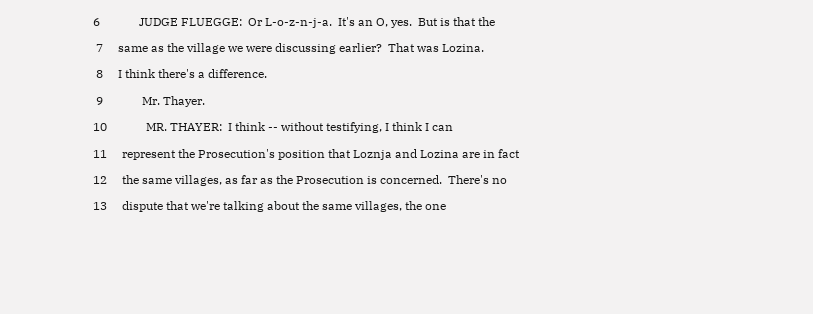6             JUDGE FLUEGGE:  Or L-o-z-n-j-a.  It's an O, yes.  But is that the

 7     same as the village we were discussing earlier?  That was Lozina.

 8     I think there's a difference.

 9             Mr. Thayer.

10             MR. THAYER:  I think -- without testifying, I think I can

11     represent the Prosecution's position that Loznja and Lozina are in fact

12     the same villages, as far as the Prosecution is concerned.  There's no

13     dispute that we're talking about the same villages, the one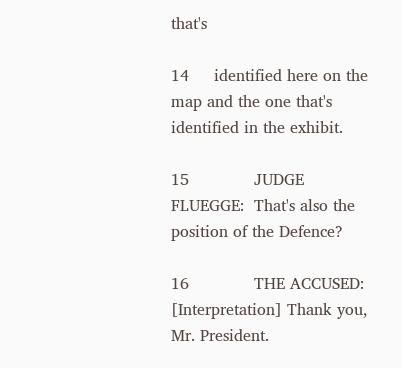that's

14     identified here on the map and the one that's identified in the exhibit.

15             JUDGE FLUEGGE:  That's also the position of the Defence?

16             THE ACCUSED: [Interpretation] Thank you, Mr. President.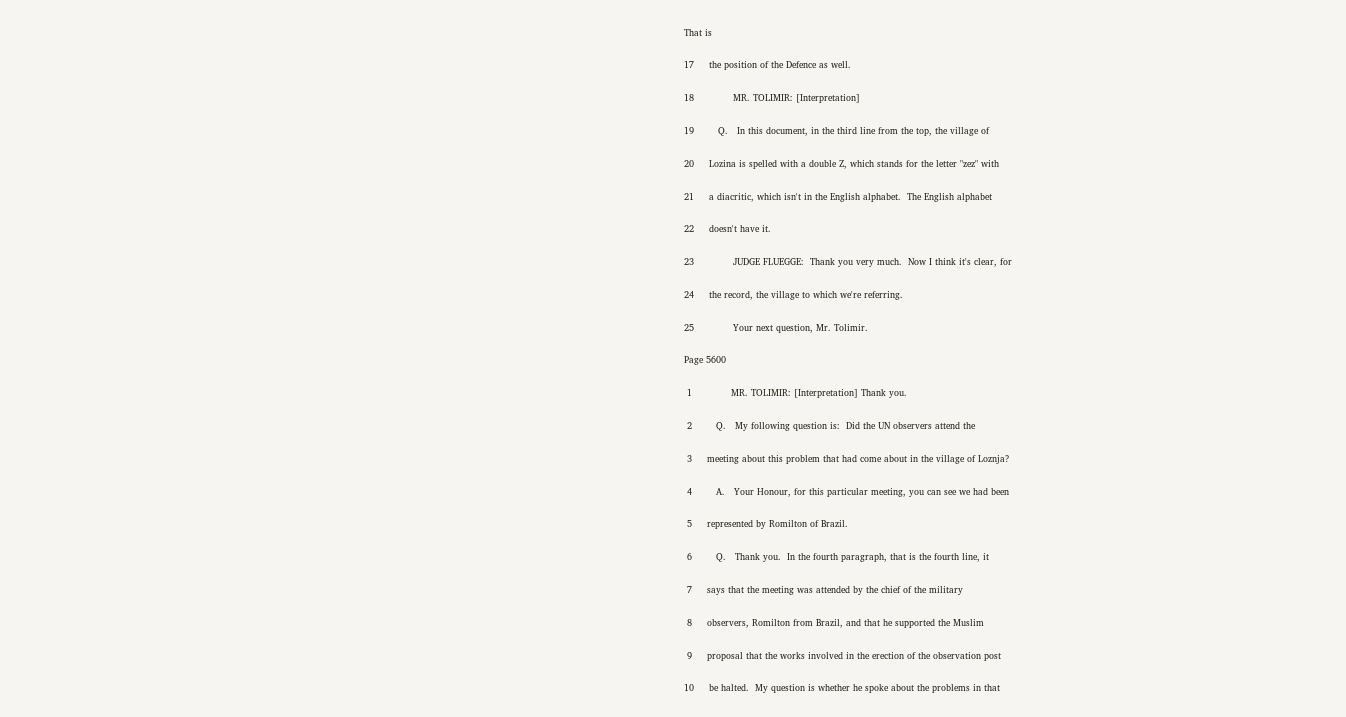That is

17     the position of the Defence as well.

18             MR. TOLIMIR: [Interpretation]

19        Q.   In this document, in the third line from the top, the village of

20     Lozina is spelled with a double Z, which stands for the letter "zez" with

21     a diacritic, which isn't in the English alphabet.  The English alphabet

22     doesn't have it.

23             JUDGE FLUEGGE:  Thank you very much.  Now I think it's clear, for

24     the record, the village to which we're referring.

25             Your next question, Mr. Tolimir.

Page 5600

 1             MR. TOLIMIR: [Interpretation] Thank you.

 2        Q.   My following question is:  Did the UN observers attend the

 3     meeting about this problem that had come about in the village of Loznja?

 4        A.   Your Honour, for this particular meeting, you can see we had been

 5     represented by Romilton of Brazil.

 6        Q.   Thank you.  In the fourth paragraph, that is the fourth line, it

 7     says that the meeting was attended by the chief of the military

 8     observers, Romilton from Brazil, and that he supported the Muslim

 9     proposal that the works involved in the erection of the observation post

10     be halted.  My question is whether he spoke about the problems in that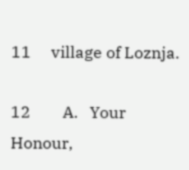11     village of Loznja.

12        A.   Your Honour,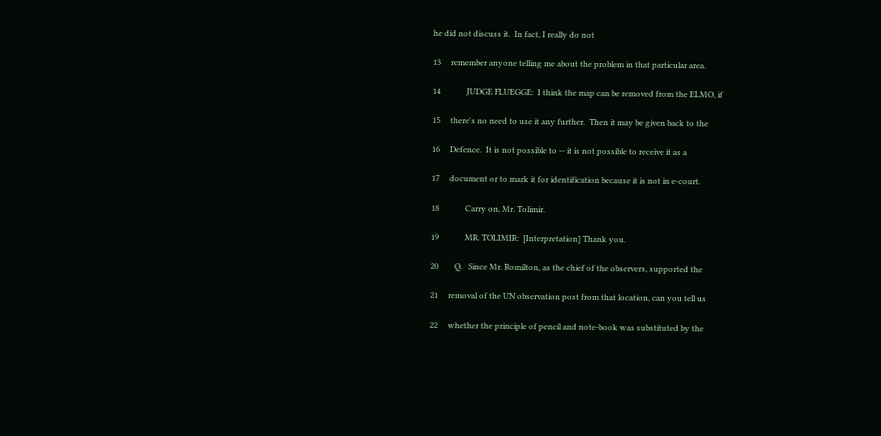he did not discuss it.  In fact, I really do not

13     remember anyone telling me about the problem in that particular area.

14             JUDGE FLUEGGE:  I think the map can be removed from the ELMO, if

15     there's no need to use it any further.  Then it may be given back to the

16     Defence.  It is not possible to -- it is not possible to receive it as a

17     document or to mark it for identification because it is not in e-court.

18             Carry on, Mr. Tolimir.

19             MR. TOLIMIR:  [Interpretation] Thank you.

20        Q.   Since Mr. Romilton, as the chief of the observers, supported the

21     removal of the UN observation post from that location, can you tell us

22     whether the principle of pencil and note-book was substituted by the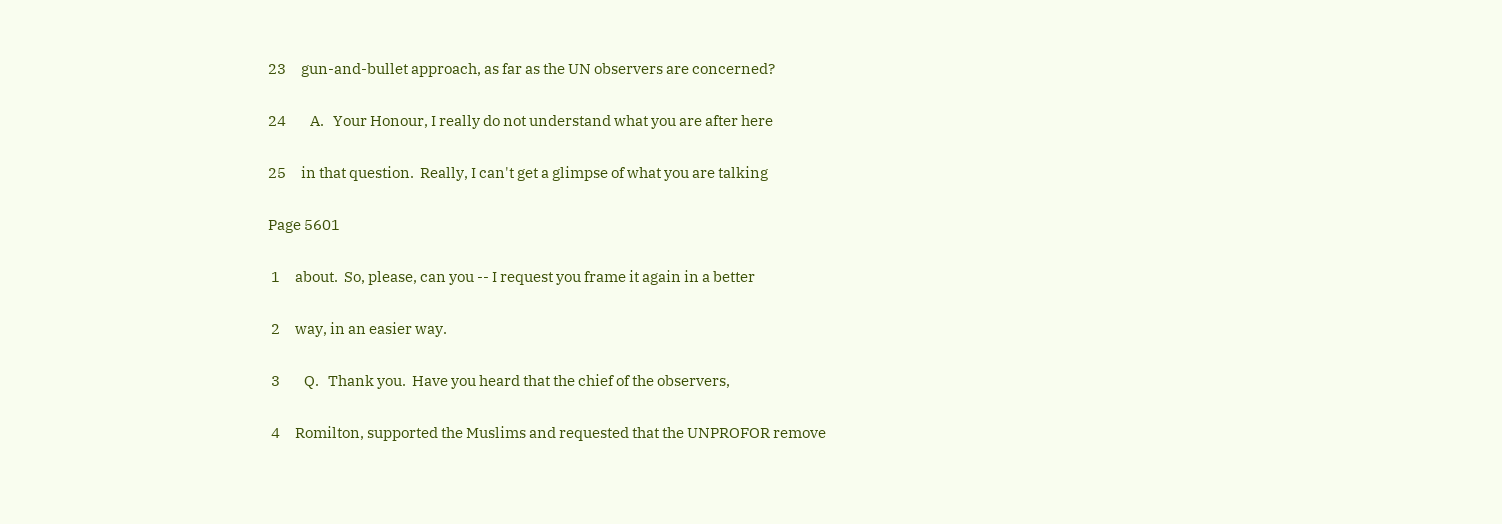23     gun-and-bullet approach, as far as the UN observers are concerned?

24        A.   Your Honour, I really do not understand what you are after here

25     in that question.  Really, I can't get a glimpse of what you are talking

Page 5601

 1     about.  So, please, can you -- I request you frame it again in a better

 2     way, in an easier way.

 3        Q.   Thank you.  Have you heard that the chief of the observers,

 4     Romilton, supported the Muslims and requested that the UNPROFOR remove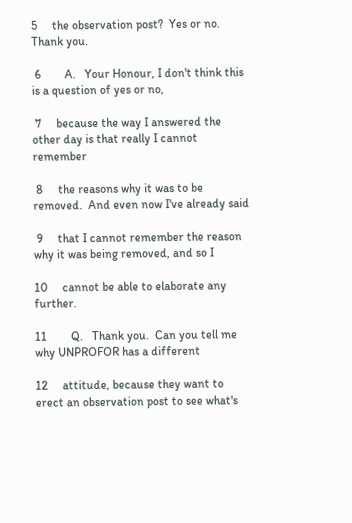5     the observation post?  Yes or no.  Thank you.

 6        A.   Your Honour, I don't think this is a question of yes or no,

 7     because the way I answered the other day is that really I cannot remember

 8     the reasons why it was to be removed.  And even now I've already said

 9     that I cannot remember the reason why it was being removed, and so I

10     cannot be able to elaborate any further.

11        Q.   Thank you.  Can you tell me why UNPROFOR has a different

12     attitude, because they want to erect an observation post to see what's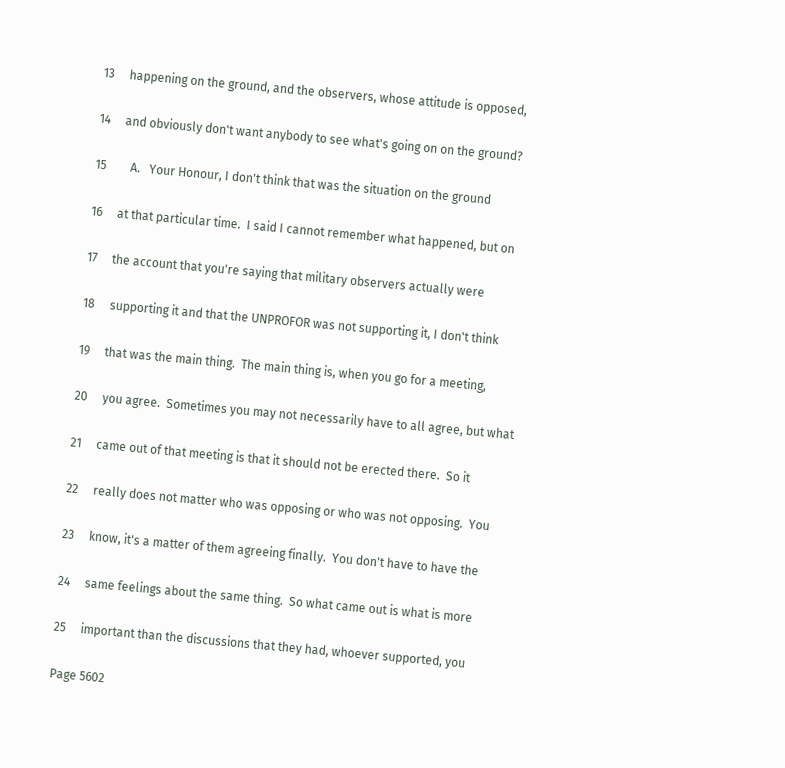13     happening on the ground, and the observers, whose attitude is opposed,

14     and obviously don't want anybody to see what's going on on the ground?

15        A.   Your Honour, I don't think that was the situation on the ground

16     at that particular time.  I said I cannot remember what happened, but on

17     the account that you're saying that military observers actually were

18     supporting it and that the UNPROFOR was not supporting it, I don't think

19     that was the main thing.  The main thing is, when you go for a meeting,

20     you agree.  Sometimes you may not necessarily have to all agree, but what

21     came out of that meeting is that it should not be erected there.  So it

22     really does not matter who was opposing or who was not opposing.  You

23     know, it's a matter of them agreeing finally.  You don't have to have the

24     same feelings about the same thing.  So what came out is what is more

25     important than the discussions that they had, whoever supported, you

Page 5602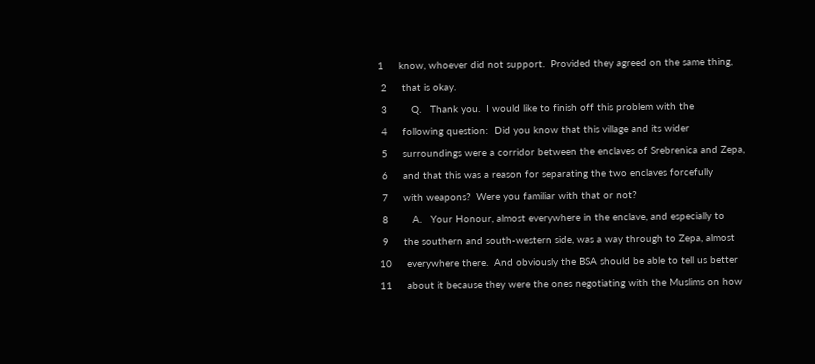1     know, whoever did not support.  Provided they agreed on the same thing,

 2     that is okay.

 3        Q.   Thank you.  I would like to finish off this problem with the

 4     following question:  Did you know that this village and its wider

 5     surroundings were a corridor between the enclaves of Srebrenica and Zepa,

 6     and that this was a reason for separating the two enclaves forcefully

 7     with weapons?  Were you familiar with that or not?

 8        A.   Your Honour, almost everywhere in the enclave, and especially to

 9     the southern and south-western side, was a way through to Zepa, almost

10     everywhere there.  And obviously the BSA should be able to tell us better

11     about it because they were the ones negotiating with the Muslims on how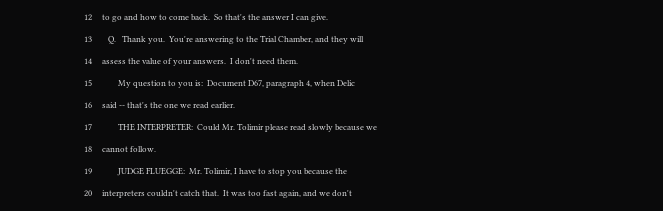12     to go and how to come back.  So that's the answer I can give.

13        Q.   Thank you.  You're answering to the Trial Chamber, and they will

14     assess the value of your answers.  I don't need them.

15             My question to you is:  Document D67, paragraph 4, when Delic

16     said -- that's the one we read earlier.

17             THE INTERPRETER:  Could Mr. Tolimir please read slowly because we

18     cannot follow.

19             JUDGE FLUEGGE:  Mr. Tolimir, I have to stop you because the

20     interpreters couldn't catch that.  It was too fast again, and we don't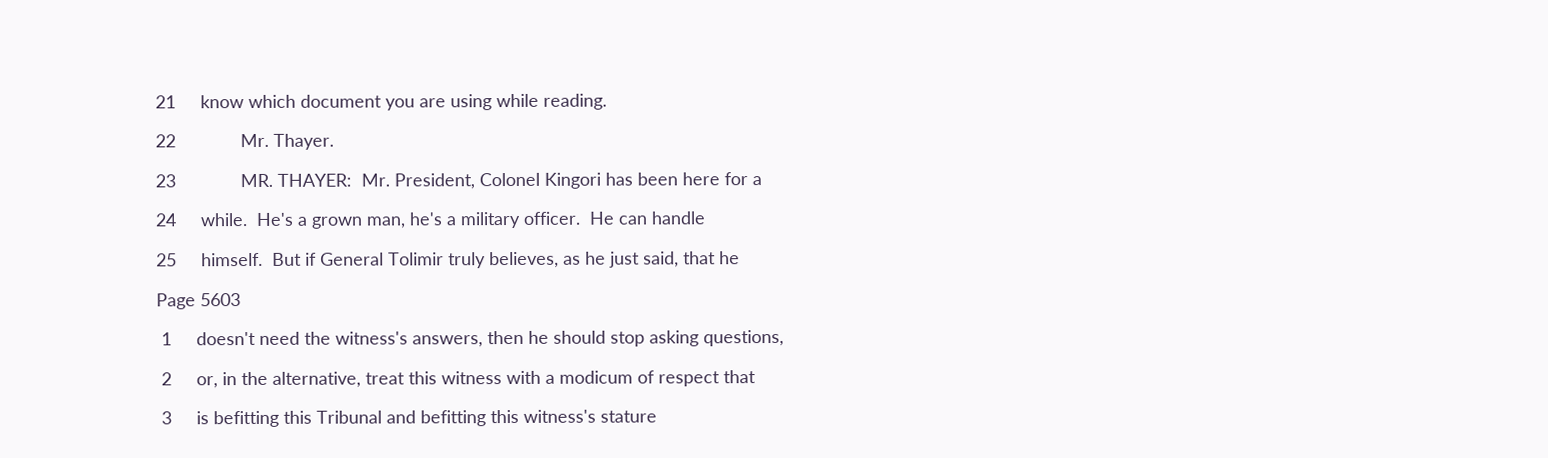21     know which document you are using while reading.

22             Mr. Thayer.

23             MR. THAYER:  Mr. President, Colonel Kingori has been here for a

24     while.  He's a grown man, he's a military officer.  He can handle

25     himself.  But if General Tolimir truly believes, as he just said, that he

Page 5603

 1     doesn't need the witness's answers, then he should stop asking questions,

 2     or, in the alternative, treat this witness with a modicum of respect that

 3     is befitting this Tribunal and befitting this witness's stature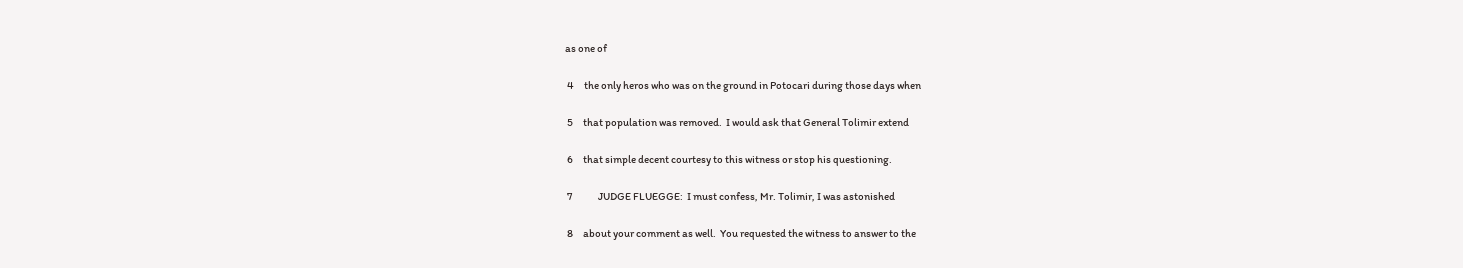as one of

 4     the only heros who was on the ground in Potocari during those days when

 5     that population was removed.  I would ask that General Tolimir extend

 6     that simple decent courtesy to this witness or stop his questioning.

 7             JUDGE FLUEGGE:  I must confess, Mr. Tolimir, I was astonished

 8     about your comment as well.  You requested the witness to answer to the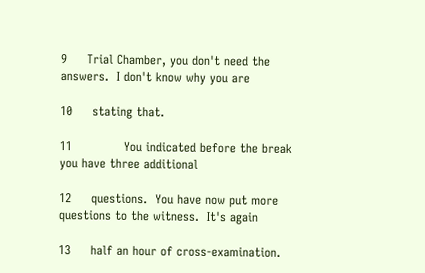9     Trial Chamber, you don't need the answers.  I don't know why you are

10     stating that.

11             You indicated before the break you have three additional

12     questions.  You have now put more questions to the witness.  It's again

13     half an hour of cross-examination.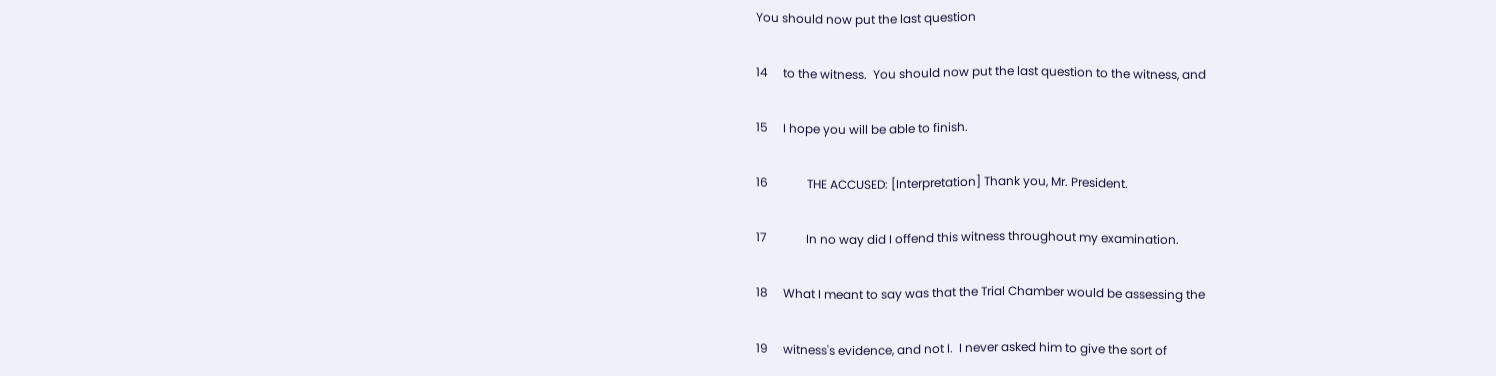You should now put the last question

14     to the witness.  You should now put the last question to the witness, and

15     I hope you will be able to finish.

16             THE ACCUSED: [Interpretation] Thank you, Mr. President.

17             In no way did I offend this witness throughout my examination.

18     What I meant to say was that the Trial Chamber would be assessing the

19     witness's evidence, and not I.  I never asked him to give the sort of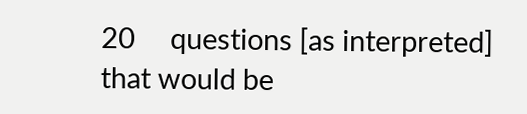20     questions [as interpreted] that would be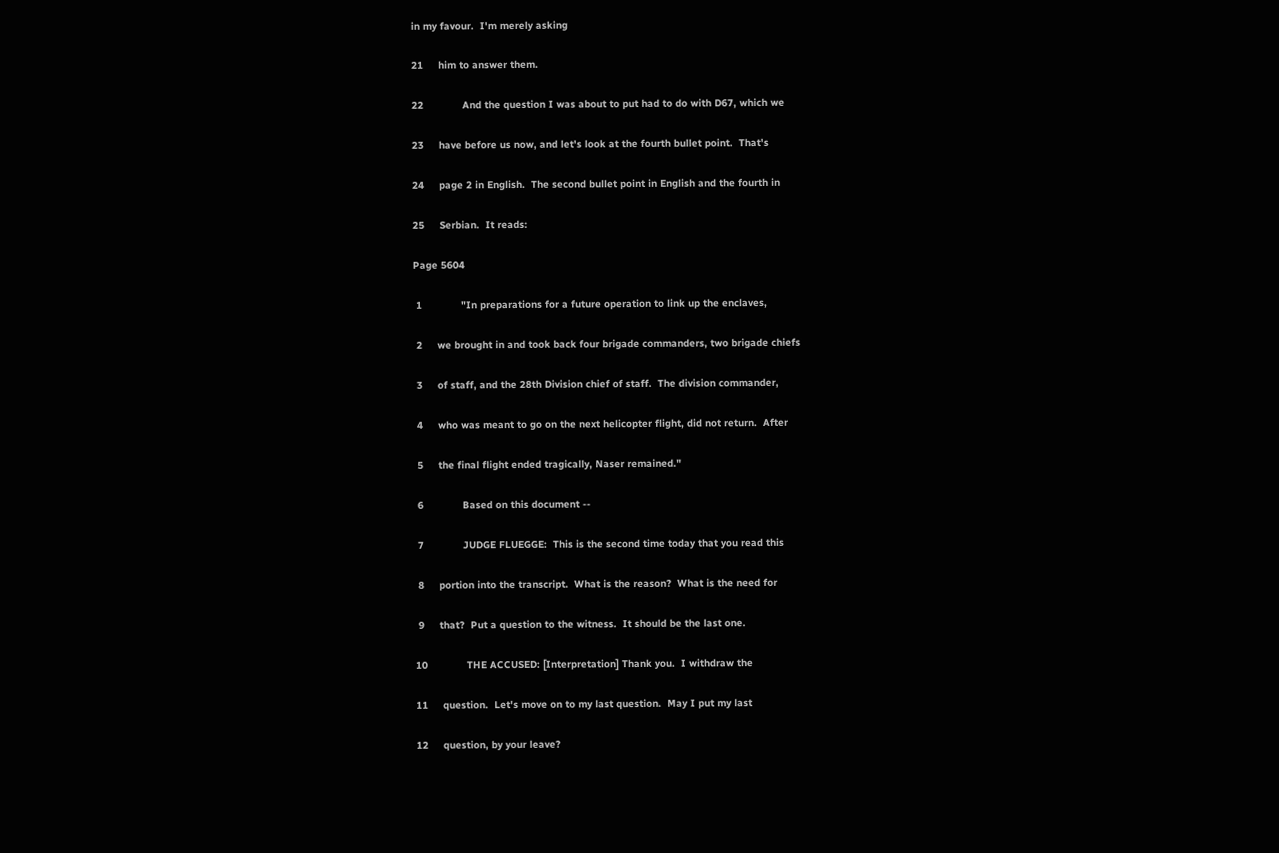in my favour.  I'm merely asking

21     him to answer them.

22             And the question I was about to put had to do with D67, which we

23     have before us now, and let's look at the fourth bullet point.  That's

24     page 2 in English.  The second bullet point in English and the fourth in

25     Serbian.  It reads:

Page 5604

 1             "In preparations for a future operation to link up the enclaves,

 2     we brought in and took back four brigade commanders, two brigade chiefs

 3     of staff, and the 28th Division chief of staff.  The division commander,

 4     who was meant to go on the next helicopter flight, did not return.  After

 5     the final flight ended tragically, Naser remained."

 6             Based on this document --

 7             JUDGE FLUEGGE:  This is the second time today that you read this

 8     portion into the transcript.  What is the reason?  What is the need for

 9     that?  Put a question to the witness.  It should be the last one.

10             THE ACCUSED: [Interpretation] Thank you.  I withdraw the

11     question.  Let's move on to my last question.  May I put my last

12     question, by your leave?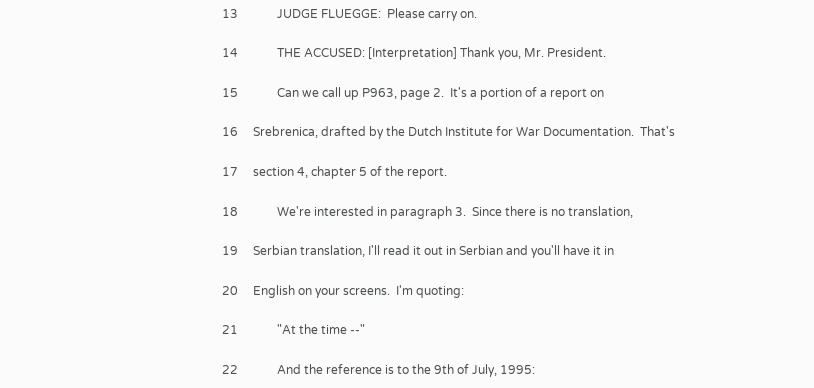13             JUDGE FLUEGGE:  Please carry on.

14             THE ACCUSED: [Interpretation] Thank you, Mr. President.

15             Can we call up P963, page 2.  It's a portion of a report on

16     Srebrenica, drafted by the Dutch Institute for War Documentation.  That's

17     section 4, chapter 5 of the report.

18             We're interested in paragraph 3.  Since there is no translation,

19     Serbian translation, I'll read it out in Serbian and you'll have it in

20     English on your screens.  I'm quoting:

21             "At the time --"

22             And the reference is to the 9th of July, 1995: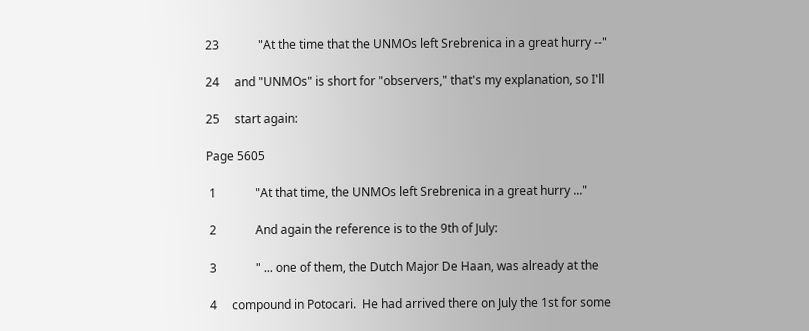23             "At the time that the UNMOs left Srebrenica in a great hurry --"

24     and "UNMOs" is short for "observers," that's my explanation, so I'll

25     start again:

Page 5605

 1             "At that time, the UNMOs left Srebrenica in a great hurry ..."

 2             And again the reference is to the 9th of July:

 3             " ... one of them, the Dutch Major De Haan, was already at the

 4     compound in Potocari.  He had arrived there on July the 1st for some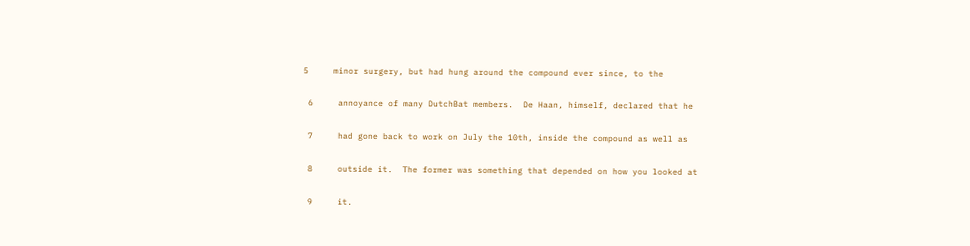5     minor surgery, but had hung around the compound ever since, to the

 6     annoyance of many DutchBat members.  De Haan, himself, declared that he

 7     had gone back to work on July the 10th, inside the compound as well as

 8     outside it.  The former was something that depended on how you looked at

 9     it.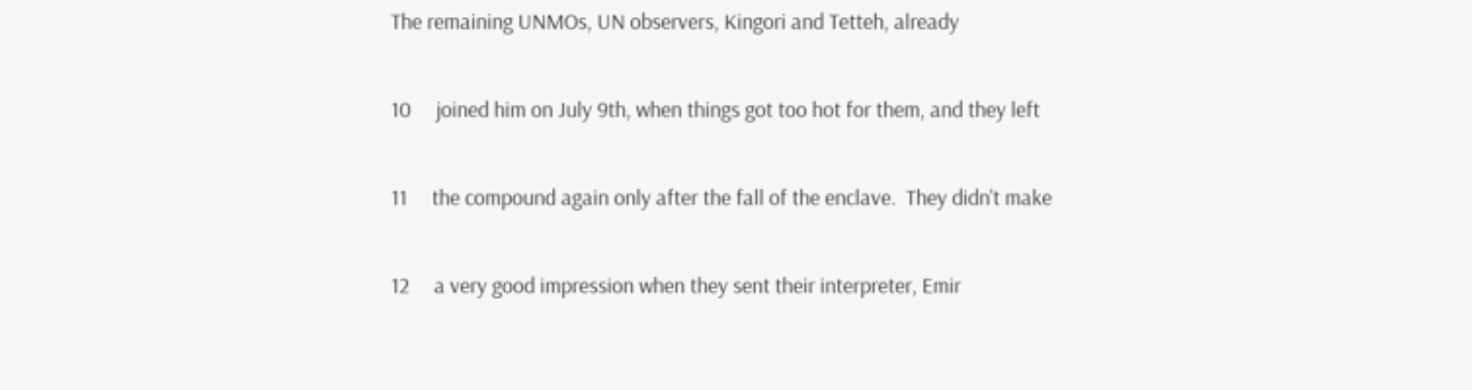The remaining UNMOs, UN observers, Kingori and Tetteh, already

10     joined him on July 9th, when things got too hot for them, and they left

11     the compound again only after the fall of the enclave.  They didn't make

12     a very good impression when they sent their interpreter, Emir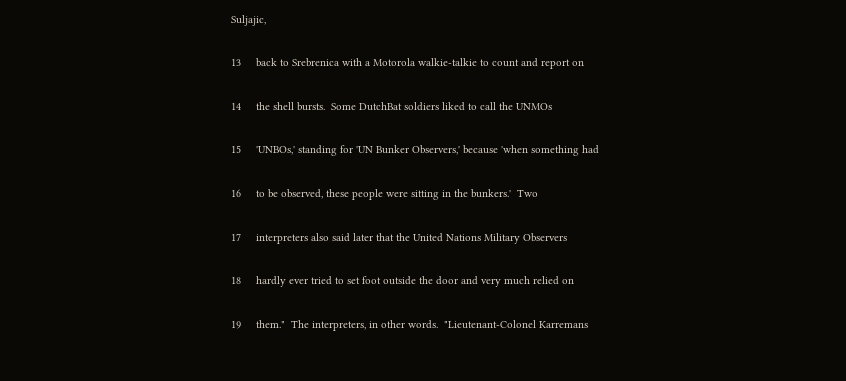Suljajic,

13     back to Srebrenica with a Motorola walkie-talkie to count and report on

14     the shell bursts.  Some DutchBat soldiers liked to call the UNMOs

15     'UNBOs,' standing for 'UN Bunker Observers,' because 'when something had

16     to be observed, these people were sitting in the bunkers.'  Two

17     interpreters also said later that the United Nations Military Observers

18     hardly ever tried to set foot outside the door and very much relied on

19     them."  The interpreters, in other words.  "Lieutenant-Colonel Karremans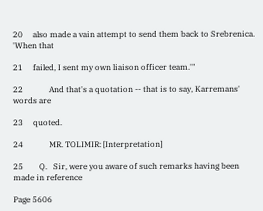20     also made a vain attempt to send them back to Srebrenica.  'When that

21     failed, I sent my own liaison officer team.'"

22             And that's a quotation -- that is to say, Karremans' words are

23     quoted.

24             MR. TOLIMIR: [Interpretation]

25        Q.   Sir, were you aware of such remarks having been made in reference

Page 5606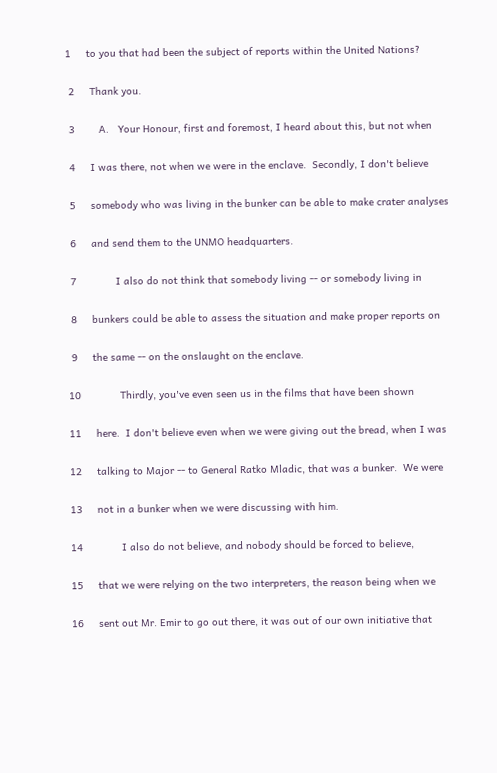1     to you that had been the subject of reports within the United Nations?

 2     Thank you.

 3        A.   Your Honour, first and foremost, I heard about this, but not when

 4     I was there, not when we were in the enclave.  Secondly, I don't believe

 5     somebody who was living in the bunker can be able to make crater analyses

 6     and send them to the UNMO headquarters.

 7             I also do not think that somebody living -- or somebody living in

 8     bunkers could be able to assess the situation and make proper reports on

 9     the same -- on the onslaught on the enclave.

10             Thirdly, you've even seen us in the films that have been shown

11     here.  I don't believe even when we were giving out the bread, when I was

12     talking to Major -- to General Ratko Mladic, that was a bunker.  We were

13     not in a bunker when we were discussing with him.

14             I also do not believe, and nobody should be forced to believe,

15     that we were relying on the two interpreters, the reason being when we

16     sent out Mr. Emir to go out there, it was out of our own initiative that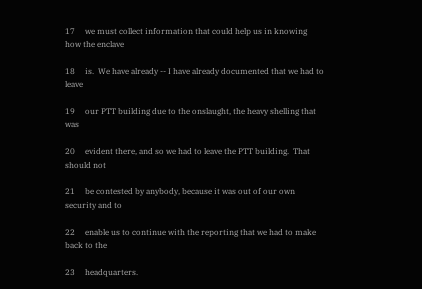17     we must collect information that could help us in knowing how the enclave

18     is.  We have already -- I have already documented that we had to leave

19     our PTT building due to the onslaught, the heavy shelling that was

20     evident there, and so we had to leave the PTT building.  That should not

21     be contested by anybody, because it was out of our own security and to

22     enable us to continue with the reporting that we had to make back to the

23     headquarters.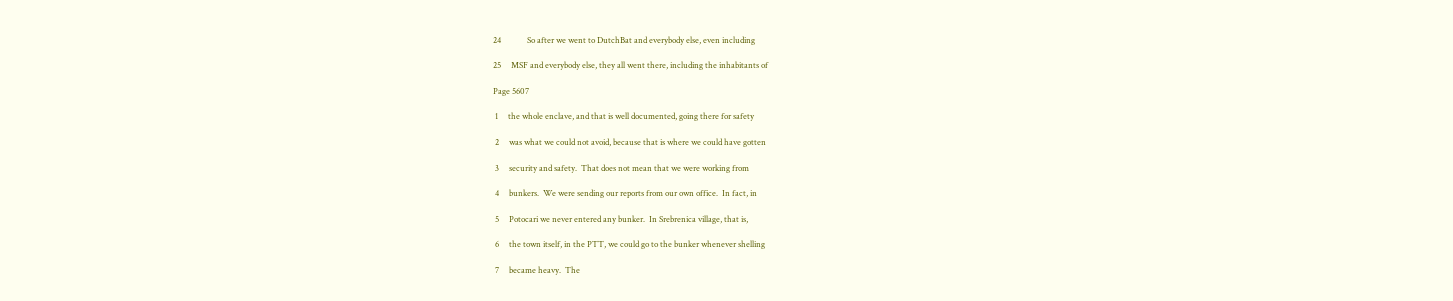24             So after we went to DutchBat and everybody else, even including

25     MSF and everybody else, they all went there, including the inhabitants of

Page 5607

 1     the whole enclave, and that is well documented, going there for safety

 2     was what we could not avoid, because that is where we could have gotten

 3     security and safety.  That does not mean that we were working from

 4     bunkers.  We were sending our reports from our own office.  In fact, in

 5     Potocari we never entered any bunker.  In Srebrenica village, that is,

 6     the town itself, in the PTT, we could go to the bunker whenever shelling

 7     became heavy.  The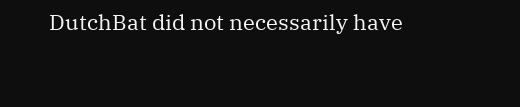DutchBat did not necessarily have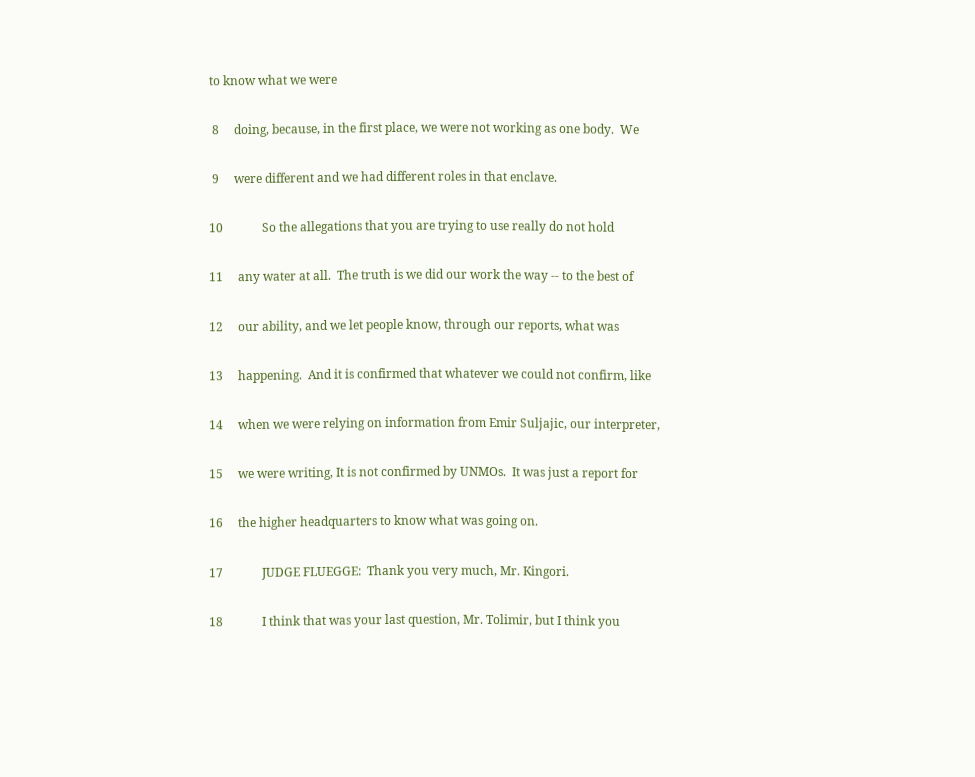to know what we were

 8     doing, because, in the first place, we were not working as one body.  We

 9     were different and we had different roles in that enclave.

10             So the allegations that you are trying to use really do not hold

11     any water at all.  The truth is we did our work the way -- to the best of

12     our ability, and we let people know, through our reports, what was

13     happening.  And it is confirmed that whatever we could not confirm, like

14     when we were relying on information from Emir Suljajic, our interpreter,

15     we were writing, It is not confirmed by UNMOs.  It was just a report for

16     the higher headquarters to know what was going on.

17             JUDGE FLUEGGE:  Thank you very much, Mr. Kingori.

18             I think that was your last question, Mr. Tolimir, but I think you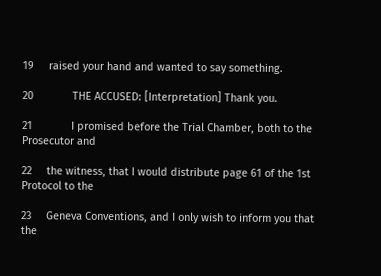19     raised your hand and wanted to say something.

20             THE ACCUSED: [Interpretation] Thank you.

21             I promised before the Trial Chamber, both to the Prosecutor and

22     the witness, that I would distribute page 61 of the 1st Protocol to the

23     Geneva Conventions, and I only wish to inform you that the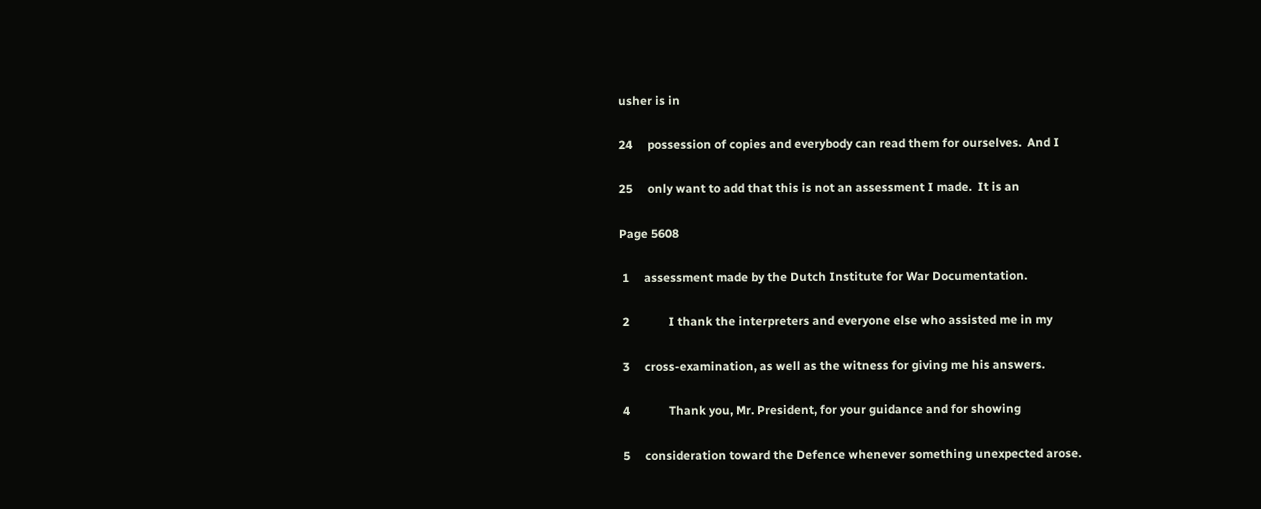usher is in

24     possession of copies and everybody can read them for ourselves.  And I

25     only want to add that this is not an assessment I made.  It is an

Page 5608

 1     assessment made by the Dutch Institute for War Documentation.

 2             I thank the interpreters and everyone else who assisted me in my

 3     cross-examination, as well as the witness for giving me his answers.

 4             Thank you, Mr. President, for your guidance and for showing

 5     consideration toward the Defence whenever something unexpected arose.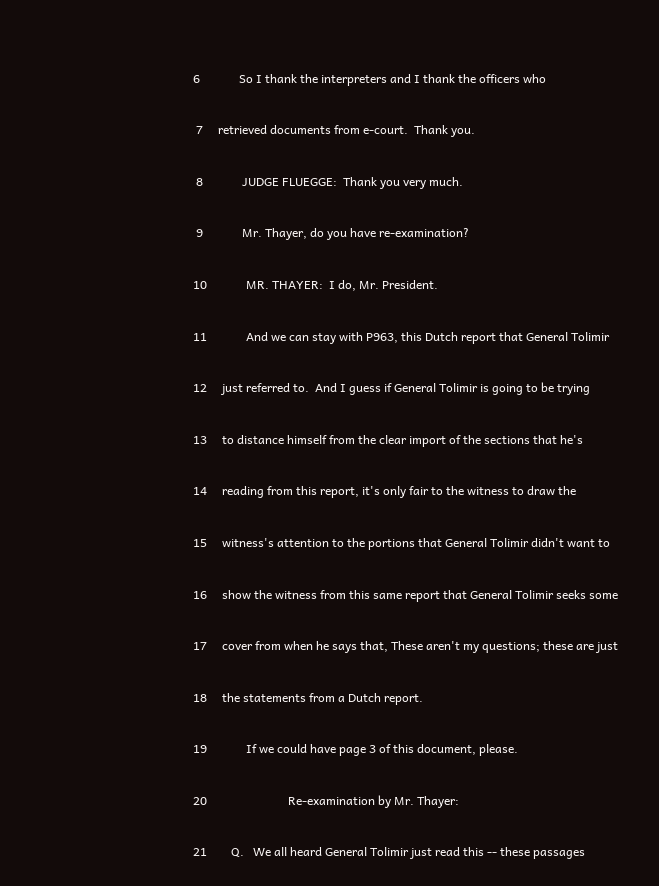6             So I thank the interpreters and I thank the officers who

 7     retrieved documents from e-court.  Thank you.

 8             JUDGE FLUEGGE:  Thank you very much.

 9             Mr. Thayer, do you have re-examination?

10             MR. THAYER:  I do, Mr. President.

11             And we can stay with P963, this Dutch report that General Tolimir

12     just referred to.  And I guess if General Tolimir is going to be trying

13     to distance himself from the clear import of the sections that he's

14     reading from this report, it's only fair to the witness to draw the

15     witness's attention to the portions that General Tolimir didn't want to

16     show the witness from this same report that General Tolimir seeks some

17     cover from when he says that, These aren't my questions; these are just

18     the statements from a Dutch report.

19             If we could have page 3 of this document, please.

20                           Re-examination by Mr. Thayer:

21        Q.   We all heard General Tolimir just read this -- these passages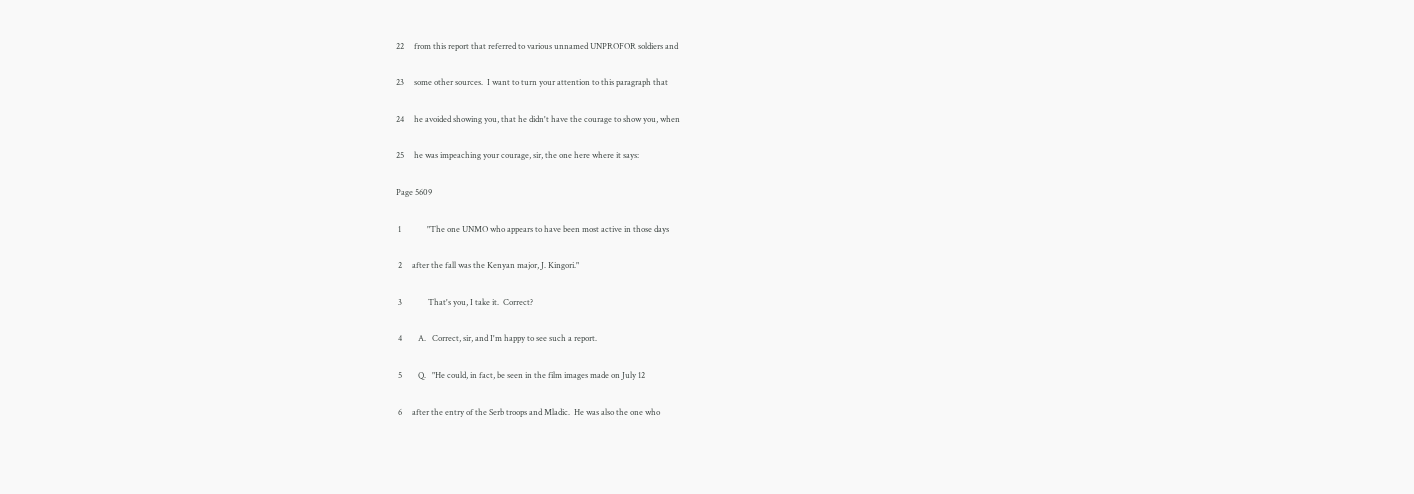22     from this report that referred to various unnamed UNPROFOR soldiers and

23     some other sources.  I want to turn your attention to this paragraph that

24     he avoided showing you, that he didn't have the courage to show you, when

25     he was impeaching your courage, sir, the one here where it says:

Page 5609

 1             "The one UNMO who appears to have been most active in those days

 2     after the fall was the Kenyan major, J. Kingori."

 3             That's you, I take it.  Correct?

 4        A.   Correct, sir, and I'm happy to see such a report.

 5        Q.   "He could, in fact, be seen in the film images made on July 12

 6     after the entry of the Serb troops and Mladic.  He was also the one who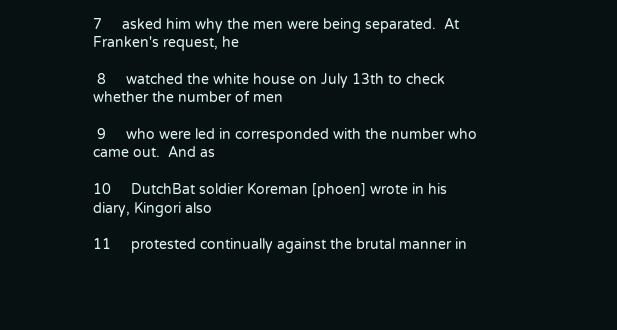7     asked him why the men were being separated.  At Franken's request, he

 8     watched the white house on July 13th to check whether the number of men

 9     who were led in corresponded with the number who came out.  And as

10     DutchBat soldier Koreman [phoen] wrote in his diary, Kingori also

11     protested continually against the brutal manner in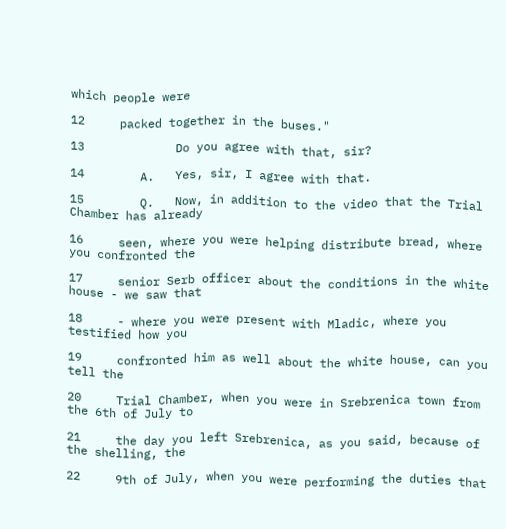which people were

12     packed together in the buses."

13             Do you agree with that, sir?

14        A.   Yes, sir, I agree with that.

15        Q.   Now, in addition to the video that the Trial Chamber has already

16     seen, where you were helping distribute bread, where you confronted the

17     senior Serb officer about the conditions in the white house - we saw that

18     - where you were present with Mladic, where you testified how you

19     confronted him as well about the white house, can you tell the

20     Trial Chamber, when you were in Srebrenica town from the 6th of July to

21     the day you left Srebrenica, as you said, because of the shelling, the

22     9th of July, when you were performing the duties that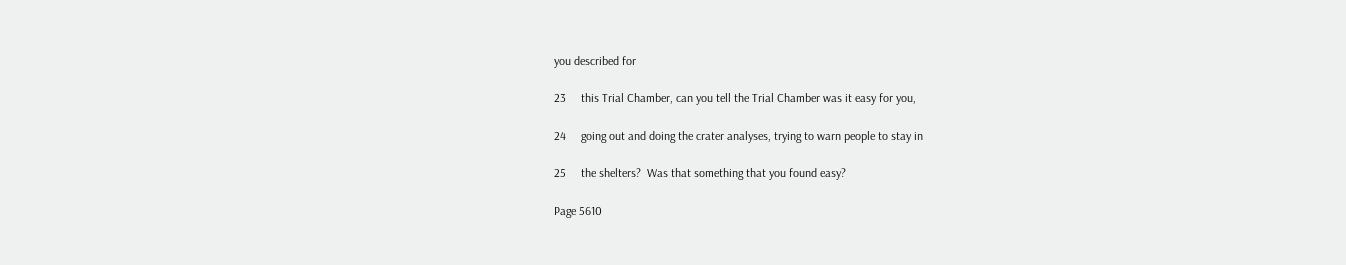you described for

23     this Trial Chamber, can you tell the Trial Chamber was it easy for you,

24     going out and doing the crater analyses, trying to warn people to stay in

25     the shelters?  Was that something that you found easy?

Page 5610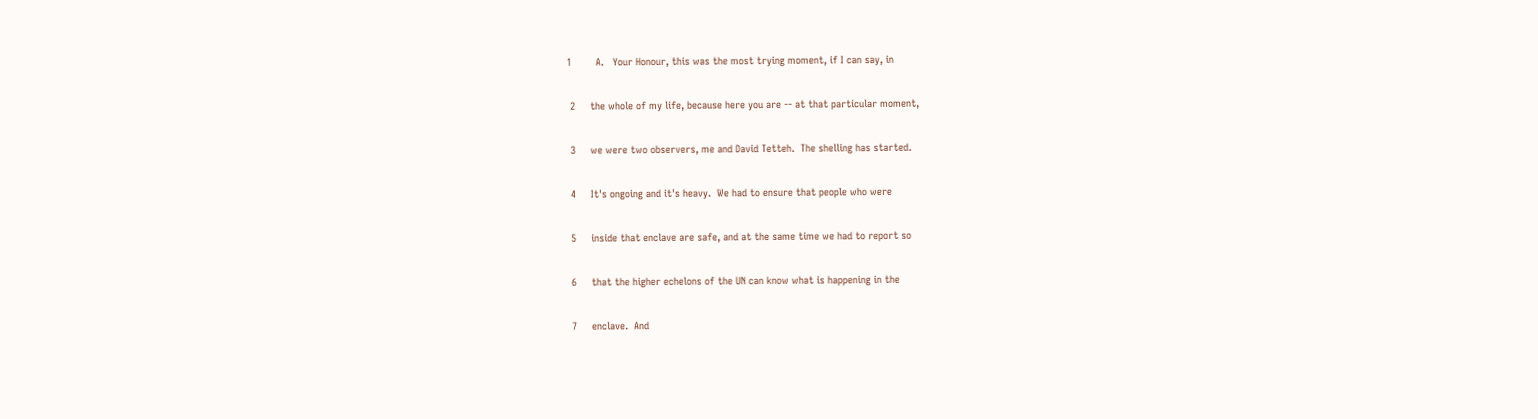1        A.   Your Honour, this was the most trying moment, if I can say, in

 2     the whole of my life, because here you are -- at that particular moment,

 3     we were two observers, me and David Tetteh.  The shelling has started.

 4     It's ongoing and it's heavy.  We had to ensure that people who were

 5     inside that enclave are safe, and at the same time we had to report so

 6     that the higher echelons of the UN can know what is happening in the

 7     enclave.  And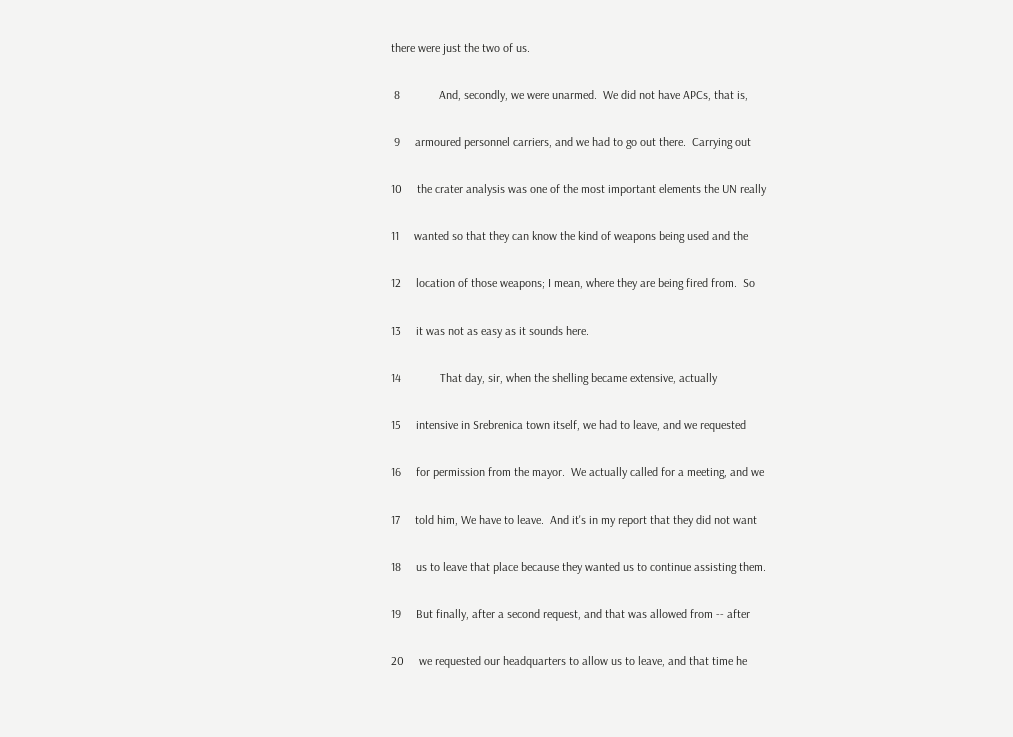there were just the two of us.

 8             And, secondly, we were unarmed.  We did not have APCs, that is,

 9     armoured personnel carriers, and we had to go out there.  Carrying out

10     the crater analysis was one of the most important elements the UN really

11     wanted so that they can know the kind of weapons being used and the

12     location of those weapons; I mean, where they are being fired from.  So

13     it was not as easy as it sounds here.

14             That day, sir, when the shelling became extensive, actually

15     intensive in Srebrenica town itself, we had to leave, and we requested

16     for permission from the mayor.  We actually called for a meeting, and we

17     told him, We have to leave.  And it's in my report that they did not want

18     us to leave that place because they wanted us to continue assisting them.

19     But finally, after a second request, and that was allowed from -- after

20     we requested our headquarters to allow us to leave, and that time he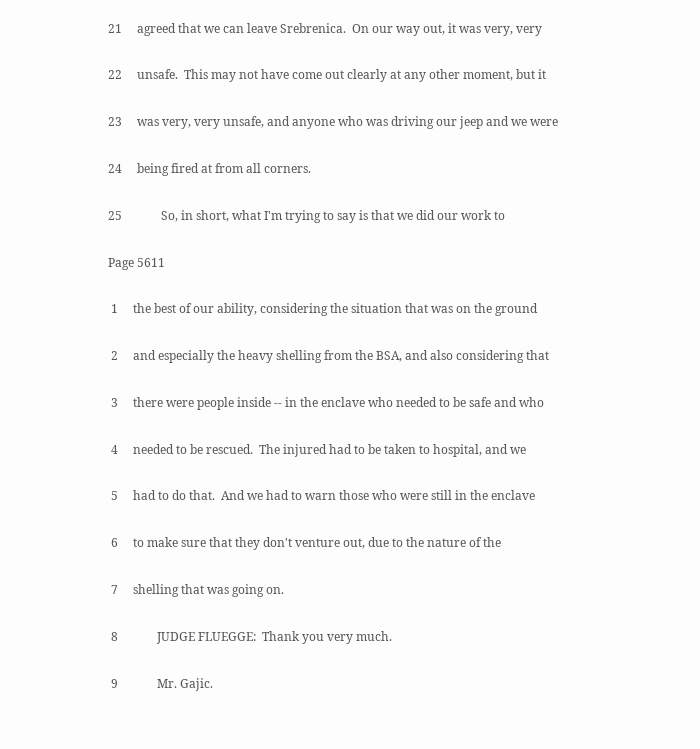21     agreed that we can leave Srebrenica.  On our way out, it was very, very

22     unsafe.  This may not have come out clearly at any other moment, but it

23     was very, very unsafe, and anyone who was driving our jeep and we were

24     being fired at from all corners.

25             So, in short, what I'm trying to say is that we did our work to

Page 5611

 1     the best of our ability, considering the situation that was on the ground

 2     and especially the heavy shelling from the BSA, and also considering that

 3     there were people inside -- in the enclave who needed to be safe and who

 4     needed to be rescued.  The injured had to be taken to hospital, and we

 5     had to do that.  And we had to warn those who were still in the enclave

 6     to make sure that they don't venture out, due to the nature of the

 7     shelling that was going on.

 8             JUDGE FLUEGGE:  Thank you very much.

 9             Mr. Gajic.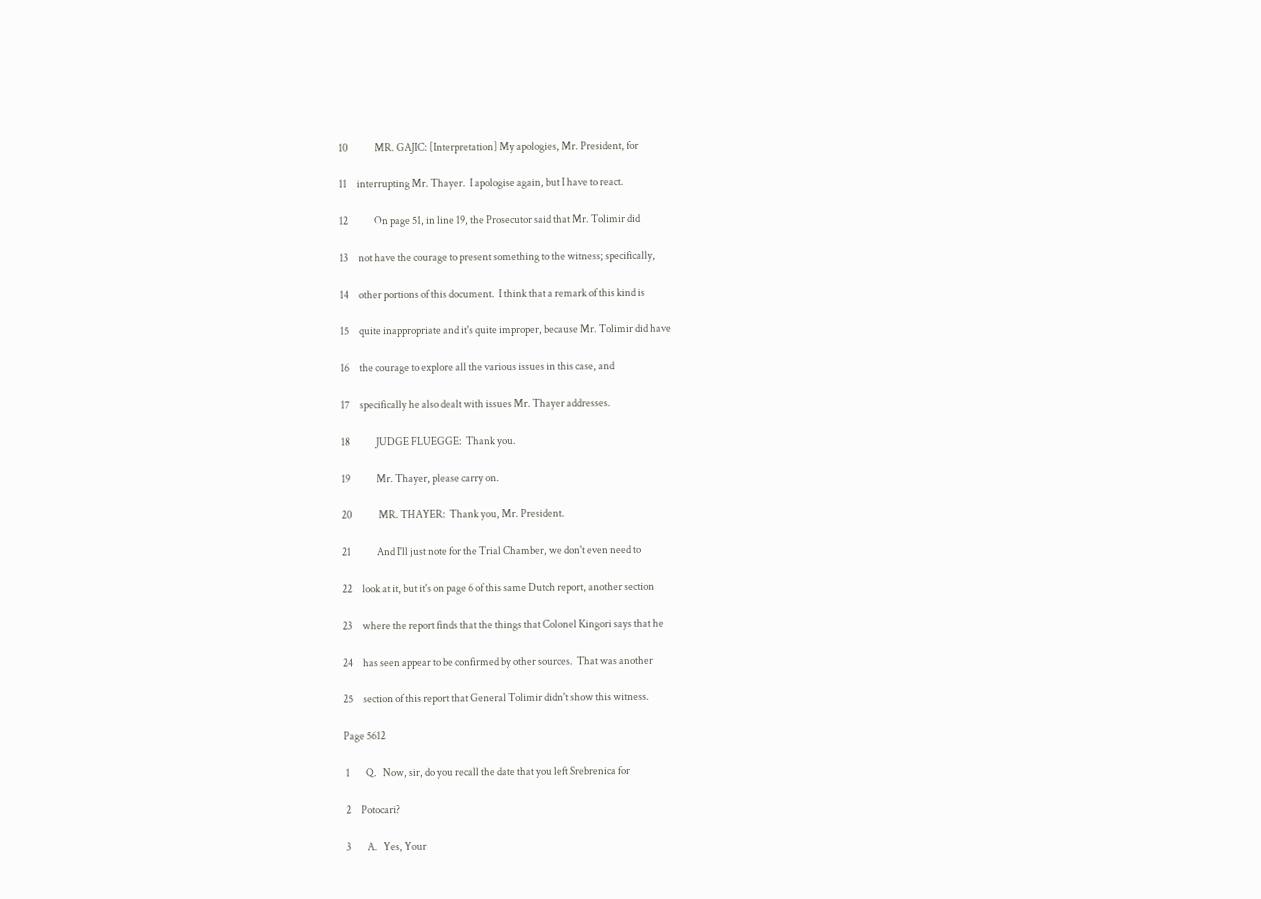10             MR. GAJIC: [Interpretation] My apologies, Mr. President, for

11     interrupting Mr. Thayer.  I apologise again, but I have to react.

12             On page 51, in line 19, the Prosecutor said that Mr. Tolimir did

13     not have the courage to present something to the witness; specifically,

14     other portions of this document.  I think that a remark of this kind is

15     quite inappropriate and it's quite improper, because Mr. Tolimir did have

16     the courage to explore all the various issues in this case, and

17     specifically he also dealt with issues Mr. Thayer addresses.

18             JUDGE FLUEGGE:  Thank you.

19             Mr. Thayer, please carry on.

20             MR. THAYER:  Thank you, Mr. President.

21             And I'll just note for the Trial Chamber, we don't even need to

22     look at it, but it's on page 6 of this same Dutch report, another section

23     where the report finds that the things that Colonel Kingori says that he

24     has seen appear to be confirmed by other sources.  That was another

25     section of this report that General Tolimir didn't show this witness.

Page 5612

 1        Q.   Now, sir, do you recall the date that you left Srebrenica for

 2     Potocari?

 3        A.   Yes, Your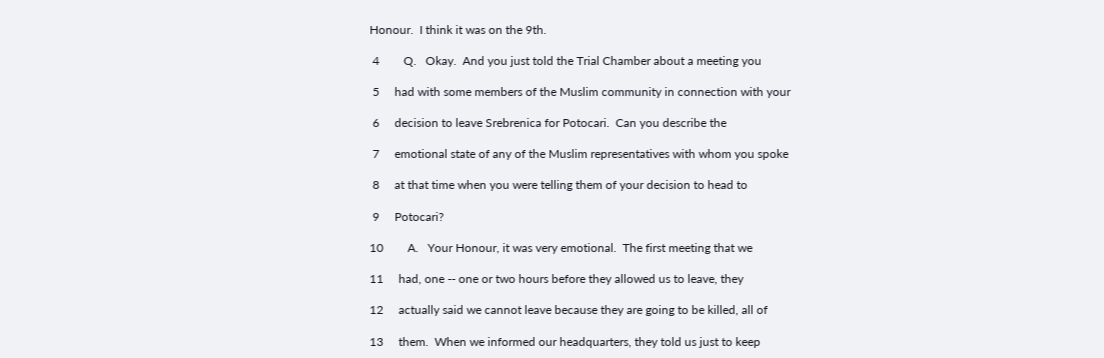Honour.  I think it was on the 9th.

 4        Q.   Okay.  And you just told the Trial Chamber about a meeting you

 5     had with some members of the Muslim community in connection with your

 6     decision to leave Srebrenica for Potocari.  Can you describe the

 7     emotional state of any of the Muslim representatives with whom you spoke

 8     at that time when you were telling them of your decision to head to

 9     Potocari?

10        A.   Your Honour, it was very emotional.  The first meeting that we

11     had, one -- one or two hours before they allowed us to leave, they

12     actually said we cannot leave because they are going to be killed, all of

13     them.  When we informed our headquarters, they told us just to keep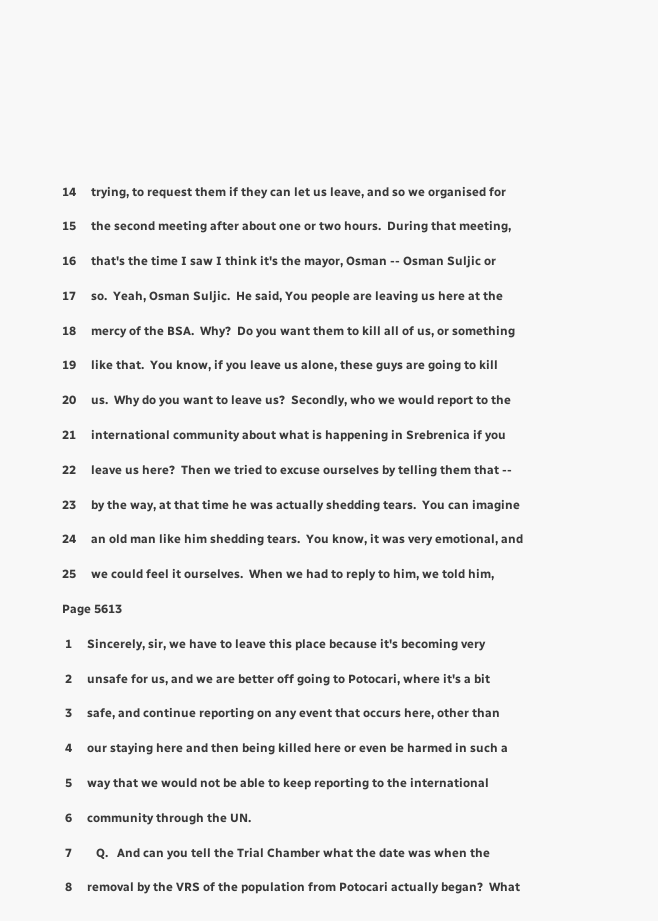14     trying, to request them if they can let us leave, and so we organised for

15     the second meeting after about one or two hours.  During that meeting,

16     that's the time I saw I think it's the mayor, Osman -- Osman Suljic or

17     so.  Yeah, Osman Suljic.  He said, You people are leaving us here at the

18     mercy of the BSA.  Why?  Do you want them to kill all of us, or something

19     like that.  You know, if you leave us alone, these guys are going to kill

20     us.  Why do you want to leave us?  Secondly, who we would report to the

21     international community about what is happening in Srebrenica if you

22     leave us here?  Then we tried to excuse ourselves by telling them that --

23     by the way, at that time he was actually shedding tears.  You can imagine

24     an old man like him shedding tears.  You know, it was very emotional, and

25     we could feel it ourselves.  When we had to reply to him, we told him,

Page 5613

 1     Sincerely, sir, we have to leave this place because it's becoming very

 2     unsafe for us, and we are better off going to Potocari, where it's a bit

 3     safe, and continue reporting on any event that occurs here, other than

 4     our staying here and then being killed here or even be harmed in such a

 5     way that we would not be able to keep reporting to the international

 6     community through the UN.

 7        Q.   And can you tell the Trial Chamber what the date was when the

 8     removal by the VRS of the population from Potocari actually began?  What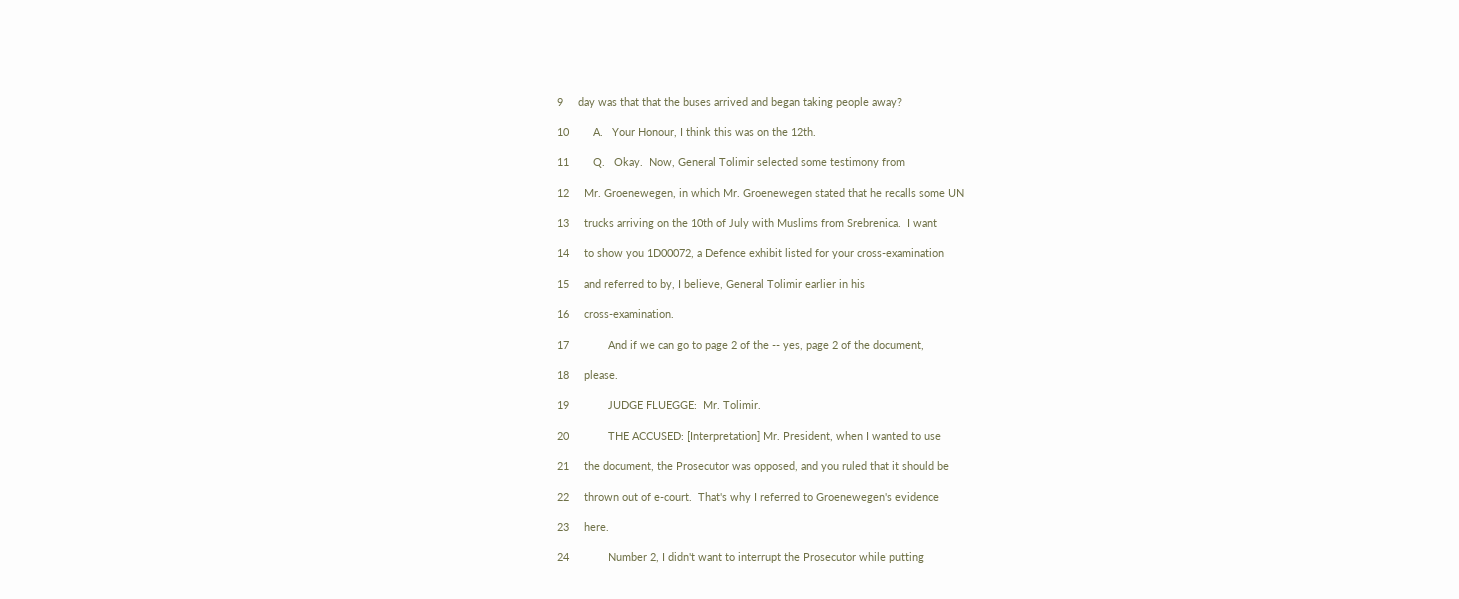9     day was that that the buses arrived and began taking people away?

10        A.   Your Honour, I think this was on the 12th.

11        Q.   Okay.  Now, General Tolimir selected some testimony from

12     Mr. Groenewegen, in which Mr. Groenewegen stated that he recalls some UN

13     trucks arriving on the 10th of July with Muslims from Srebrenica.  I want

14     to show you 1D00072, a Defence exhibit listed for your cross-examination

15     and referred to by, I believe, General Tolimir earlier in his

16     cross-examination.

17             And if we can go to page 2 of the -- yes, page 2 of the document,

18     please.

19             JUDGE FLUEGGE:  Mr. Tolimir.

20             THE ACCUSED: [Interpretation] Mr. President, when I wanted to use

21     the document, the Prosecutor was opposed, and you ruled that it should be

22     thrown out of e-court.  That's why I referred to Groenewegen's evidence

23     here.

24             Number 2, I didn't want to interrupt the Prosecutor while putting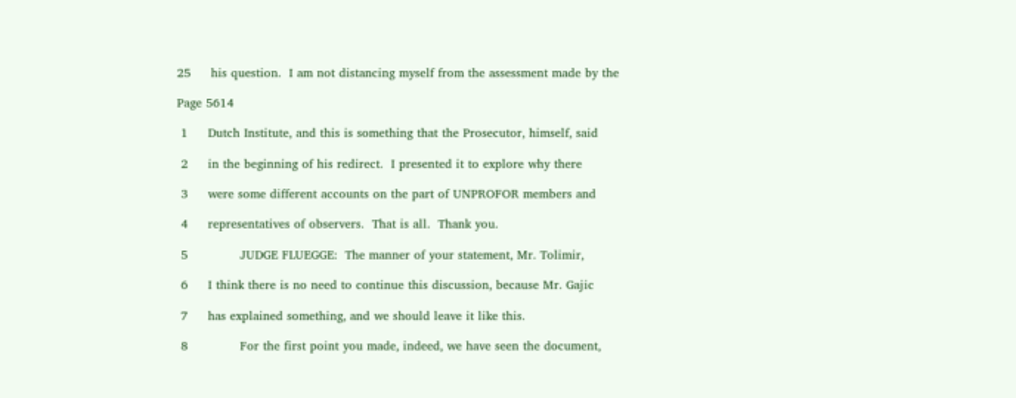25     his question.  I am not distancing myself from the assessment made by the

Page 5614

 1     Dutch Institute, and this is something that the Prosecutor, himself, said

 2     in the beginning of his redirect.  I presented it to explore why there

 3     were some different accounts on the part of UNPROFOR members and

 4     representatives of observers.  That is all.  Thank you.

 5             JUDGE FLUEGGE:  The manner of your statement, Mr. Tolimir,

 6     I think there is no need to continue this discussion, because Mr. Gajic

 7     has explained something, and we should leave it like this.

 8             For the first point you made, indeed, we have seen the document,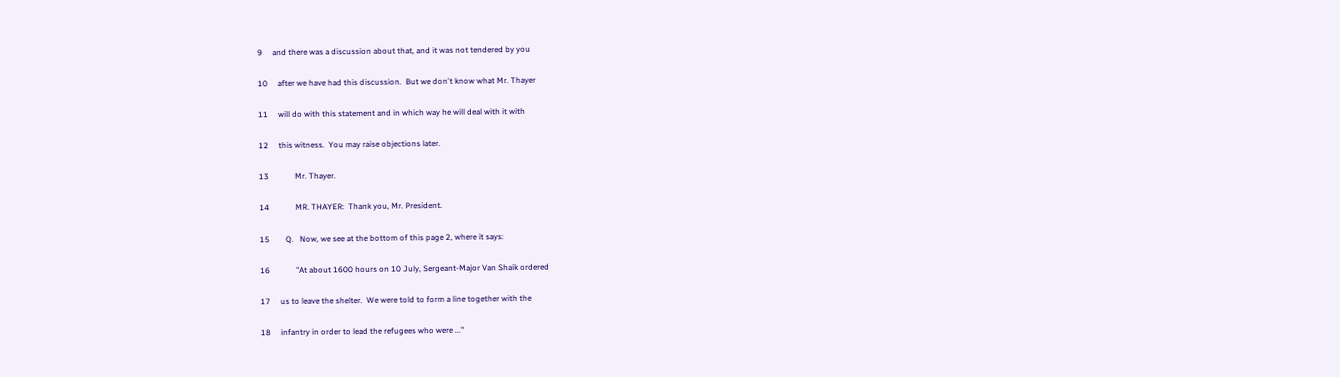9     and there was a discussion about that, and it was not tendered by you

10     after we have had this discussion.  But we don't know what Mr. Thayer

11     will do with this statement and in which way he will deal with it with

12     this witness.  You may raise objections later.

13             Mr. Thayer.

14             MR. THAYER:  Thank you, Mr. President.

15        Q.   Now, we see at the bottom of this page 2, where it says:

16             "At about 1600 hours on 10 July, Sergeant-Major Van Shaik ordered

17     us to leave the shelter.  We were told to form a line together with the

18     infantry in order to lead the refugees who were ..."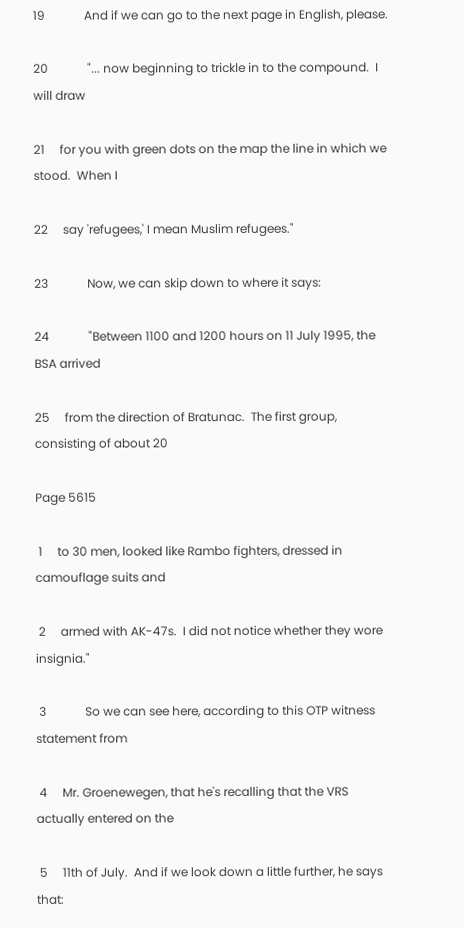19             And if we can go to the next page in English, please.

20             "... now beginning to trickle in to the compound.  I will draw

21     for you with green dots on the map the line in which we stood.  When I

22     say 'refugees,' I mean Muslim refugees."

23             Now, we can skip down to where it says:

24             "Between 1100 and 1200 hours on 11 July 1995, the BSA arrived

25     from the direction of Bratunac.  The first group, consisting of about 20

Page 5615

 1     to 30 men, looked like Rambo fighters, dressed in camouflage suits and

 2     armed with AK-47s.  I did not notice whether they wore insignia."

 3             So we can see here, according to this OTP witness statement from

 4     Mr. Groenewegen, that he's recalling that the VRS actually entered on the

 5     11th of July.  And if we look down a little further, he says that: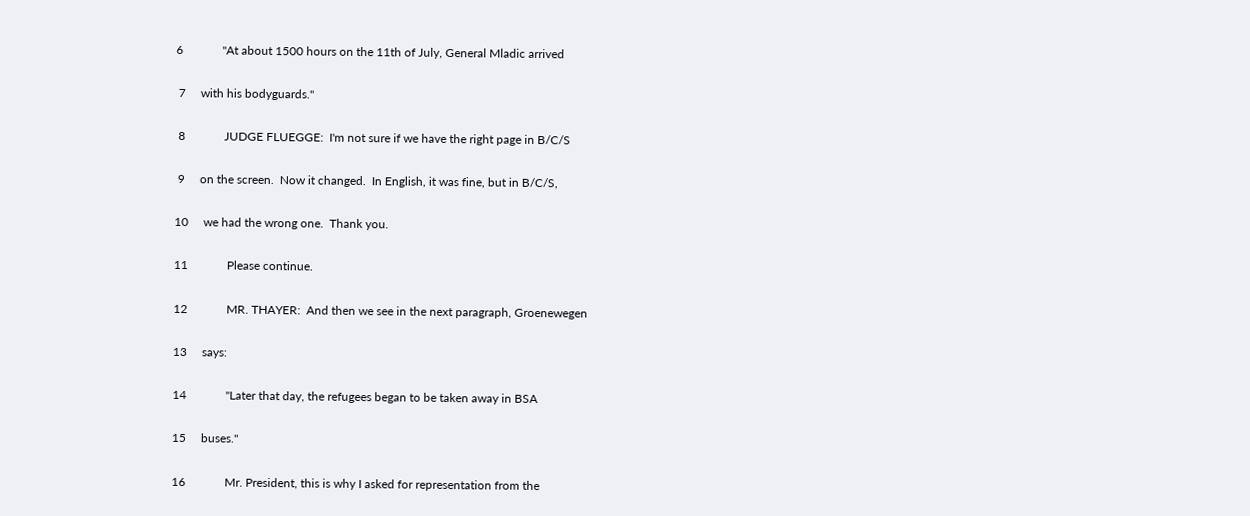6             "At about 1500 hours on the 11th of July, General Mladic arrived

 7     with his bodyguards."

 8             JUDGE FLUEGGE:  I'm not sure if we have the right page in B/C/S

 9     on the screen.  Now it changed.  In English, it was fine, but in B/C/S,

10     we had the wrong one.  Thank you.

11             Please continue.

12             MR. THAYER:  And then we see in the next paragraph, Groenewegen

13     says:

14             "Later that day, the refugees began to be taken away in BSA

15     buses."

16             Mr. President, this is why I asked for representation from the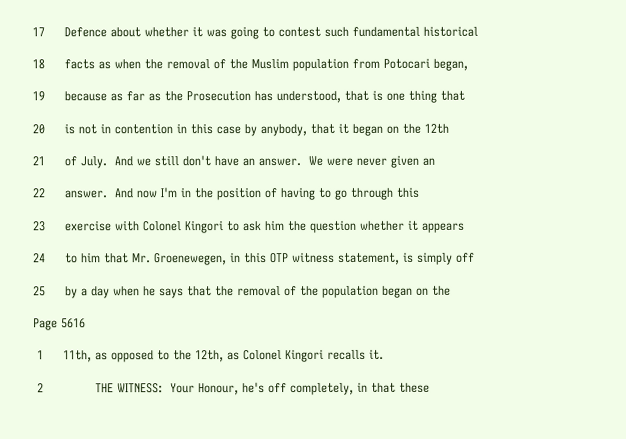17     Defence about whether it was going to contest such fundamental historical

18     facts as when the removal of the Muslim population from Potocari began,

19     because as far as the Prosecution has understood, that is one thing that

20     is not in contention in this case by anybody, that it began on the 12th

21     of July.  And we still don't have an answer.  We were never given an

22     answer.  And now I'm in the position of having to go through this

23     exercise with Colonel Kingori to ask him the question whether it appears

24     to him that Mr. Groenewegen, in this OTP witness statement, is simply off

25     by a day when he says that the removal of the population began on the

Page 5616

 1     11th, as opposed to the 12th, as Colonel Kingori recalls it.

 2             THE WITNESS:  Your Honour, he's off completely, in that these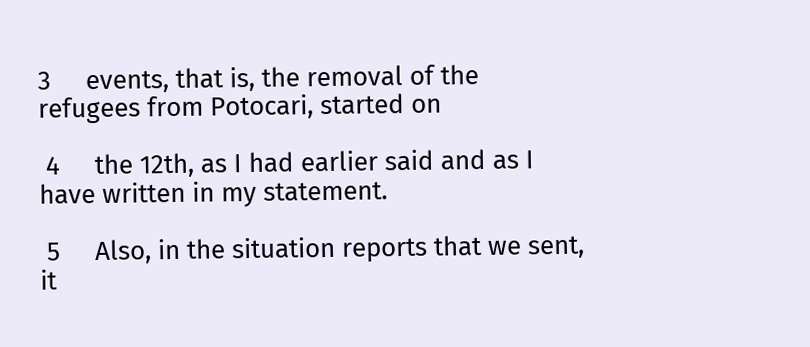3     events, that is, the removal of the refugees from Potocari, started on

 4     the 12th, as I had earlier said and as I have written in my statement.

 5     Also, in the situation reports that we sent, it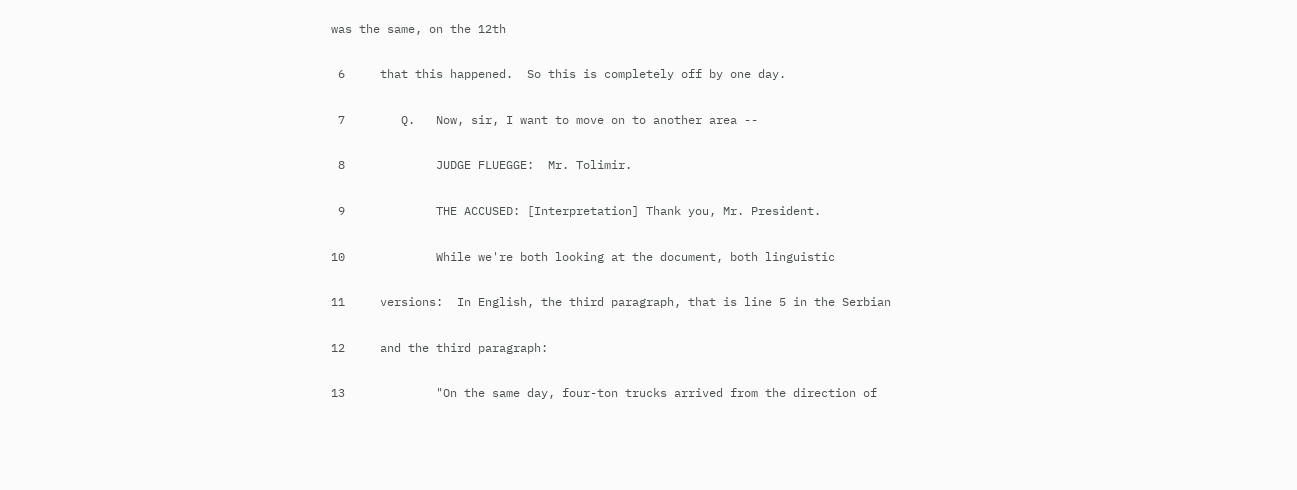was the same, on the 12th

 6     that this happened.  So this is completely off by one day.

 7        Q.   Now, sir, I want to move on to another area --

 8             JUDGE FLUEGGE:  Mr. Tolimir.

 9             THE ACCUSED: [Interpretation] Thank you, Mr. President.

10             While we're both looking at the document, both linguistic

11     versions:  In English, the third paragraph, that is line 5 in the Serbian

12     and the third paragraph:

13             "On the same day, four-ton trucks arrived from the direction of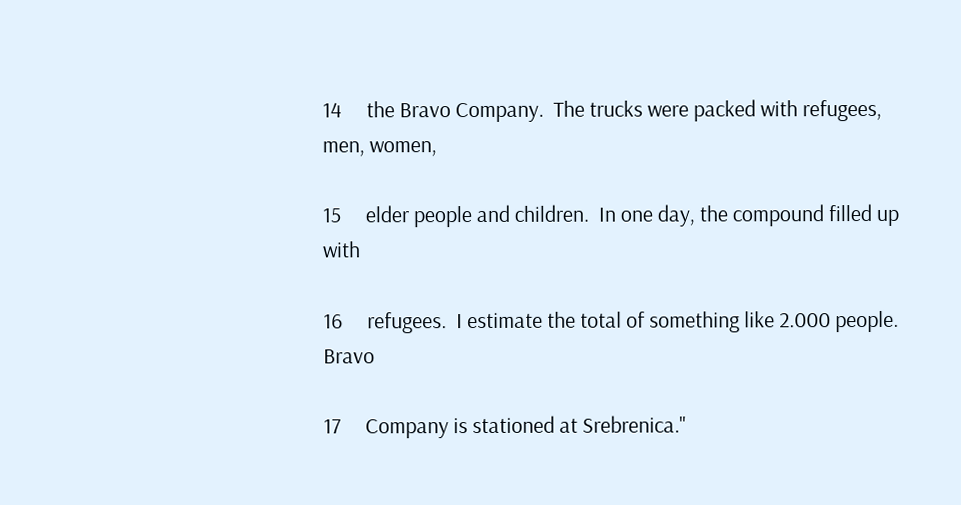14     the Bravo Company.  The trucks were packed with refugees, men, women,

15     elder people and children.  In one day, the compound filled up with

16     refugees.  I estimate the total of something like 2.000 people.  Bravo

17     Company is stationed at Srebrenica."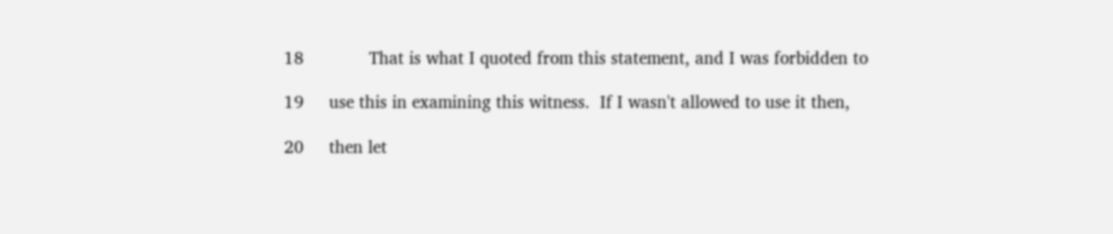18             That is what I quoted from this statement, and I was forbidden to

19     use this in examining this witness.  If I wasn't allowed to use it then,

20     then let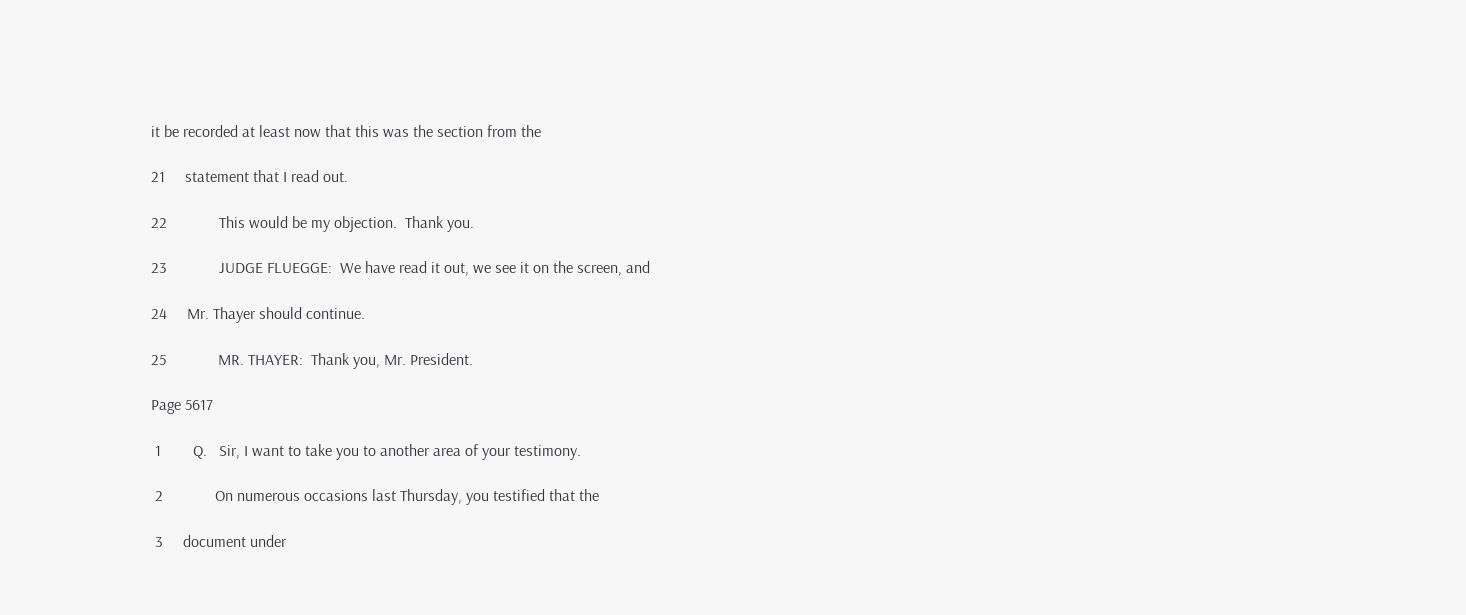it be recorded at least now that this was the section from the

21     statement that I read out.

22             This would be my objection.  Thank you.

23             JUDGE FLUEGGE:  We have read it out, we see it on the screen, and

24     Mr. Thayer should continue.

25             MR. THAYER:  Thank you, Mr. President.

Page 5617

 1        Q.   Sir, I want to take you to another area of your testimony.

 2             On numerous occasions last Thursday, you testified that the

 3     document under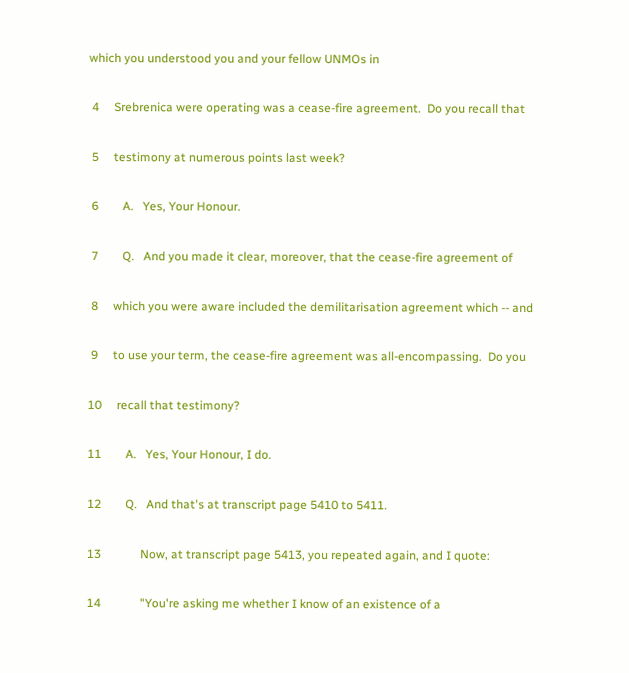which you understood you and your fellow UNMOs in

 4     Srebrenica were operating was a cease-fire agreement.  Do you recall that

 5     testimony at numerous points last week?

 6        A.   Yes, Your Honour.

 7        Q.   And you made it clear, moreover, that the cease-fire agreement of

 8     which you were aware included the demilitarisation agreement which -- and

 9     to use your term, the cease-fire agreement was all-encompassing.  Do you

10     recall that testimony?

11        A.   Yes, Your Honour, I do.

12        Q.   And that's at transcript page 5410 to 5411.

13             Now, at transcript page 5413, you repeated again, and I quote:

14             "You're asking me whether I know of an existence of a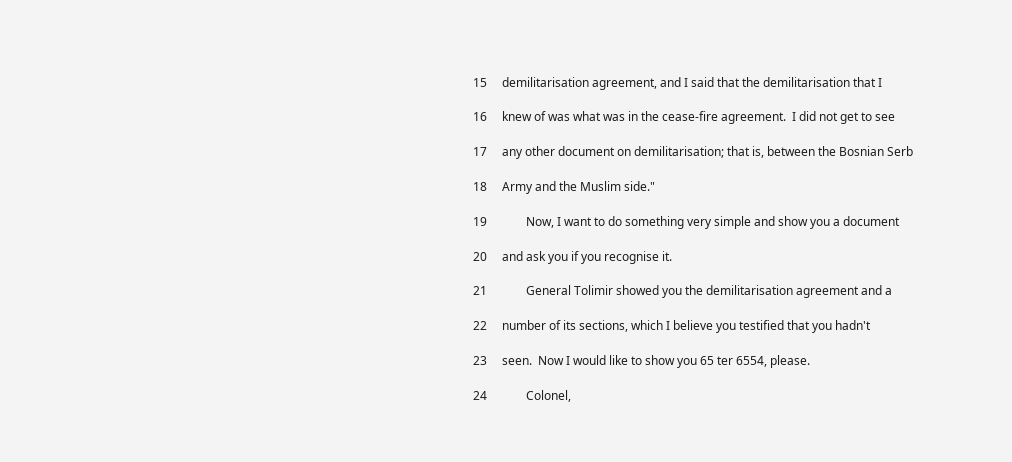15     demilitarisation agreement, and I said that the demilitarisation that I

16     knew of was what was in the cease-fire agreement.  I did not get to see

17     any other document on demilitarisation; that is, between the Bosnian Serb

18     Army and the Muslim side."

19             Now, I want to do something very simple and show you a document

20     and ask you if you recognise it.

21             General Tolimir showed you the demilitarisation agreement and a

22     number of its sections, which I believe you testified that you hadn't

23     seen.  Now I would like to show you 65 ter 6554, please.

24             Colonel,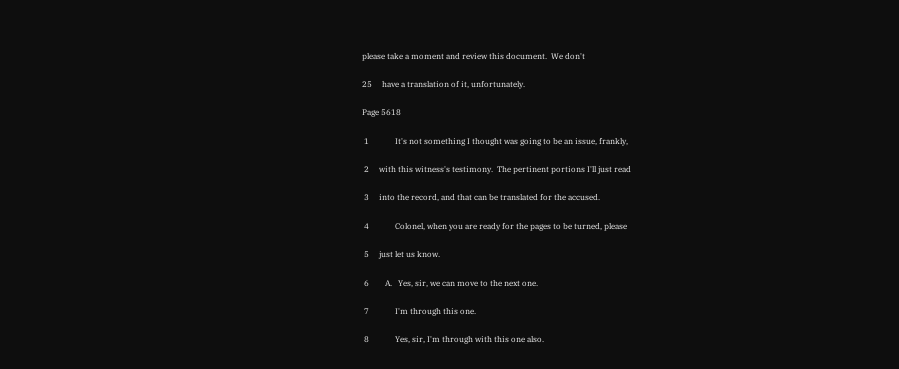please take a moment and review this document.  We don't

25     have a translation of it, unfortunately.

Page 5618

 1             It's not something I thought was going to be an issue, frankly,

 2     with this witness's testimony.  The pertinent portions I'll just read

 3     into the record, and that can be translated for the accused.

 4             Colonel, when you are ready for the pages to be turned, please

 5     just let us know.

 6        A.   Yes, sir, we can move to the next one.

 7             I'm through this one.

 8             Yes, sir, I'm through with this one also.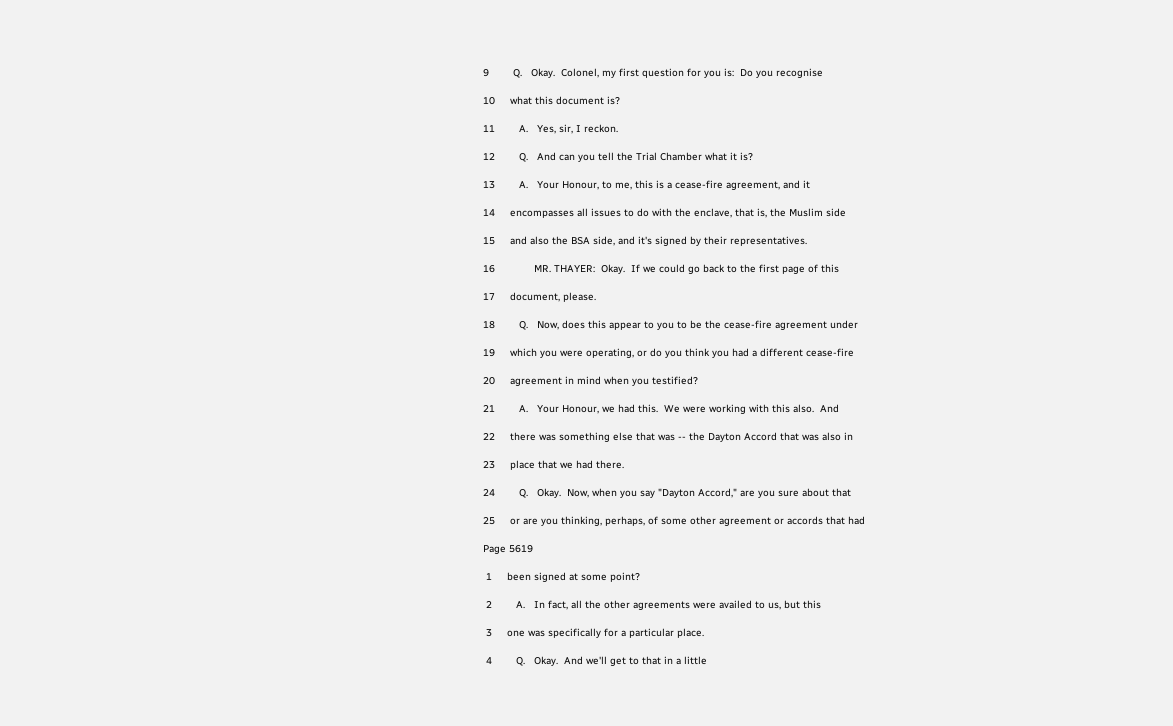9        Q.   Okay.  Colonel, my first question for you is:  Do you recognise

10     what this document is?

11        A.   Yes, sir, I reckon.

12        Q.   And can you tell the Trial Chamber what it is?

13        A.   Your Honour, to me, this is a cease-fire agreement, and it

14     encompasses all issues to do with the enclave, that is, the Muslim side

15     and also the BSA side, and it's signed by their representatives.

16             MR. THAYER:  Okay.  If we could go back to the first page of this

17     document, please.

18        Q.   Now, does this appear to you to be the cease-fire agreement under

19     which you were operating, or do you think you had a different cease-fire

20     agreement in mind when you testified?

21        A.   Your Honour, we had this.  We were working with this also.  And

22     there was something else that was -- the Dayton Accord that was also in

23     place that we had there.

24        Q.   Okay.  Now, when you say "Dayton Accord," are you sure about that

25     or are you thinking, perhaps, of some other agreement or accords that had

Page 5619

 1     been signed at some point?

 2        A.   In fact, all the other agreements were availed to us, but this

 3     one was specifically for a particular place.

 4        Q.   Okay.  And we'll get to that in a little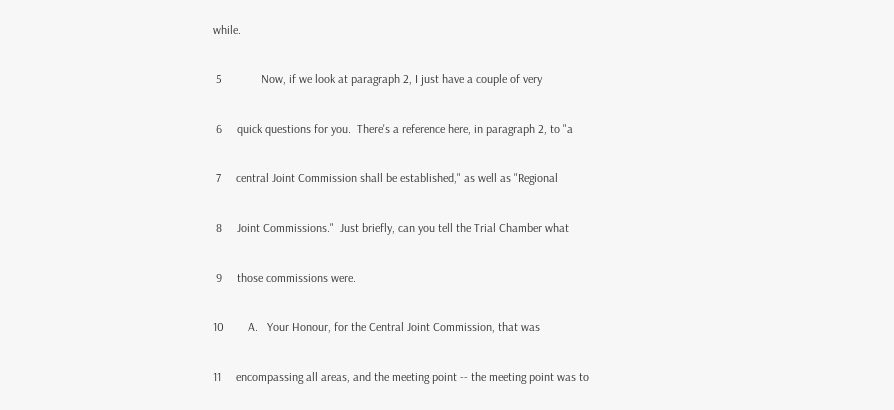while.

 5             Now, if we look at paragraph 2, I just have a couple of very

 6     quick questions for you.  There's a reference here, in paragraph 2, to "a

 7     central Joint Commission shall be established," as well as "Regional

 8     Joint Commissions."  Just briefly, can you tell the Trial Chamber what

 9     those commissions were.

10        A.   Your Honour, for the Central Joint Commission, that was

11     encompassing all areas, and the meeting point -- the meeting point was to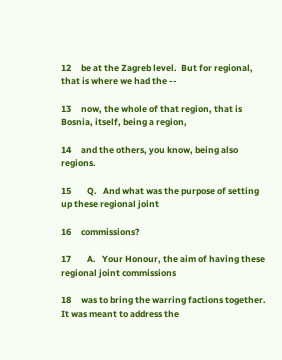12     be at the Zagreb level.  But for regional, that is where we had the --

13     now, the whole of that region, that is Bosnia, itself, being a region,

14     and the others, you know, being also regions.

15        Q.   And what was the purpose of setting up these regional joint

16     commissions?

17        A.   Your Honour, the aim of having these regional joint commissions

18     was to bring the warring factions together.  It was meant to address the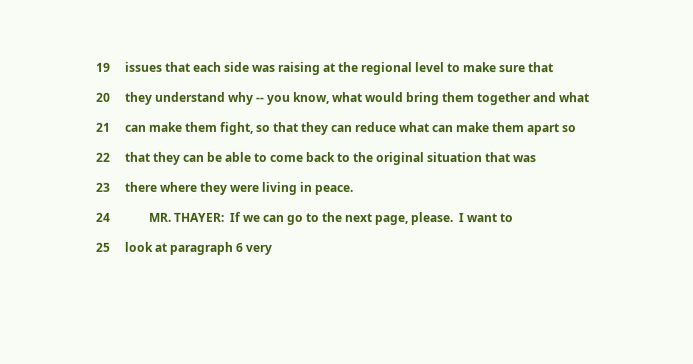19     issues that each side was raising at the regional level to make sure that

20     they understand why -- you know, what would bring them together and what

21     can make them fight, so that they can reduce what can make them apart so

22     that they can be able to come back to the original situation that was

23     there where they were living in peace.

24             MR. THAYER:  If we can go to the next page, please.  I want to

25     look at paragraph 6 very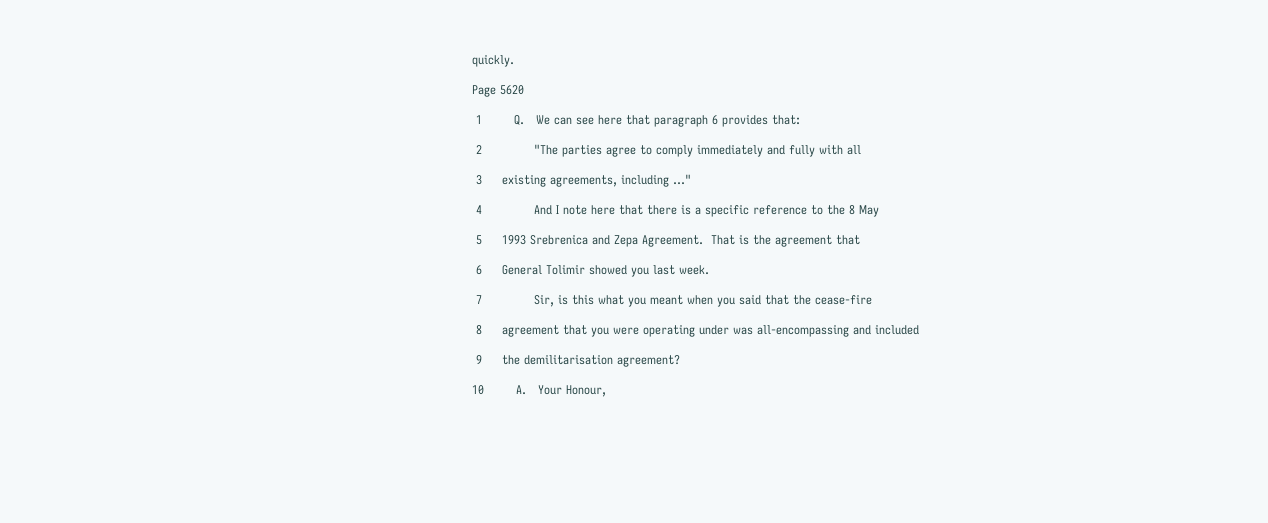quickly.

Page 5620

 1        Q.   We can see here that paragraph 6 provides that:

 2             "The parties agree to comply immediately and fully with all

 3     existing agreements, including ..."

 4             And I note here that there is a specific reference to the 8 May

 5     1993 Srebrenica and Zepa Agreement.  That is the agreement that

 6     General Tolimir showed you last week.

 7             Sir, is this what you meant when you said that the cease-fire

 8     agreement that you were operating under was all-encompassing and included

 9     the demilitarisation agreement?

10        A.   Your Honour,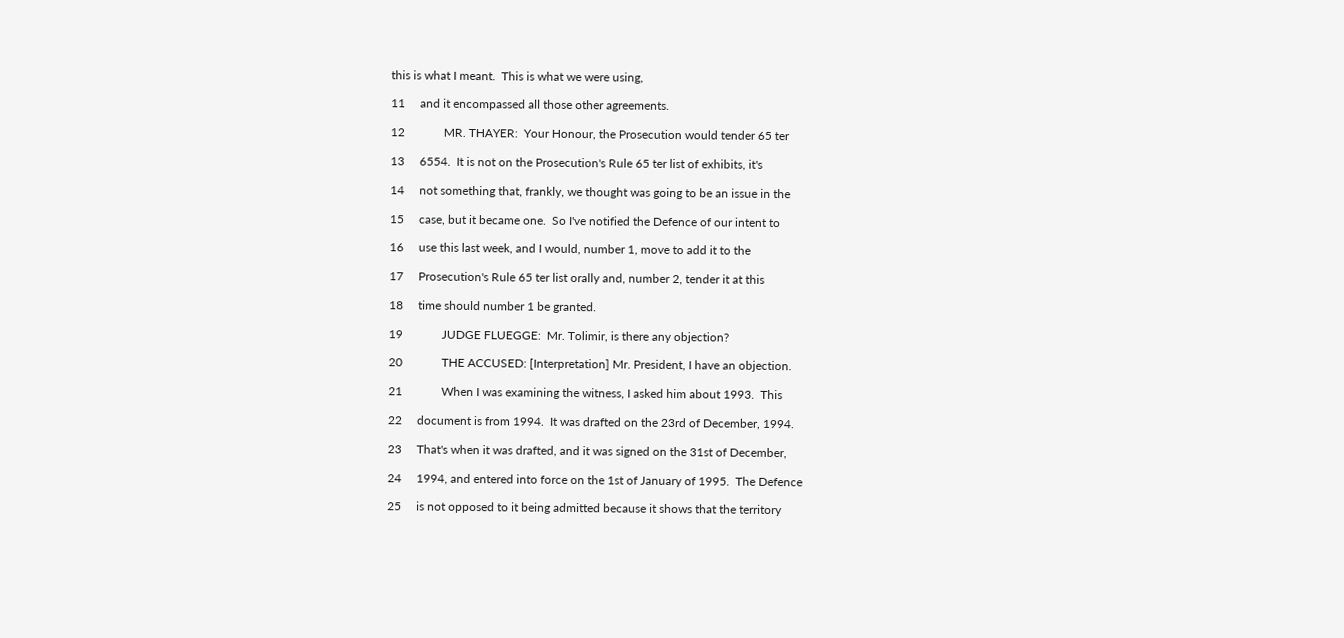this is what I meant.  This is what we were using,

11     and it encompassed all those other agreements.

12             MR. THAYER:  Your Honour, the Prosecution would tender 65 ter

13     6554.  It is not on the Prosecution's Rule 65 ter list of exhibits, it's

14     not something that, frankly, we thought was going to be an issue in the

15     case, but it became one.  So I've notified the Defence of our intent to

16     use this last week, and I would, number 1, move to add it to the

17     Prosecution's Rule 65 ter list orally and, number 2, tender it at this

18     time should number 1 be granted.

19             JUDGE FLUEGGE:  Mr. Tolimir, is there any objection?

20             THE ACCUSED: [Interpretation] Mr. President, I have an objection.

21             When I was examining the witness, I asked him about 1993.  This

22     document is from 1994.  It was drafted on the 23rd of December, 1994.

23     That's when it was drafted, and it was signed on the 31st of December,

24     1994, and entered into force on the 1st of January of 1995.  The Defence

25     is not opposed to it being admitted because it shows that the territory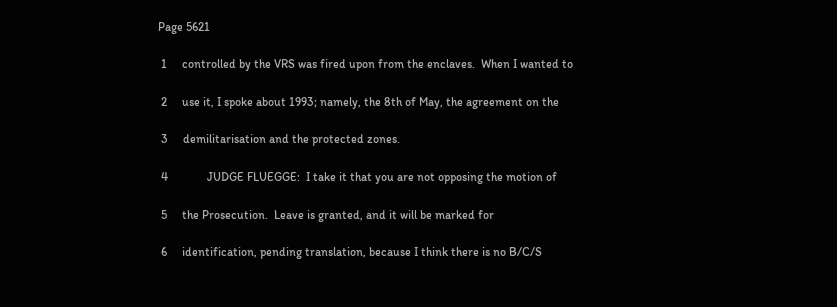Page 5621

 1     controlled by the VRS was fired upon from the enclaves.  When I wanted to

 2     use it, I spoke about 1993; namely, the 8th of May, the agreement on the

 3     demilitarisation and the protected zones.

 4             JUDGE FLUEGGE:  I take it that you are not opposing the motion of

 5     the Prosecution.  Leave is granted, and it will be marked for

 6     identification, pending translation, because I think there is no B/C/S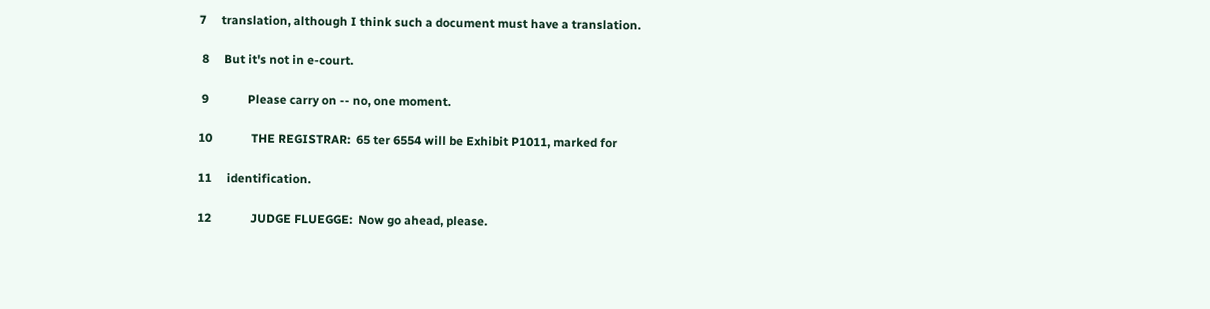7     translation, although I think such a document must have a translation.

 8     But it's not in e-court.

 9             Please carry on -- no, one moment.

10             THE REGISTRAR:  65 ter 6554 will be Exhibit P1011, marked for

11     identification.

12             JUDGE FLUEGGE:  Now go ahead, please.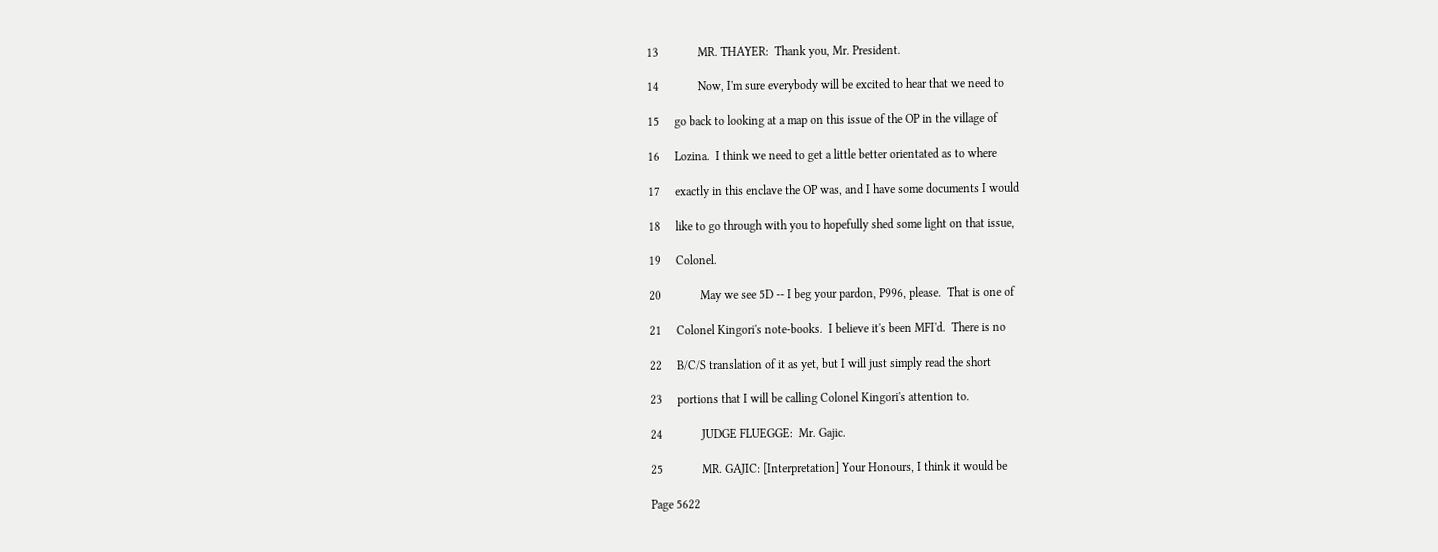13             MR. THAYER:  Thank you, Mr. President.

14             Now, I'm sure everybody will be excited to hear that we need to

15     go back to looking at a map on this issue of the OP in the village of

16     Lozina.  I think we need to get a little better orientated as to where

17     exactly in this enclave the OP was, and I have some documents I would

18     like to go through with you to hopefully shed some light on that issue,

19     Colonel.

20             May we see 5D -- I beg your pardon, P996, please.  That is one of

21     Colonel Kingori's note-books.  I believe it's been MFI'd.  There is no

22     B/C/S translation of it as yet, but I will just simply read the short

23     portions that I will be calling Colonel Kingori's attention to.

24             JUDGE FLUEGGE:  Mr. Gajic.

25             MR. GAJIC: [Interpretation] Your Honours, I think it would be

Page 5622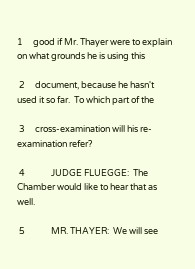1     good if Mr. Thayer were to explain on what grounds he is using this

 2     document, because he hasn't used it so far.  To which part of the

 3     cross-examination will his re-examination refer?

 4             JUDGE FLUEGGE:  The Chamber would like to hear that as well.

 5             MR. THAYER:  We will see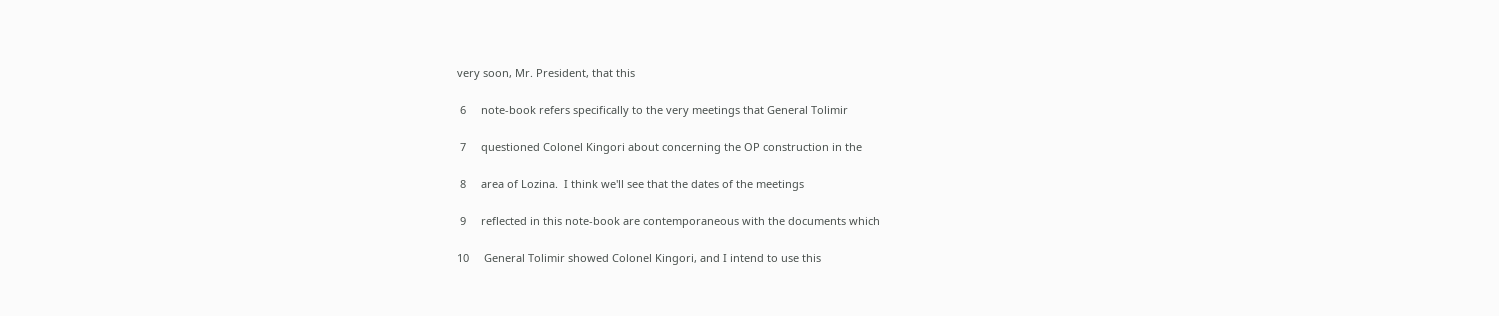very soon, Mr. President, that this

 6     note-book refers specifically to the very meetings that General Tolimir

 7     questioned Colonel Kingori about concerning the OP construction in the

 8     area of Lozina.  I think we'll see that the dates of the meetings

 9     reflected in this note-book are contemporaneous with the documents which

10     General Tolimir showed Colonel Kingori, and I intend to use this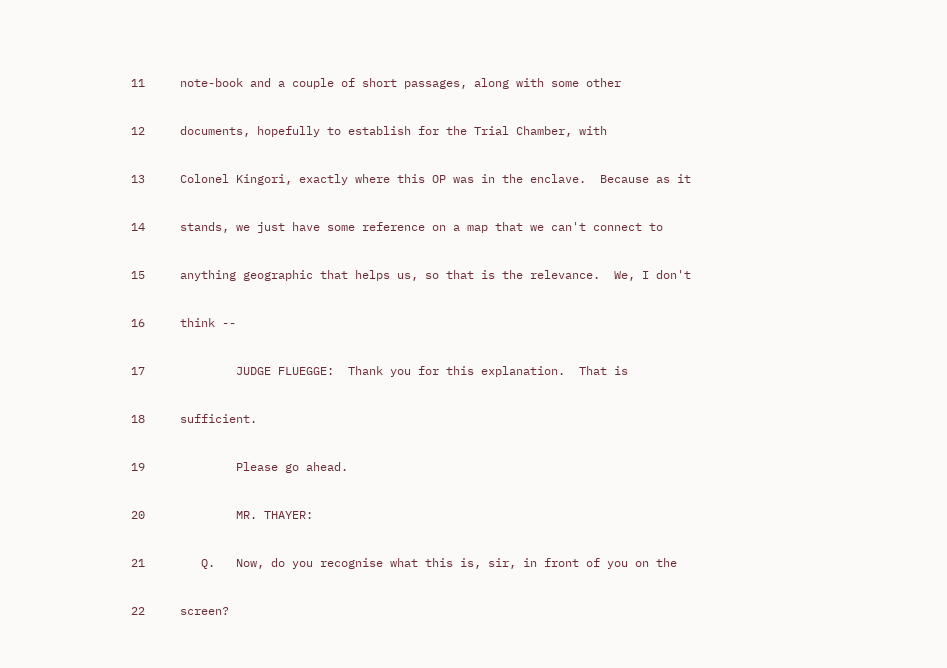11     note-book and a couple of short passages, along with some other

12     documents, hopefully to establish for the Trial Chamber, with

13     Colonel Kingori, exactly where this OP was in the enclave.  Because as it

14     stands, we just have some reference on a map that we can't connect to

15     anything geographic that helps us, so that is the relevance.  We, I don't

16     think --

17             JUDGE FLUEGGE:  Thank you for this explanation.  That is

18     sufficient.

19             Please go ahead.

20             MR. THAYER:

21        Q.   Now, do you recognise what this is, sir, in front of you on the

22     screen?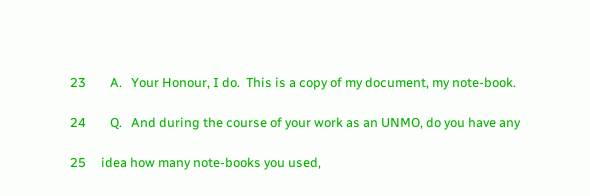23        A.   Your Honour, I do.  This is a copy of my document, my note-book.

24        Q.   And during the course of your work as an UNMO, do you have any

25     idea how many note-books you used,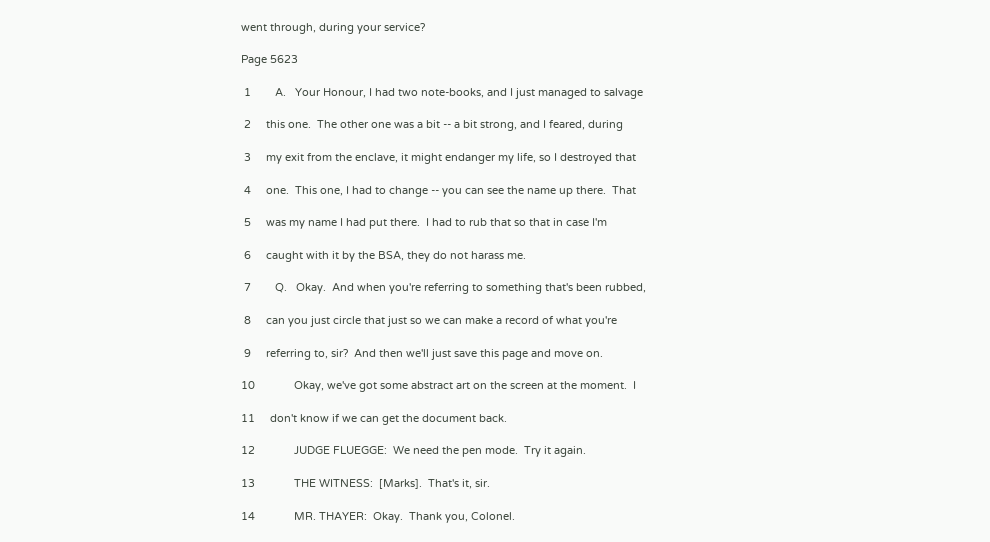went through, during your service?

Page 5623

 1        A.   Your Honour, I had two note-books, and I just managed to salvage

 2     this one.  The other one was a bit -- a bit strong, and I feared, during

 3     my exit from the enclave, it might endanger my life, so I destroyed that

 4     one.  This one, I had to change -- you can see the name up there.  That

 5     was my name I had put there.  I had to rub that so that in case I'm

 6     caught with it by the BSA, they do not harass me.

 7        Q.   Okay.  And when you're referring to something that's been rubbed,

 8     can you just circle that just so we can make a record of what you're

 9     referring to, sir?  And then we'll just save this page and move on.

10             Okay, we've got some abstract art on the screen at the moment.  I

11     don't know if we can get the document back.

12             JUDGE FLUEGGE:  We need the pen mode.  Try it again.

13             THE WITNESS:  [Marks].  That's it, sir.

14             MR. THAYER:  Okay.  Thank you, Colonel.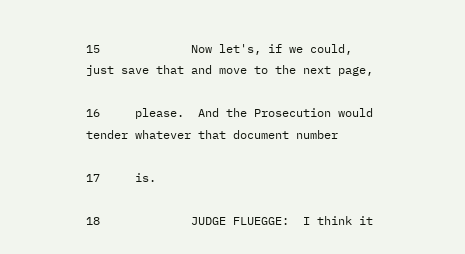15             Now let's, if we could, just save that and move to the next page,

16     please.  And the Prosecution would tender whatever that document number

17     is.

18             JUDGE FLUEGGE:  I think it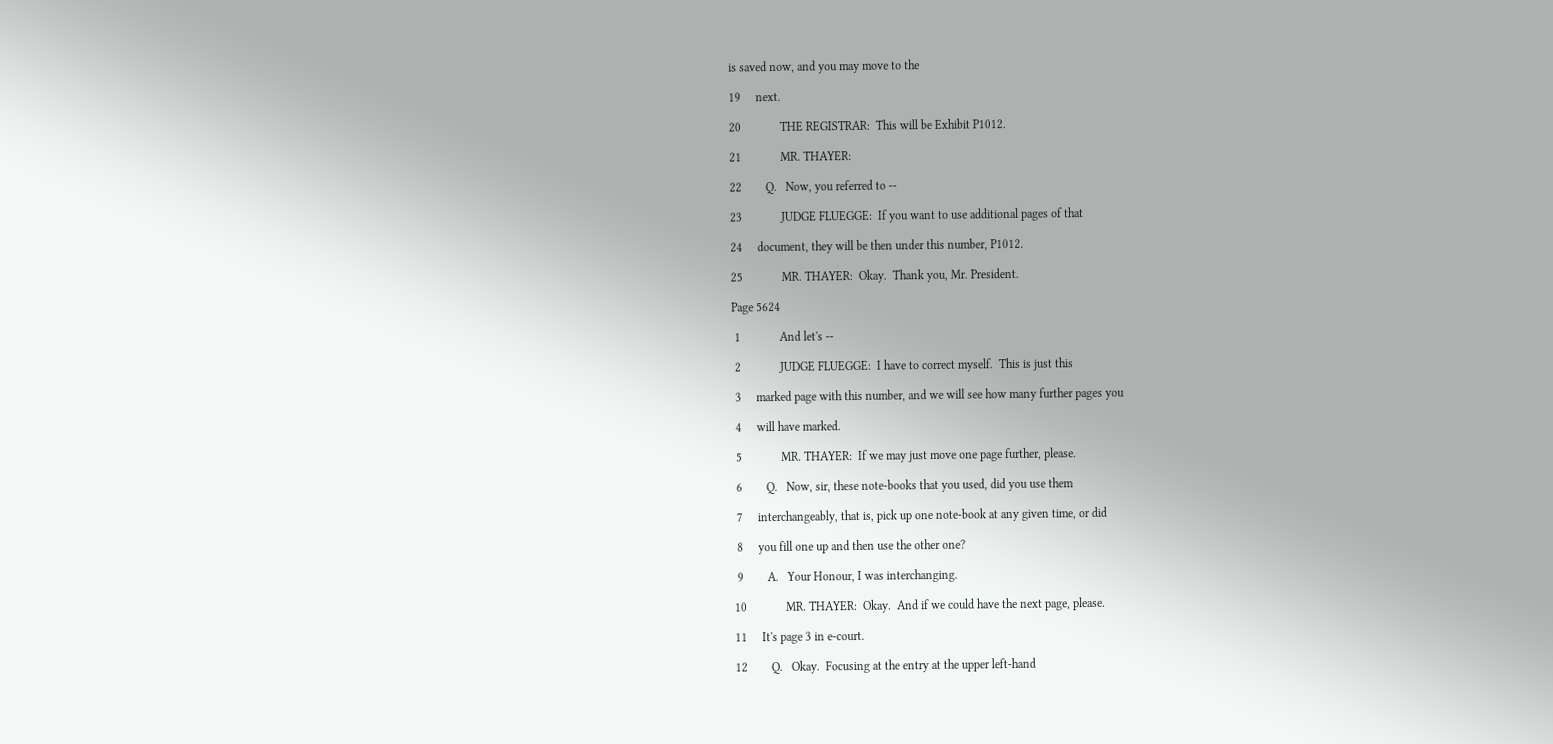is saved now, and you may move to the

19     next.

20             THE REGISTRAR:  This will be Exhibit P1012.

21             MR. THAYER:

22        Q.   Now, you referred to --

23             JUDGE FLUEGGE:  If you want to use additional pages of that

24     document, they will be then under this number, P1012.

25             MR. THAYER:  Okay.  Thank you, Mr. President.

Page 5624

 1             And let's --

 2             JUDGE FLUEGGE:  I have to correct myself.  This is just this

 3     marked page with this number, and we will see how many further pages you

 4     will have marked.

 5             MR. THAYER:  If we may just move one page further, please.

 6        Q.   Now, sir, these note-books that you used, did you use them

 7     interchangeably, that is, pick up one note-book at any given time, or did

 8     you fill one up and then use the other one?

 9        A.   Your Honour, I was interchanging.

10             MR. THAYER:  Okay.  And if we could have the next page, please.

11     It's page 3 in e-court.

12        Q.   Okay.  Focusing at the entry at the upper left-hand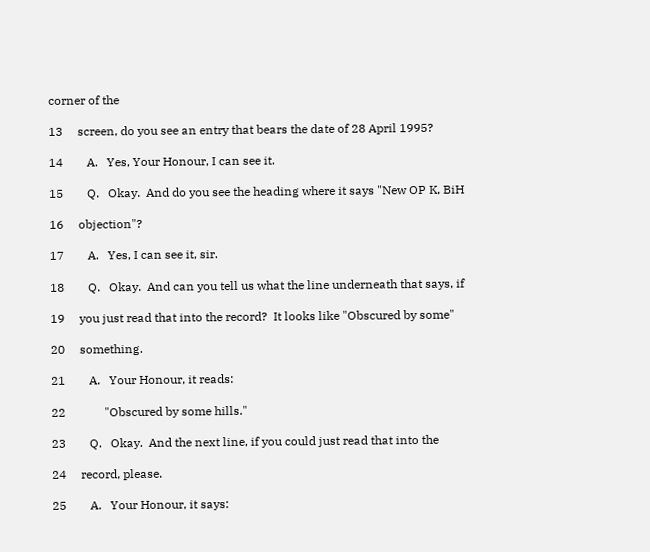corner of the

13     screen, do you see an entry that bears the date of 28 April 1995?

14        A.   Yes, Your Honour, I can see it.

15        Q.   Okay.  And do you see the heading where it says "New OP K, BiH

16     objection"?

17        A.   Yes, I can see it, sir.

18        Q.   Okay.  And can you tell us what the line underneath that says, if

19     you just read that into the record?  It looks like "Obscured by some"

20     something.

21        A.   Your Honour, it reads:

22             "Obscured by some hills."

23        Q.   Okay.  And the next line, if you could just read that into the

24     record, please.

25        A.   Your Honour, it says: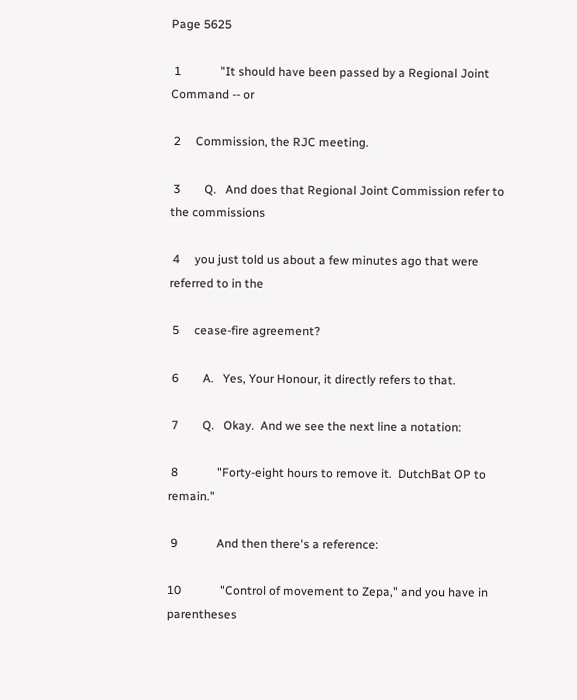Page 5625

 1             "It should have been passed by a Regional Joint Command -- or

 2     Commission, the RJC meeting.

 3        Q.   And does that Regional Joint Commission refer to the commissions

 4     you just told us about a few minutes ago that were referred to in the

 5     cease-fire agreement?

 6        A.   Yes, Your Honour, it directly refers to that.

 7        Q.   Okay.  And we see the next line a notation:

 8             "Forty-eight hours to remove it.  DutchBat OP to remain."

 9             And then there's a reference:

10             "Control of movement to Zepa," and you have in parentheses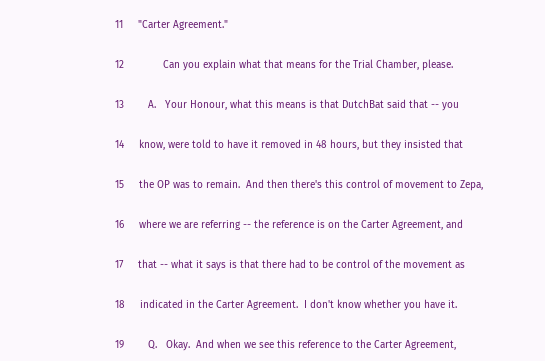11     "Carter Agreement."

12             Can you explain what that means for the Trial Chamber, please.

13        A.   Your Honour, what this means is that DutchBat said that -- you

14     know, were told to have it removed in 48 hours, but they insisted that

15     the OP was to remain.  And then there's this control of movement to Zepa,

16     where we are referring -- the reference is on the Carter Agreement, and

17     that -- what it says is that there had to be control of the movement as

18     indicated in the Carter Agreement.  I don't know whether you have it.

19        Q.   Okay.  And when we see this reference to the Carter Agreement,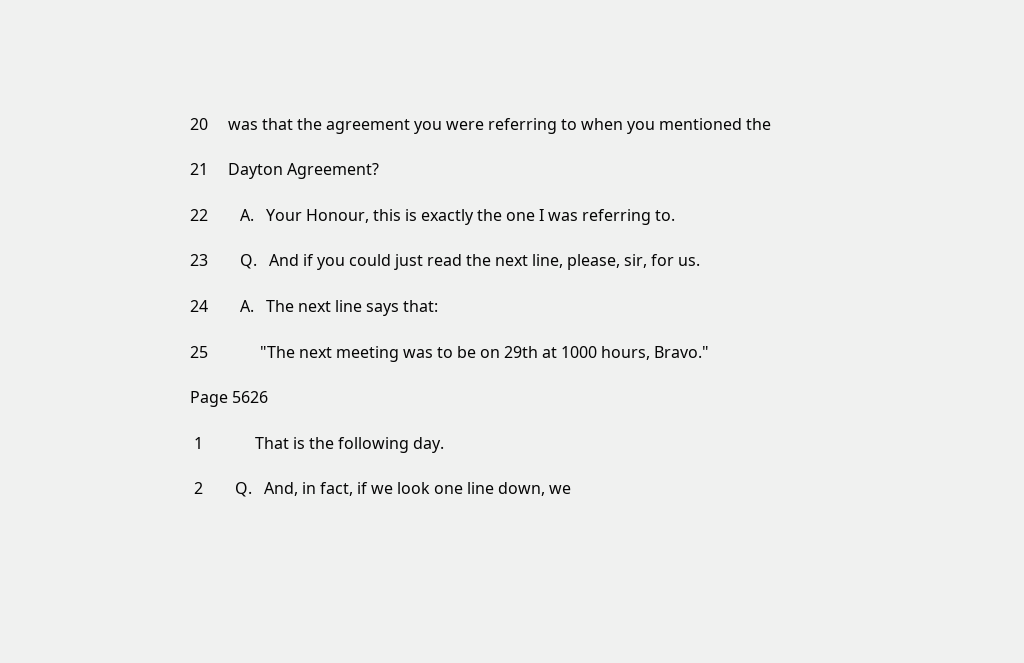20     was that the agreement you were referring to when you mentioned the

21     Dayton Agreement?

22        A.   Your Honour, this is exactly the one I was referring to.

23        Q.   And if you could just read the next line, please, sir, for us.

24        A.   The next line says that:

25             "The next meeting was to be on 29th at 1000 hours, Bravo."

Page 5626

 1             That is the following day.

 2        Q.   And, in fact, if we look one line down, we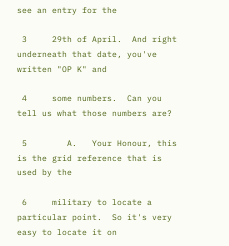see an entry for the

 3     29th of April.  And right underneath that date, you've written "OP K" and

 4     some numbers.  Can you tell us what those numbers are?

 5        A.   Your Honour, this is the grid reference that is used by the

 6     military to locate a particular point.  So it's very easy to locate it on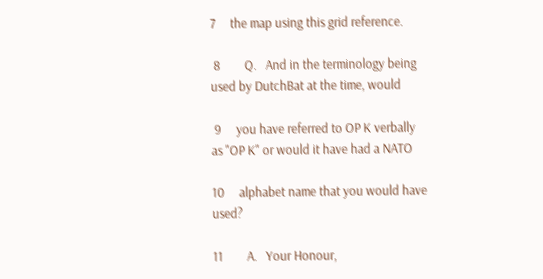7     the map using this grid reference.

 8        Q.   And in the terminology being used by DutchBat at the time, would

 9     you have referred to OP K verbally as "OP K" or would it have had a NATO

10     alphabet name that you would have used?

11        A.   Your Honour,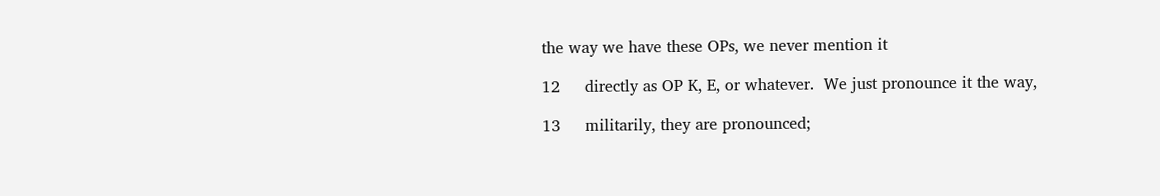the way we have these OPs, we never mention it

12     directly as OP K, E, or whatever.  We just pronounce it the way,

13     militarily, they are pronounced;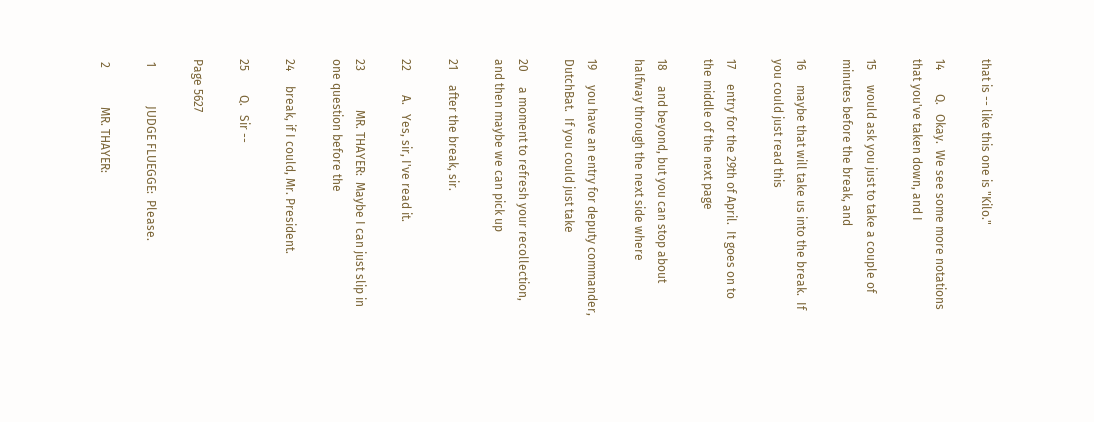that is -- like this one is "Kilo."

14        Q.   Okay.  We see some more notations that you've taken down, and I

15     would ask you just to take a couple of minutes before the break, and

16     maybe that will take us into the break.  If you could just read this

17     entry for the 29th of April.  It goes on to the middle of the next page

18     and beyond, but you can stop about halfway through the next side where

19     you have an entry for deputy commander, DutchBat.  If you could just take

20     a moment to refresh your recollection, and then maybe we can pick up

21     after the break, sir.

22        A.   Yes, sir, I've read it.

23             MR. THAYER:  Maybe I can just slip in one question before the

24     break, if I could, Mr. President.

25        Q.   Sir --

Page 5627

 1             JUDGE FLUEGGE:  Please.

 2             MR. THAYER: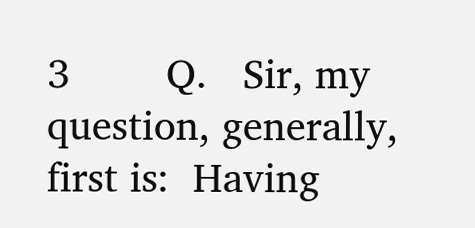3        Q.   Sir, my question, generally, first is:  Having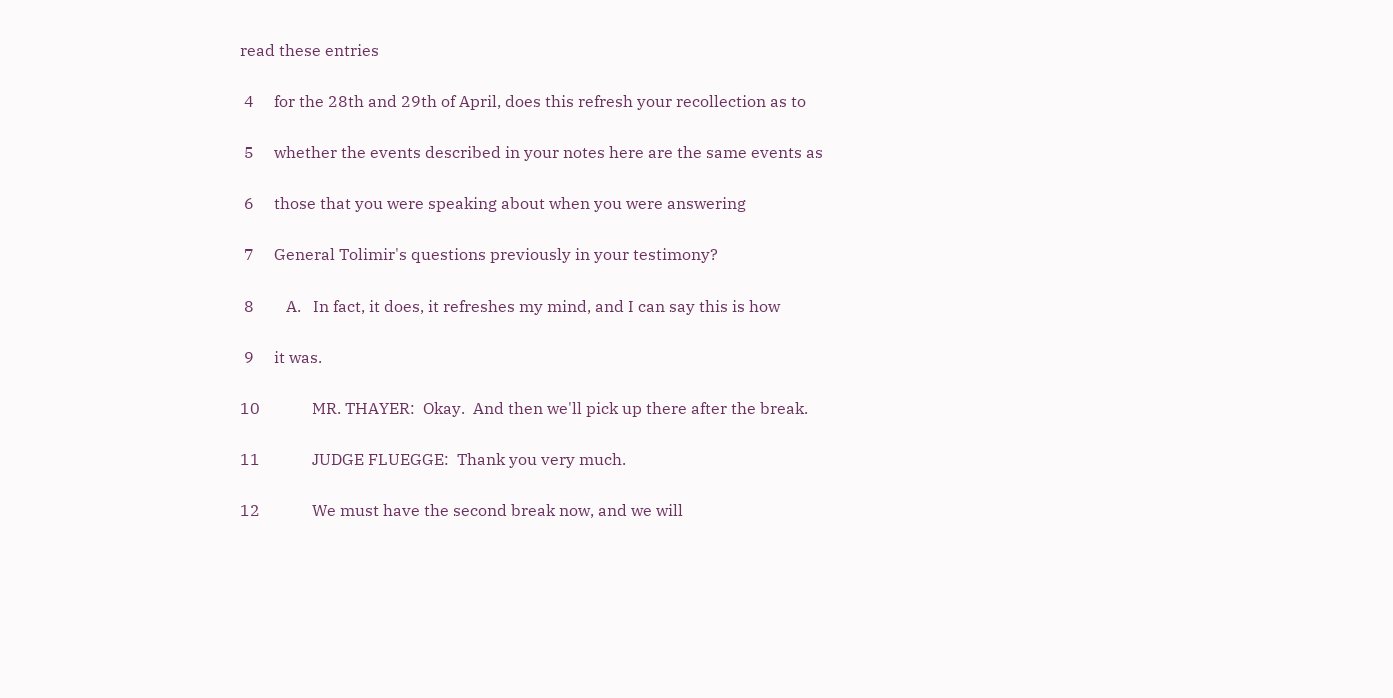read these entries

 4     for the 28th and 29th of April, does this refresh your recollection as to

 5     whether the events described in your notes here are the same events as

 6     those that you were speaking about when you were answering

 7     General Tolimir's questions previously in your testimony?

 8        A.   In fact, it does, it refreshes my mind, and I can say this is how

 9     it was.

10             MR. THAYER:  Okay.  And then we'll pick up there after the break.

11             JUDGE FLUEGGE:  Thank you very much.

12             We must have the second break now, and we will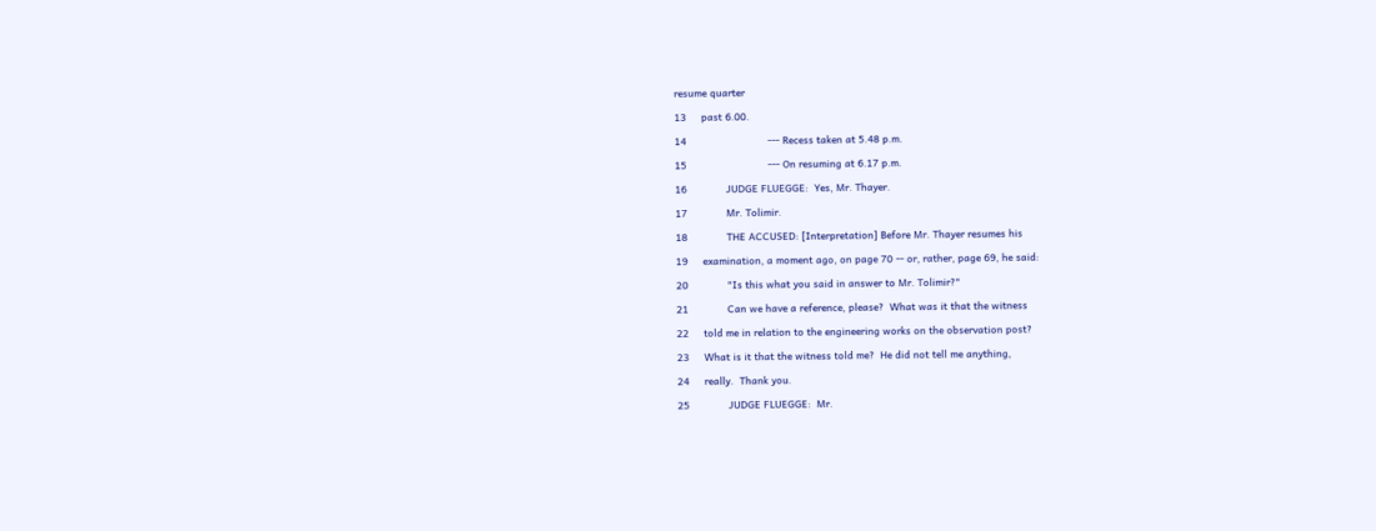resume quarter

13     past 6.00.

14                           --- Recess taken at 5.48 p.m.

15                           --- On resuming at 6.17 p.m.

16             JUDGE FLUEGGE:  Yes, Mr. Thayer.

17             Mr. Tolimir.

18             THE ACCUSED: [Interpretation] Before Mr. Thayer resumes his

19     examination, a moment ago, on page 70 -- or, rather, page 69, he said:

20             "Is this what you said in answer to Mr. Tolimir?"

21             Can we have a reference, please?  What was it that the witness

22     told me in relation to the engineering works on the observation post?

23     What is it that the witness told me?  He did not tell me anything,

24     really.  Thank you.

25             JUDGE FLUEGGE:  Mr.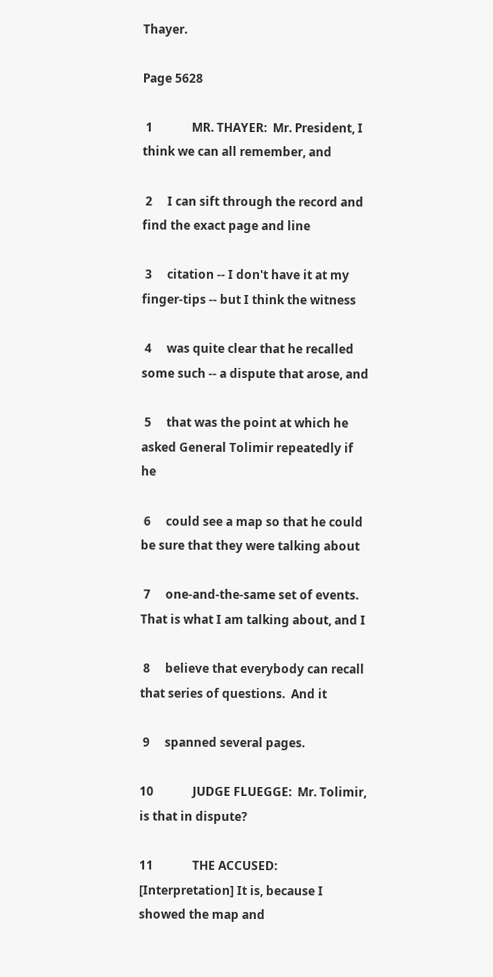Thayer.

Page 5628

 1             MR. THAYER:  Mr. President, I think we can all remember, and

 2     I can sift through the record and find the exact page and line

 3     citation -- I don't have it at my finger-tips -- but I think the witness

 4     was quite clear that he recalled some such -- a dispute that arose, and

 5     that was the point at which he asked General Tolimir repeatedly if he

 6     could see a map so that he could be sure that they were talking about

 7     one-and-the-same set of events.  That is what I am talking about, and I

 8     believe that everybody can recall that series of questions.  And it

 9     spanned several pages.

10             JUDGE FLUEGGE:  Mr. Tolimir, is that in dispute?

11             THE ACCUSED: [Interpretation] It is, because I showed the map and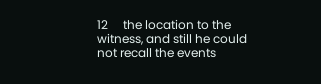12     the location to the witness, and still he could not recall the events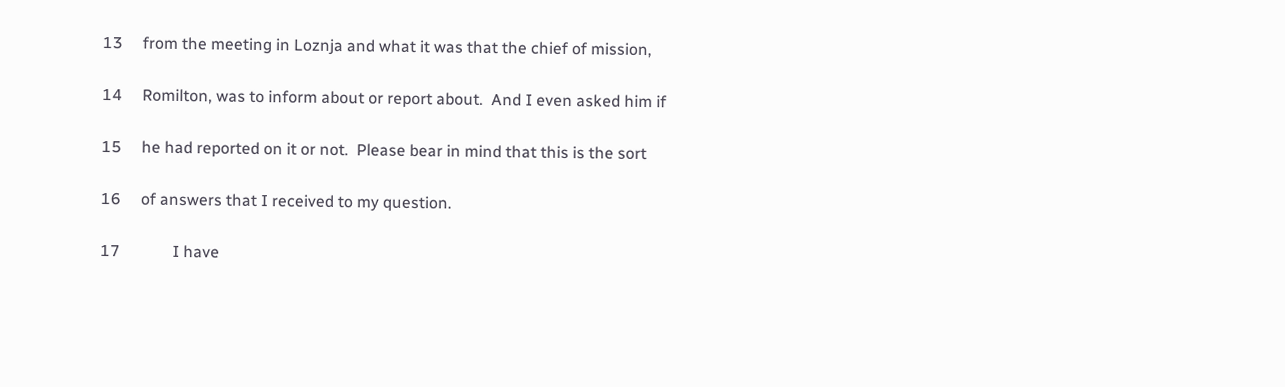13     from the meeting in Loznja and what it was that the chief of mission,

14     Romilton, was to inform about or report about.  And I even asked him if

15     he had reported on it or not.  Please bear in mind that this is the sort

16     of answers that I received to my question.

17             I have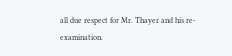all due respect for Mr. Thayer and his re-examination.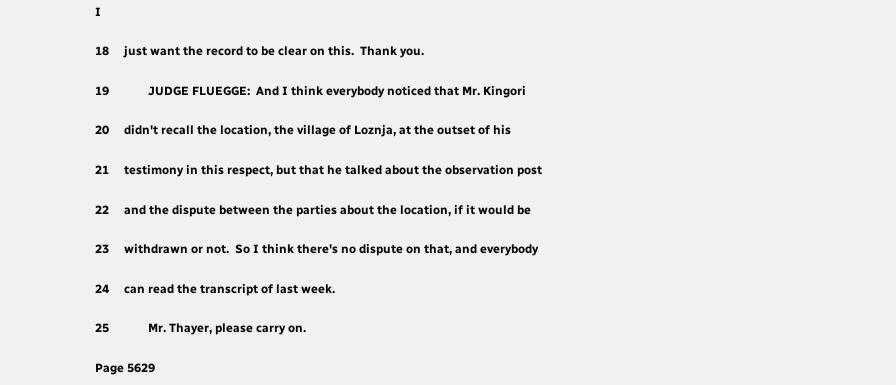I

18     just want the record to be clear on this.  Thank you.

19             JUDGE FLUEGGE:  And I think everybody noticed that Mr. Kingori

20     didn't recall the location, the village of Loznja, at the outset of his

21     testimony in this respect, but that he talked about the observation post

22     and the dispute between the parties about the location, if it would be

23     withdrawn or not.  So I think there's no dispute on that, and everybody

24     can read the transcript of last week.

25             Mr. Thayer, please carry on.

Page 5629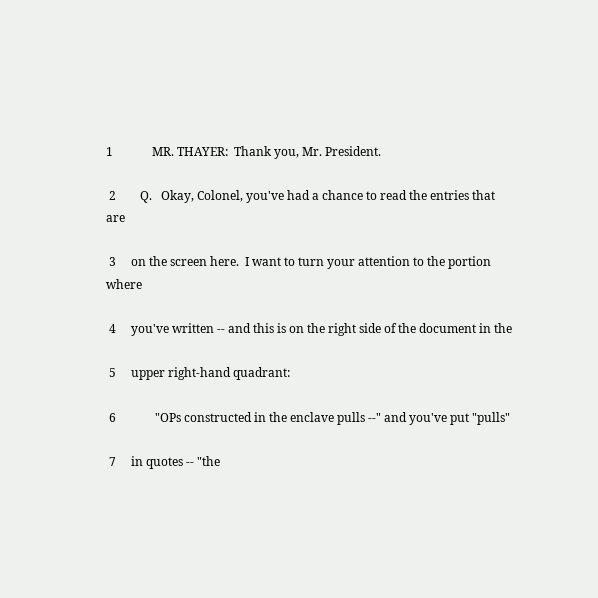1             MR. THAYER:  Thank you, Mr. President.

 2        Q.   Okay, Colonel, you've had a chance to read the entries that are

 3     on the screen here.  I want to turn your attention to the portion where

 4     you've written -- and this is on the right side of the document in the

 5     upper right-hand quadrant:

 6             "OPs constructed in the enclave pulls --" and you've put "pulls"

 7     in quotes -- "the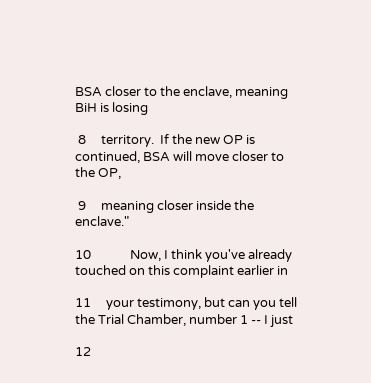BSA closer to the enclave, meaning BiH is losing

 8     territory.  If the new OP is continued, BSA will move closer to the OP,

 9     meaning closer inside the enclave."

10             Now, I think you've already touched on this complaint earlier in

11     your testimony, but can you tell the Trial Chamber, number 1 -- I just

12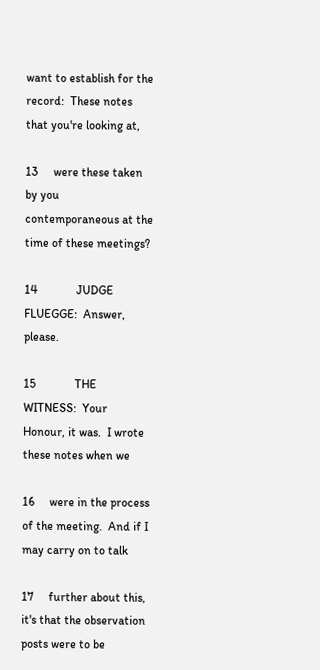want to establish for the record:  These notes that you're looking at,

13     were these taken by you contemporaneous at the time of these meetings?

14             JUDGE FLUEGGE:  Answer, please.

15             THE WITNESS:  Your Honour, it was.  I wrote these notes when we

16     were in the process of the meeting.  And if I may carry on to talk

17     further about this, it's that the observation posts were to be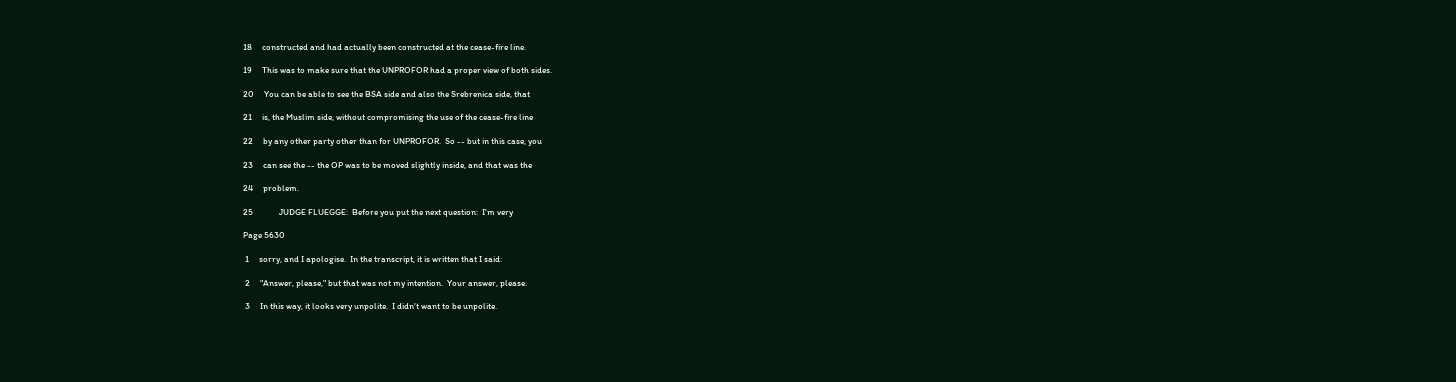18     constructed and had actually been constructed at the cease-fire line.

19     This was to make sure that the UNPROFOR had a proper view of both sides.

20     You can be able to see the BSA side and also the Srebrenica side, that

21     is, the Muslim side, without compromising the use of the cease-fire line

22     by any other party other than for UNPROFOR.  So -- but in this case, you

23     can see the -- the OP was to be moved slightly inside, and that was the

24     problem.

25             JUDGE FLUEGGE:  Before you put the next question:  I'm very

Page 5630

 1     sorry, and I apologise.  In the transcript, it is written that I said:

 2     "Answer, please," but that was not my intention.  Your answer, please.

 3     In this way, it looks very unpolite.  I didn't want to be unpolite.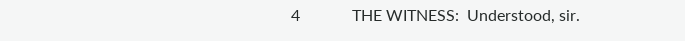4             THE WITNESS:  Understood, sir.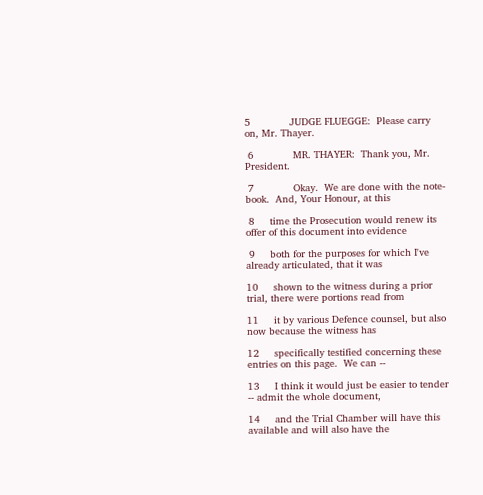5             JUDGE FLUEGGE:  Please carry on, Mr. Thayer.

 6             MR. THAYER:  Thank you, Mr. President.

 7             Okay.  We are done with the note-book.  And, Your Honour, at this

 8     time the Prosecution would renew its offer of this document into evidence

 9     both for the purposes for which I've already articulated, that it was

10     shown to the witness during a prior trial, there were portions read from

11     it by various Defence counsel, but also now because the witness has

12     specifically testified concerning these entries on this page.  We can --

13     I think it would just be easier to tender -- admit the whole document,

14     and the Trial Chamber will have this available and will also have the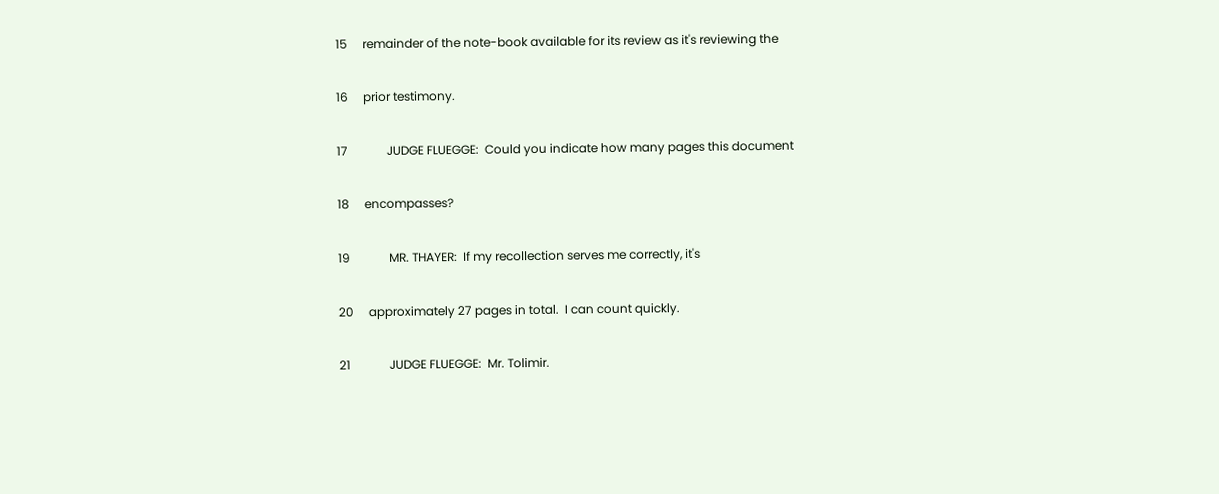15     remainder of the note-book available for its review as it's reviewing the

16     prior testimony.

17             JUDGE FLUEGGE:  Could you indicate how many pages this document

18     encompasses?

19             MR. THAYER:  If my recollection serves me correctly, it's

20     approximately 27 pages in total.  I can count quickly.

21             JUDGE FLUEGGE:  Mr. Tolimir.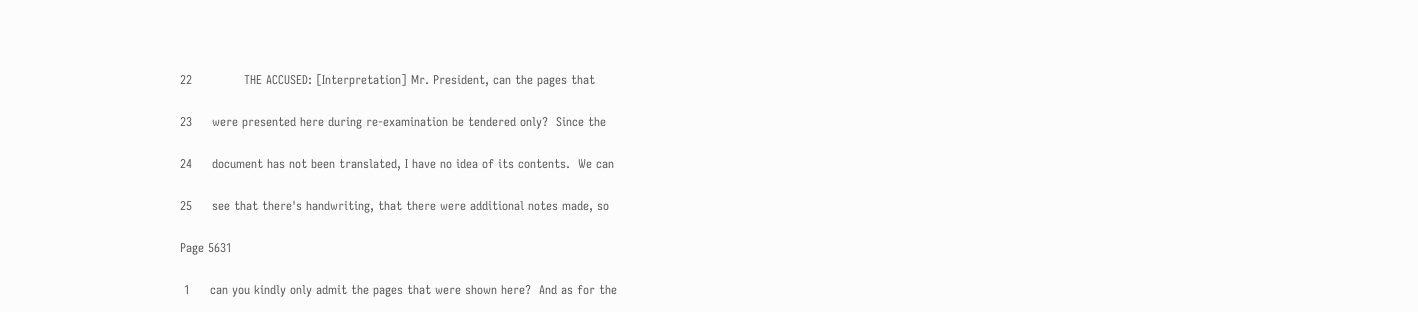22             THE ACCUSED: [Interpretation] Mr. President, can the pages that

23     were presented here during re-examination be tendered only?  Since the

24     document has not been translated, I have no idea of its contents.  We can

25     see that there's handwriting, that there were additional notes made, so

Page 5631

 1     can you kindly only admit the pages that were shown here?  And as for the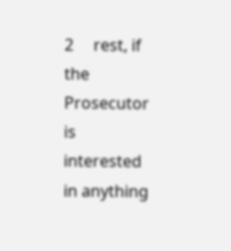2     rest, if the Prosecutor is interested in anything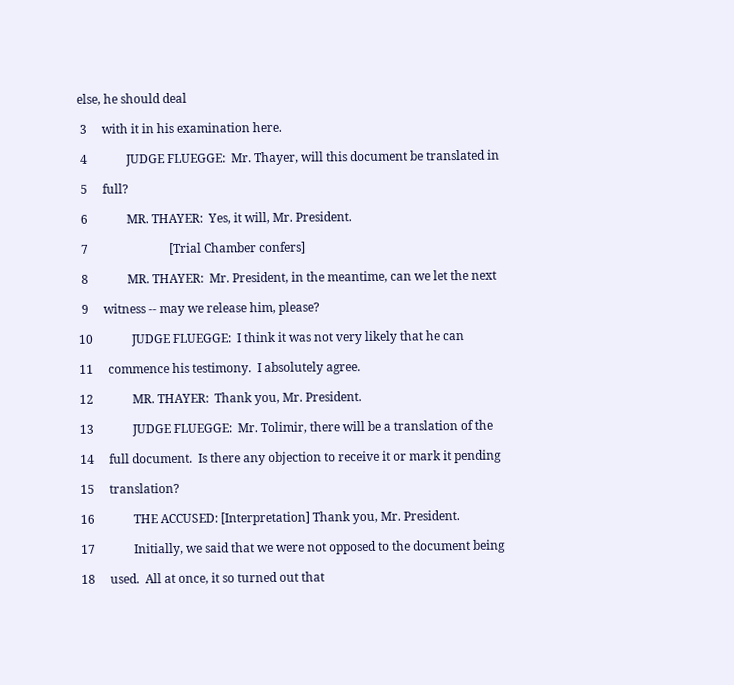else, he should deal

 3     with it in his examination here.

 4             JUDGE FLUEGGE:  Mr. Thayer, will this document be translated in

 5     full?

 6             MR. THAYER:  Yes, it will, Mr. President.

 7                           [Trial Chamber confers]

 8             MR. THAYER:  Mr. President, in the meantime, can we let the next

 9     witness -- may we release him, please?

10             JUDGE FLUEGGE:  I think it was not very likely that he can

11     commence his testimony.  I absolutely agree.

12             MR. THAYER:  Thank you, Mr. President.

13             JUDGE FLUEGGE:  Mr. Tolimir, there will be a translation of the

14     full document.  Is there any objection to receive it or mark it pending

15     translation?

16             THE ACCUSED: [Interpretation] Thank you, Mr. President.

17             Initially, we said that we were not opposed to the document being

18     used.  All at once, it so turned out that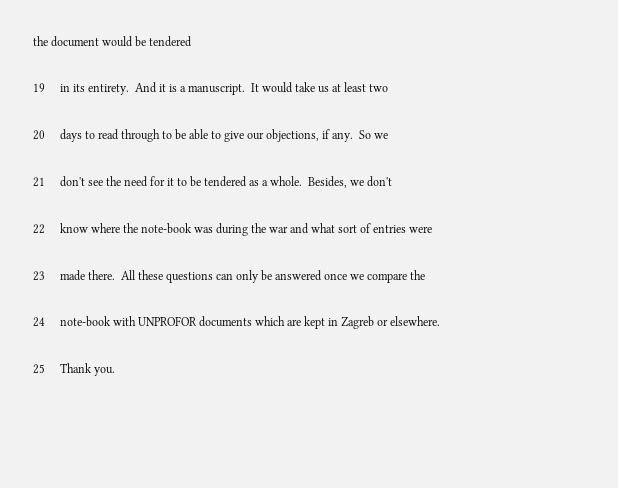the document would be tendered

19     in its entirety.  And it is a manuscript.  It would take us at least two

20     days to read through to be able to give our objections, if any.  So we

21     don't see the need for it to be tendered as a whole.  Besides, we don't

22     know where the note-book was during the war and what sort of entries were

23     made there.  All these questions can only be answered once we compare the

24     note-book with UNPROFOR documents which are kept in Zagreb or elsewhere.

25     Thank you.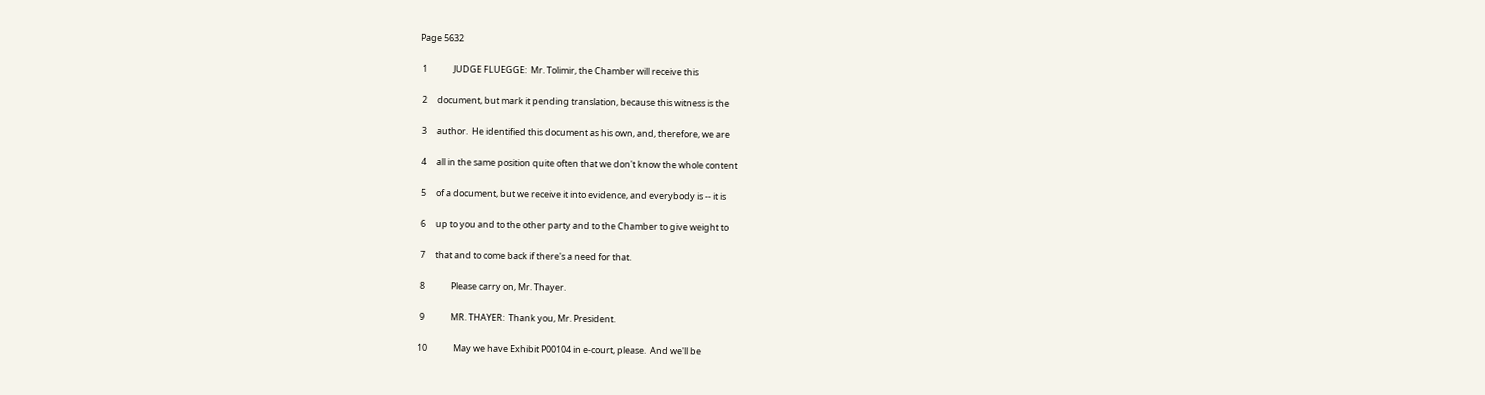Page 5632

 1             JUDGE FLUEGGE:  Mr. Tolimir, the Chamber will receive this

 2     document, but mark it pending translation, because this witness is the

 3     author.  He identified this document as his own, and, therefore, we are

 4     all in the same position quite often that we don't know the whole content

 5     of a document, but we receive it into evidence, and everybody is -- it is

 6     up to you and to the other party and to the Chamber to give weight to

 7     that and to come back if there's a need for that.

 8             Please carry on, Mr. Thayer.

 9             MR. THAYER:  Thank you, Mr. President.

10             May we have Exhibit P00104 in e-court, please.  And we'll be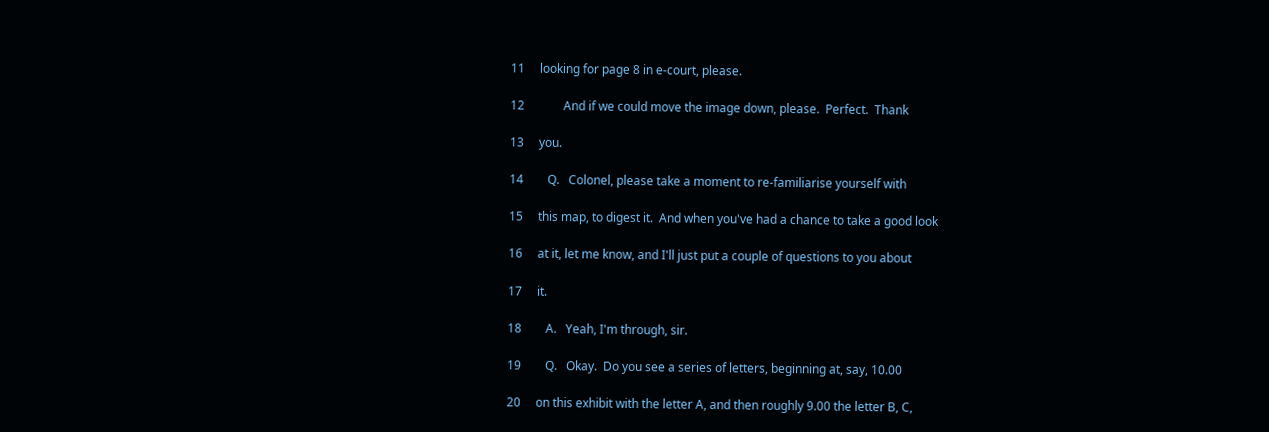11     looking for page 8 in e-court, please.

12             And if we could move the image down, please.  Perfect.  Thank

13     you.

14        Q.   Colonel, please take a moment to re-familiarise yourself with

15     this map, to digest it.  And when you've had a chance to take a good look

16     at it, let me know, and I'll just put a couple of questions to you about

17     it.

18        A.   Yeah, I'm through, sir.

19        Q.   Okay.  Do you see a series of letters, beginning at, say, 10.00

20     on this exhibit with the letter A, and then roughly 9.00 the letter B, C,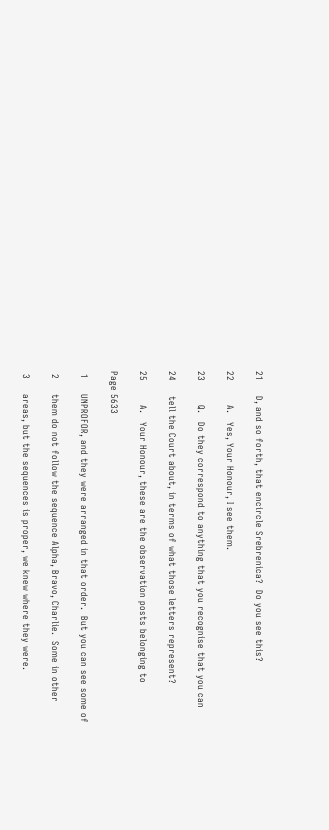21     D, and so forth, that encircle Srebrenica?  Do you see this?

22        A.   Yes, Your Honour, I see them.

23        Q.   Do they correspond to anything that you recognise that you can

24     tell the Court about, in terms of what those letters represent?

25        A.   Your Honour, these are the observation posts belonging to

Page 5633

 1     UNPROFOR, and they were arranged in that order.  But you can see some of

 2     them do not follow the sequence Alpha, Bravo, Charlie.  Some in other

 3     areas, but the sequences is proper, we knew where they were.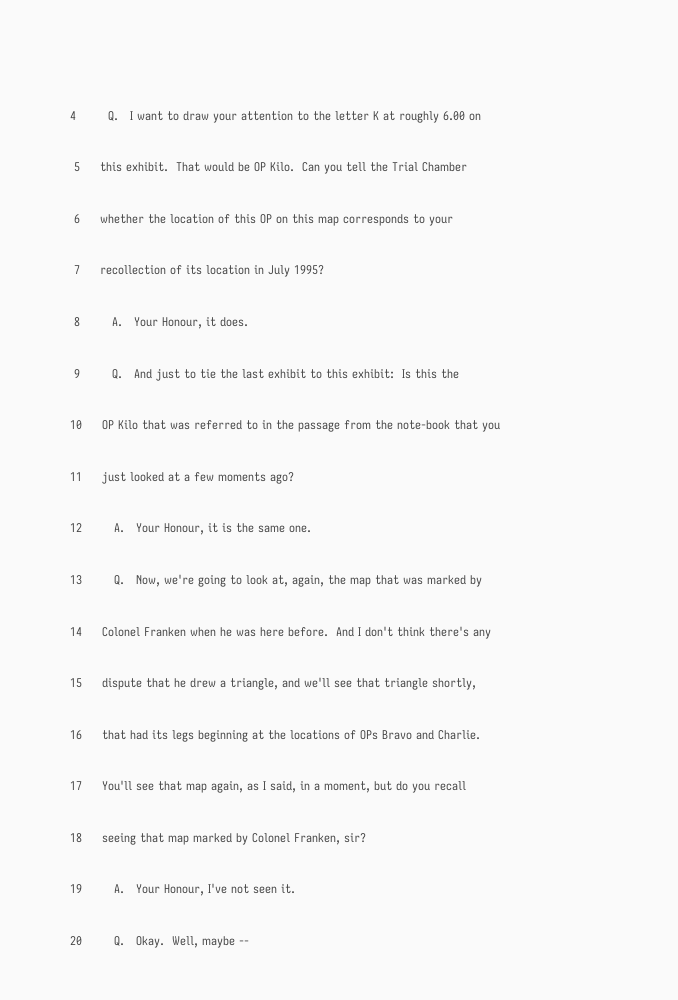4        Q.   I want to draw your attention to the letter K at roughly 6.00 on

 5     this exhibit.  That would be OP Kilo.  Can you tell the Trial Chamber

 6     whether the location of this OP on this map corresponds to your

 7     recollection of its location in July 1995?

 8        A.   Your Honour, it does.

 9        Q.   And just to tie the last exhibit to this exhibit:  Is this the

10     OP Kilo that was referred to in the passage from the note-book that you

11     just looked at a few moments ago?

12        A.   Your Honour, it is the same one.

13        Q.   Now, we're going to look at, again, the map that was marked by

14     Colonel Franken when he was here before.  And I don't think there's any

15     dispute that he drew a triangle, and we'll see that triangle shortly,

16     that had its legs beginning at the locations of OPs Bravo and Charlie.

17     You'll see that map again, as I said, in a moment, but do you recall

18     seeing that map marked by Colonel Franken, sir?

19        A.   Your Honour, I've not seen it.

20        Q.   Okay.  Well, maybe --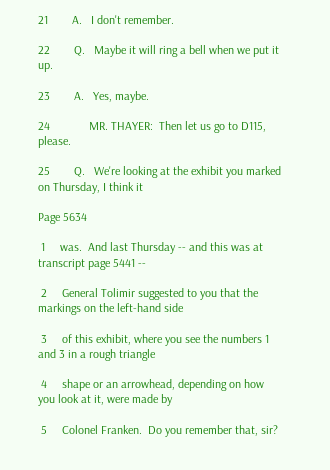21        A.   I don't remember.

22        Q.   Maybe it will ring a bell when we put it up.

23        A.   Yes, maybe.

24             MR. THAYER:  Then let us go to D115, please.

25        Q.   We're looking at the exhibit you marked on Thursday, I think it

Page 5634

 1     was.  And last Thursday -- and this was at transcript page 5441 --

 2     General Tolimir suggested to you that the markings on the left-hand side

 3     of this exhibit, where you see the numbers 1 and 3 in a rough triangle

 4     shape or an arrowhead, depending on how you look at it, were made by

 5     Colonel Franken.  Do you remember that, sir?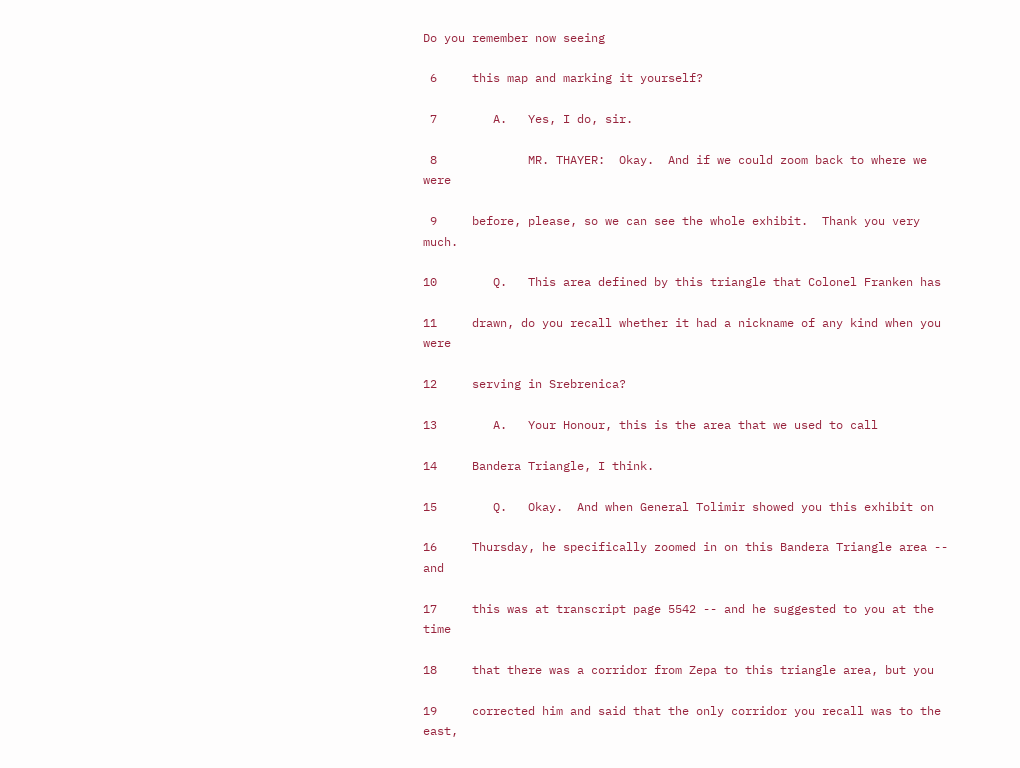Do you remember now seeing

 6     this map and marking it yourself?

 7        A.   Yes, I do, sir.

 8             MR. THAYER:  Okay.  And if we could zoom back to where we were

 9     before, please, so we can see the whole exhibit.  Thank you very much.

10        Q.   This area defined by this triangle that Colonel Franken has

11     drawn, do you recall whether it had a nickname of any kind when you were

12     serving in Srebrenica?

13        A.   Your Honour, this is the area that we used to call

14     Bandera Triangle, I think.

15        Q.   Okay.  And when General Tolimir showed you this exhibit on

16     Thursday, he specifically zoomed in on this Bandera Triangle area -- and

17     this was at transcript page 5542 -- and he suggested to you at the time

18     that there was a corridor from Zepa to this triangle area, but you

19     corrected him and said that the only corridor you recall was to the east,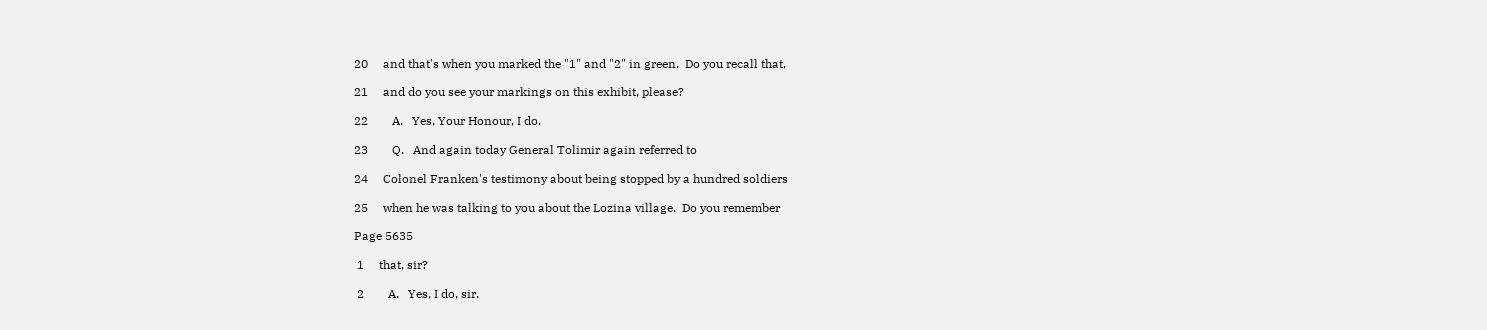20     and that's when you marked the "1" and "2" in green.  Do you recall that,

21     and do you see your markings on this exhibit, please?

22        A.   Yes, Your Honour, I do.

23        Q.   And again today General Tolimir again referred to

24     Colonel Franken's testimony about being stopped by a hundred soldiers

25     when he was talking to you about the Lozina village.  Do you remember

Page 5635

 1     that, sir?

 2        A.   Yes, I do, sir.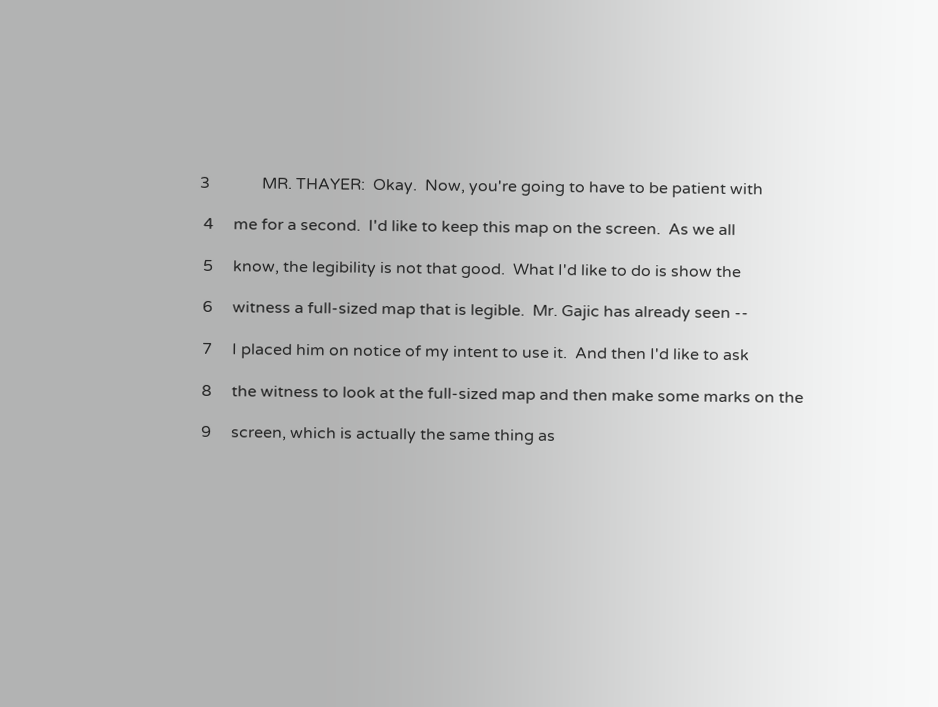3             MR. THAYER:  Okay.  Now, you're going to have to be patient with

 4     me for a second.  I'd like to keep this map on the screen.  As we all

 5     know, the legibility is not that good.  What I'd like to do is show the

 6     witness a full-sized map that is legible.  Mr. Gajic has already seen --

 7     I placed him on notice of my intent to use it.  And then I'd like to ask

 8     the witness to look at the full-sized map and then make some marks on the

 9     screen, which is actually the same thing as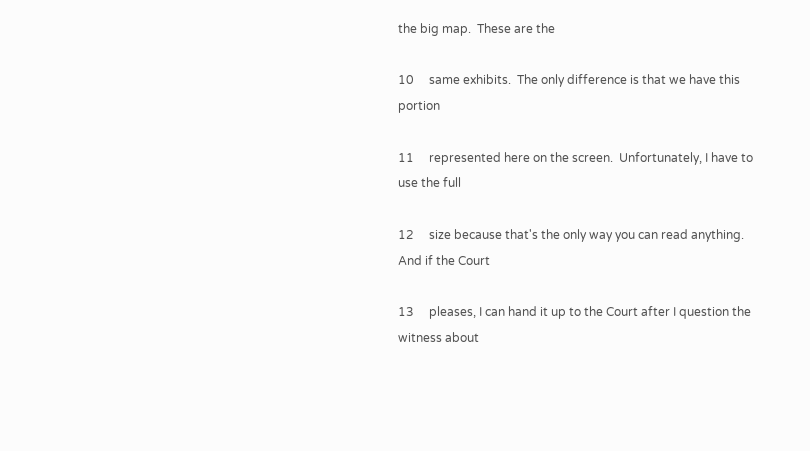the big map.  These are the

10     same exhibits.  The only difference is that we have this portion

11     represented here on the screen.  Unfortunately, I have to use the full

12     size because that's the only way you can read anything.  And if the Court

13     pleases, I can hand it up to the Court after I question the witness about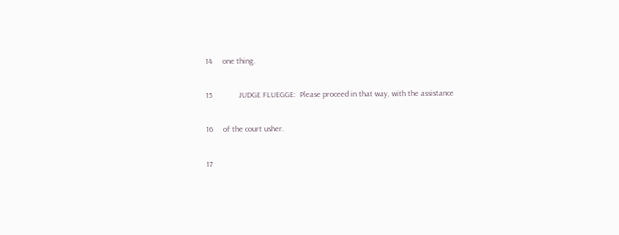14     one thing.

15             JUDGE FLUEGGE:  Please proceed in that way, with the assistance

16     of the court usher.

17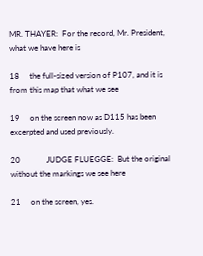MR. THAYER:  For the record, Mr. President, what we have here is

18     the full-sized version of P107, and it is from this map that what we see

19     on the screen now as D115 has been excerpted and used previously.

20             JUDGE FLUEGGE:  But the original without the markings we see here

21     on the screen, yes.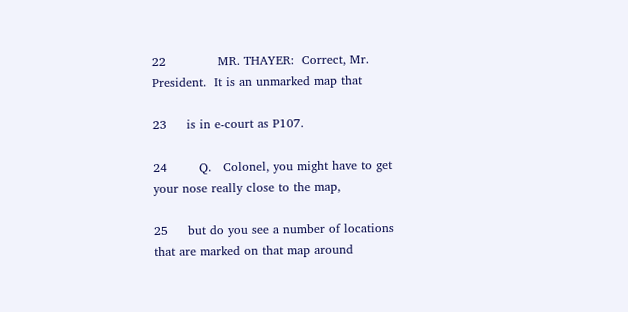22             MR. THAYER:  Correct, Mr. President.  It is an unmarked map that

23     is in e-court as P107.

24        Q.   Colonel, you might have to get your nose really close to the map,

25     but do you see a number of locations that are marked on that map around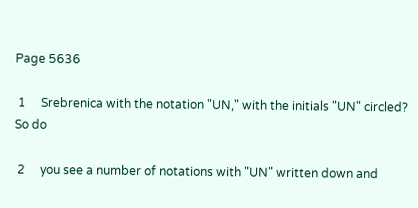Page 5636

 1     Srebrenica with the notation "UN," with the initials "UN" circled?  So do

 2     you see a number of notations with "UN" written down and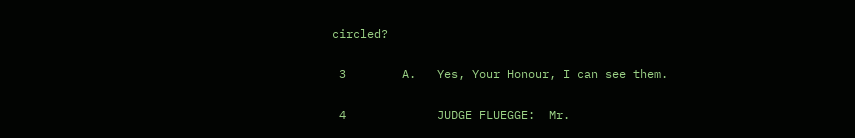circled?

 3        A.   Yes, Your Honour, I can see them.

 4             JUDGE FLUEGGE:  Mr.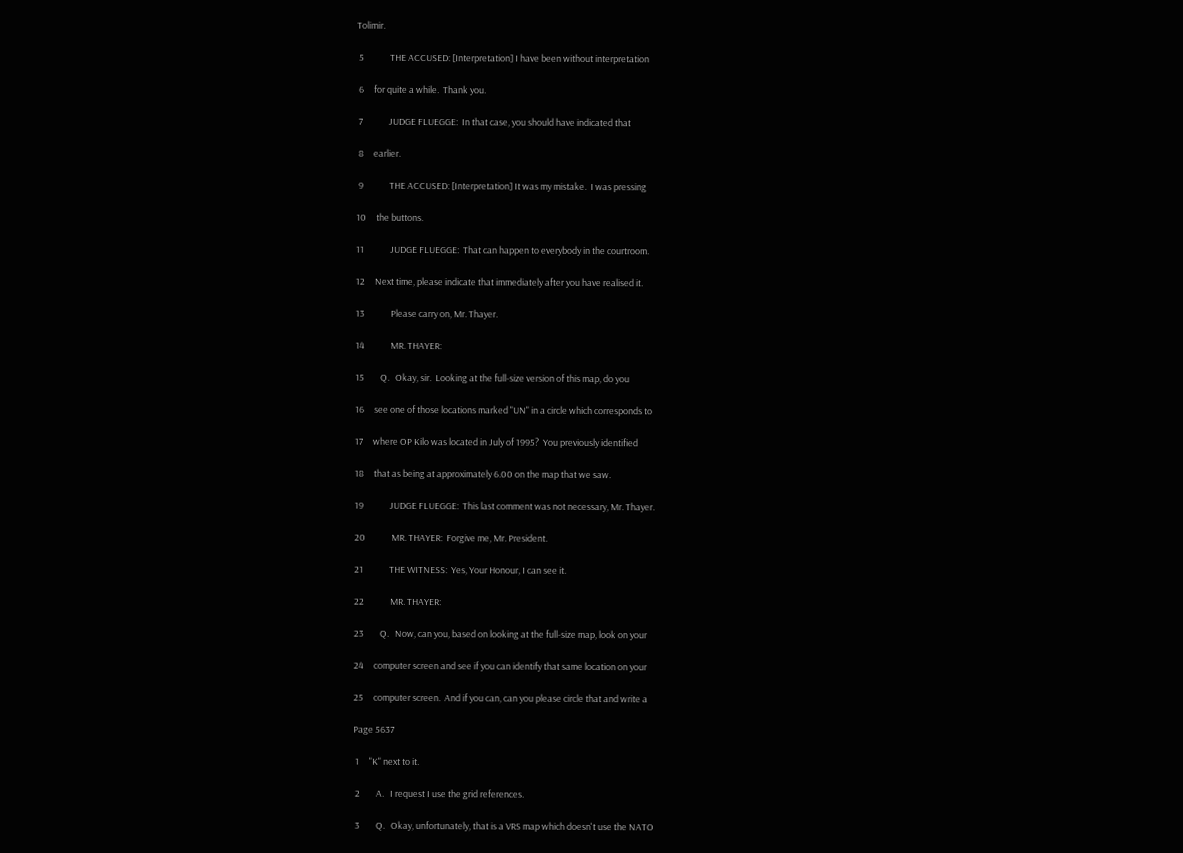Tolimir.

 5             THE ACCUSED: [Interpretation] I have been without interpretation

 6     for quite a while.  Thank you.

 7             JUDGE FLUEGGE:  In that case, you should have indicated that

 8     earlier.

 9             THE ACCUSED: [Interpretation] It was my mistake.  I was pressing

10     the buttons.

11             JUDGE FLUEGGE:  That can happen to everybody in the courtroom.

12     Next time, please indicate that immediately after you have realised it.

13             Please carry on, Mr. Thayer.

14             MR. THAYER:

15        Q.   Okay, sir.  Looking at the full-size version of this map, do you

16     see one of those locations marked "UN" in a circle which corresponds to

17     where OP Kilo was located in July of 1995?  You previously identified

18     that as being at approximately 6.00 on the map that we saw.

19             JUDGE FLUEGGE:  This last comment was not necessary, Mr. Thayer.

20             MR. THAYER:  Forgive me, Mr. President.

21             THE WITNESS:  Yes, Your Honour, I can see it.

22             MR. THAYER:

23        Q.   Now, can you, based on looking at the full-size map, look on your

24     computer screen and see if you can identify that same location on your

25     computer screen.  And if you can, can you please circle that and write a

Page 5637

 1     "K" next to it.

 2        A.   I request I use the grid references.

 3        Q.   Okay, unfortunately, that is a VRS map which doesn't use the NATO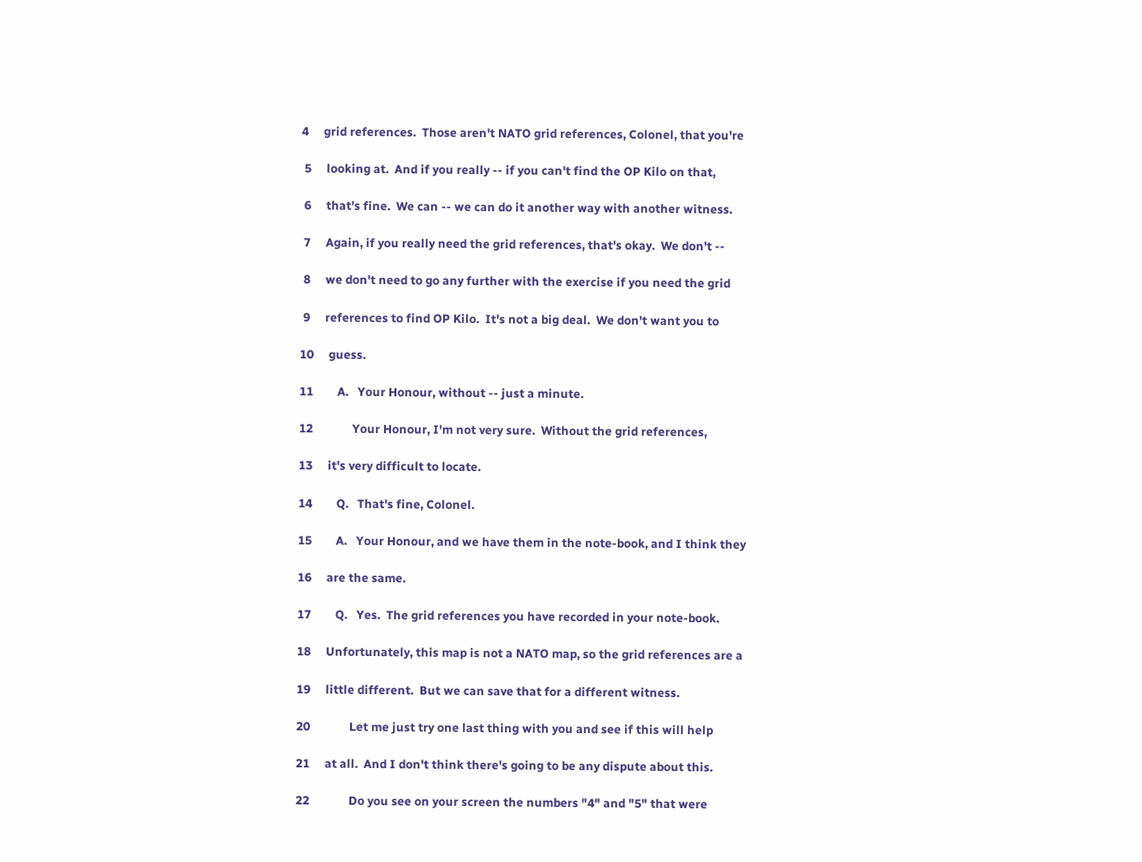4     grid references.  Those aren't NATO grid references, Colonel, that you're

 5     looking at.  And if you really -- if you can't find the OP Kilo on that,

 6     that's fine.  We can -- we can do it another way with another witness.

 7     Again, if you really need the grid references, that's okay.  We don't --

 8     we don't need to go any further with the exercise if you need the grid

 9     references to find OP Kilo.  It's not a big deal.  We don't want you to

10     guess.

11        A.   Your Honour, without -- just a minute.

12             Your Honour, I'm not very sure.  Without the grid references,

13     it's very difficult to locate.

14        Q.   That's fine, Colonel.

15        A.   Your Honour, and we have them in the note-book, and I think they

16     are the same.

17        Q.   Yes.  The grid references you have recorded in your note-book.

18     Unfortunately, this map is not a NATO map, so the grid references are a

19     little different.  But we can save that for a different witness.

20             Let me just try one last thing with you and see if this will help

21     at all.  And I don't think there's going to be any dispute about this.

22             Do you see on your screen the numbers "4" and "5" that were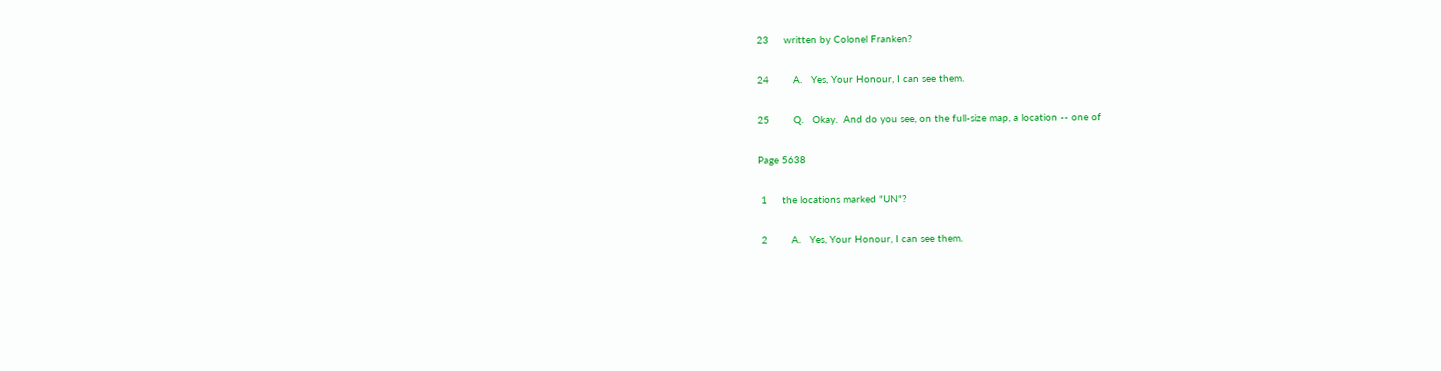23     written by Colonel Franken?

24        A.   Yes, Your Honour, I can see them.

25        Q.   Okay.  And do you see, on the full-size map, a location -- one of

Page 5638

 1     the locations marked "UN"?

 2        A.   Yes, Your Honour, I can see them.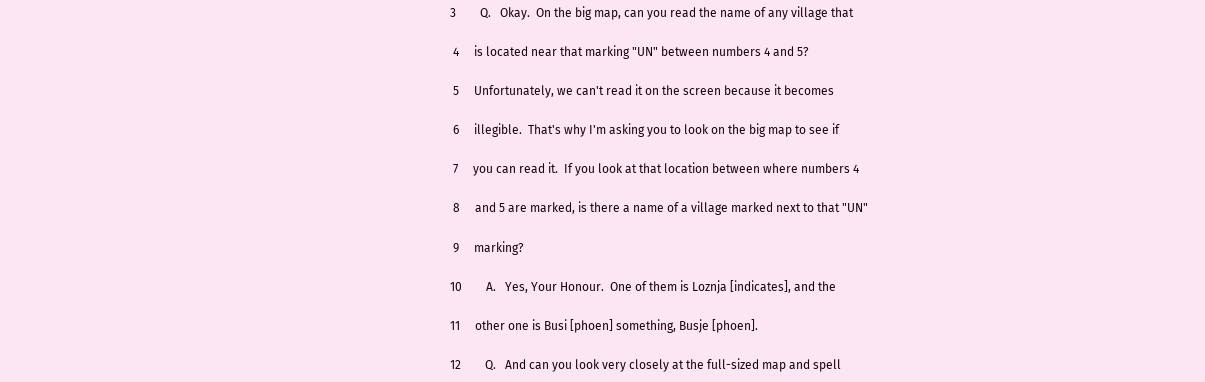3        Q.   Okay.  On the big map, can you read the name of any village that

 4     is located near that marking "UN" between numbers 4 and 5?

 5     Unfortunately, we can't read it on the screen because it becomes

 6     illegible.  That's why I'm asking you to look on the big map to see if

 7     you can read it.  If you look at that location between where numbers 4

 8     and 5 are marked, is there a name of a village marked next to that "UN"

 9     marking?

10        A.   Yes, Your Honour.  One of them is Loznja [indicates], and the

11     other one is Busi [phoen] something, Busje [phoen].

12        Q.   And can you look very closely at the full-sized map and spell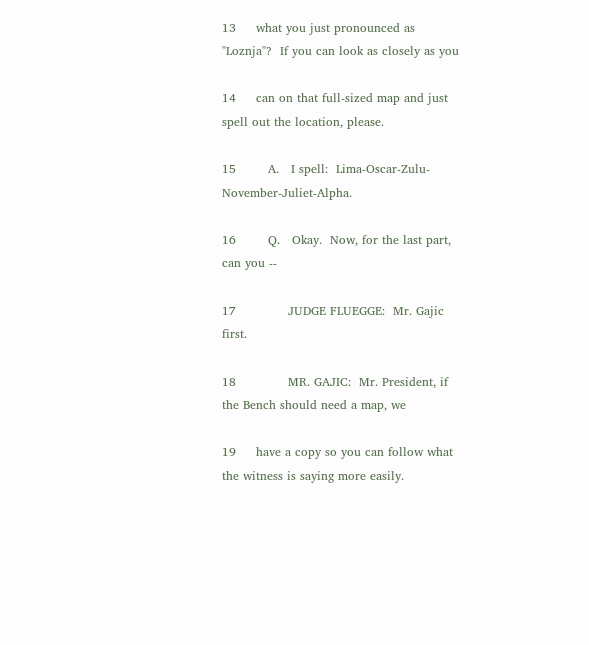13     what you just pronounced as "Loznja"?  If you can look as closely as you

14     can on that full-sized map and just spell out the location, please.

15        A.   I spell:  Lima-Oscar-Zulu-November-Juliet-Alpha.

16        Q.   Okay.  Now, for the last part, can you --

17             JUDGE FLUEGGE:  Mr. Gajic first.

18             MR. GAJIC:  Mr. President, if the Bench should need a map, we

19     have a copy so you can follow what the witness is saying more easily.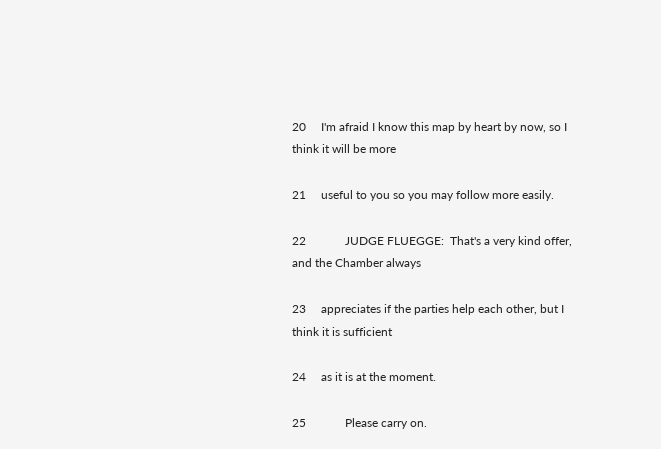20     I'm afraid I know this map by heart by now, so I think it will be more

21     useful to you so you may follow more easily.

22             JUDGE FLUEGGE:  That's a very kind offer, and the Chamber always

23     appreciates if the parties help each other, but I think it is sufficient

24     as it is at the moment.

25             Please carry on.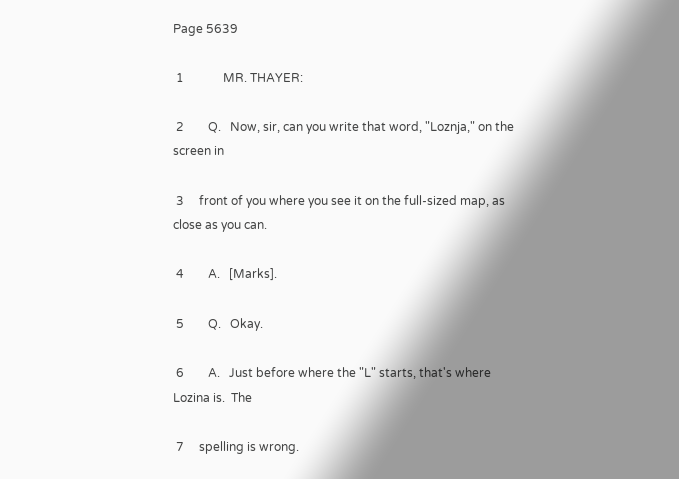Page 5639

 1             MR. THAYER:

 2        Q.   Now, sir, can you write that word, "Loznja," on the screen in

 3     front of you where you see it on the full-sized map, as close as you can.

 4        A.   [Marks].

 5        Q.   Okay.

 6        A.   Just before where the "L" starts, that's where Lozina is.  The

 7     spelling is wrong.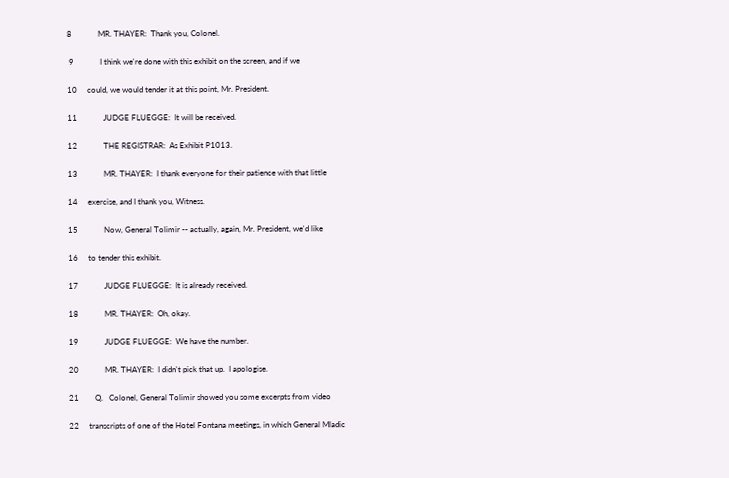8             MR. THAYER:  Thank you, Colonel.

 9             I think we're done with this exhibit on the screen, and if we

10     could, we would tender it at this point, Mr. President.

11             JUDGE FLUEGGE:  It will be received.

12             THE REGISTRAR:  As Exhibit P1013.

13             MR. THAYER:  I thank everyone for their patience with that little

14     exercise, and I thank you, Witness.

15             Now, General Tolimir -- actually, again, Mr. President, we'd like

16     to tender this exhibit.

17             JUDGE FLUEGGE:  It is already received.

18             MR. THAYER:  Oh, okay.

19             JUDGE FLUEGGE:  We have the number.

20             MR. THAYER:  I didn't pick that up.  I apologise.

21        Q.   Colonel, General Tolimir showed you some excerpts from video

22     transcripts of one of the Hotel Fontana meetings, in which General Mladic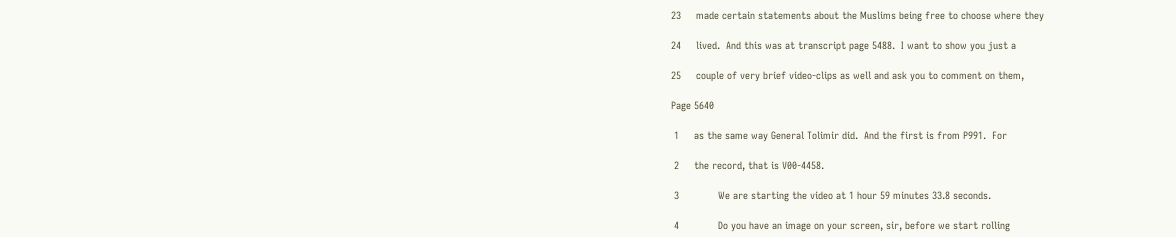23     made certain statements about the Muslims being free to choose where they

24     lived.  And this was at transcript page 5488.  I want to show you just a

25     couple of very brief video-clips as well and ask you to comment on them,

Page 5640

 1     as the same way General Tolimir did.  And the first is from P991.  For

 2     the record, that is V00-4458.

 3             We are starting the video at 1 hour 59 minutes 33.8 seconds.

 4             Do you have an image on your screen, sir, before we start rolling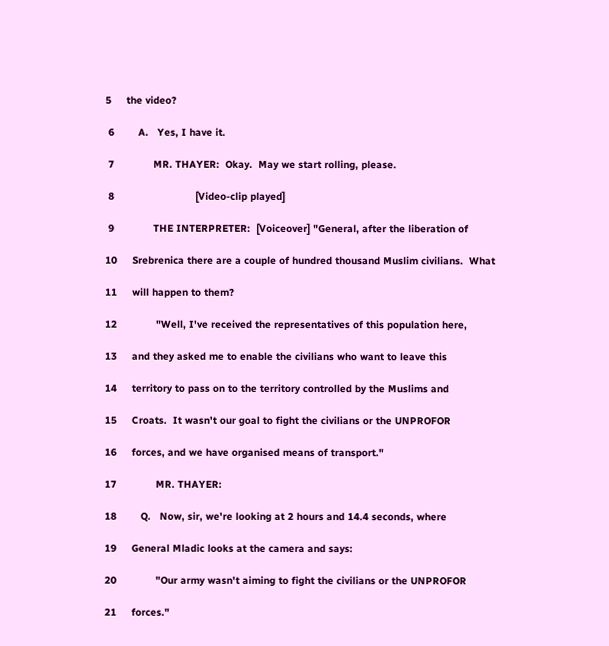5     the video?

 6        A.   Yes, I have it.

 7             MR. THAYER:  Okay.  May we start rolling, please.

 8                           [Video-clip played]

 9             THE INTERPRETER:  [Voiceover] "General, after the liberation of

10     Srebrenica there are a couple of hundred thousand Muslim civilians.  What

11     will happen to them?

12             "Well, I've received the representatives of this population here,

13     and they asked me to enable the civilians who want to leave this

14     territory to pass on to the territory controlled by the Muslims and

15     Croats.  It wasn't our goal to fight the civilians or the UNPROFOR

16     forces, and we have organised means of transport."

17             MR. THAYER:

18        Q.   Now, sir, we're looking at 2 hours and 14.4 seconds, where

19     General Mladic looks at the camera and says:

20             "Our army wasn't aiming to fight the civilians or the UNPROFOR

21     forces."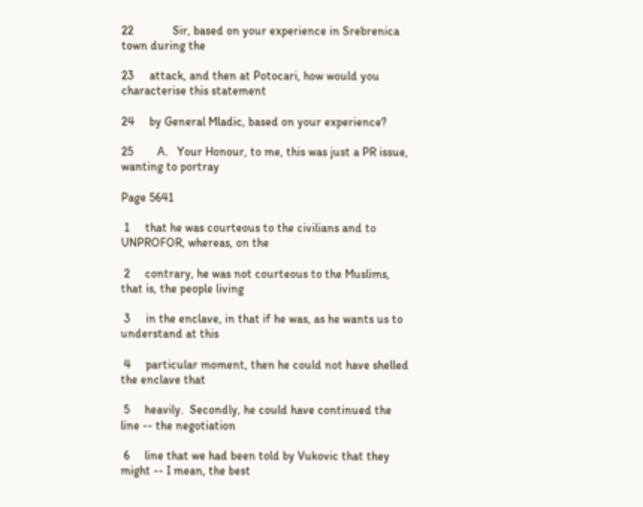22             Sir, based on your experience in Srebrenica town during the

23     attack, and then at Potocari, how would you characterise this statement

24     by General Mladic, based on your experience?

25        A.   Your Honour, to me, this was just a PR issue, wanting to portray

Page 5641

 1     that he was courteous to the civilians and to UNPROFOR, whereas, on the

 2     contrary, he was not courteous to the Muslims, that is, the people living

 3     in the enclave, in that if he was, as he wants us to understand at this

 4     particular moment, then he could not have shelled the enclave that

 5     heavily.  Secondly, he could have continued the line -- the negotiation

 6     line that we had been told by Vukovic that they might -- I mean, the best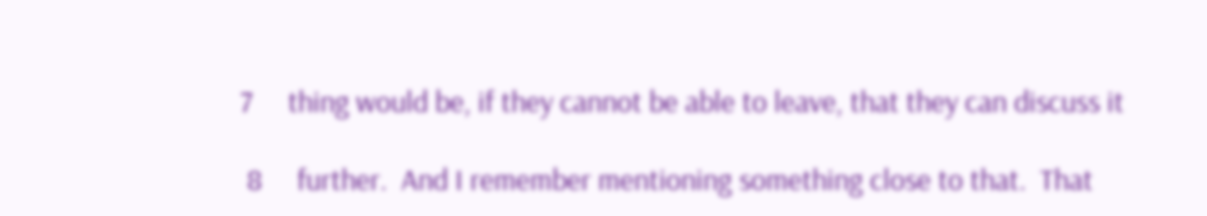7     thing would be, if they cannot be able to leave, that they can discuss it

 8     further.  And I remember mentioning something close to that.  That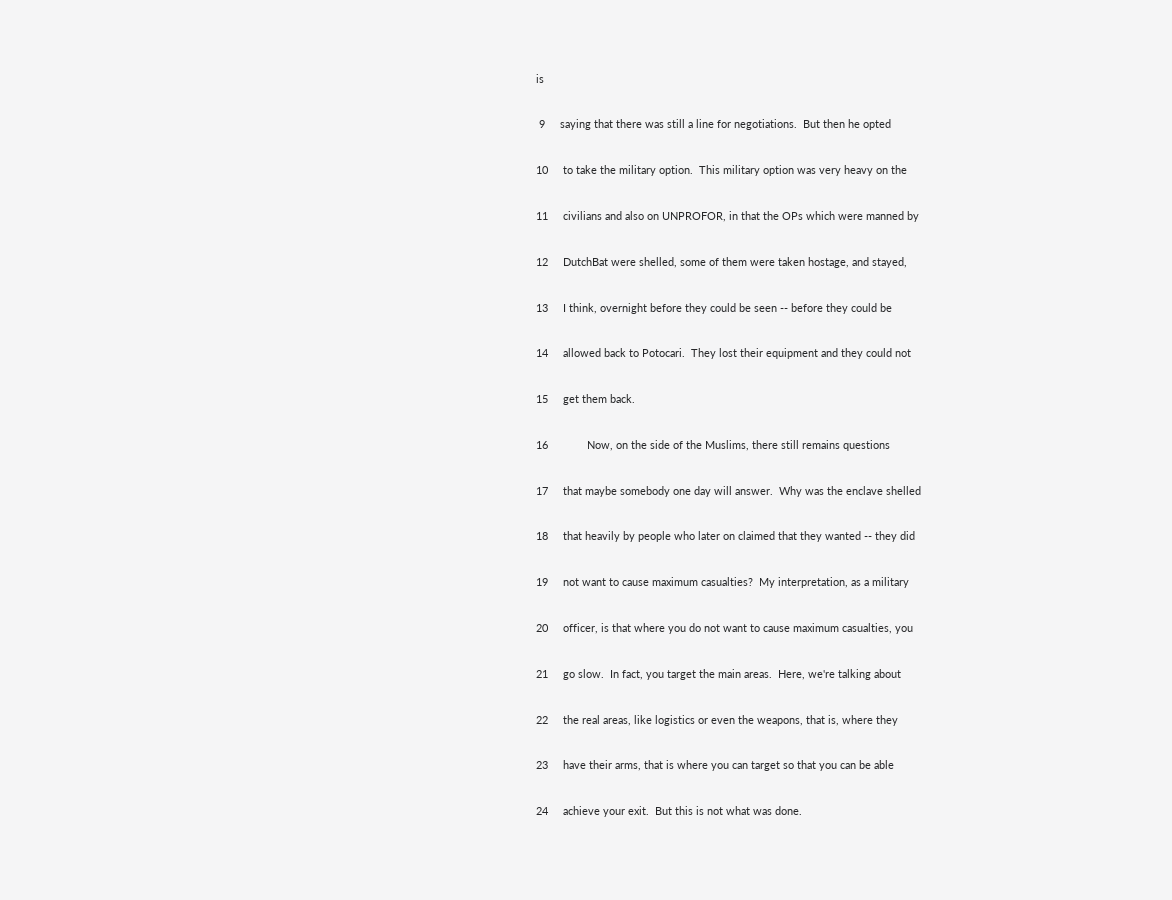is

 9     saying that there was still a line for negotiations.  But then he opted

10     to take the military option.  This military option was very heavy on the

11     civilians and also on UNPROFOR, in that the OPs which were manned by

12     DutchBat were shelled, some of them were taken hostage, and stayed,

13     I think, overnight before they could be seen -- before they could be

14     allowed back to Potocari.  They lost their equipment and they could not

15     get them back.

16             Now, on the side of the Muslims, there still remains questions

17     that maybe somebody one day will answer.  Why was the enclave shelled

18     that heavily by people who later on claimed that they wanted -- they did

19     not want to cause maximum casualties?  My interpretation, as a military

20     officer, is that where you do not want to cause maximum casualties, you

21     go slow.  In fact, you target the main areas.  Here, we're talking about

22     the real areas, like logistics or even the weapons, that is, where they

23     have their arms, that is where you can target so that you can be able

24     achieve your exit.  But this is not what was done.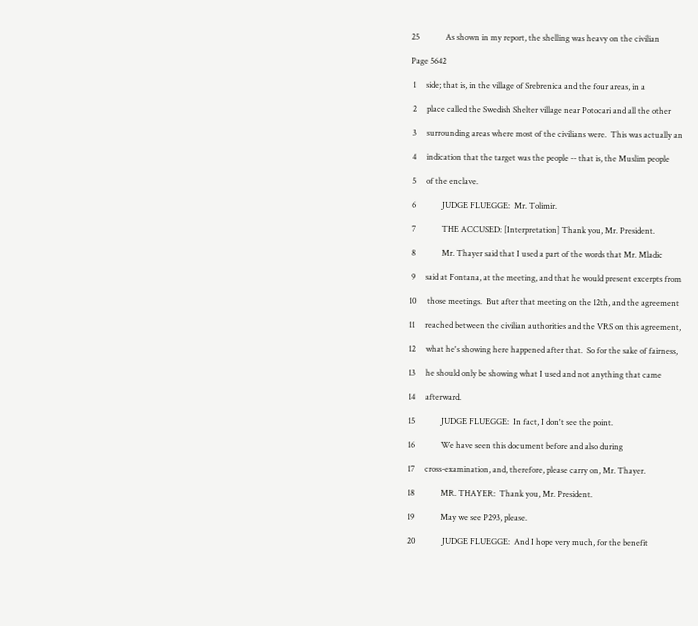25             As shown in my report, the shelling was heavy on the civilian

Page 5642

 1     side; that is, in the village of Srebrenica and the four areas, in a

 2     place called the Swedish Shelter village near Potocari and all the other

 3     surrounding areas where most of the civilians were.  This was actually an

 4     indication that the target was the people -- that is, the Muslim people

 5     of the enclave.

 6             JUDGE FLUEGGE:  Mr. Tolimir.

 7             THE ACCUSED: [Interpretation] Thank you, Mr. President.

 8             Mr. Thayer said that I used a part of the words that Mr. Mladic

 9     said at Fontana, at the meeting, and that he would present excerpts from

10     those meetings.  But after that meeting on the 12th, and the agreement

11     reached between the civilian authorities and the VRS on this agreement,

12     what he's showing here happened after that.  So for the sake of fairness,

13     he should only be showing what I used and not anything that came

14     afterward.

15             JUDGE FLUEGGE:  In fact, I don't see the point.

16             We have seen this document before and also during

17     cross-examination, and, therefore, please carry on, Mr. Thayer.

18             MR. THAYER:  Thank you, Mr. President.

19             May we see P293, please.

20             JUDGE FLUEGGE:  And I hope very much, for the benefit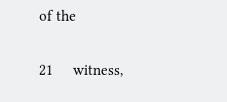of the

21     witness,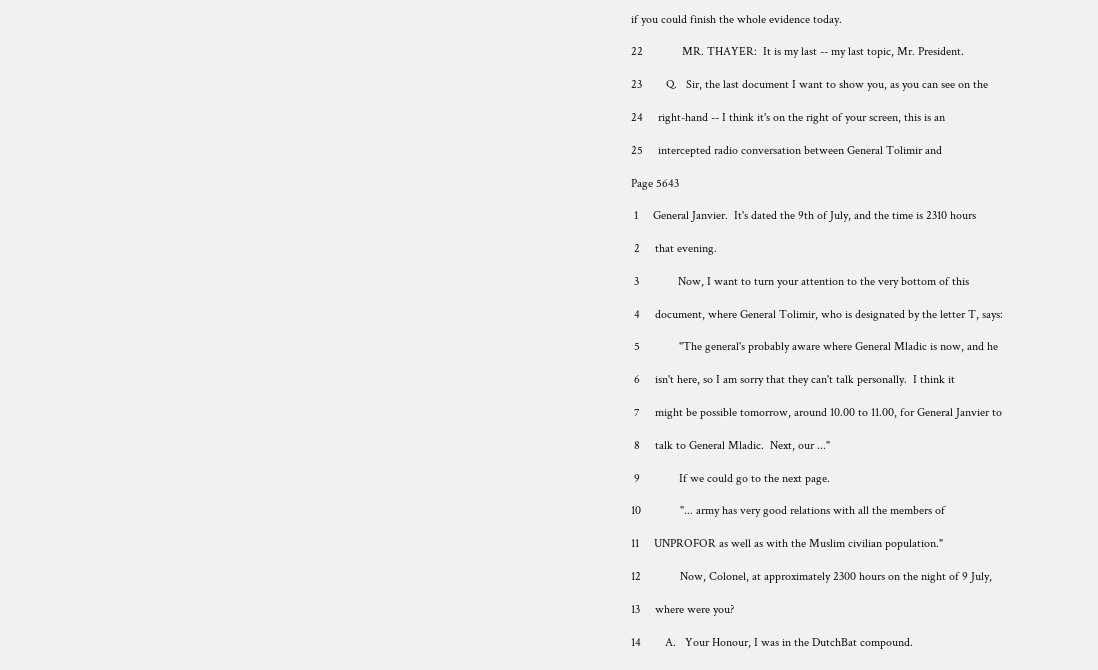if you could finish the whole evidence today.

22             MR. THAYER:  It is my last -- my last topic, Mr. President.

23        Q.   Sir, the last document I want to show you, as you can see on the

24     right-hand -- I think it's on the right of your screen, this is an

25     intercepted radio conversation between General Tolimir and

Page 5643

 1     General Janvier.  It's dated the 9th of July, and the time is 2310 hours

 2     that evening.

 3             Now, I want to turn your attention to the very bottom of this

 4     document, where General Tolimir, who is designated by the letter T, says:

 5             "The general's probably aware where General Mladic is now, and he

 6     isn't here, so I am sorry that they can't talk personally.  I think it

 7     might be possible tomorrow, around 10.00 to 11.00, for General Janvier to

 8     talk to General Mladic.  Next, our ..."

 9             If we could go to the next page.

10             "... army has very good relations with all the members of

11     UNPROFOR as well as with the Muslim civilian population."

12             Now, Colonel, at approximately 2300 hours on the night of 9 July,

13     where were you?

14        A.   Your Honour, I was in the DutchBat compound.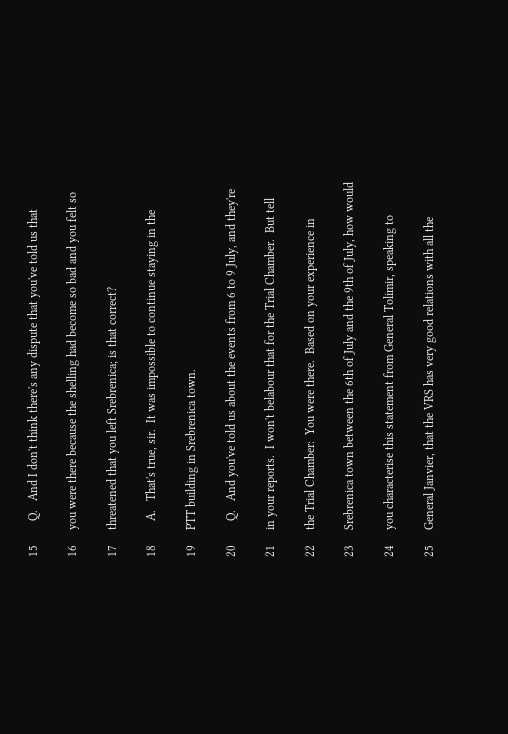15        Q.   And I don't think there's any dispute that you've told us that

16     you were there because the shelling had become so bad and you felt so

17     threatened that you left Srebrenica; is that correct?

18        A.   That's true, sir.  It was impossible to continue staying in the

19     PTT building in Srebrenica town.

20        Q.   And you've told us about the events from 6 to 9 July, and they're

21     in your reports.  I won't belabour that for the Trial Chamber.  But tell

22     the Trial Chamber:  You were there.  Based on your experience in

23     Srebrenica town between the 6th of July and the 9th of July, how would

24     you characterise this statement from General Tolimir, speaking to

25     General Janvier, that the VRS has very good relations with all the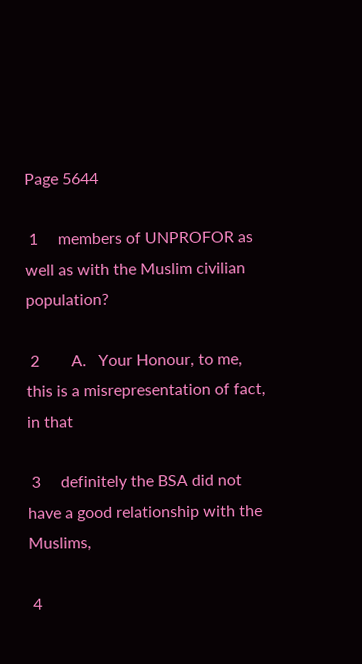Page 5644

 1     members of UNPROFOR as well as with the Muslim civilian population?

 2        A.   Your Honour, to me, this is a misrepresentation of fact, in that

 3     definitely the BSA did not have a good relationship with the Muslims,

 4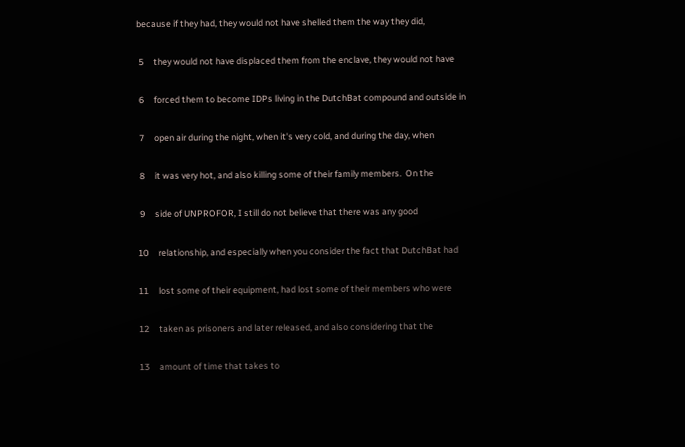because if they had, they would not have shelled them the way they did,

 5     they would not have displaced them from the enclave, they would not have

 6     forced them to become IDPs living in the DutchBat compound and outside in

 7     open air during the night, when it's very cold, and during the day, when

 8     it was very hot, and also killing some of their family members.  On the

 9     side of UNPROFOR, I still do not believe that there was any good

10     relationship, and especially when you consider the fact that DutchBat had

11     lost some of their equipment, had lost some of their members who were

12     taken as prisoners and later released, and also considering that the

13     amount of time that takes to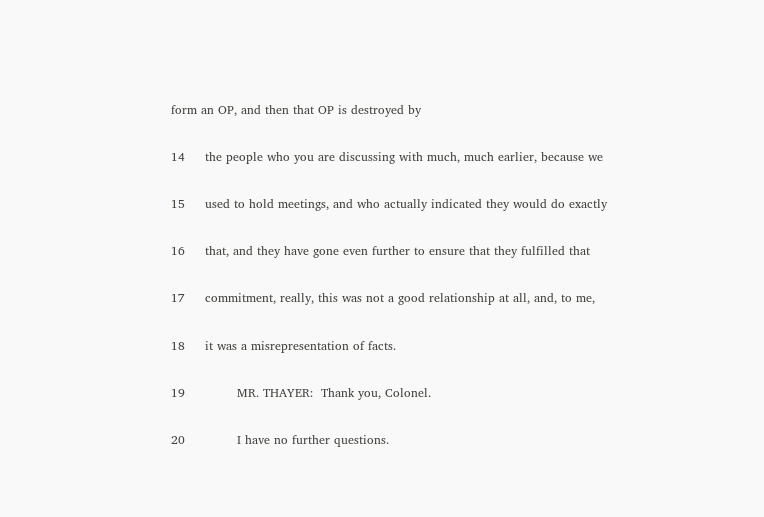form an OP, and then that OP is destroyed by

14     the people who you are discussing with much, much earlier, because we

15     used to hold meetings, and who actually indicated they would do exactly

16     that, and they have gone even further to ensure that they fulfilled that

17     commitment, really, this was not a good relationship at all, and, to me,

18     it was a misrepresentation of facts.

19             MR. THAYER:  Thank you, Colonel.

20             I have no further questions.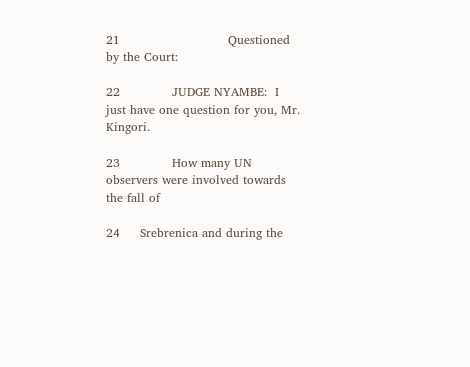21                           Questioned by the Court:

22             JUDGE NYAMBE:  I just have one question for you, Mr. Kingori.

23             How many UN observers were involved towards the fall of

24     Srebrenica and during the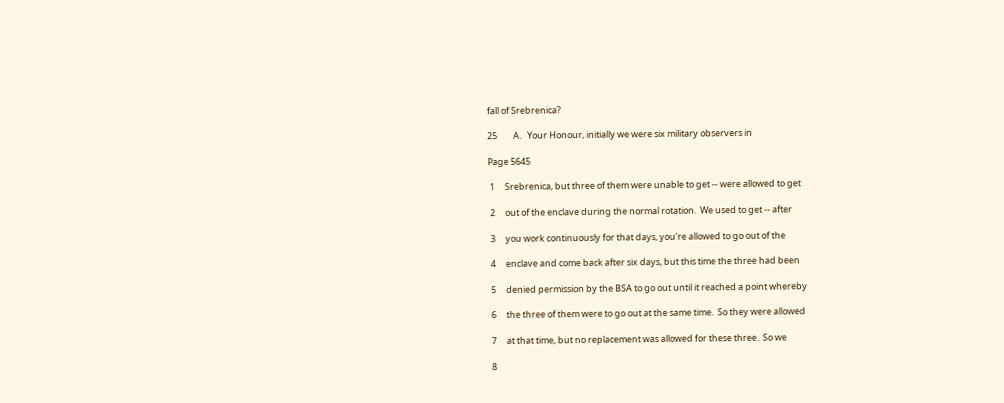fall of Srebrenica?

25        A.   Your Honour, initially we were six military observers in

Page 5645

 1     Srebrenica, but three of them were unable to get -- were allowed to get

 2     out of the enclave during the normal rotation.  We used to get -- after

 3     you work continuously for that days, you're allowed to go out of the

 4     enclave and come back after six days, but this time the three had been

 5     denied permission by the BSA to go out until it reached a point whereby

 6     the three of them were to go out at the same time.  So they were allowed

 7     at that time, but no replacement was allowed for these three.  So we

 8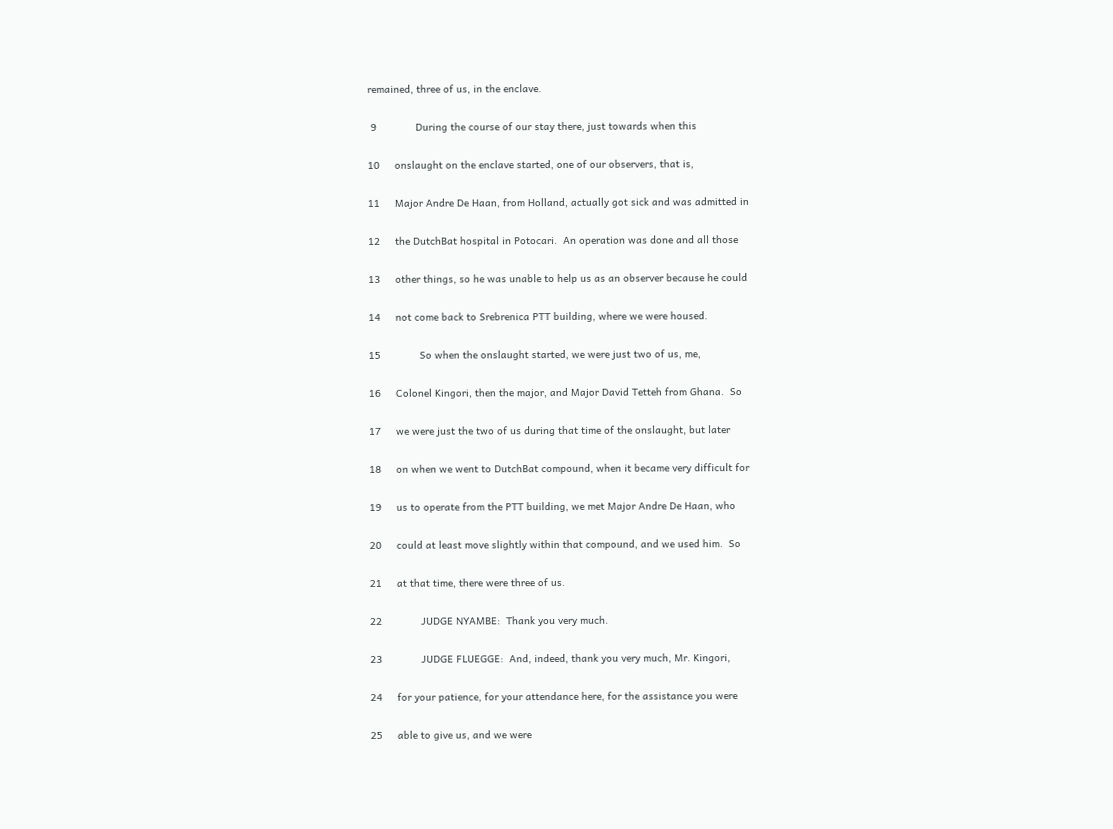remained, three of us, in the enclave.

 9             During the course of our stay there, just towards when this

10     onslaught on the enclave started, one of our observers, that is,

11     Major Andre De Haan, from Holland, actually got sick and was admitted in

12     the DutchBat hospital in Potocari.  An operation was done and all those

13     other things, so he was unable to help us as an observer because he could

14     not come back to Srebrenica PTT building, where we were housed.

15             So when the onslaught started, we were just two of us, me,

16     Colonel Kingori, then the major, and Major David Tetteh from Ghana.  So

17     we were just the two of us during that time of the onslaught, but later

18     on when we went to DutchBat compound, when it became very difficult for

19     us to operate from the PTT building, we met Major Andre De Haan, who

20     could at least move slightly within that compound, and we used him.  So

21     at that time, there were three of us.

22             JUDGE NYAMBE:  Thank you very much.

23             JUDGE FLUEGGE:  And, indeed, thank you very much, Mr. Kingori,

24     for your patience, for your attendance here, for the assistance you were

25     able to give us, and we were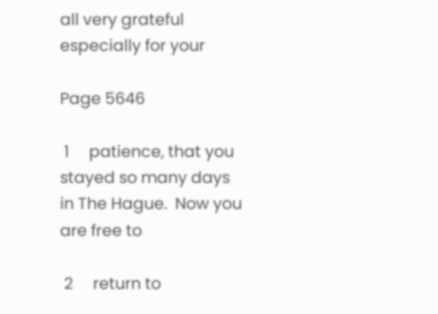all very grateful especially for your

Page 5646

 1     patience, that you stayed so many days in The Hague.  Now you are free to

 2     return to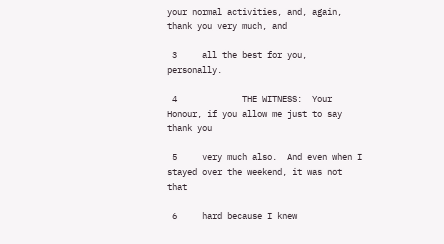your normal activities, and, again, thank you very much, and

 3     all the best for you, personally.

 4             THE WITNESS:  Your Honour, if you allow me just to say thank you

 5     very much also.  And even when I stayed over the weekend, it was not that

 6     hard because I knew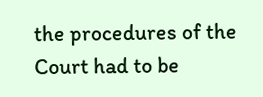the procedures of the Court had to be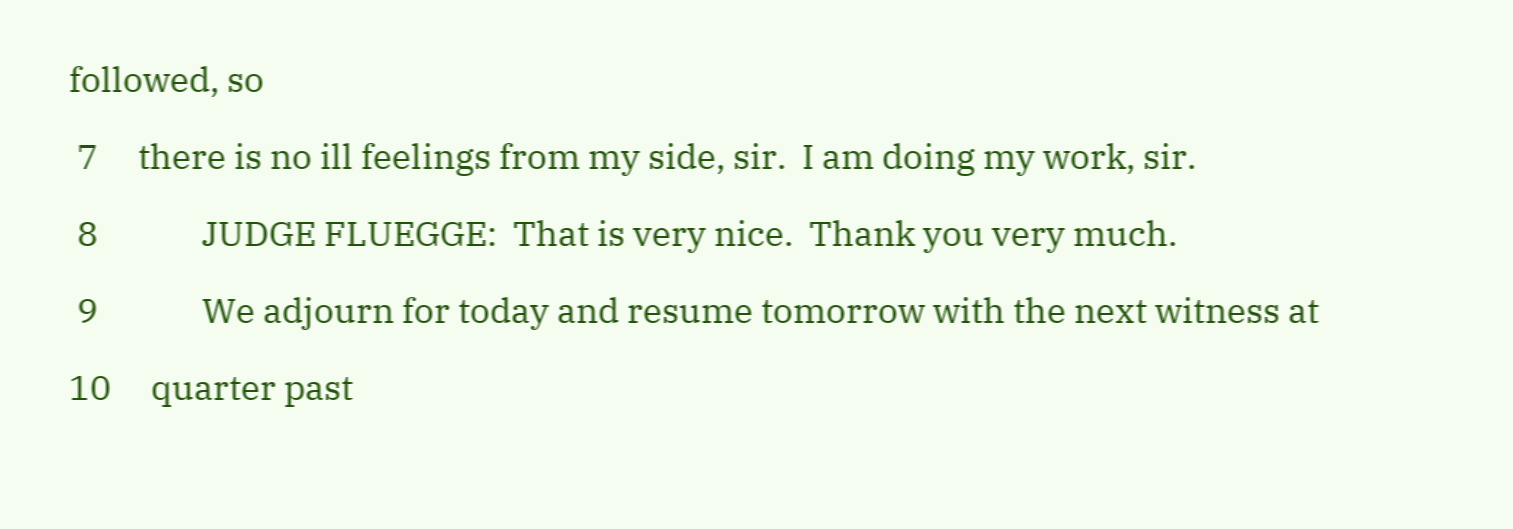followed, so

 7     there is no ill feelings from my side, sir.  I am doing my work, sir.

 8             JUDGE FLUEGGE:  That is very nice.  Thank you very much.

 9             We adjourn for today and resume tomorrow with the next witness at

10     quarter past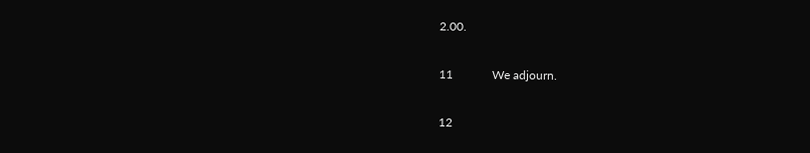2.00.

11             We adjourn.

12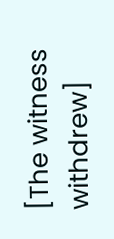[The witness withdrew]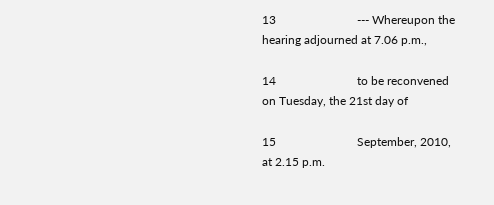13                           --- Whereupon the hearing adjourned at 7.06 p.m.,

14                           to be reconvened on Tuesday, the 21st day of

15                           September, 2010, at 2.15 p.m.